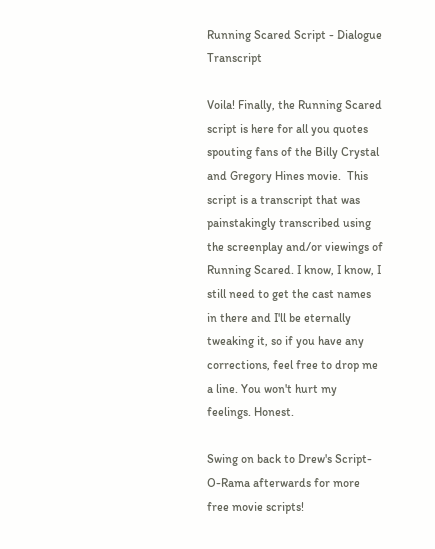Running Scared Script - Dialogue Transcript

Voila! Finally, the Running Scared script is here for all you quotes spouting fans of the Billy Crystal and Gregory Hines movie.  This script is a transcript that was painstakingly transcribed using the screenplay and/or viewings of Running Scared. I know, I know, I still need to get the cast names in there and I'll be eternally tweaking it, so if you have any corrections, feel free to drop me a line. You won't hurt my feelings. Honest.

Swing on back to Drew's Script-O-Rama afterwards for more free movie scripts!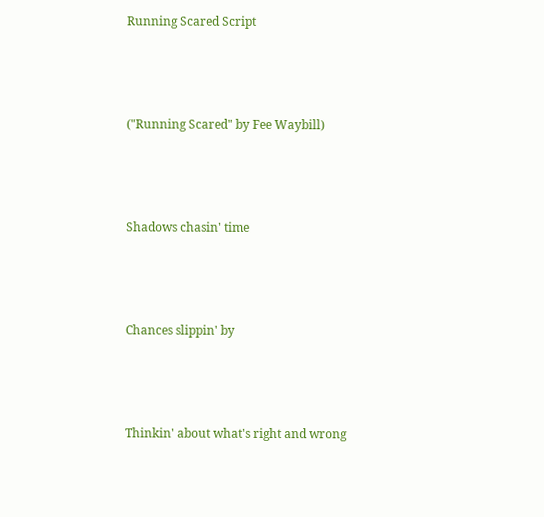Running Scared Script



("Running Scared" by Fee Waybill)



Shadows chasin' time



Chances slippin' by



Thinkin' about what's right and wrong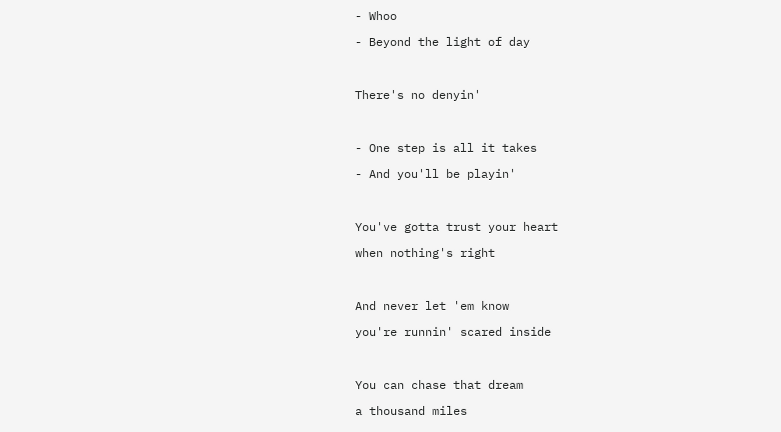- Whoo

- Beyond the light of day



There's no denyin'



- One step is all it takes

- And you'll be playin'



You've gotta trust your heart

when nothing's right



And never let 'em know

you're runnin' scared inside



You can chase that dream

a thousand miles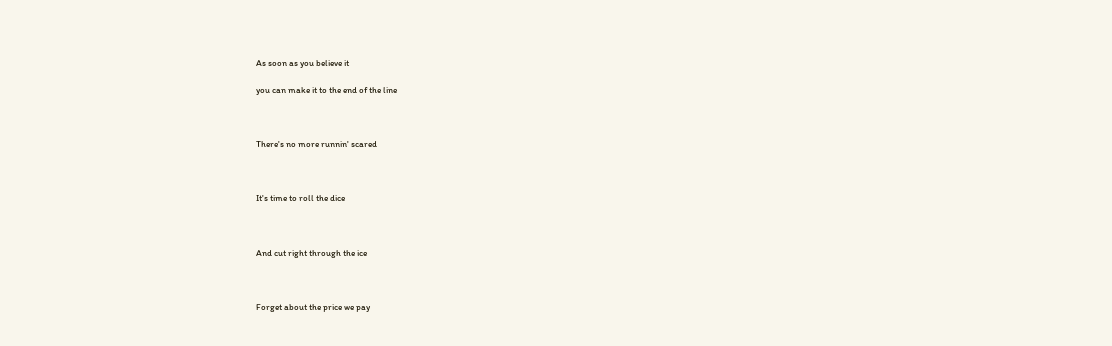As soon as you believe it

you can make it to the end of the line



There's no more runnin' scared



It's time to roll the dice



And cut right through the ice



Forget about the price we pay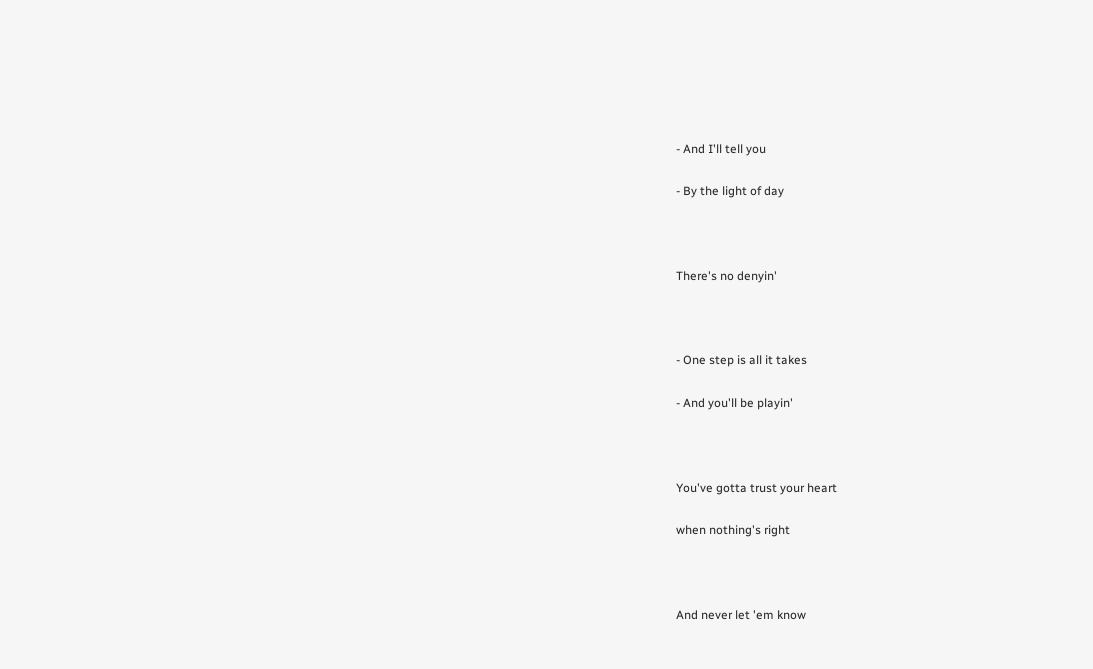- And I'll tell you

- By the light of day



There's no denyin'



- One step is all it takes

- And you'll be playin'



You've gotta trust your heart

when nothing's right



And never let 'em know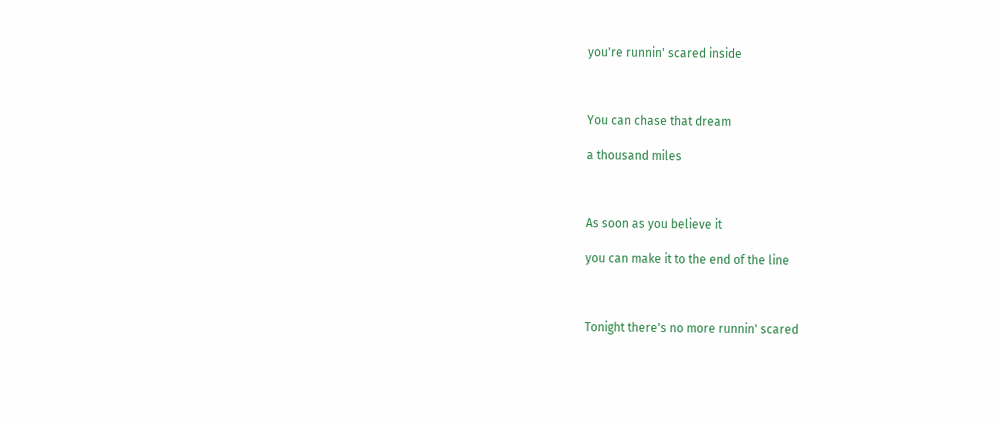you're runnin' scared inside



You can chase that dream

a thousand miles



As soon as you believe it

you can make it to the end of the line



Tonight there's no more runnin' scared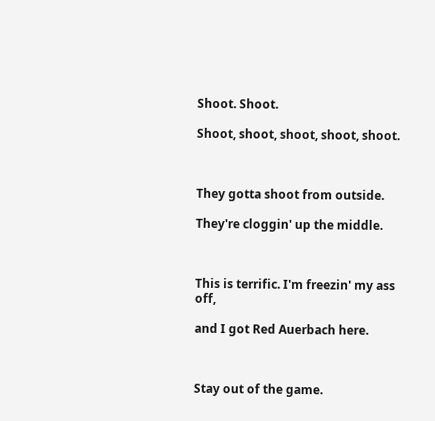Shoot. Shoot.

Shoot, shoot, shoot, shoot, shoot.



They gotta shoot from outside.

They're cloggin' up the middle.



This is terrific. I'm freezin' my ass off,

and I got Red Auerbach here.



Stay out of the game.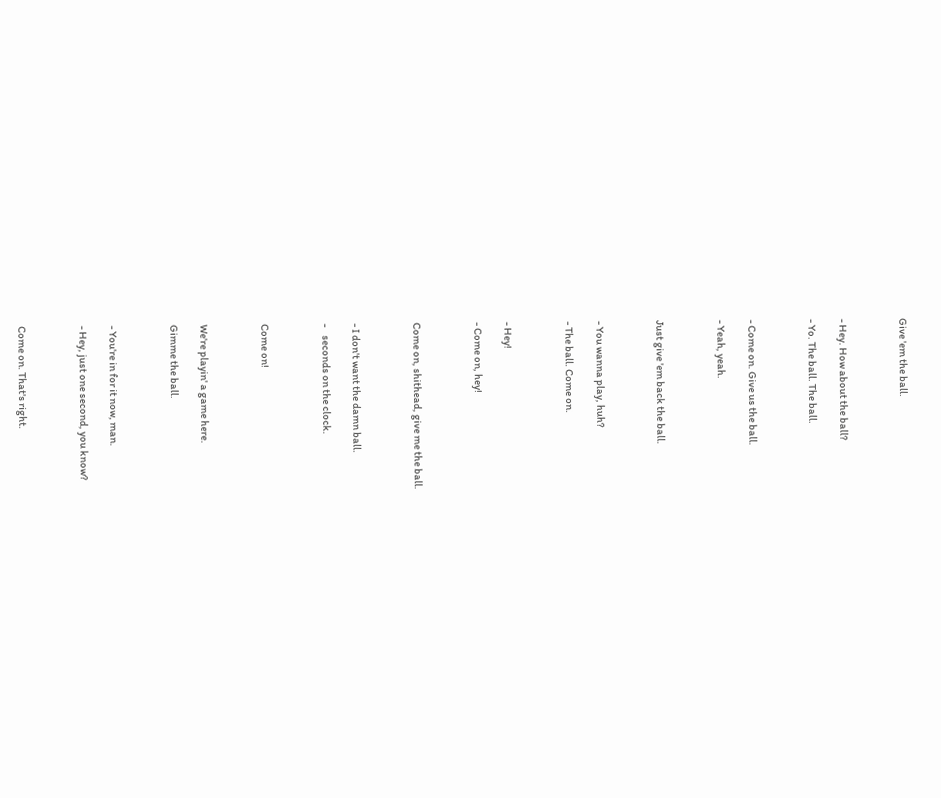Give 'em the ball.



- Hey. How about the ball?

- Yo. The ball. The ball.



- Come on. Give us the ball.

- Yeah, yeah.



Just give 'em back the ball.



- You wanna play, huh?

- The ball. Come on.



- Hey!

- Come on, hey!



Come on, shithead, give me the ball.



- I don't want the damn ball.

-    seconds on the clock.



Come on!



We're playin' a game here.

Gimme the ball.



- You're in for it now, man.

- Hey, just one second, you know?



Come on. That's right.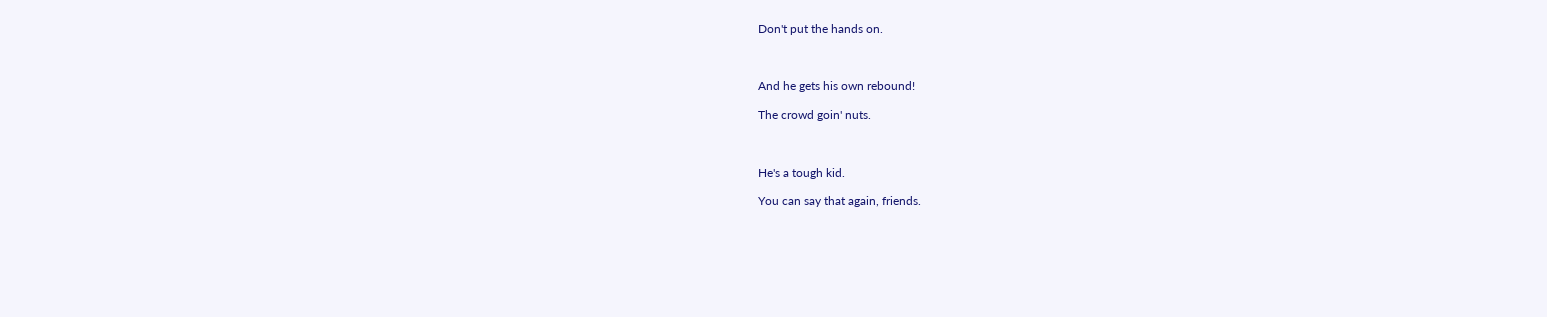Don't put the hands on.



And he gets his own rebound!

The crowd goin' nuts.



He's a tough kid.

You can say that again, friends.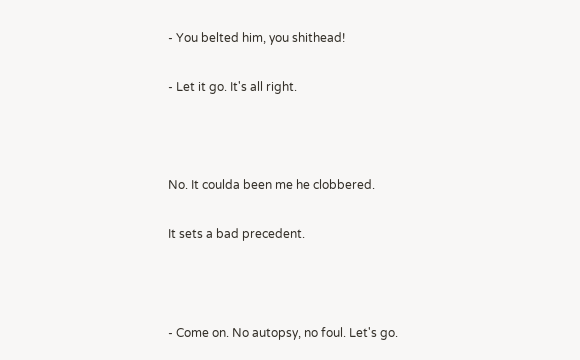- You belted him, you shithead!

- Let it go. It's all right.



No. It coulda been me he clobbered.

It sets a bad precedent.



- Come on. No autopsy, no foul. Let's go.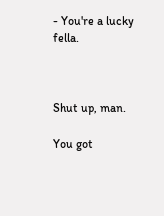- You're a lucky fella.



Shut up, man.

You got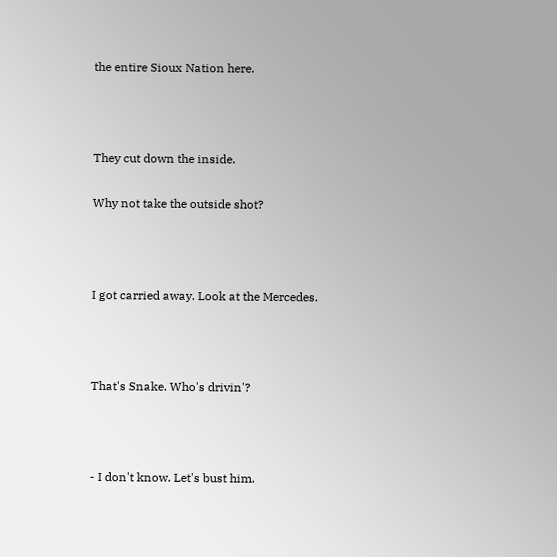the entire Sioux Nation here.



They cut down the inside.

Why not take the outside shot?



I got carried away. Look at the Mercedes.



That's Snake. Who's drivin'?



- I don't know. Let's bust him.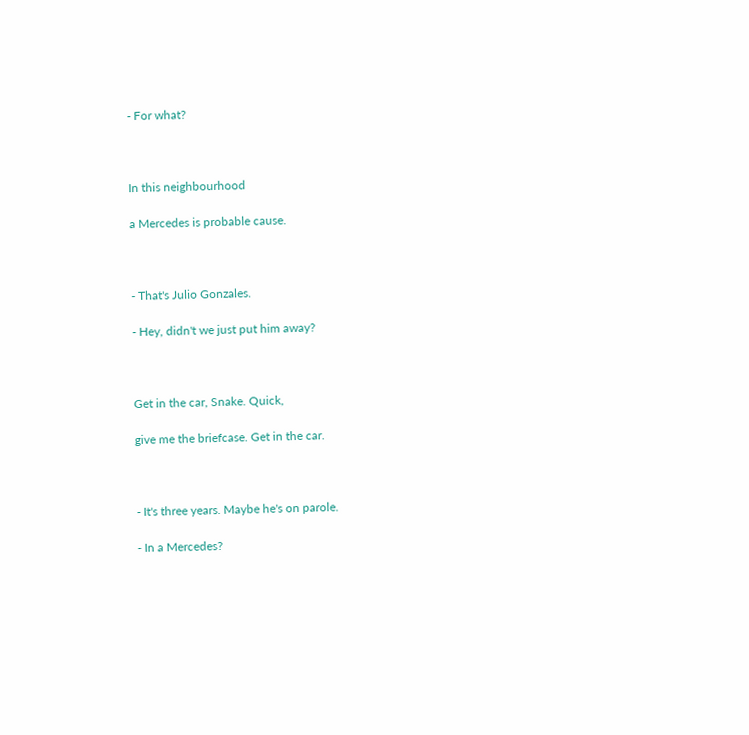- For what?



In this neighbourhood

a Mercedes is probable cause.



- That's Julio Gonzales.

- Hey, didn't we just put him away?



Get in the car, Snake. Quick,

give me the briefcase. Get in the car.



- It's three years. Maybe he's on parole.

- In a Mercedes?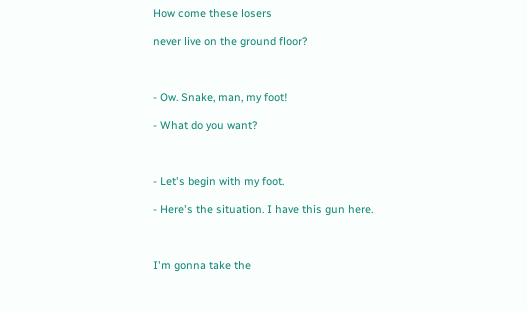How come these losers

never live on the ground floor?



- Ow. Snake, man, my foot!

- What do you want?



- Let's begin with my foot.

- Here's the situation. I have this gun here.



I'm gonna take the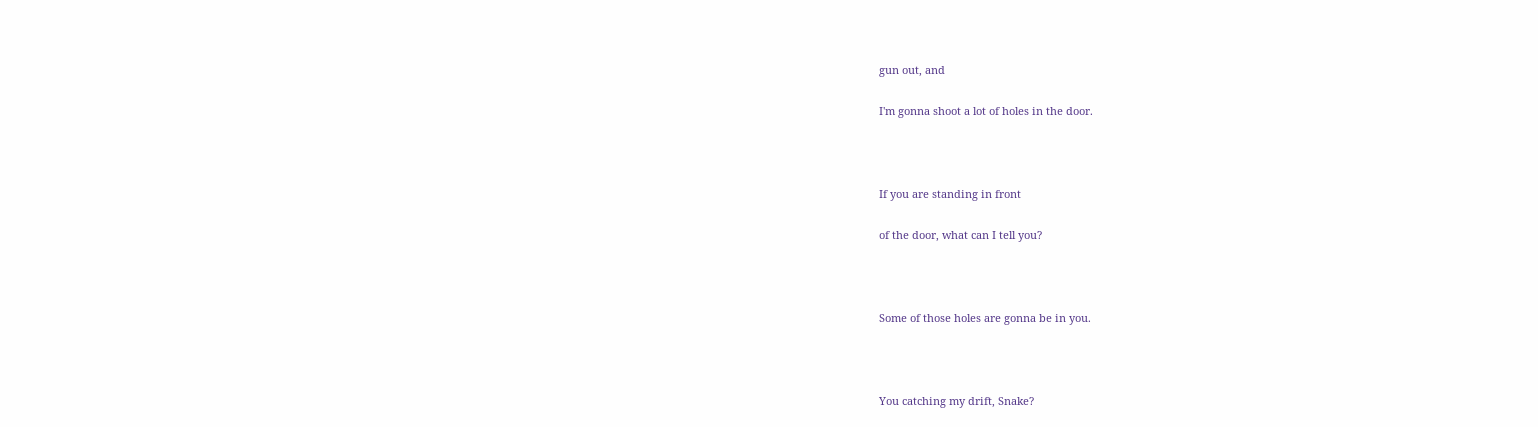gun out, and

I'm gonna shoot a lot of holes in the door.



If you are standing in front

of the door, what can I tell you?



Some of those holes are gonna be in you.



You catching my drift, Snake?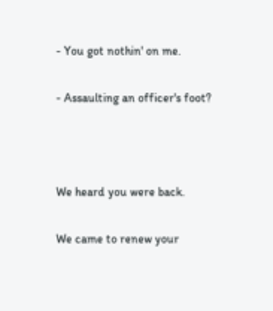- You got nothin' on me.

- Assaulting an officer's foot?



We heard you were back.

We came to renew your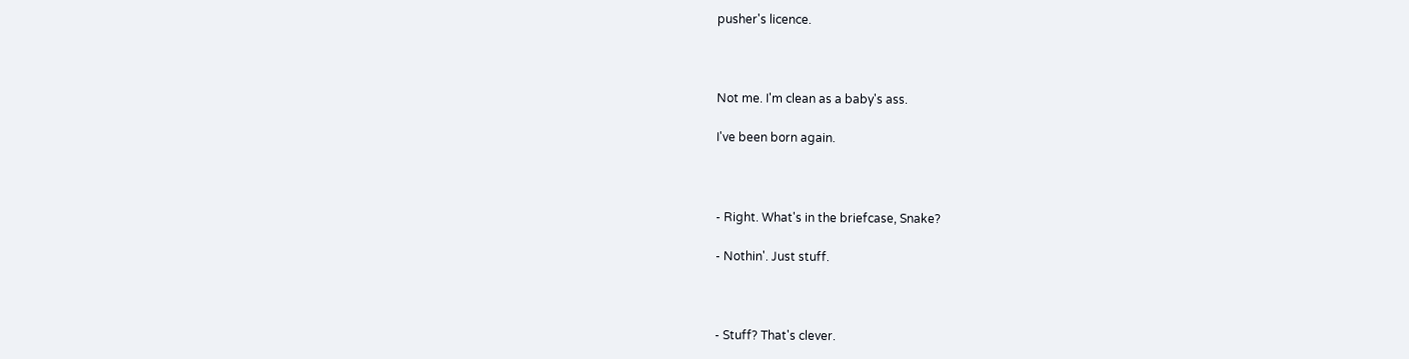pusher's licence.



Not me. I'm clean as a baby's ass.

I've been born again.



- Right. What's in the briefcase, Snake?

- Nothin'. Just stuff.



- Stuff? That's clever.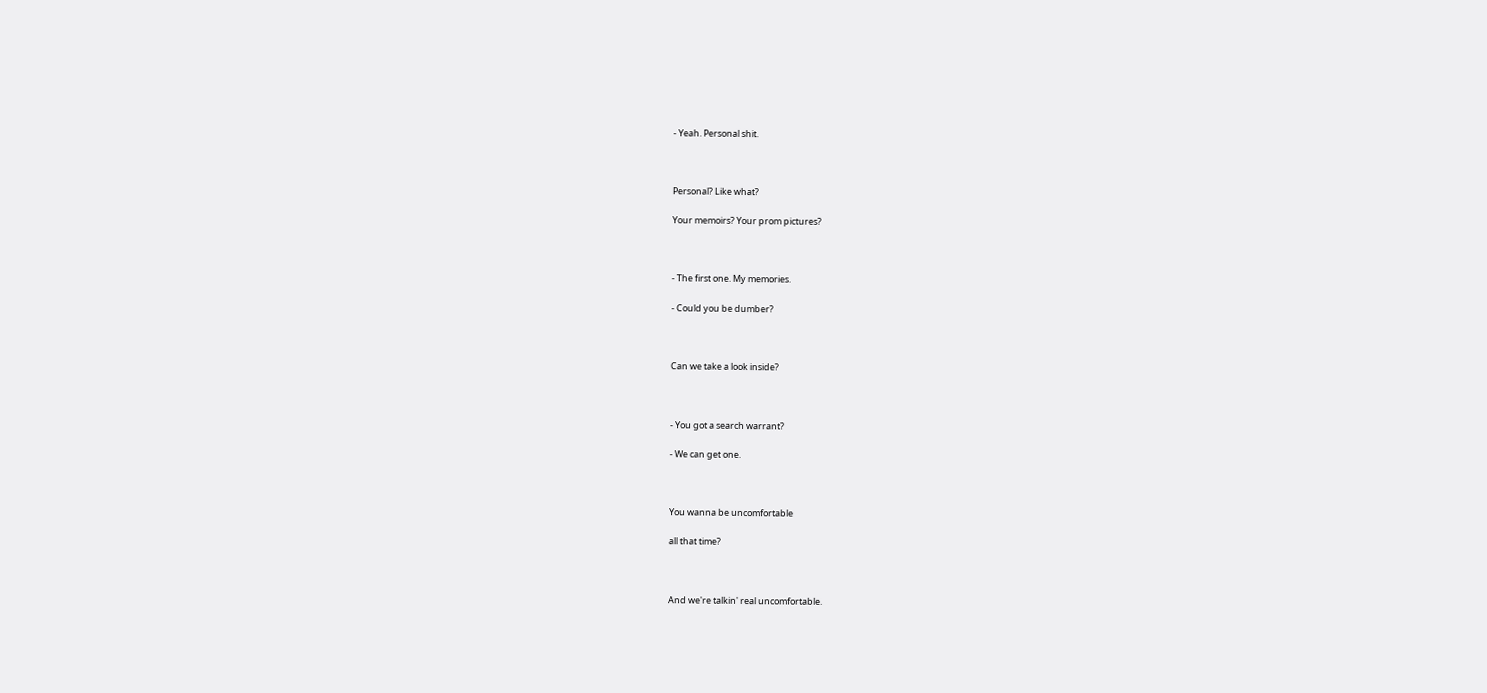- Yeah. Personal shit.



Personal? Like what?

Your memoirs? Your prom pictures?



- The first one. My memories.

- Could you be dumber?



Can we take a look inside?



- You got a search warrant?

- We can get one.



You wanna be uncomfortable

all that time?



And we're talkin' real uncomfortable.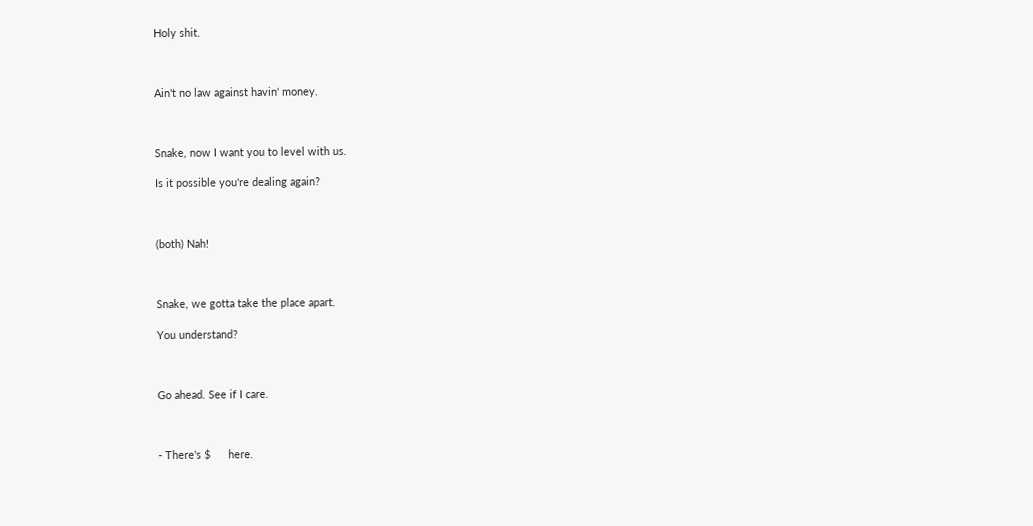Holy shit.



Ain't no law against havin' money.



Snake, now I want you to level with us.

Is it possible you're dealing again?



(both) Nah!



Snake, we gotta take the place apart.

You understand?



Go ahead. See if I care.



- There's $      here.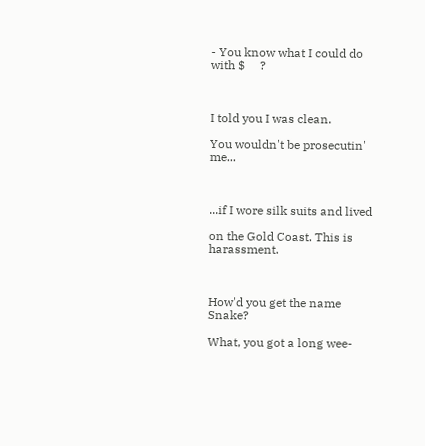- You know what I could do with $     ?



I told you I was clean.

You wouldn't be prosecutin' me...



...if I wore silk suits and lived

on the Gold Coast. This is harassment.



How'd you get the name Snake?

What, you got a long wee-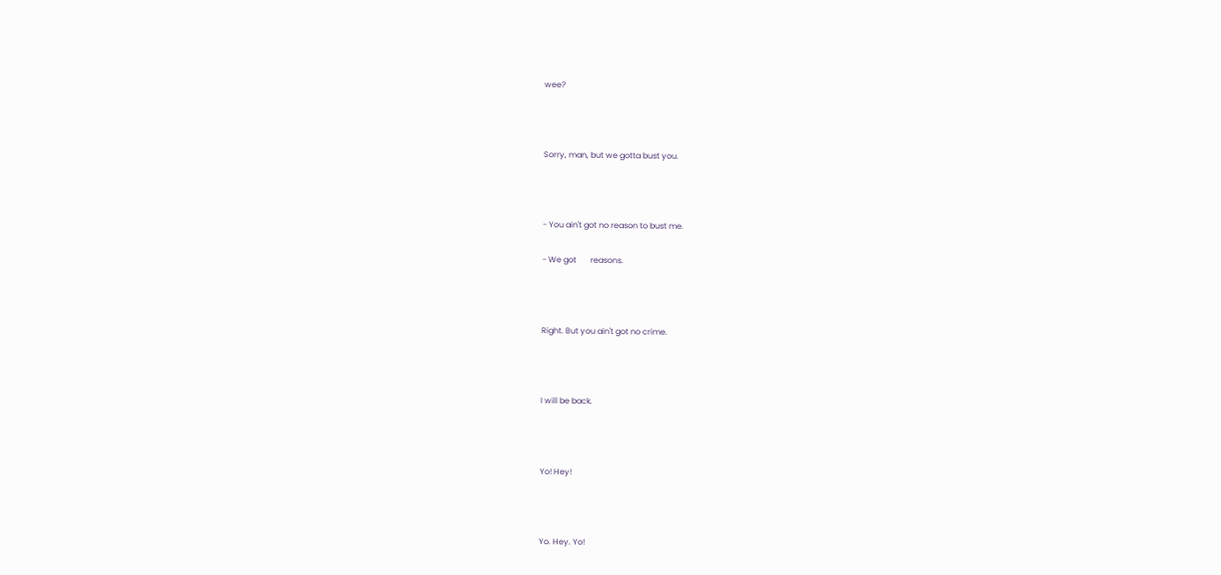wee?



Sorry, man, but we gotta bust you.



- You ain't got no reason to bust me.

- We got       reasons.



Right. But you ain't got no crime.



I will be back.



Yo! Hey!



Yo. Hey. Yo!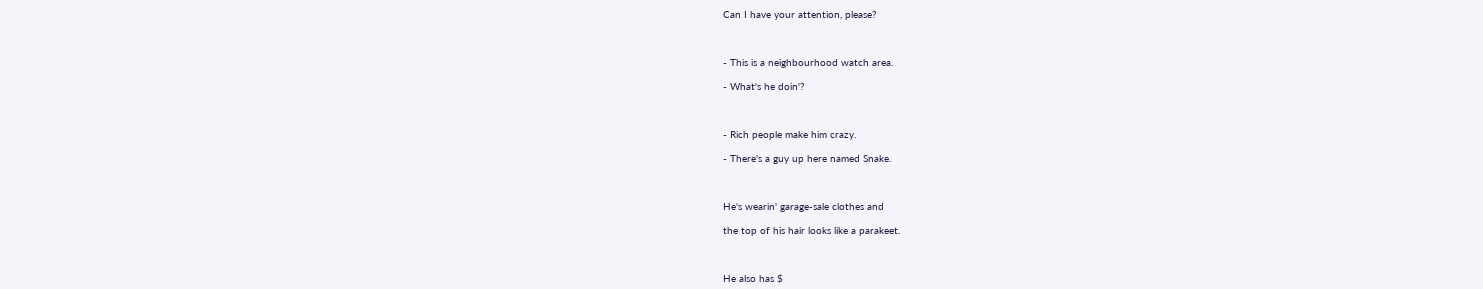Can I have your attention, please?



- This is a neighbourhood watch area.

- What's he doin'?



- Rich people make him crazy.

- There's a guy up here named Snake.



He's wearin' garage-sale clothes and

the top of his hair looks like a parakeet.



He also has $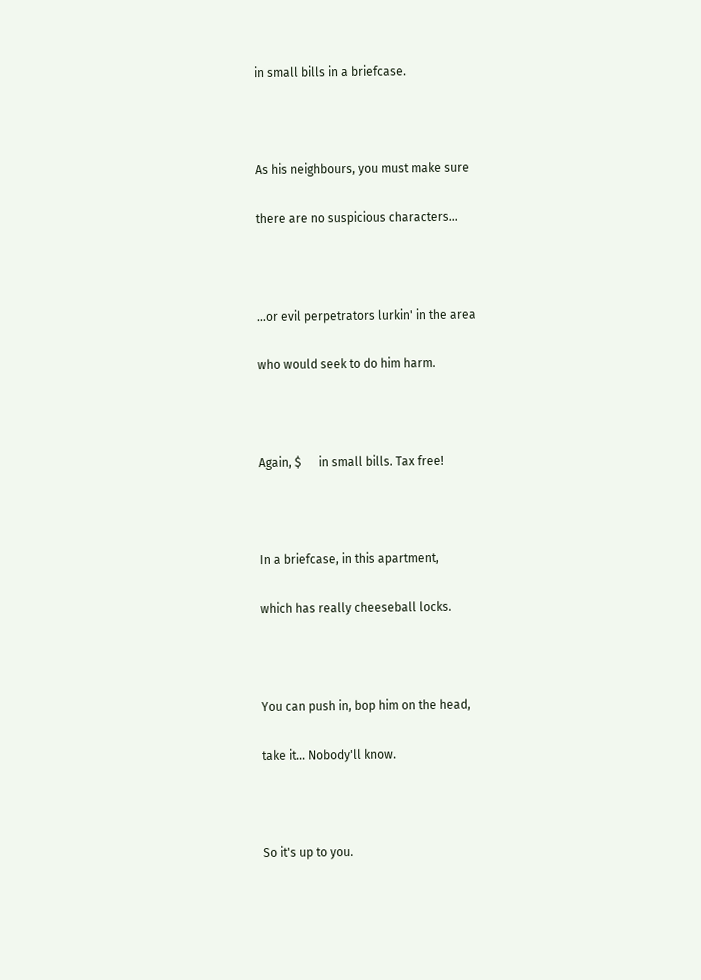in small bills in a briefcase.



As his neighbours, you must make sure

there are no suspicious characters...



...or evil perpetrators lurkin' in the area

who would seek to do him harm.



Again, $      in small bills. Tax free!



In a briefcase, in this apartment,

which has really cheeseball locks.



You can push in, bop him on the head,

take it... Nobody'll know.



So it's up to you.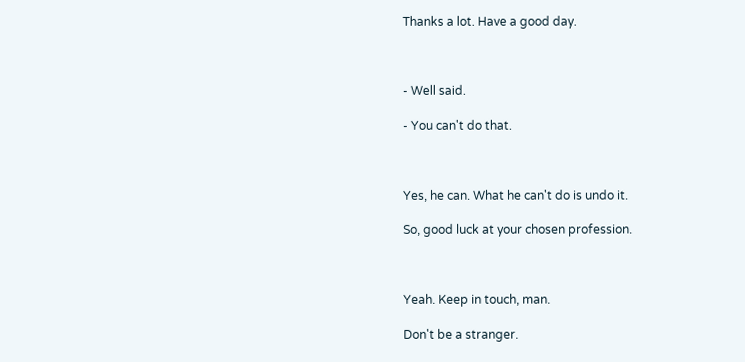Thanks a lot. Have a good day.



- Well said.

- You can't do that.



Yes, he can. What he can't do is undo it.

So, good luck at your chosen profession.



Yeah. Keep in touch, man.

Don't be a stranger.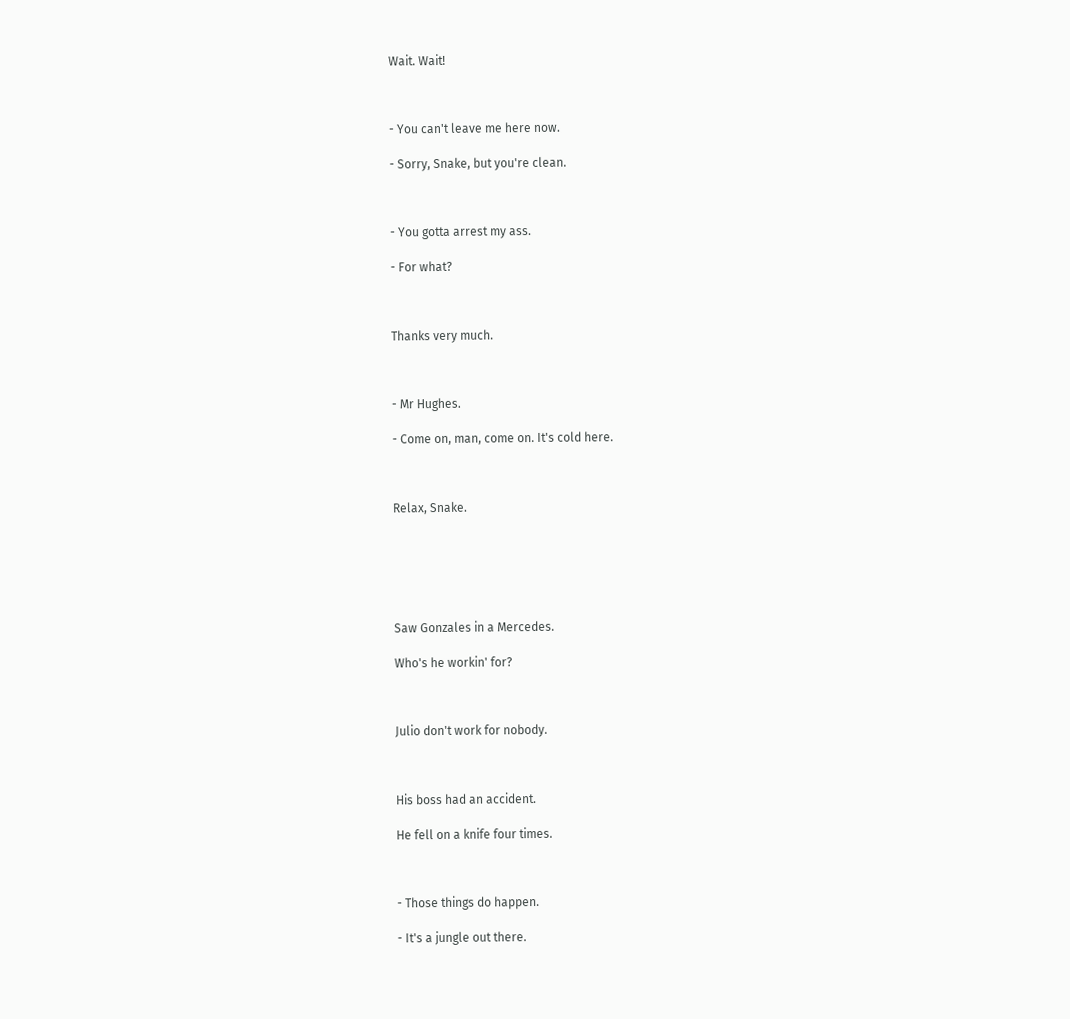Wait. Wait!



- You can't leave me here now.

- Sorry, Snake, but you're clean.



- You gotta arrest my ass.

- For what?



Thanks very much.



- Mr Hughes.

- Come on, man, come on. It's cold here.



Relax, Snake.






Saw Gonzales in a Mercedes.

Who's he workin' for?



Julio don't work for nobody.



His boss had an accident.

He fell on a knife four times.



- Those things do happen.

- It's a jungle out there.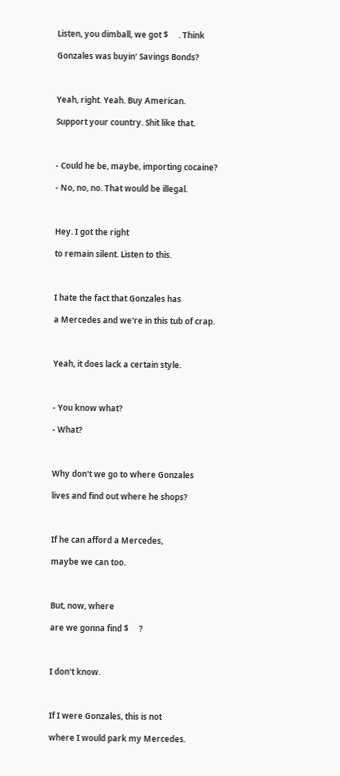Listen, you dimball, we got $     . Think

Gonzales was buyin' Savings Bonds?



Yeah, right. Yeah. Buy American.

Support your country. Shit like that.



- Could he be, maybe, importing cocaine?

- No, no, no. That would be illegal.



Hey. I got the right

to remain silent. Listen to this.



I hate the fact that Gonzales has

a Mercedes and we're in this tub of crap.



Yeah, it does lack a certain style.



- You know what?

- What?



Why don't we go to where Gonzales

lives and find out where he shops?



If he can afford a Mercedes,

maybe we can too.



But, now, where

are we gonna find $     ?



I don't know.



If I were Gonzales, this is not

where I would park my Mercedes.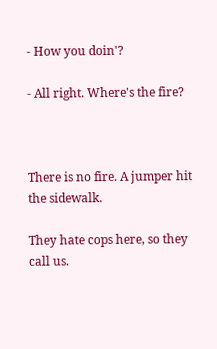- How you doin'?

- All right. Where's the fire?



There is no fire. A jumper hit the sidewalk.

They hate cops here, so they call us.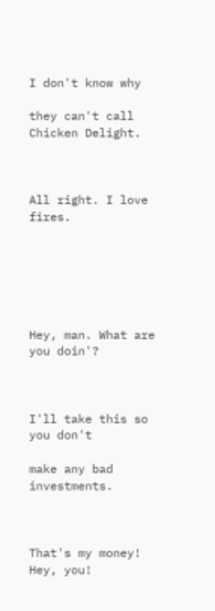I don't know why

they can't call Chicken Delight.



All right. I love fires.






Hey, man. What are you doin'?



I'll take this so you don't

make any bad investments.



That's my money! Hey, you!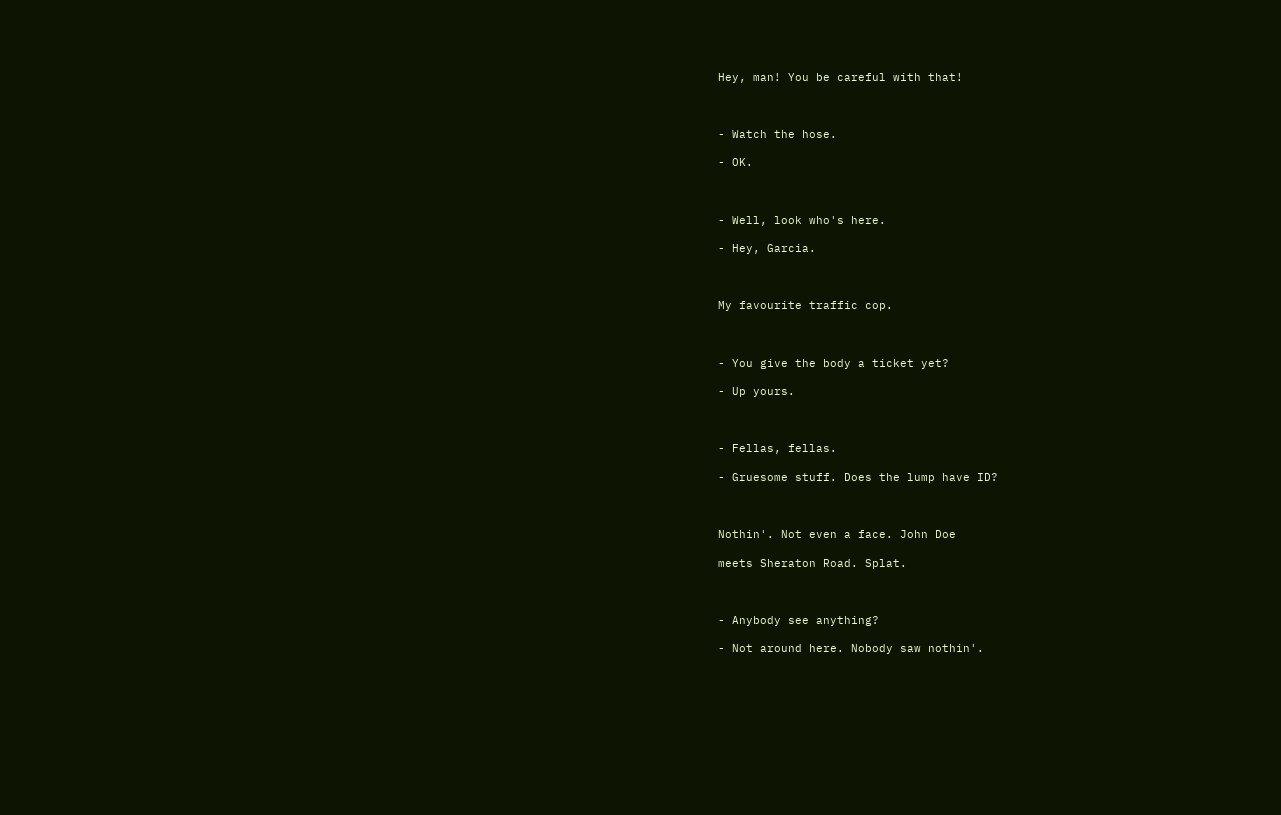Hey, man! You be careful with that!



- Watch the hose.

- OK.



- Well, look who's here.

- Hey, Garcia.



My favourite traffic cop.



- You give the body a ticket yet?

- Up yours.



- Fellas, fellas.

- Gruesome stuff. Does the lump have ID?



Nothin'. Not even a face. John Doe

meets Sheraton Road. Splat.



- Anybody see anything?

- Not around here. Nobody saw nothin'.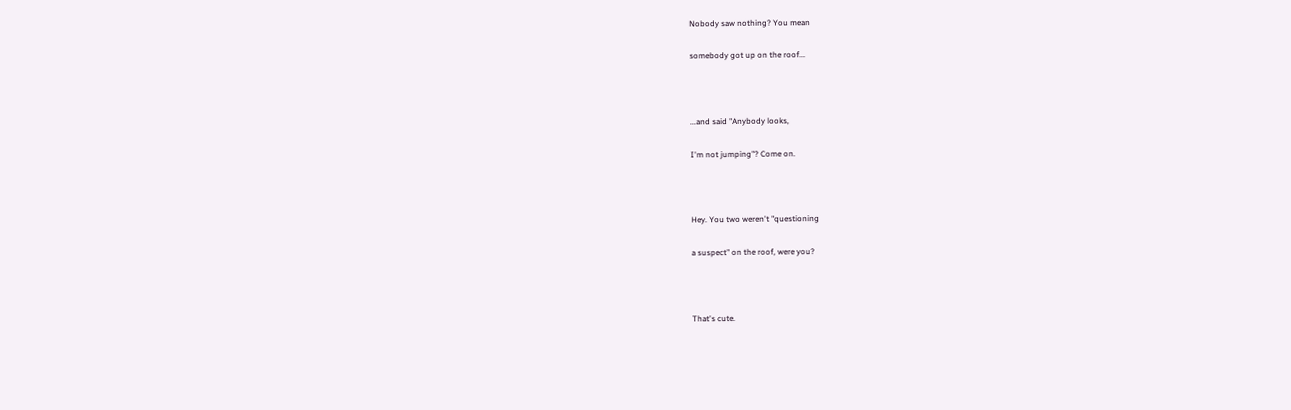Nobody saw nothing? You mean

somebody got up on the roof...



...and said "Anybody looks,

I'm not jumping"? Come on.



Hey. You two weren't "questioning

a suspect" on the roof, were you?



That's cute.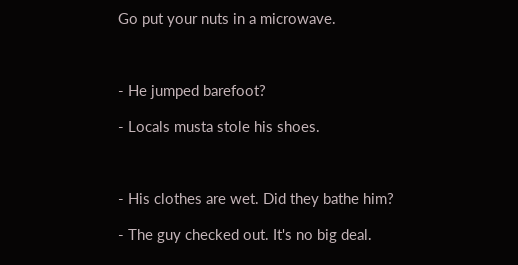Go put your nuts in a microwave.



- He jumped barefoot?

- Locals musta stole his shoes.



- His clothes are wet. Did they bathe him?

- The guy checked out. It's no big deal.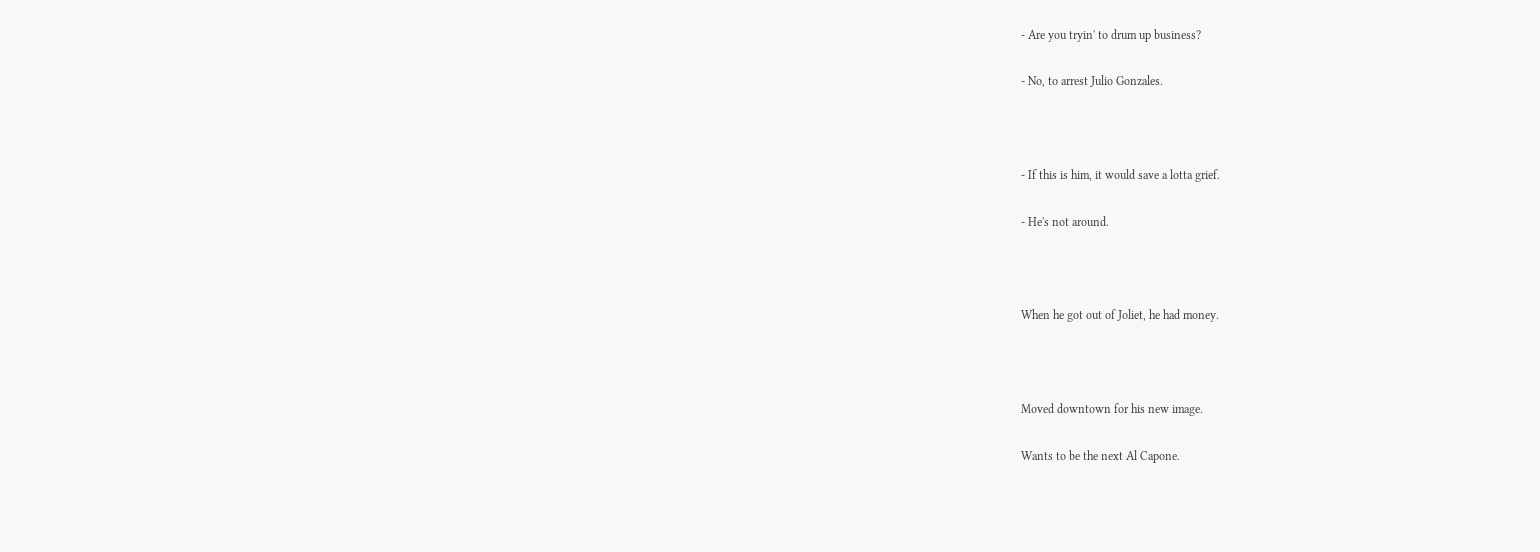- Are you tryin' to drum up business?

- No, to arrest Julio Gonzales.



- If this is him, it would save a lotta grief.

- He's not around.



When he got out of Joliet, he had money.



Moved downtown for his new image.

Wants to be the next Al Capone.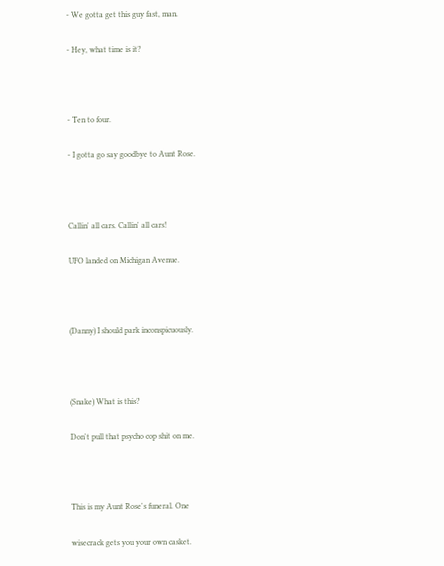- We gotta get this guy fast, man.

- Hey, what time is it?



- Ten to four.

- I gotta go say goodbye to Aunt Rose.



Callin' all cars. Callin' all cars!

UFO landed on Michigan Avenue.



(Danny) I should park inconspicuously.



(Snake) What is this?

Don't pull that psycho cop shit on me.



This is my Aunt Rose's funeral. One

wisecrack gets you your own casket.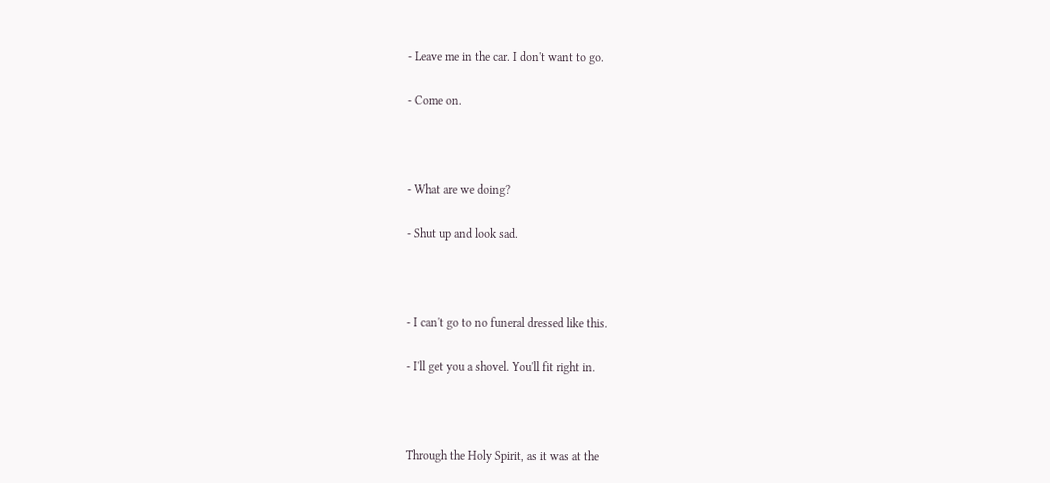- Leave me in the car. I don't want to go.

- Come on.



- What are we doing?

- Shut up and look sad.



- I can't go to no funeral dressed like this.

- I'll get you a shovel. You'll fit right in.



Through the Holy Spirit, as it was at the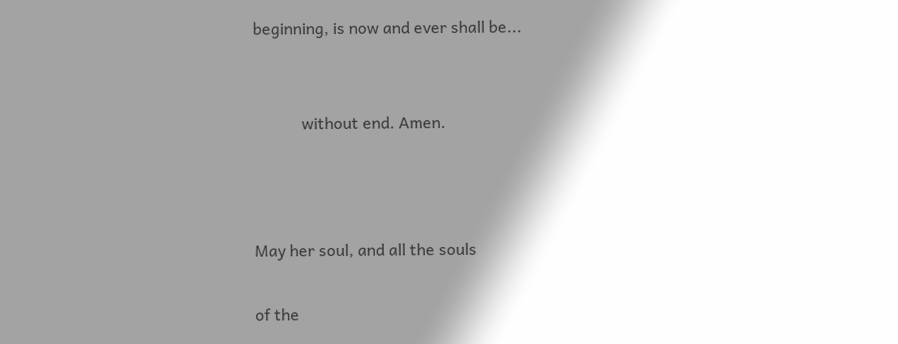beginning, is now and ever shall be...


            without end. Amen.



May her soul, and all the souls

of the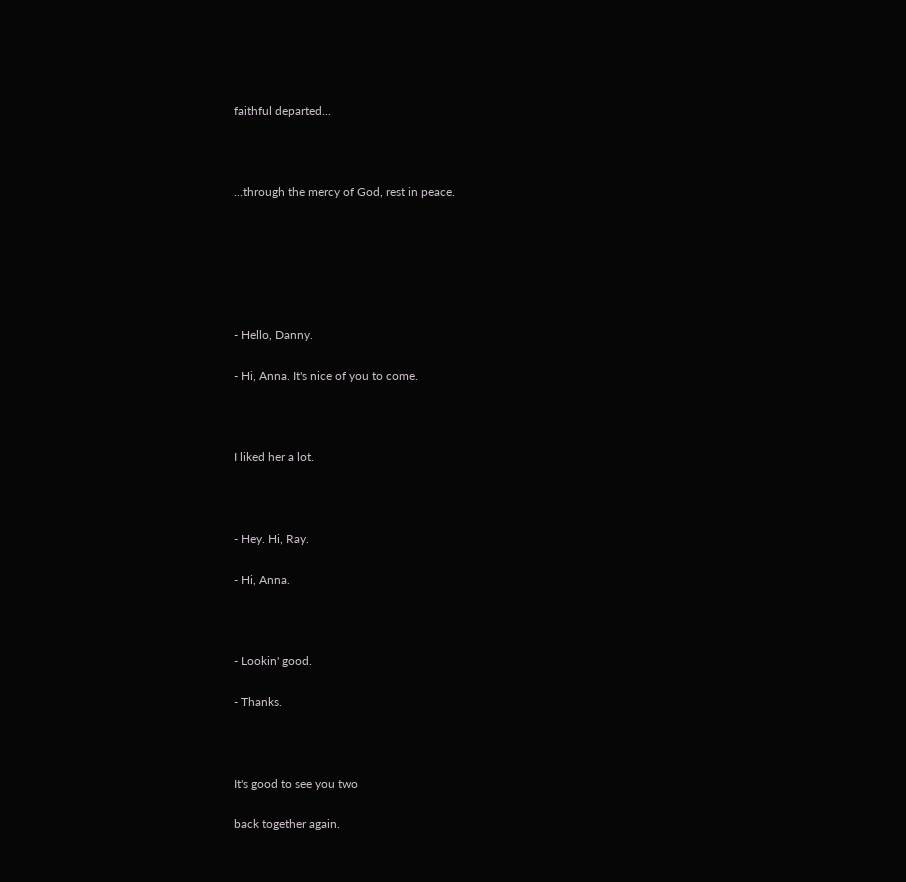faithful departed...



...through the mercy of God, rest in peace.






- Hello, Danny.

- Hi, Anna. It's nice of you to come.



I liked her a lot.



- Hey. Hi, Ray.

- Hi, Anna.



- Lookin' good.

- Thanks.



It's good to see you two

back together again.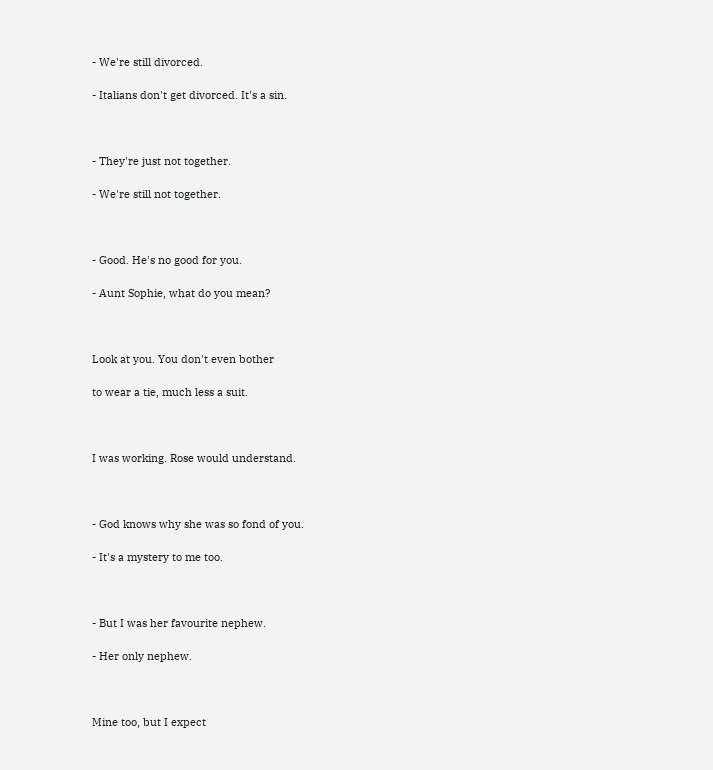- We're still divorced.

- Italians don't get divorced. It's a sin.



- They're just not together.

- We're still not together.



- Good. He's no good for you.

- Aunt Sophie, what do you mean?



Look at you. You don't even bother

to wear a tie, much less a suit.



I was working. Rose would understand.



- God knows why she was so fond of you.

- It's a mystery to me too.



- But I was her favourite nephew.

- Her only nephew.



Mine too, but I expect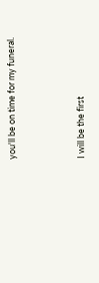you'll be on time for my funeral.



I will be the first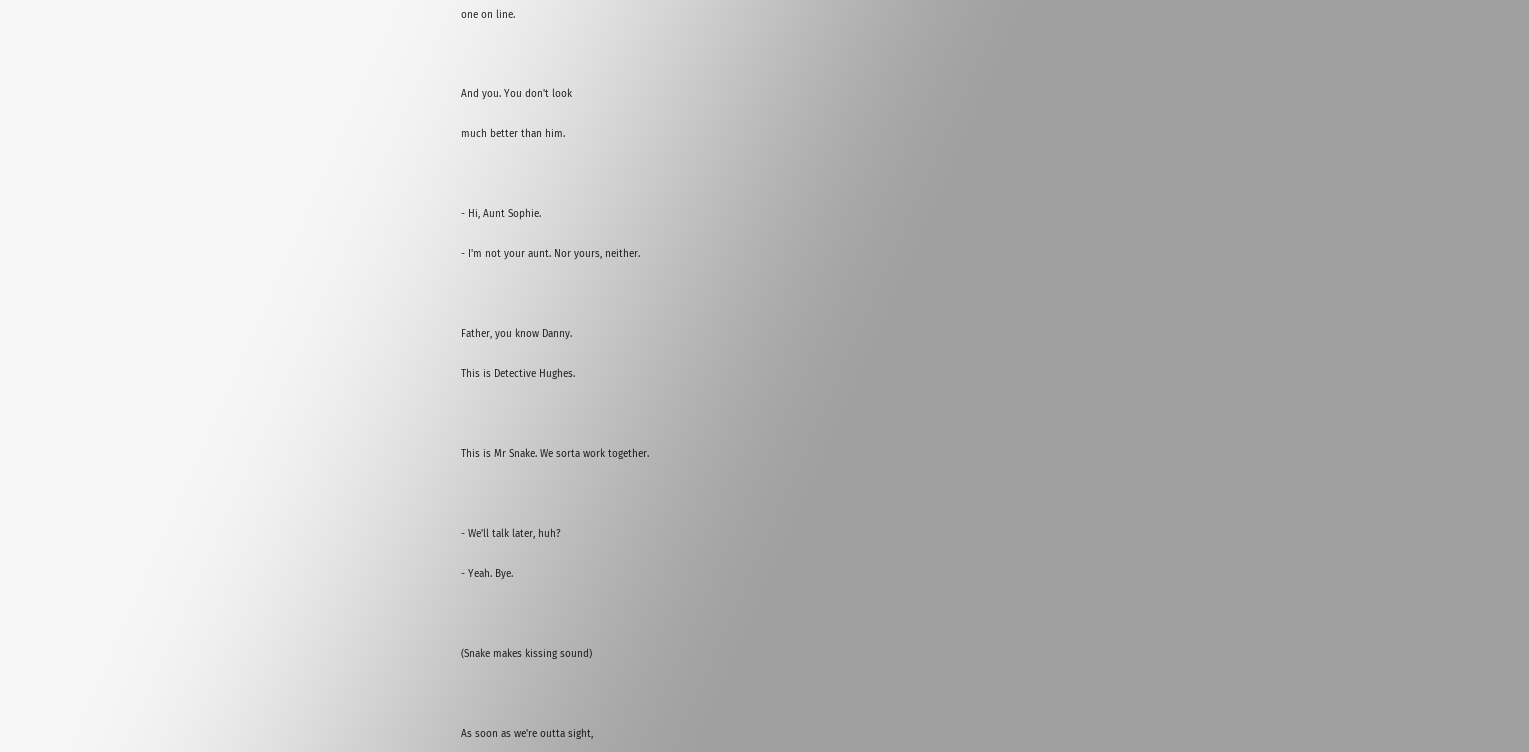one on line.



And you. You don't look

much better than him.



- Hi, Aunt Sophie.

- I'm not your aunt. Nor yours, neither.



Father, you know Danny.

This is Detective Hughes.



This is Mr Snake. We sorta work together.



- We'll talk later, huh?

- Yeah. Bye.



(Snake makes kissing sound)



As soon as we're outta sight,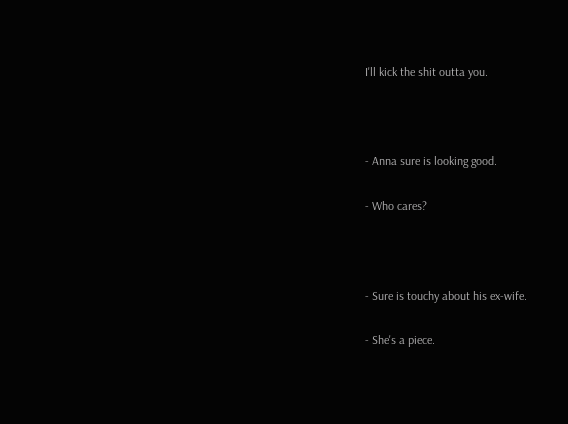I'll kick the shit outta you.



- Anna sure is looking good.

- Who cares?



- Sure is touchy about his ex-wife.

- She's a piece.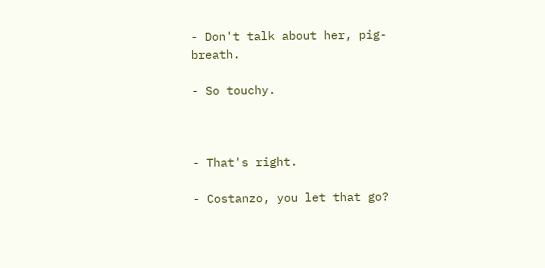- Don't talk about her, pig-breath.

- So touchy.



- That's right.

- Costanzo, you let that go?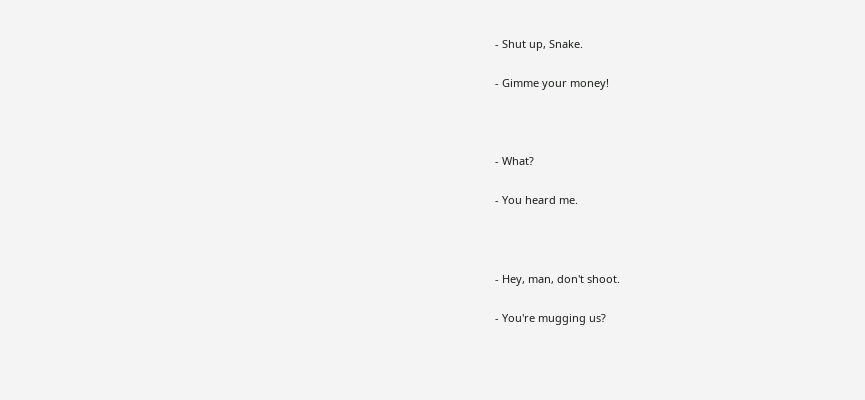- Shut up, Snake.

- Gimme your money!



- What?

- You heard me.



- Hey, man, don't shoot.

- You're mugging us?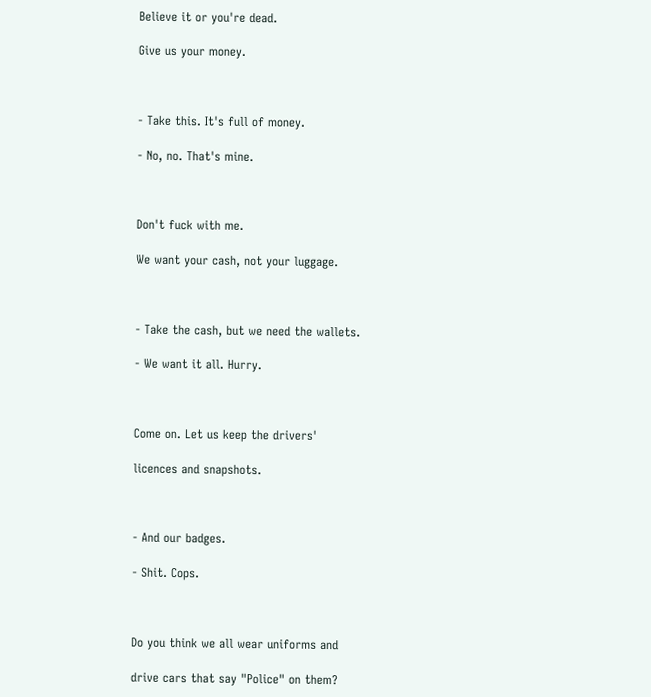Believe it or you're dead.

Give us your money.



- Take this. It's full of money.

- No, no. That's mine.



Don't fuck with me.

We want your cash, not your luggage.



- Take the cash, but we need the wallets.

- We want it all. Hurry.



Come on. Let us keep the drivers'

licences and snapshots.



- And our badges.

- Shit. Cops.



Do you think we all wear uniforms and

drive cars that say "Police" on them?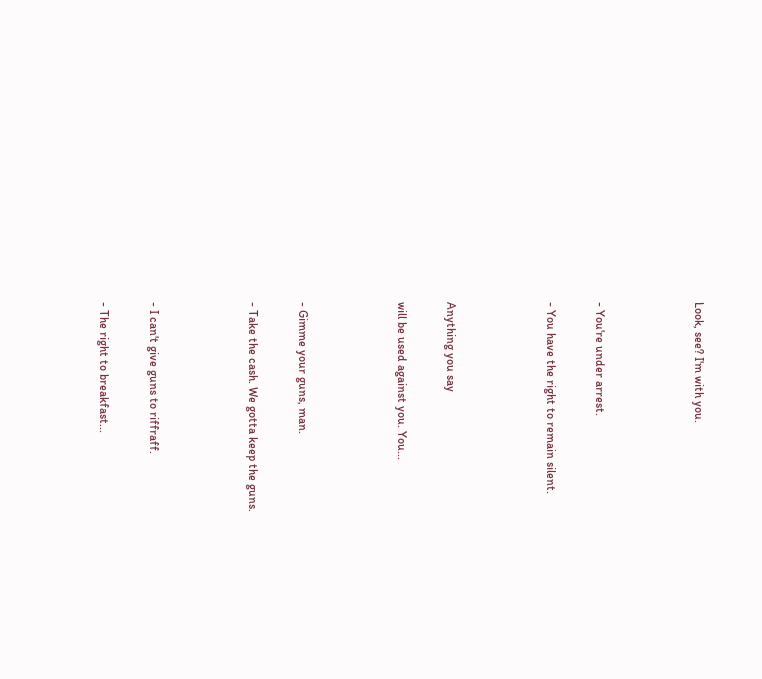Look, see? I'm with you.



- You're under arrest.

- You have the right to remain silent.



Anything you say

will be used against you. You...



- Gimme your guns, man.

- Take the cash. We gotta keep the guns.



- I can't give guns to riffraff.

- The right to breakfast...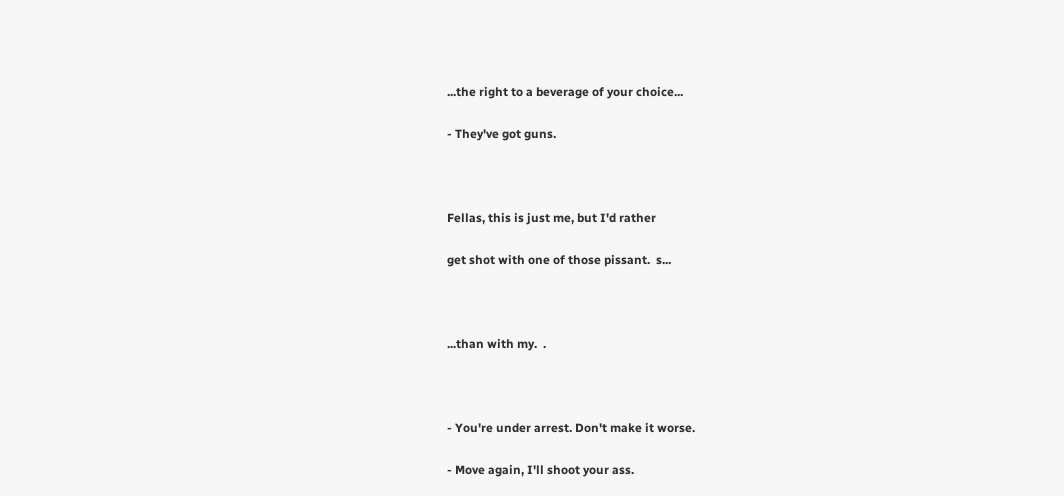...the right to a beverage of your choice...

- They've got guns.



Fellas, this is just me, but I'd rather

get shot with one of those pissant.  s...



...than with my.  .



- You're under arrest. Don't make it worse.

- Move again, I'll shoot your ass.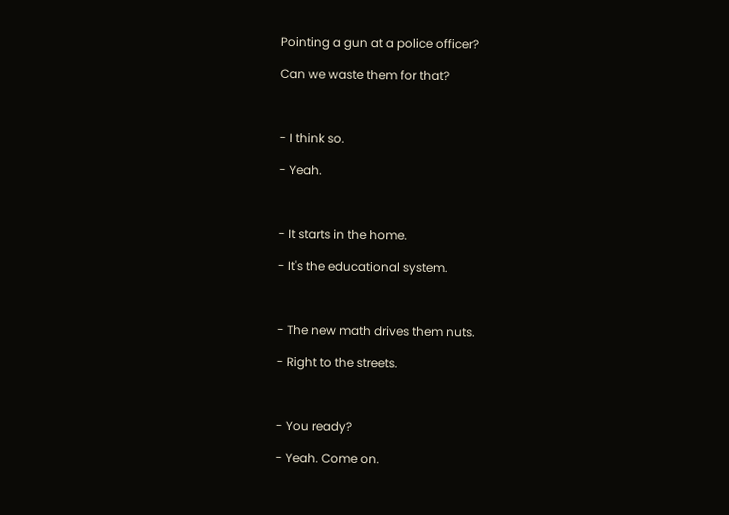Pointing a gun at a police officer?

Can we waste them for that?



- I think so.

- Yeah.



- It starts in the home.

- It's the educational system.



- The new math drives them nuts.

- Right to the streets.



- You ready?

- Yeah. Come on.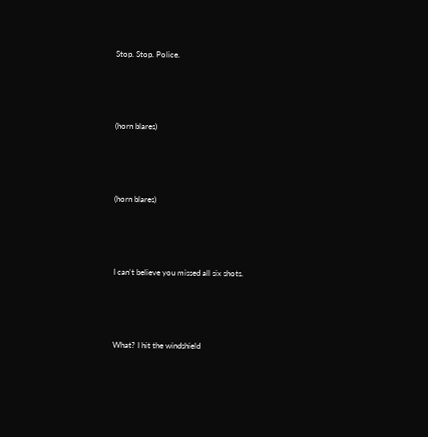Stop. Stop. Police.



(horn blares)



(horn blares)



I can't believe you missed all six shots.



What? I hit the windshield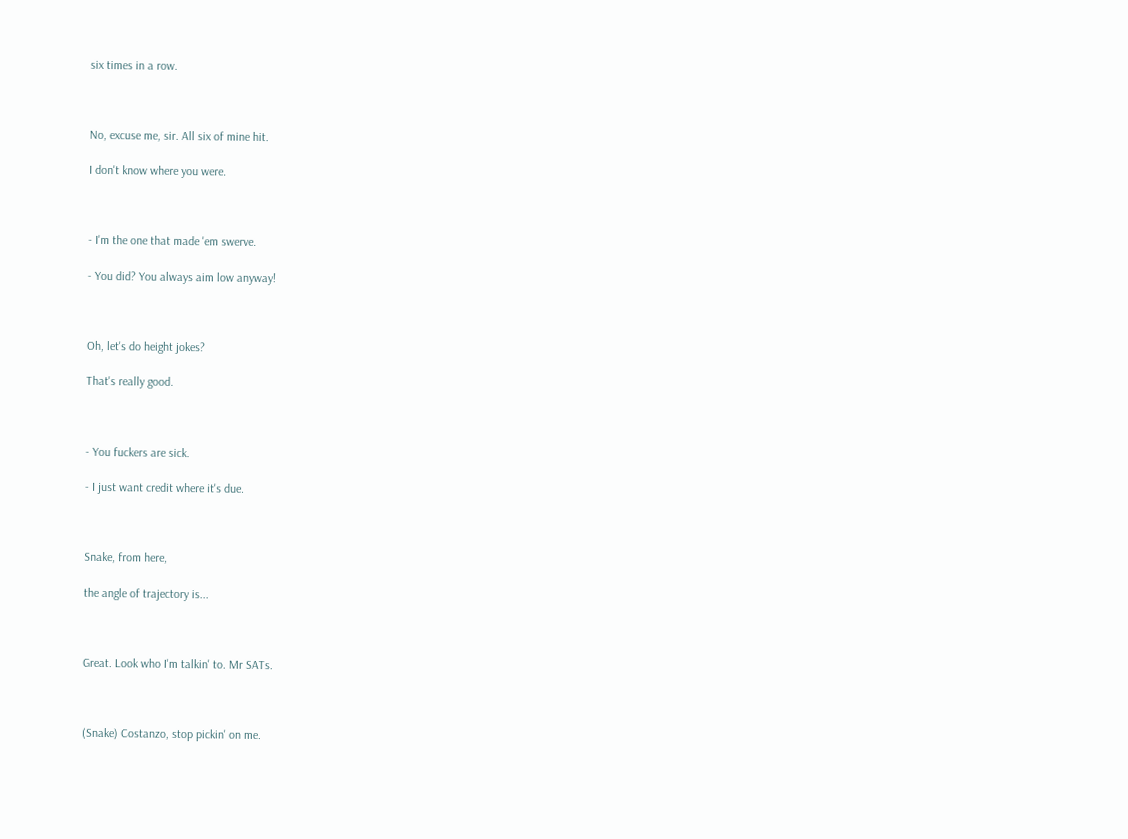six times in a row.



No, excuse me, sir. All six of mine hit.

I don't know where you were.



- I'm the one that made 'em swerve.

- You did? You always aim low anyway!



Oh, let's do height jokes?

That's really good.



- You fuckers are sick.

- I just want credit where it's due.



Snake, from here,

the angle of trajectory is...



Great. Look who I'm talkin' to. Mr SATs.



(Snake) Costanzo, stop pickin' on me.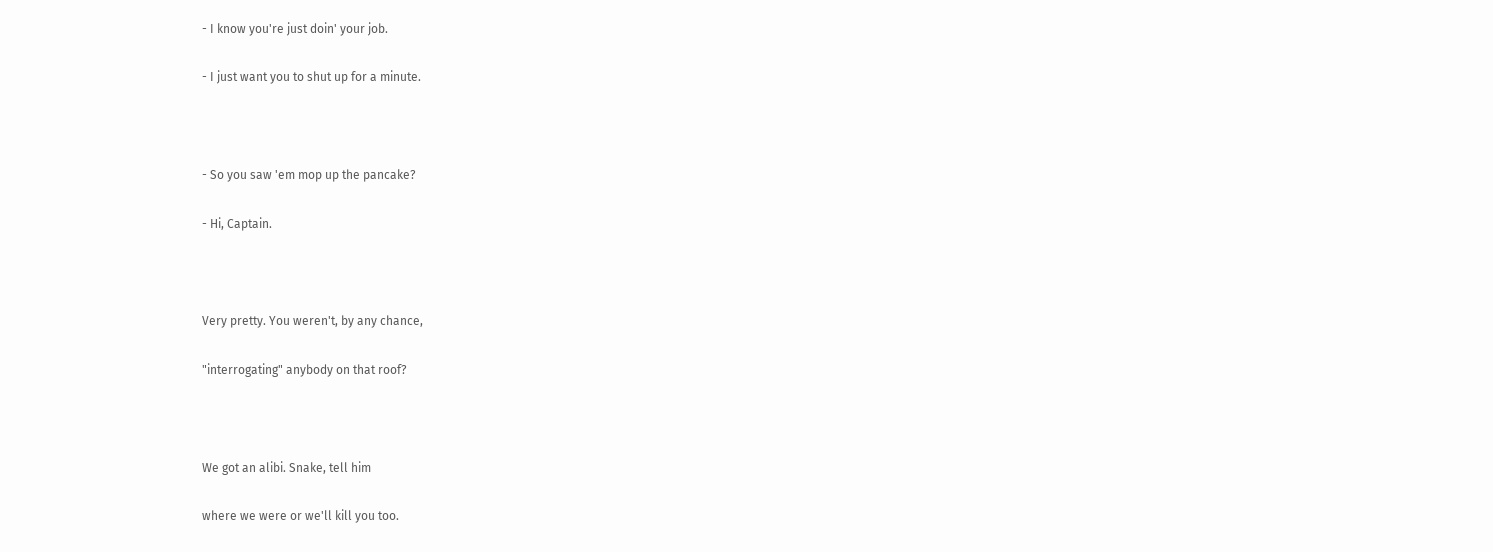- I know you're just doin' your job.

- I just want you to shut up for a minute.



- So you saw 'em mop up the pancake?

- Hi, Captain.



Very pretty. You weren't, by any chance,

"interrogating" anybody on that roof?



We got an alibi. Snake, tell him

where we were or we'll kill you too.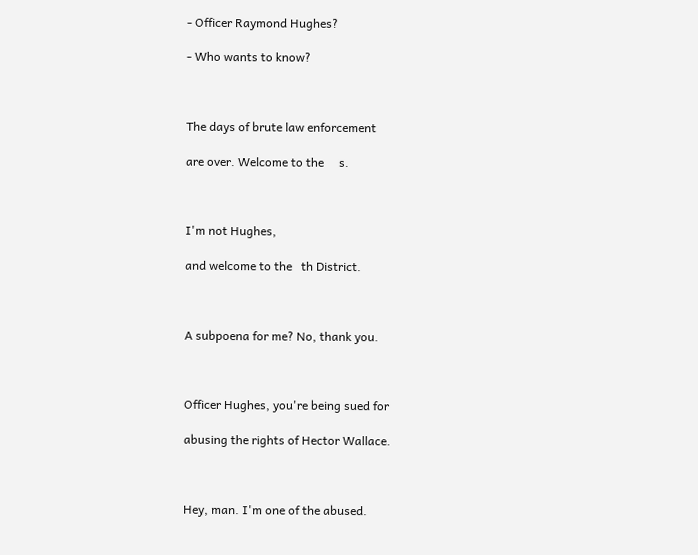- Officer Raymond Hughes?

- Who wants to know?



The days of brute law enforcement

are over. Welcome to the     s.



I'm not Hughes,

and welcome to the   th District.



A subpoena for me? No, thank you.



Officer Hughes, you're being sued for

abusing the rights of Hector Wallace.



Hey, man. I'm one of the abused.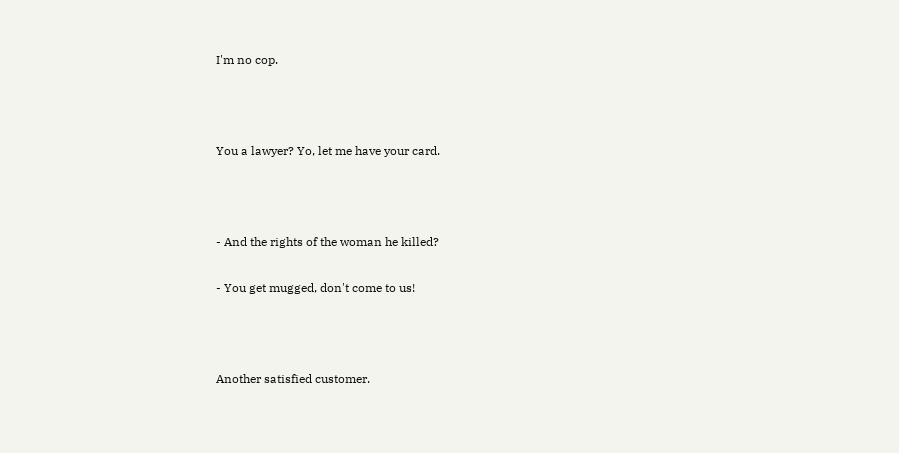I'm no cop.



You a lawyer? Yo, let me have your card.



- And the rights of the woman he killed?

- You get mugged, don't come to us!



Another satisfied customer.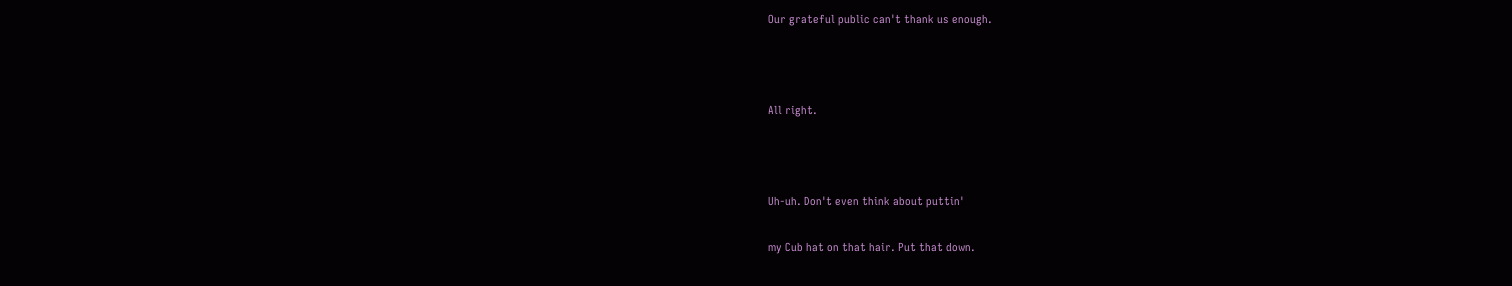Our grateful public can't thank us enough.



All right.



Uh-uh. Don't even think about puttin'

my Cub hat on that hair. Put that down.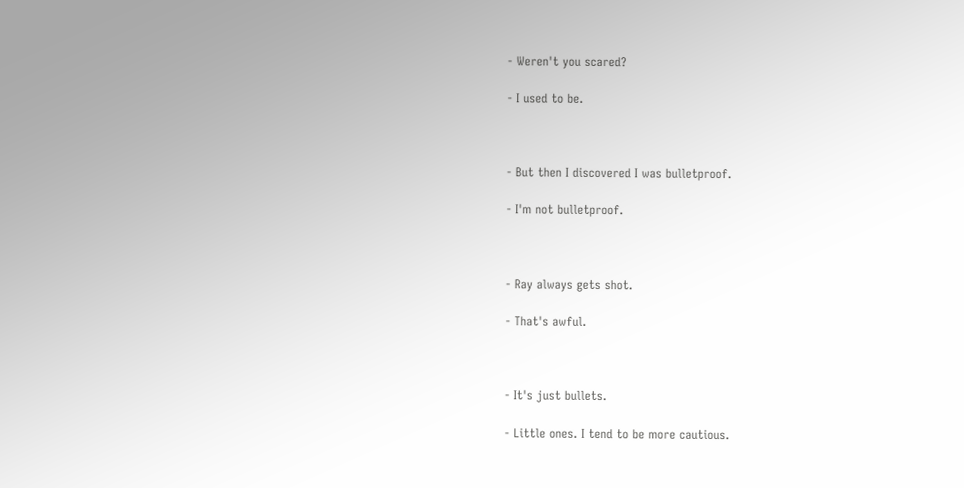- Weren't you scared?

- I used to be.



- But then I discovered I was bulletproof.

- I'm not bulletproof.



- Ray always gets shot.

- That's awful.



- It's just bullets.

- Little ones. I tend to be more cautious.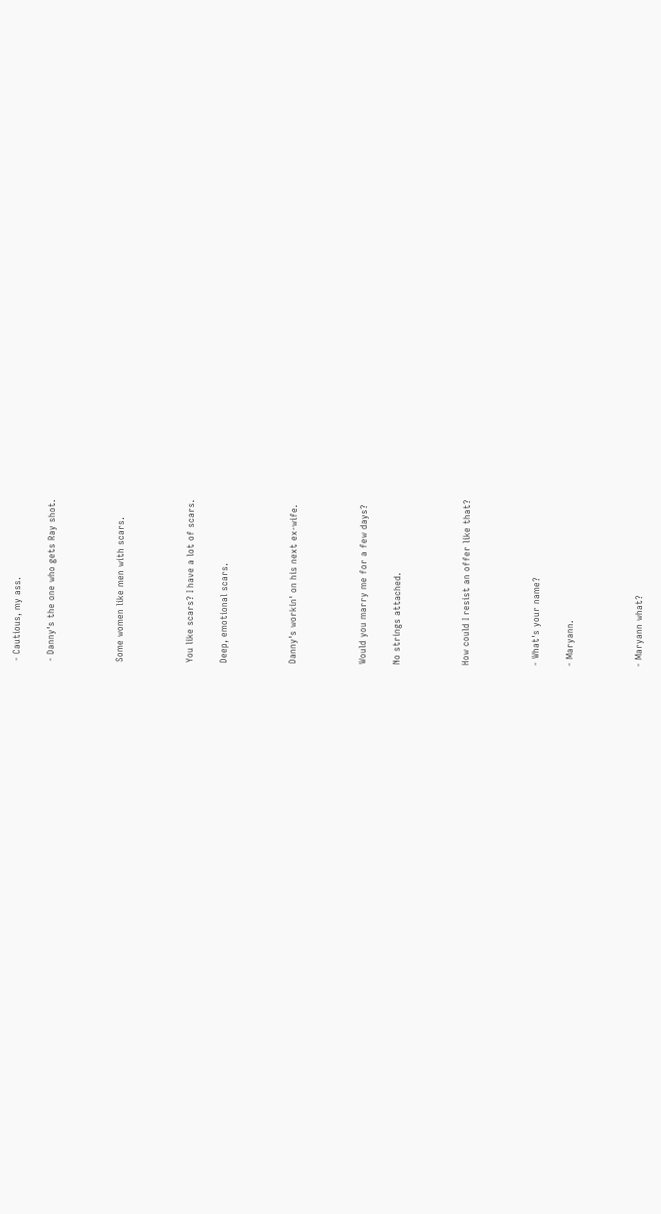- Cautious, my ass.

- Danny's the one who gets Ray shot.



Some women like men with scars.



You like scars? I have a lot of scars.

Deep, emotional scars.



Danny's workin' on his next ex-wife.



Would you marry me for a few days?

No strings attached.



How could I resist an offer like that?



- What's your name?

- Maryann.



- Maryann what?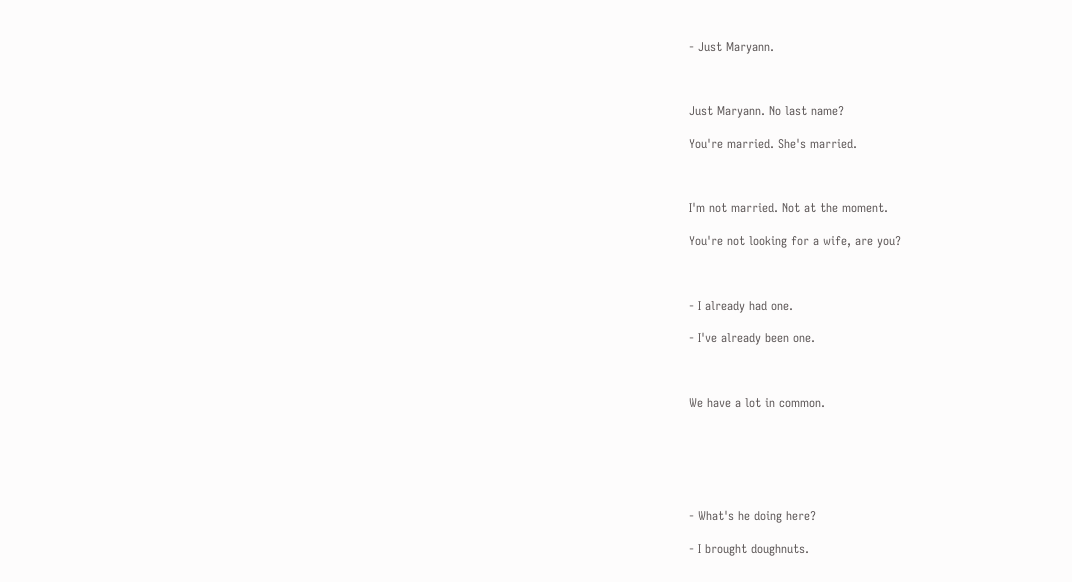- Just Maryann.



Just Maryann. No last name?

You're married. She's married.



I'm not married. Not at the moment.

You're not looking for a wife, are you?



- I already had one.

- I've already been one.



We have a lot in common.






- What's he doing here?

- I brought doughnuts.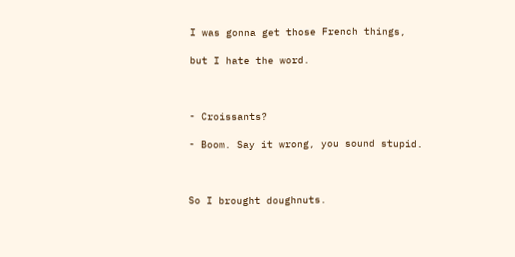I was gonna get those French things,

but I hate the word.



- Croissants?

- Boom. Say it wrong, you sound stupid.



So I brought doughnuts.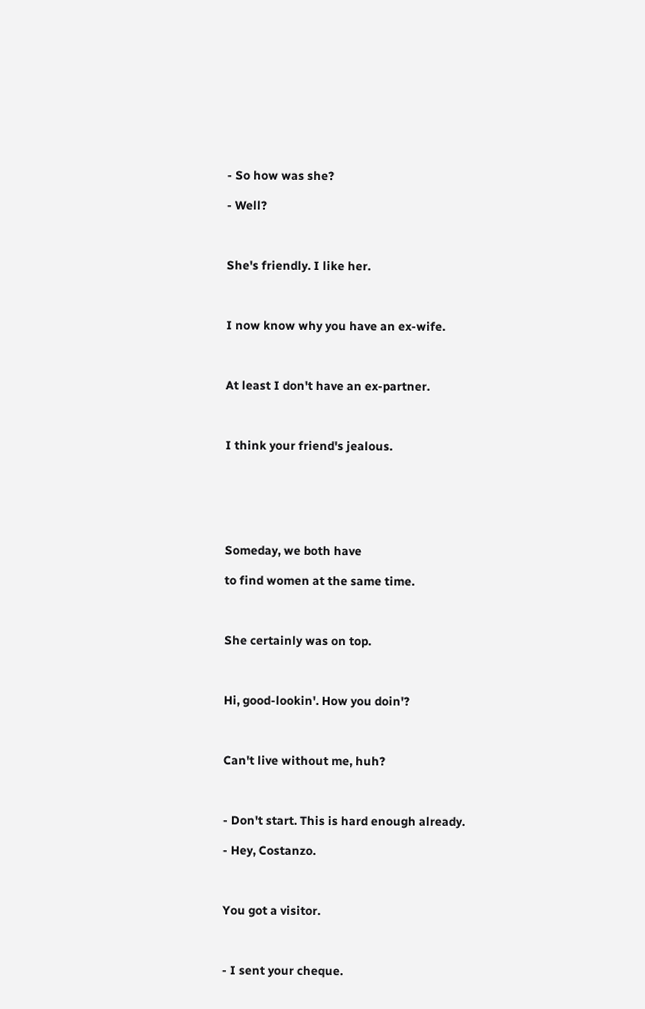- So how was she?

- Well?



She's friendly. I like her.



I now know why you have an ex-wife.



At least I don't have an ex-partner.



I think your friend's jealous.






Someday, we both have

to find women at the same time.



She certainly was on top.



Hi, good-lookin'. How you doin'?



Can't live without me, huh?



- Don't start. This is hard enough already.

- Hey, Costanzo.



You got a visitor.



- I sent your cheque.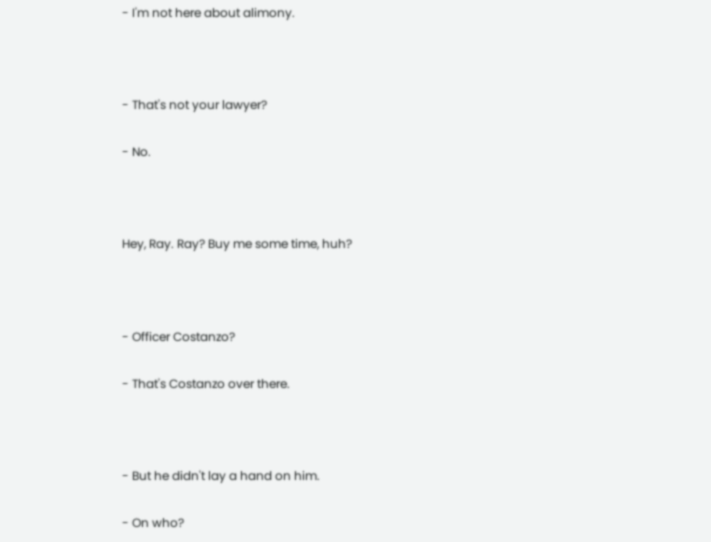- I'm not here about alimony.



- That's not your lawyer?

- No.



Hey, Ray. Ray? Buy me some time, huh?



- Officer Costanzo?

- That's Costanzo over there.



- But he didn't lay a hand on him.

- On who?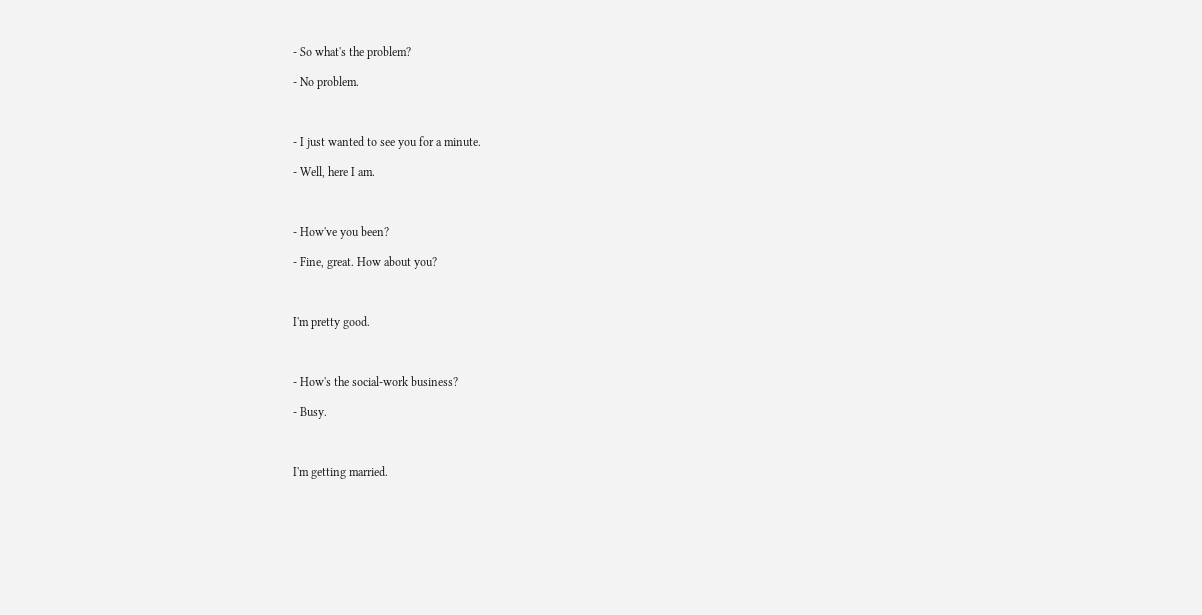- So what's the problem?

- No problem.



- I just wanted to see you for a minute.

- Well, here I am.



- How've you been?

- Fine, great. How about you?



I'm pretty good.



- How's the social-work business?

- Busy.



I'm getting married.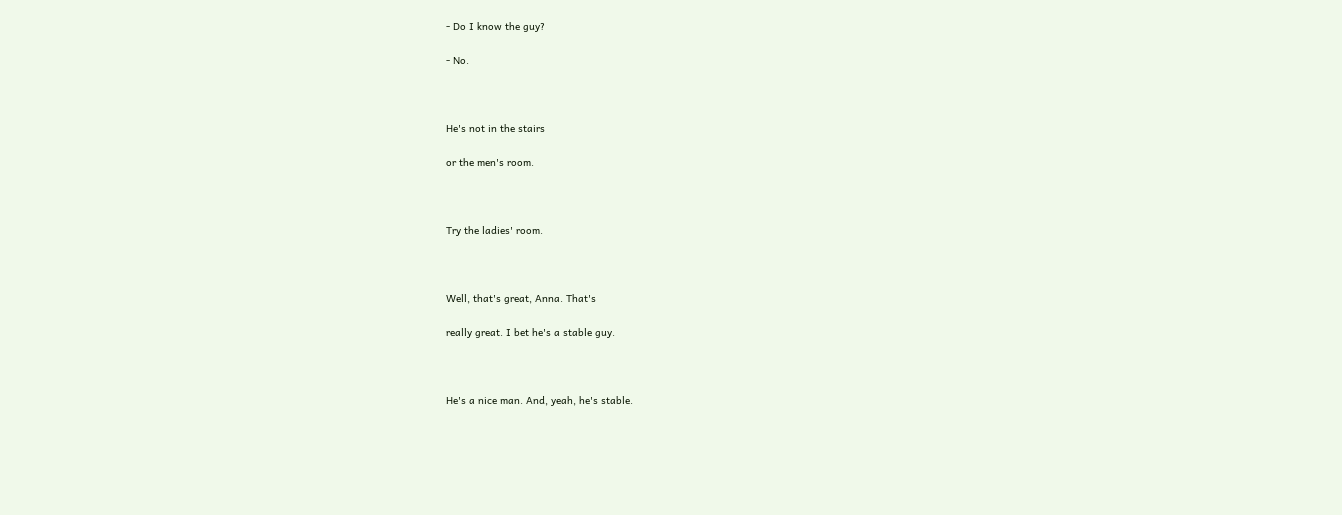- Do I know the guy?

- No.



He's not in the stairs

or the men's room.



Try the ladies' room.



Well, that's great, Anna. That's

really great. I bet he's a stable guy.



He's a nice man. And, yeah, he's stable.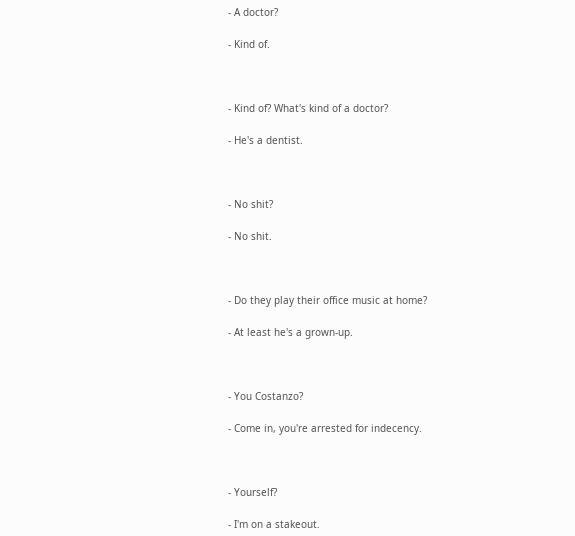- A doctor?

- Kind of.



- Kind of? What's kind of a doctor?

- He's a dentist.



- No shit?

- No shit.



- Do they play their office music at home?

- At least he's a grown-up.



- You Costanzo?

- Come in, you're arrested for indecency.



- Yourself?

- I'm on a stakeout.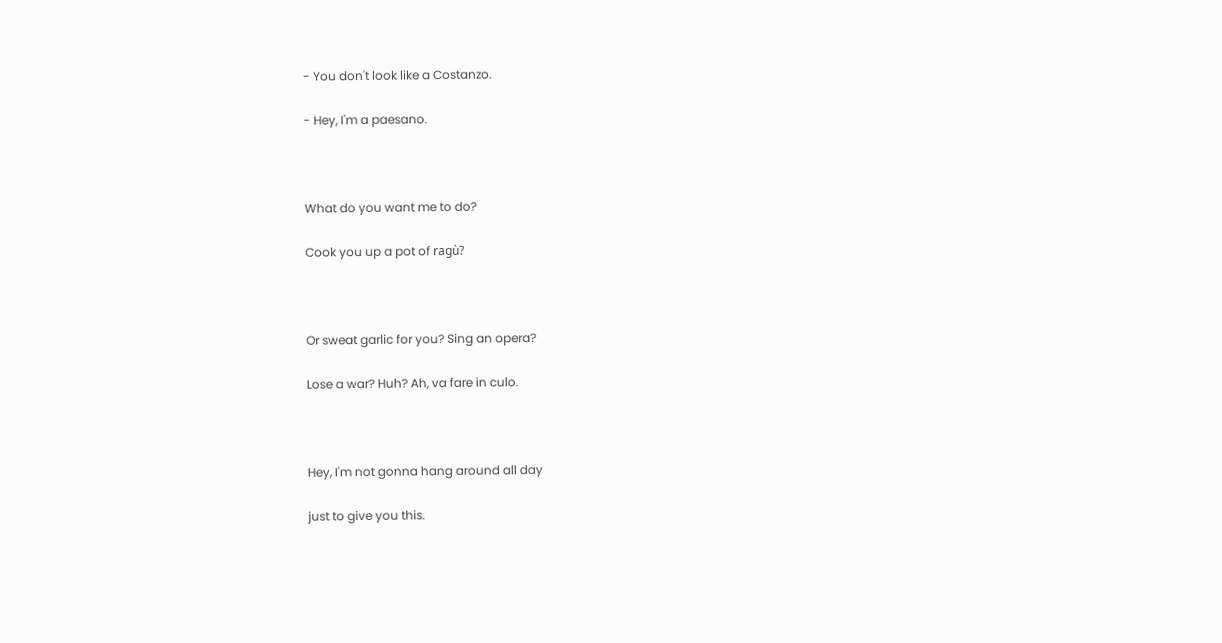- You don't look like a Costanzo.

- Hey, I'm a paesano.



What do you want me to do?

Cook you up a pot of ragù?



Or sweat garlic for you? Sing an opera?

Lose a war? Huh? Ah, va fare in culo.



Hey, I'm not gonna hang around all day

just to give you this.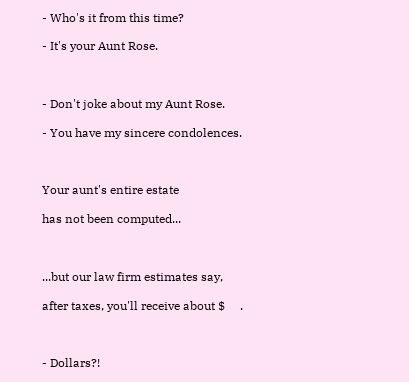- Who's it from this time?

- It's your Aunt Rose.



- Don't joke about my Aunt Rose.

- You have my sincere condolences.



Your aunt's entire estate

has not been computed...



...but our law firm estimates say,

after taxes, you'll receive about $     .



- Dollars?!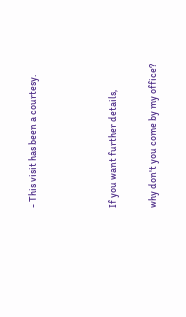- This visit has been a courtesy.



If you want further details,

why don't you come by my office?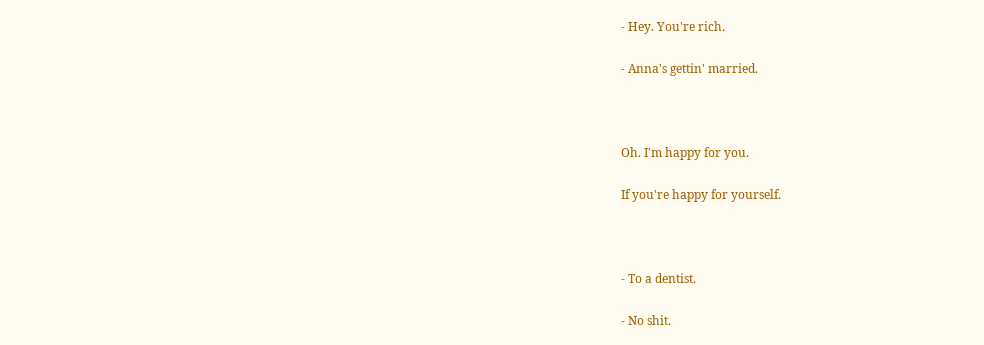- Hey. You're rich.

- Anna's gettin' married.



Oh. I'm happy for you.

If you're happy for yourself.



- To a dentist.

- No shit.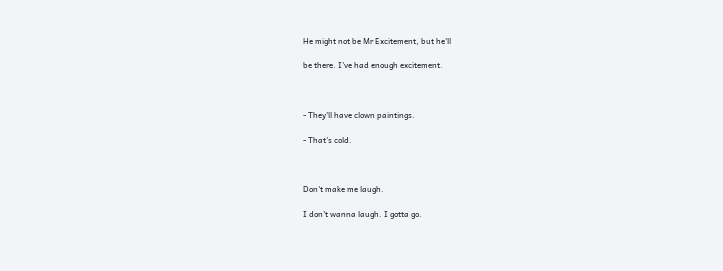He might not be Mr Excitement, but he'll

be there. I've had enough excitement.



- They'll have clown paintings.

- That's cold.



Don't make me laugh.

I don't wanna laugh. I gotta go.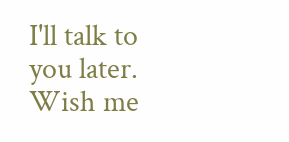I'll talk to you later. Wish me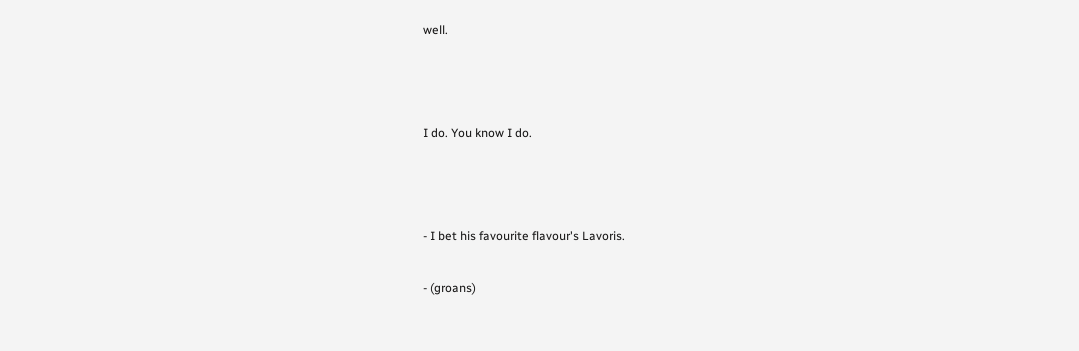well.



I do. You know I do.



- I bet his favourite flavour's Lavoris.

- (groans)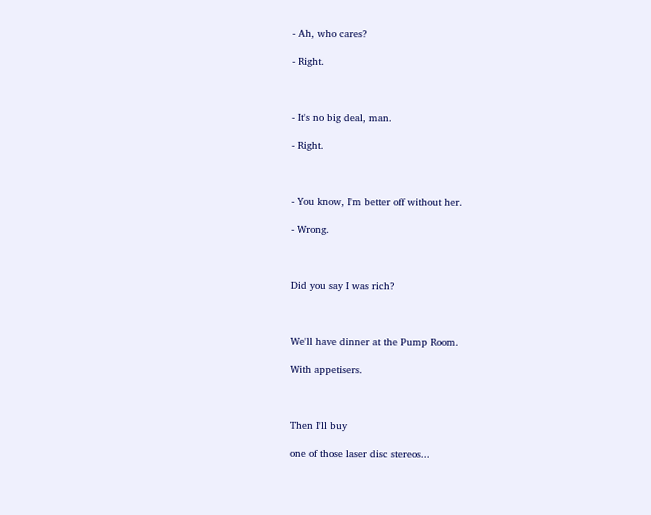- Ah, who cares?

- Right.



- It's no big deal, man.

- Right.



- You know, I'm better off without her.

- Wrong.



Did you say I was rich?



We'll have dinner at the Pump Room.

With appetisers.



Then I'll buy

one of those laser disc stereos...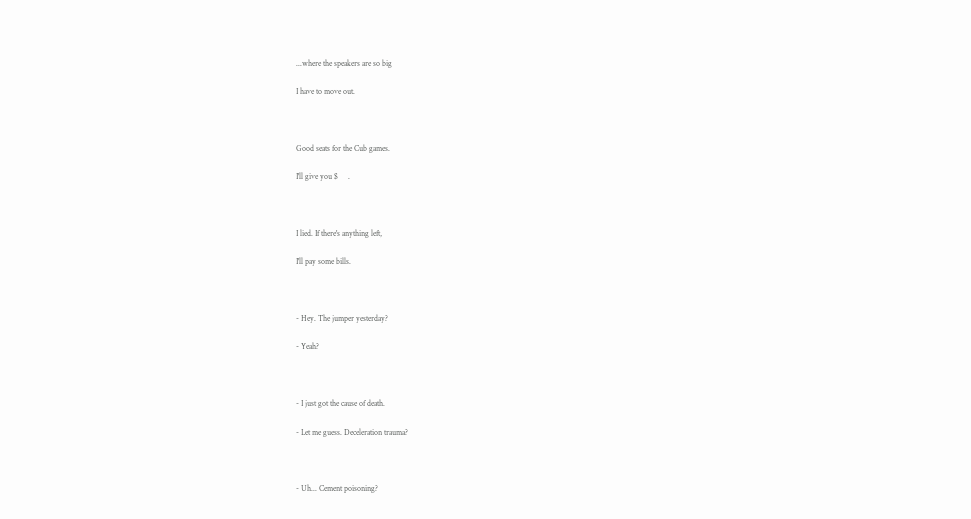...where the speakers are so big

I have to move out.



Good seats for the Cub games.

I'll give you $     .



I lied. If there's anything left,

I'll pay some bills.



- Hey. The jumper yesterday?

- Yeah?



- I just got the cause of death.

- Let me guess. Deceleration trauma?



- Uh... Cement poisoning?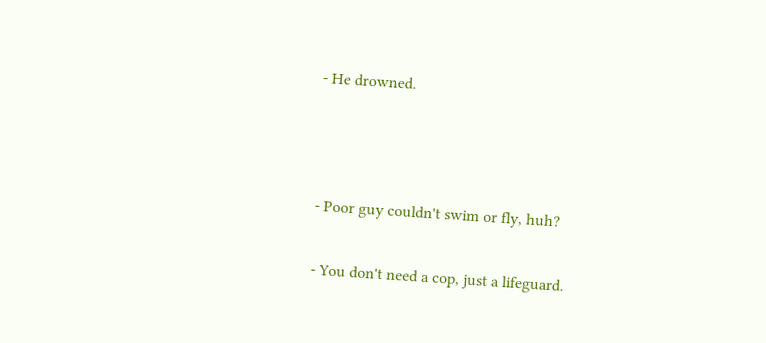- He drowned.



- Poor guy couldn't swim or fly, huh?

- You don't need a cop, just a lifeguard.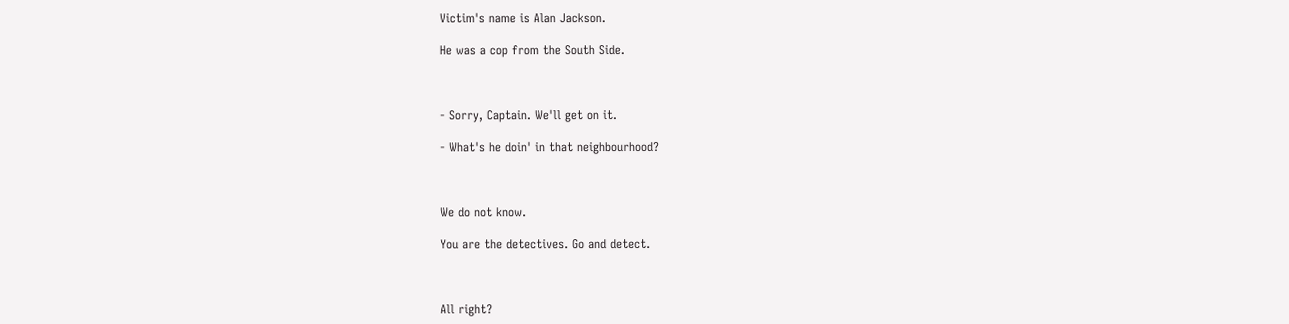Victim's name is Alan Jackson.

He was a cop from the South Side.



- Sorry, Captain. We'll get on it.

- What's he doin' in that neighbourhood?



We do not know.

You are the detectives. Go and detect.



All right?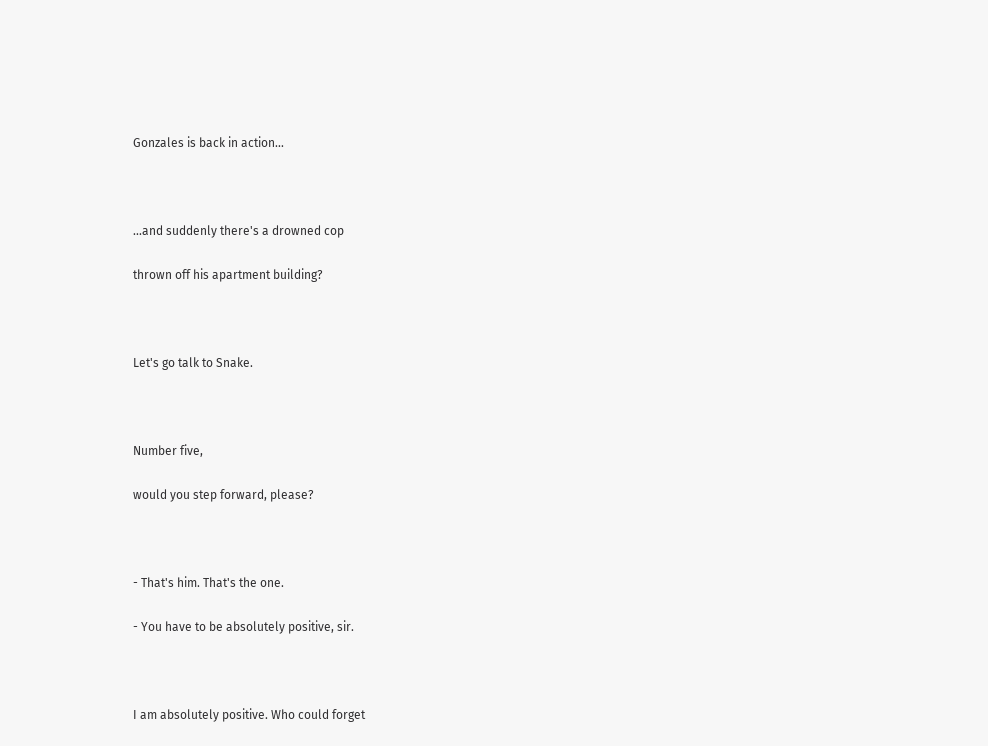Gonzales is back in action...



...and suddenly there's a drowned cop

thrown off his apartment building?



Let's go talk to Snake.



Number five,

would you step forward, please?



- That's him. That's the one.

- You have to be absolutely positive, sir.



I am absolutely positive. Who could forget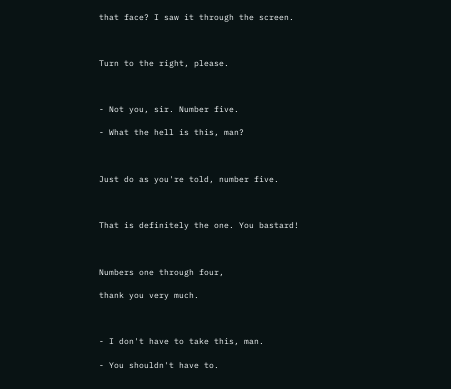that face? I saw it through the screen.



Turn to the right, please.



- Not you, sir. Number five.

- What the hell is this, man?



Just do as you're told, number five.



That is definitely the one. You bastard!



Numbers one through four,

thank you very much.



- I don't have to take this, man.

- You shouldn't have to.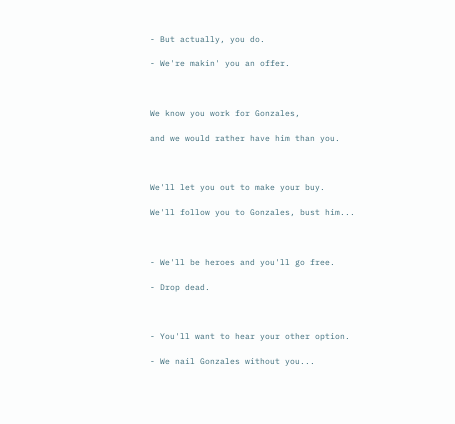- But actually, you do.

- We're makin' you an offer.



We know you work for Gonzales,

and we would rather have him than you.



We'll let you out to make your buy.

We'll follow you to Gonzales, bust him...



- We'll be heroes and you'll go free.

- Drop dead.



- You'll want to hear your other option.

- We nail Gonzales without you...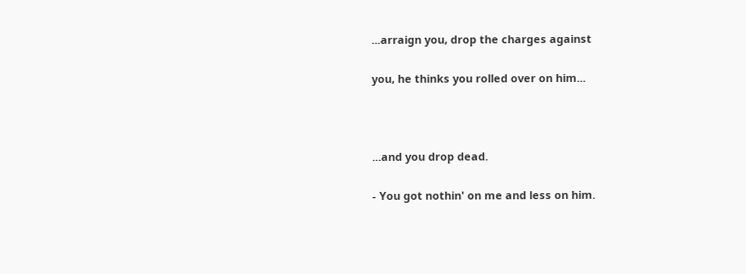...arraign you, drop the charges against

you, he thinks you rolled over on him...



...and you drop dead.

- You got nothin' on me and less on him.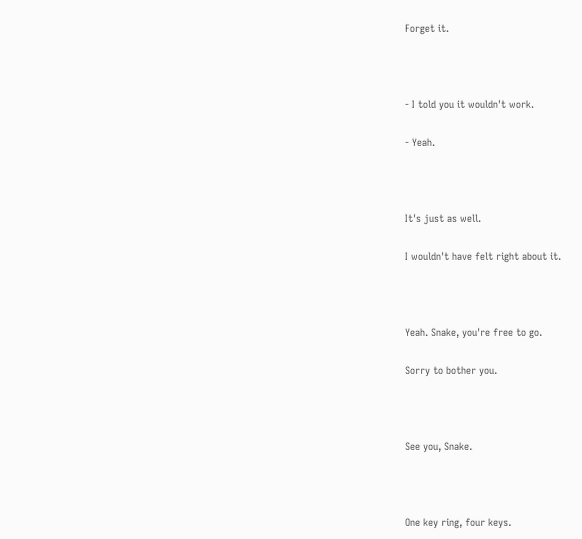Forget it.



- I told you it wouldn't work.

- Yeah.



It's just as well.

I wouldn't have felt right about it.



Yeah. Snake, you're free to go.

Sorry to bother you.



See you, Snake.



One key ring, four keys.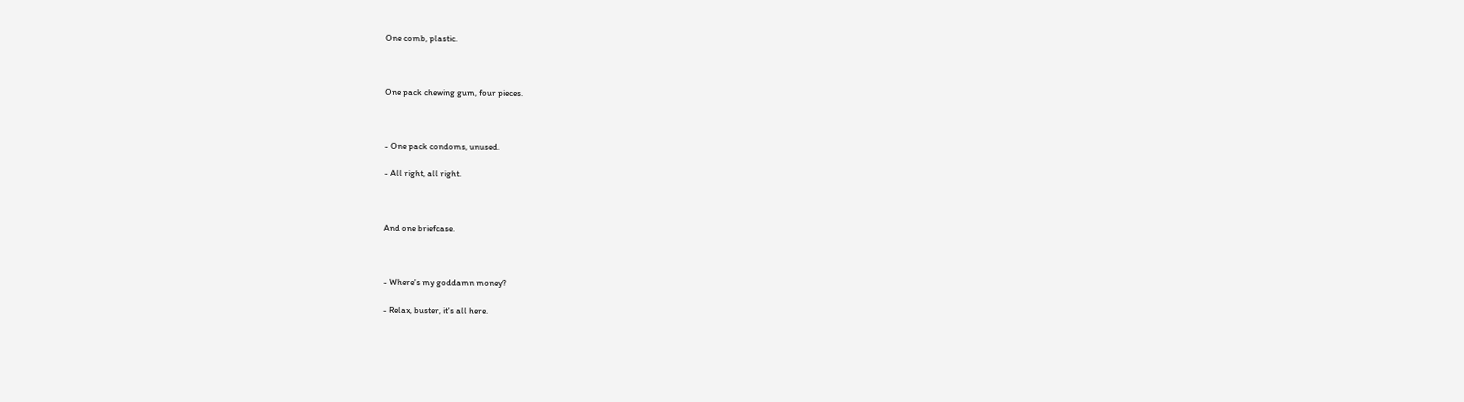One comb, plastic.



One pack chewing gum, four pieces.



- One pack condoms, unused.

- All right, all right.



And one briefcase.



- Where's my goddamn money?

- Relax, buster, it's all here.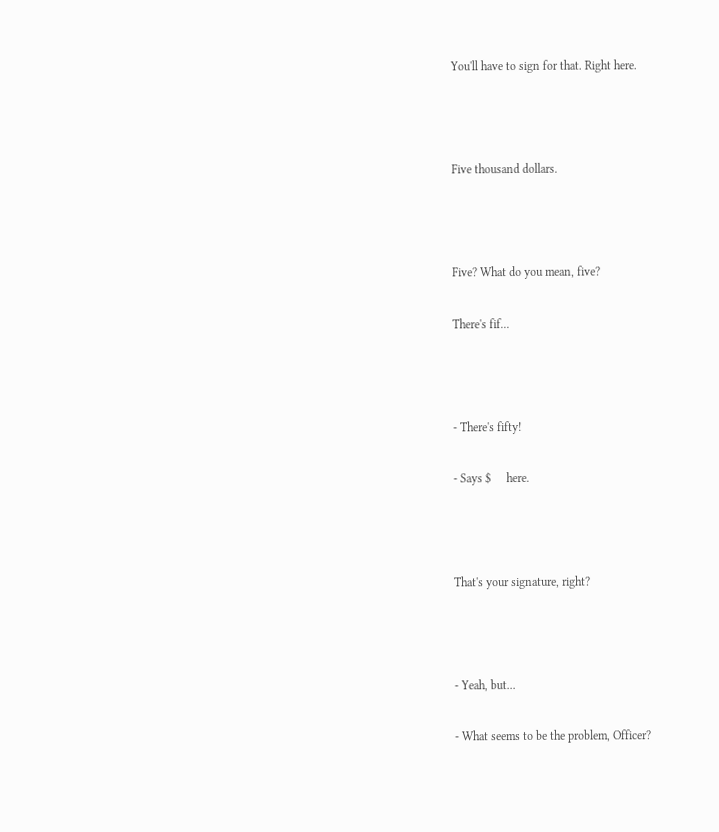You'll have to sign for that. Right here.



Five thousand dollars.



Five? What do you mean, five?

There's fif...



- There's fifty!

- Says $     here.



That's your signature, right?



- Yeah, but...

- What seems to be the problem, Officer?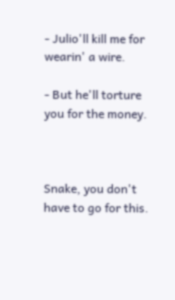- Julio'll kill me for wearin' a wire.

- But he'll torture you for the money.



Snake, you don't have to go for this.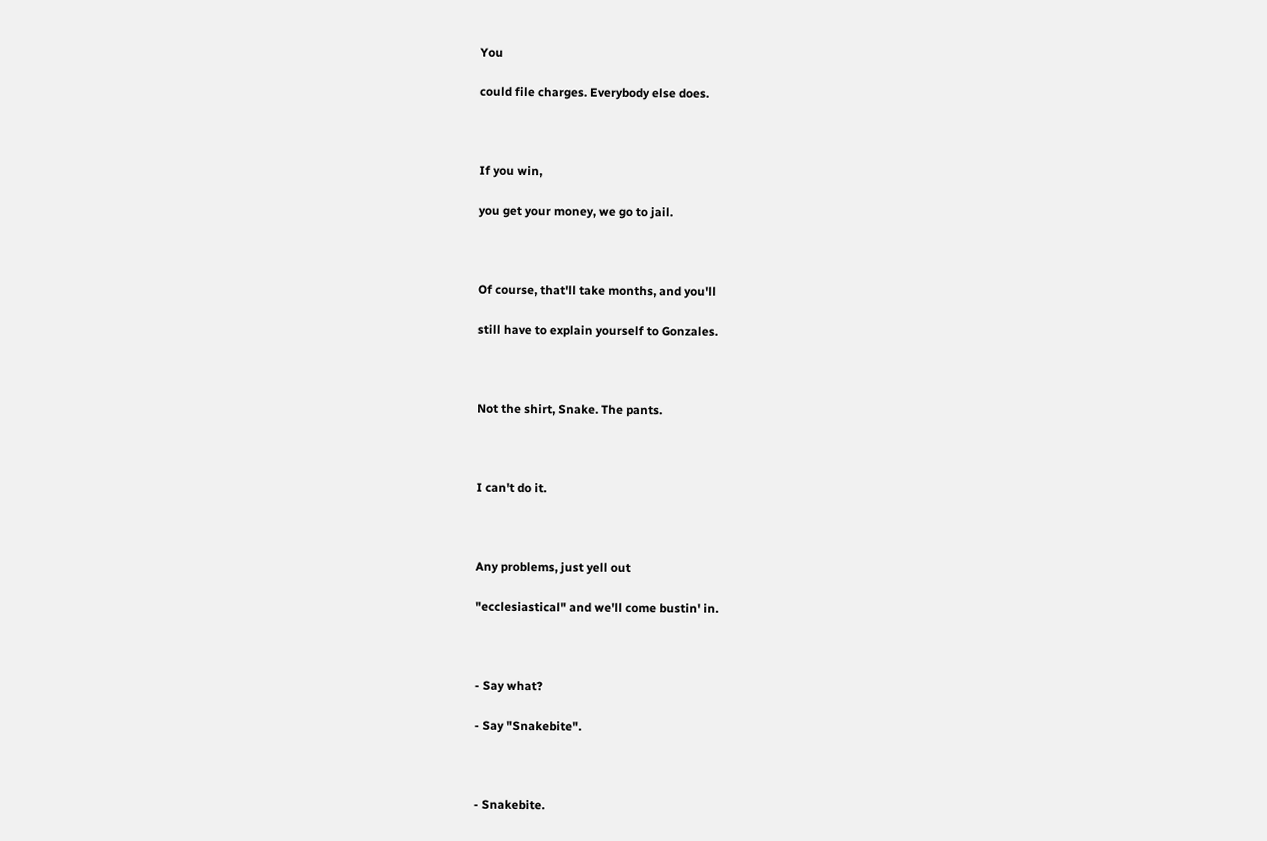You

could file charges. Everybody else does.



If you win,

you get your money, we go to jail.



Of course, that'll take months, and you'll

still have to explain yourself to Gonzales.



Not the shirt, Snake. The pants.



I can't do it.



Any problems, just yell out

"ecclesiastical" and we'll come bustin' in.



- Say what?

- Say "Snakebite".



- Snakebite.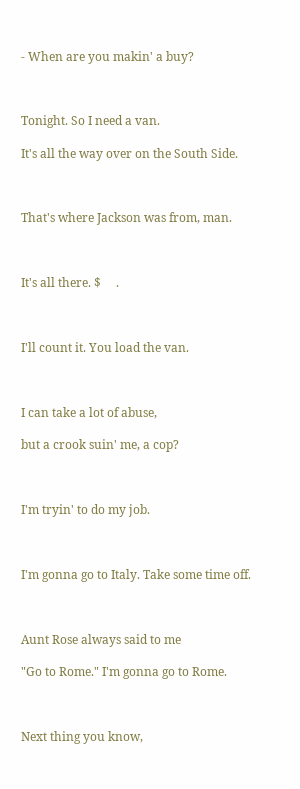- When are you makin' a buy?



Tonight. So I need a van.

It's all the way over on the South Side.



That's where Jackson was from, man.



It's all there. $     .



I'll count it. You load the van.



I can take a lot of abuse,

but a crook suin' me, a cop?



I'm tryin' to do my job.



I'm gonna go to Italy. Take some time off.



Aunt Rose always said to me

"Go to Rome." I'm gonna go to Rome.



Next thing you know,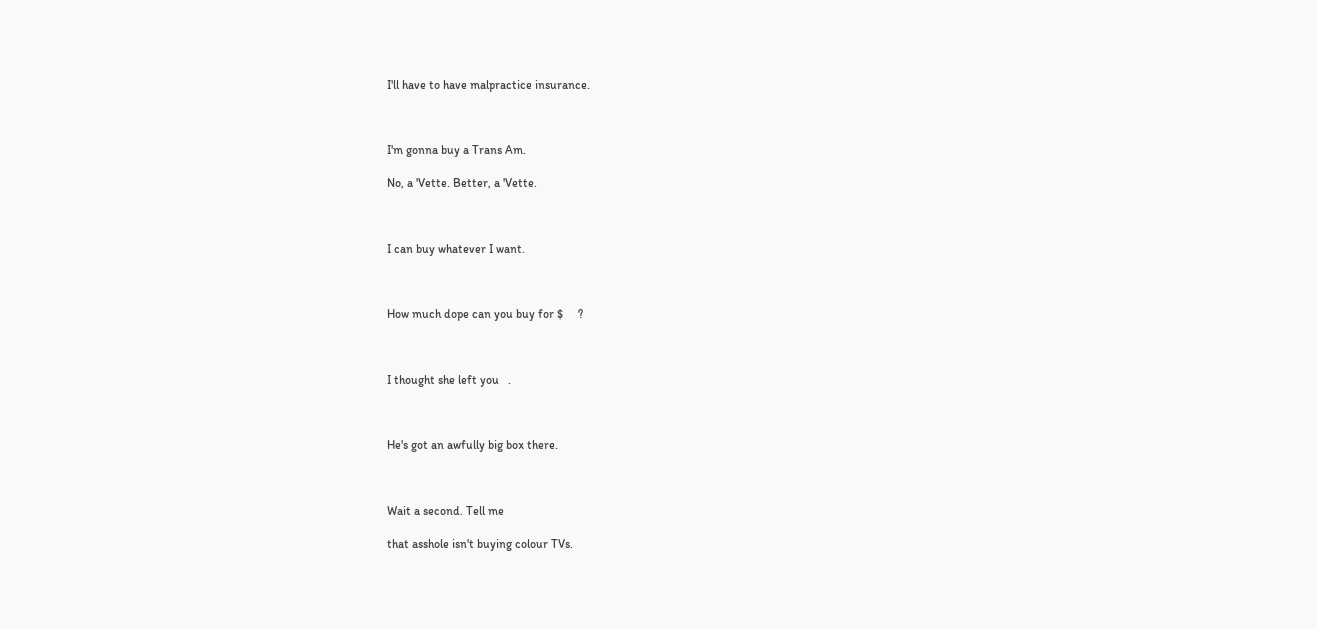I'll have to have malpractice insurance.



I'm gonna buy a Trans Am.

No, a 'Vette. Better, a 'Vette.



I can buy whatever I want.



How much dope can you buy for $     ?



I thought she left you   .



He's got an awfully big box there.



Wait a second. Tell me

that asshole isn't buying colour TVs.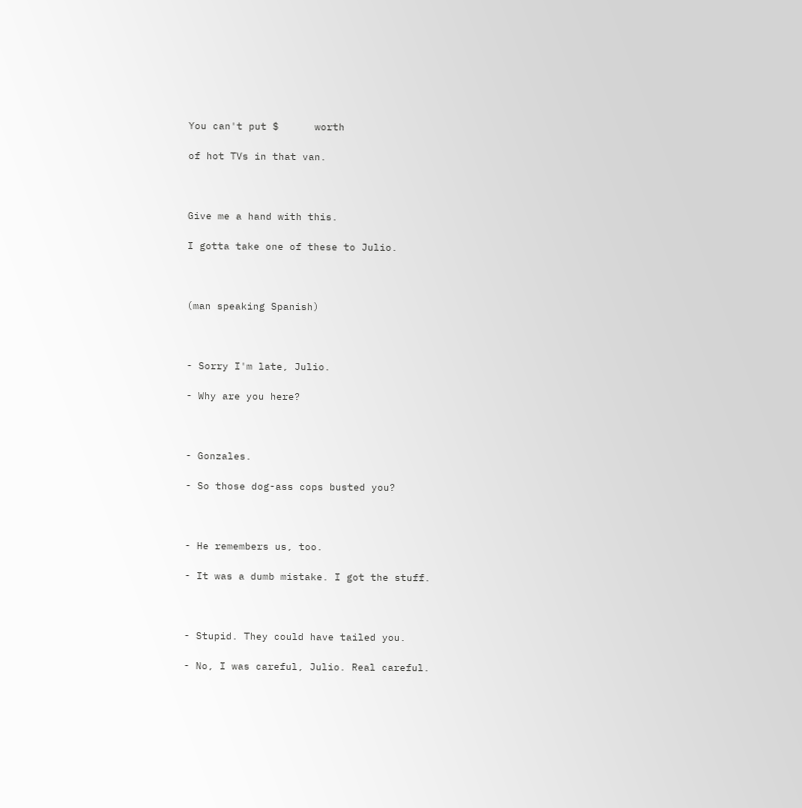You can't put $      worth

of hot TVs in that van.



Give me a hand with this.

I gotta take one of these to Julio.



(man speaking Spanish)



- Sorry I'm late, Julio.

- Why are you here?



- Gonzales.

- So those dog-ass cops busted you?



- He remembers us, too.

- It was a dumb mistake. I got the stuff.



- Stupid. They could have tailed you.

- No, I was careful, Julio. Real careful.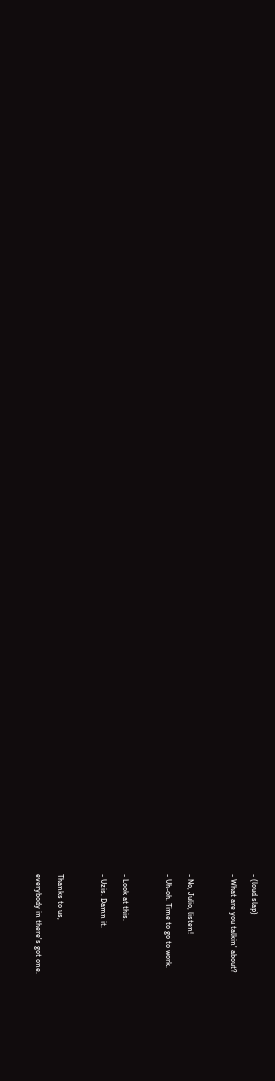- (loud slap)

- What are you talkin' about?



- No, Julio, listen!

- Uh-oh. Time to go to work.



- Look at this.

- Uzis. Damn it.



Thanks to us,

everybody in there's got one.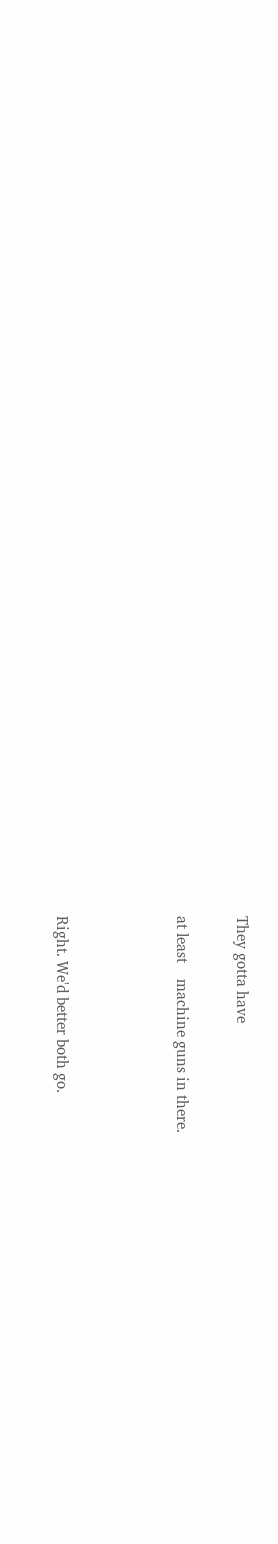They gotta have

at least    machine guns in there.



Right. We'd better both go.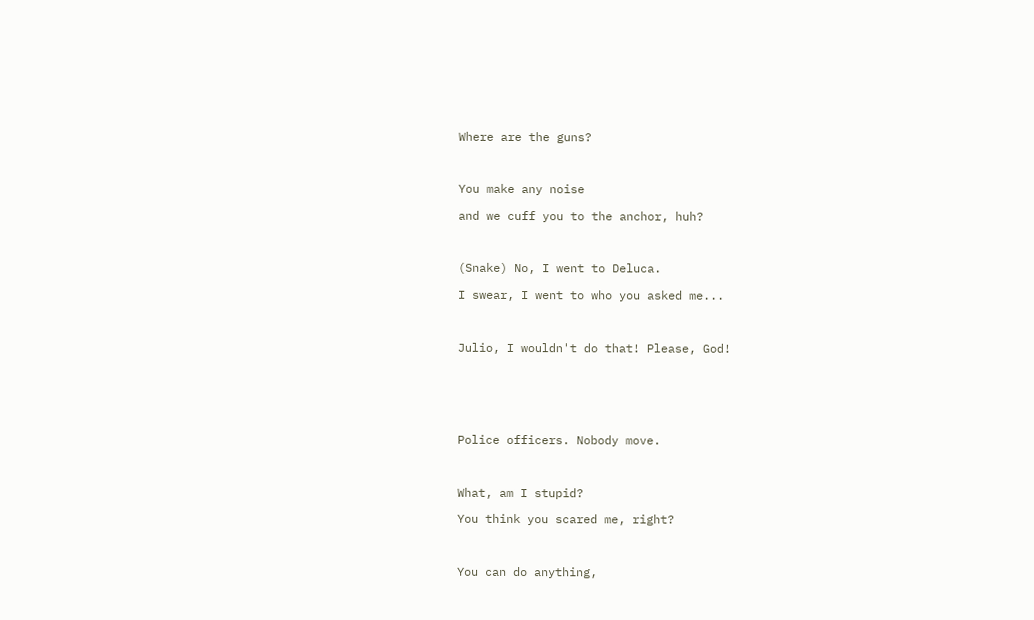Where are the guns?



You make any noise

and we cuff you to the anchor, huh?



(Snake) No, I went to Deluca.

I swear, I went to who you asked me...



Julio, I wouldn't do that! Please, God!






Police officers. Nobody move.



What, am I stupid?

You think you scared me, right?



You can do anything,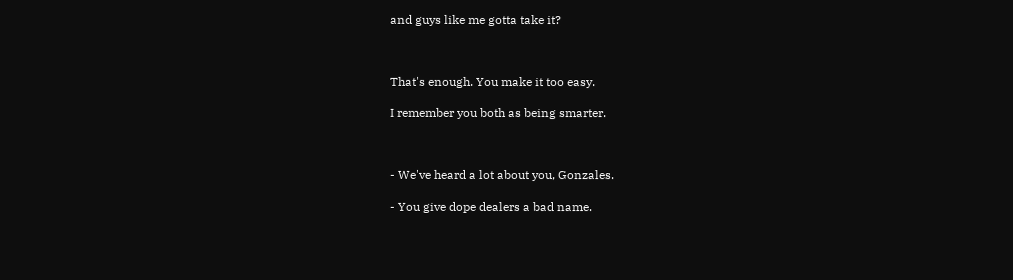and guys like me gotta take it?



That's enough. You make it too easy.

I remember you both as being smarter.



- We've heard a lot about you, Gonzales.

- You give dope dealers a bad name.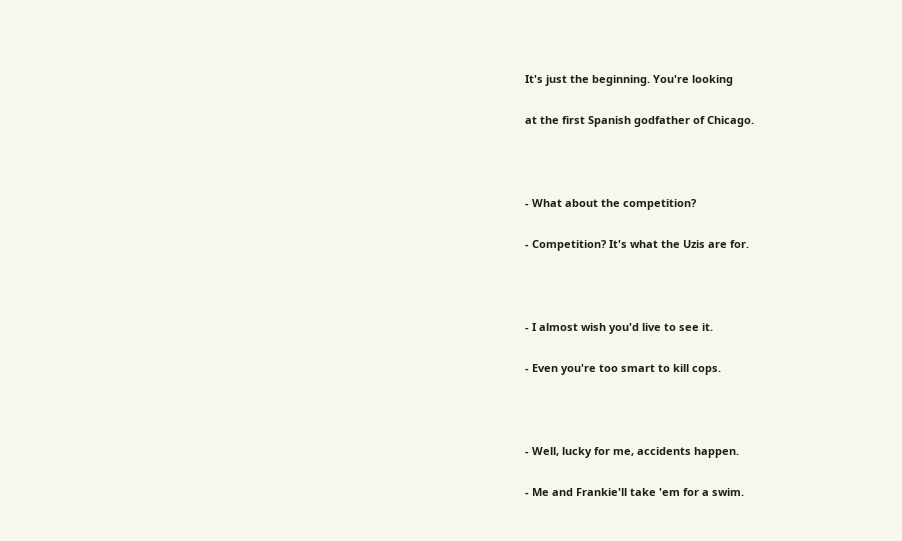It's just the beginning. You're looking

at the first Spanish godfather of Chicago.



- What about the competition?

- Competition? It's what the Uzis are for.



- I almost wish you'd live to see it.

- Even you're too smart to kill cops.



- Well, lucky for me, accidents happen.

- Me and Frankie'll take 'em for a swim.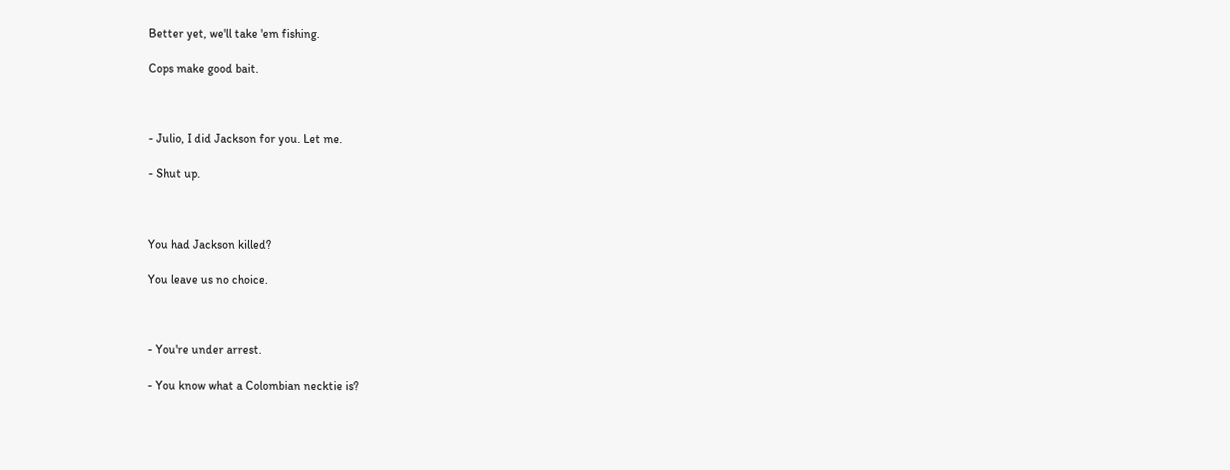Better yet, we'll take 'em fishing.

Cops make good bait.



- Julio, I did Jackson for you. Let me.

- Shut up.



You had Jackson killed?

You leave us no choice.



- You're under arrest.

- You know what a Colombian necktie is?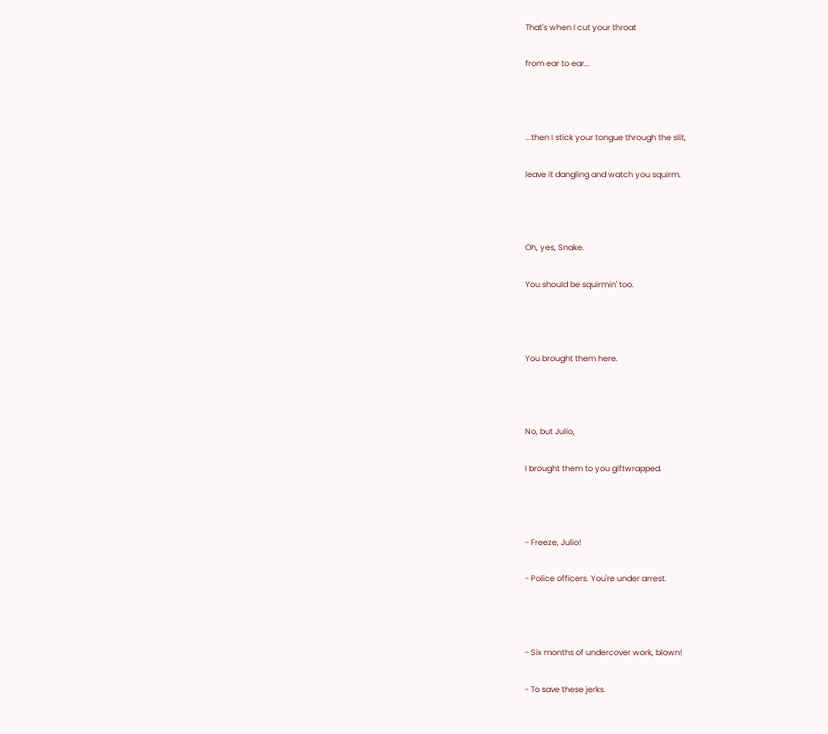That's when I cut your throat

from ear to ear...



...then I stick your tongue through the slit,

leave it dangling and watch you squirm.



Oh, yes, Snake.

You should be squirmin' too.



You brought them here.



No, but Julio,

I brought them to you giftwrapped.



- Freeze, Julio!

- Police officers. You're under arrest.



- Six months of undercover work, blown!

- To save these jerks.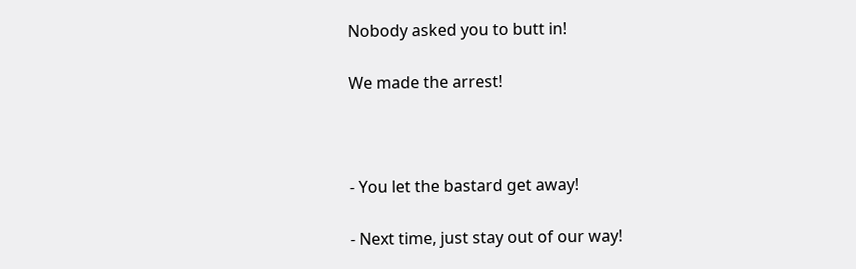Nobody asked you to butt in!

We made the arrest!



- You let the bastard get away!

- Next time, just stay out of our way!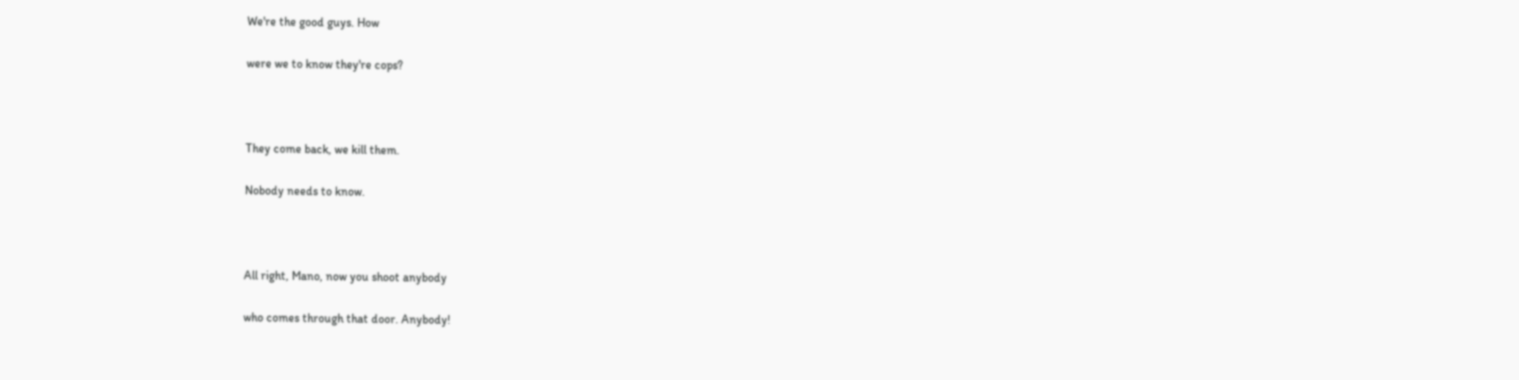We're the good guys. How

were we to know they're cops?



They come back, we kill them.

Nobody needs to know.



All right, Mano, now you shoot anybody

who comes through that door. Anybody!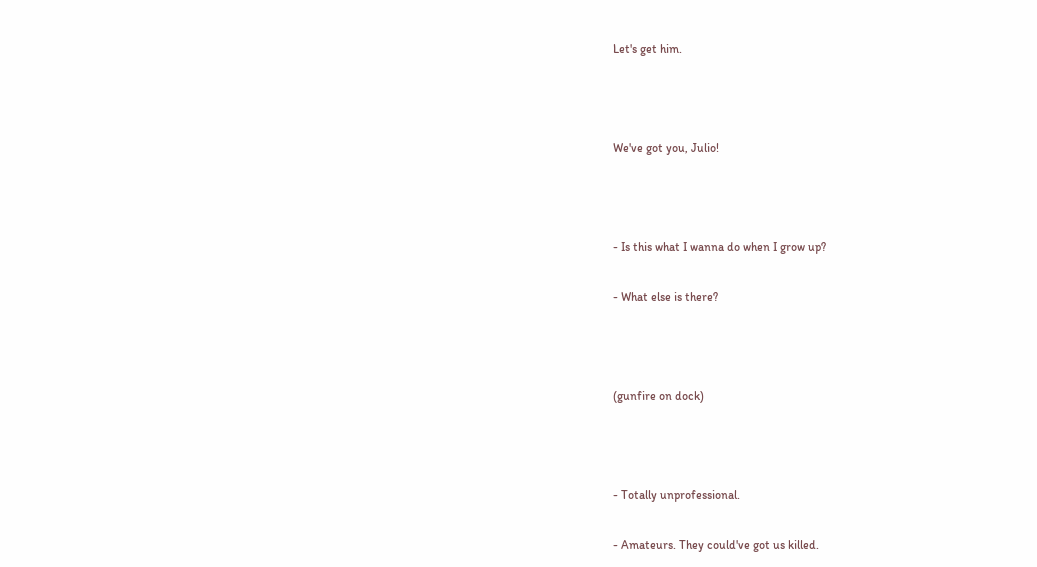Let's get him.



We've got you, Julio!



- Is this what I wanna do when I grow up?

- What else is there?



(gunfire on dock)



- Totally unprofessional.

- Amateurs. They could've got us killed.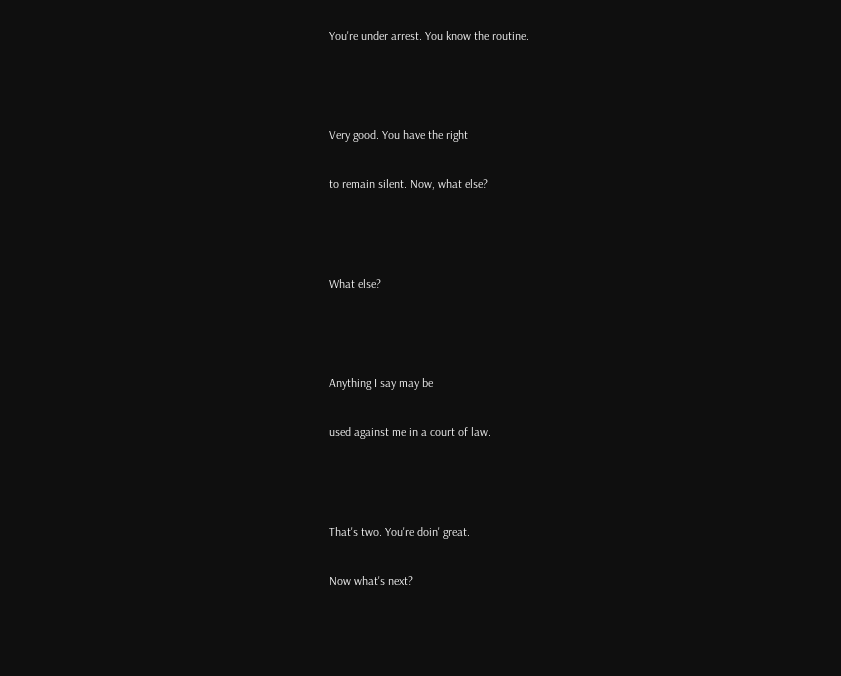You're under arrest. You know the routine.



Very good. You have the right

to remain silent. Now, what else?



What else?



Anything I say may be

used against me in a court of law.



That's two. You're doin' great.

Now what's next?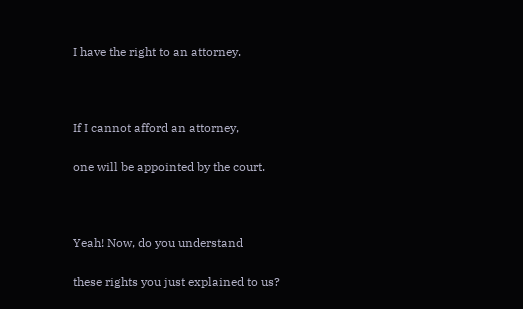I have the right to an attorney.



If I cannot afford an attorney,

one will be appointed by the court.



Yeah! Now, do you understand

these rights you just explained to us?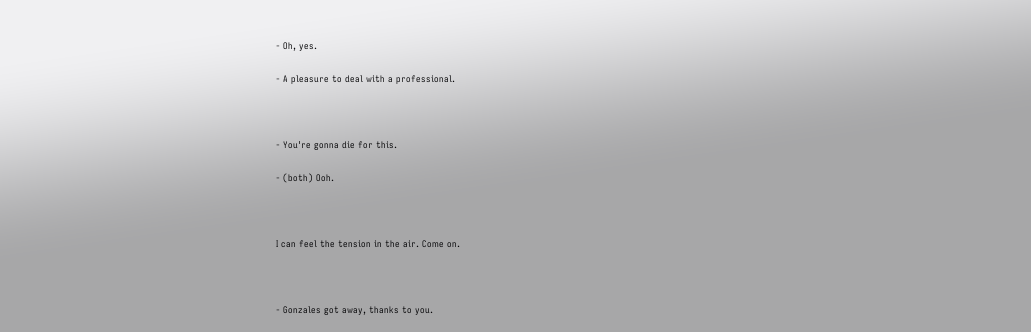- Oh, yes.

- A pleasure to deal with a professional.



- You're gonna die for this.

- (both) Ooh.



I can feel the tension in the air. Come on.



- Gonzales got away, thanks to you.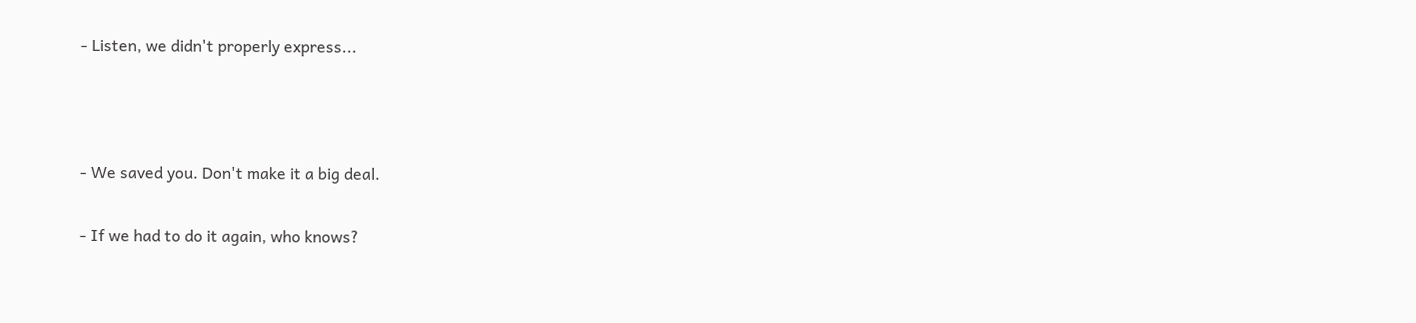- Listen, we didn't properly express...



- We saved you. Don't make it a big deal.

- If we had to do it again, who knows?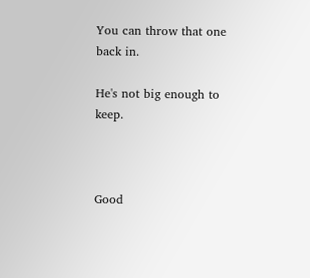You can throw that one back in.

He's not big enough to keep.



Good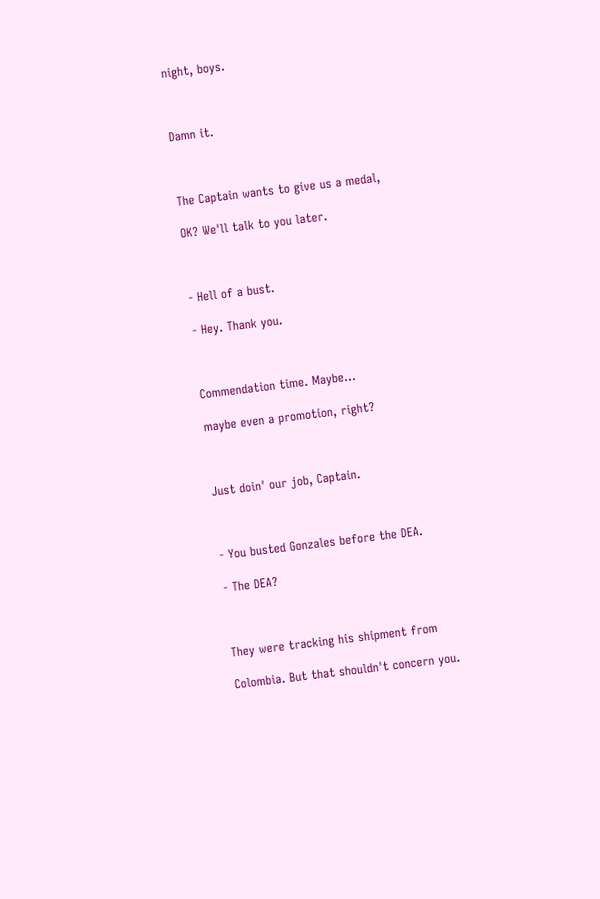night, boys.



Damn it.



The Captain wants to give us a medal,

OK? We'll talk to you later.



- Hell of a bust.

- Hey. Thank you.



Commendation time. Maybe...

maybe even a promotion, right?



Just doin' our job, Captain.



- You busted Gonzales before the DEA.

- The DEA?



They were tracking his shipment from

Colombia. But that shouldn't concern you.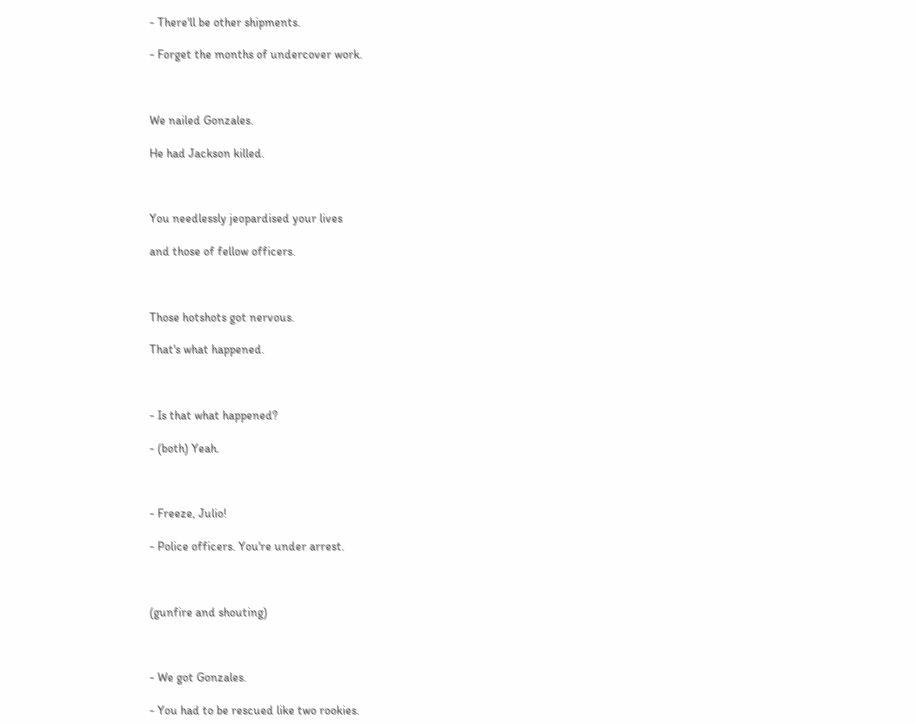- There'll be other shipments.

- Forget the months of undercover work.



We nailed Gonzales.

He had Jackson killed.



You needlessly jeopardised your lives

and those of fellow officers.



Those hotshots got nervous.

That's what happened.



- Is that what happened?

- (both) Yeah.



- Freeze, Julio!

- Police officers. You're under arrest.



(gunfire and shouting)



- We got Gonzales.

- You had to be rescued like two rookies.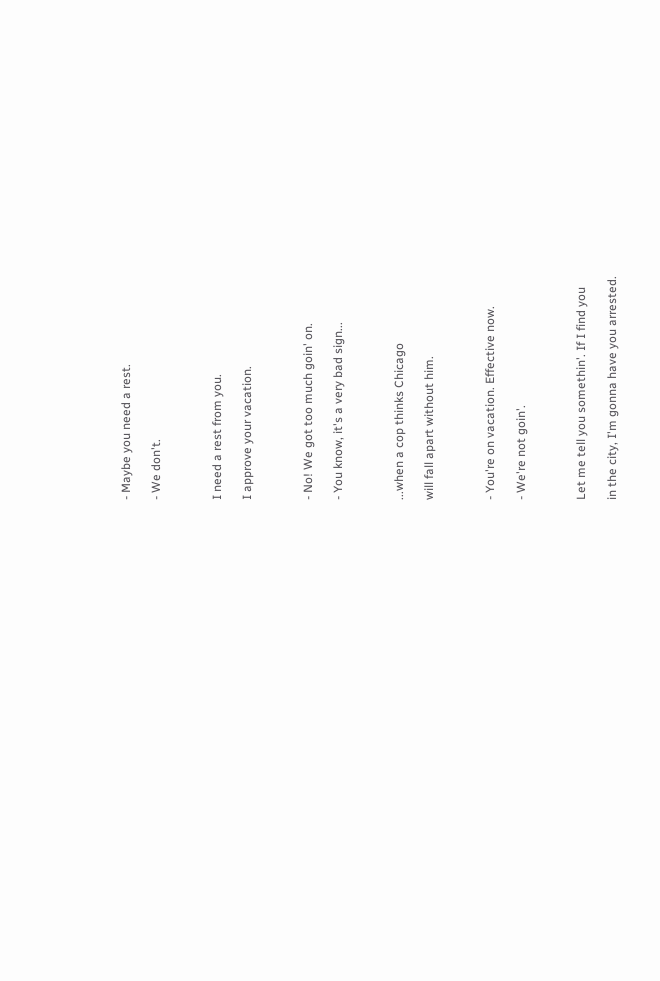- Maybe you need a rest.

- We don't.



I need a rest from you.

I approve your vacation.



- No! We got too much goin' on.

- You know, it's a very bad sign...



...when a cop thinks Chicago

will fall apart without him.



- You're on vacation. Effective now.

- We're not goin'.



Let me tell you somethin'. If I find you

in the city, I'm gonna have you arrested.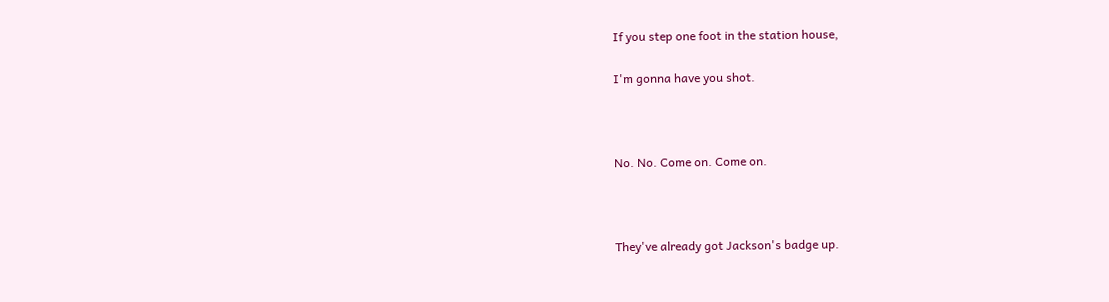If you step one foot in the station house,

I'm gonna have you shot.



No. No. Come on. Come on.



They've already got Jackson's badge up.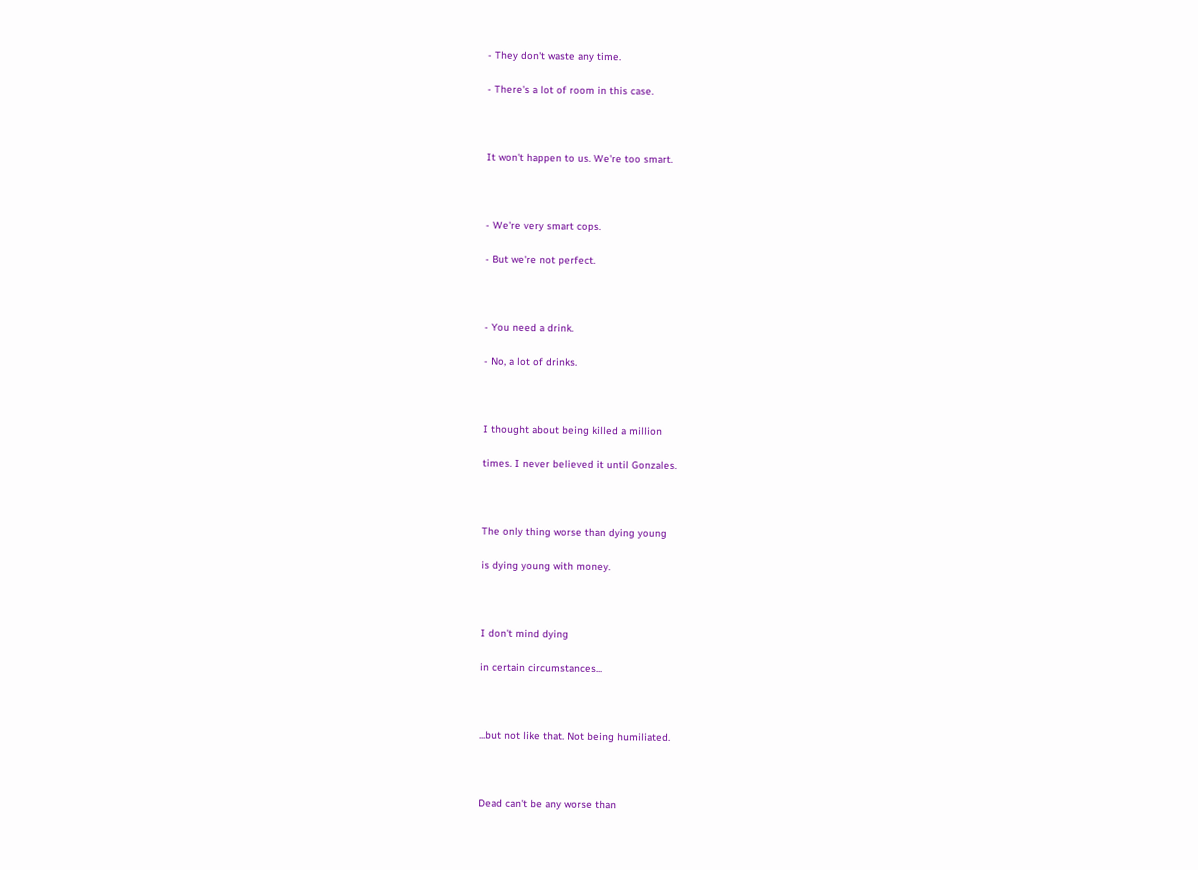- They don't waste any time.

- There's a lot of room in this case.



It won't happen to us. We're too smart.



- We're very smart cops.

- But we're not perfect.



- You need a drink.

- No, a lot of drinks.



I thought about being killed a million

times. I never believed it until Gonzales.



The only thing worse than dying young

is dying young with money.



I don't mind dying

in certain circumstances...



...but not like that. Not being humiliated.



Dead can't be any worse than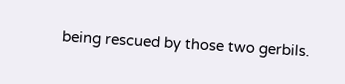being rescued by those two gerbils.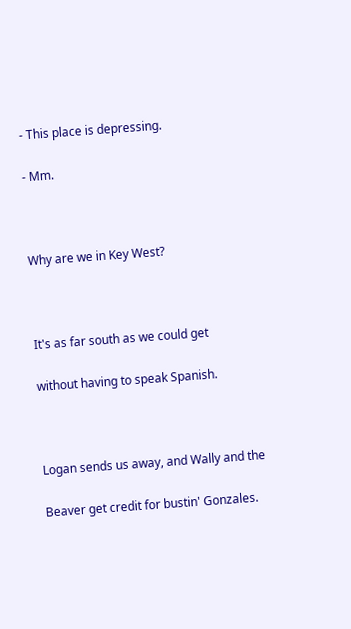- This place is depressing.

- Mm.



Why are we in Key West?



It's as far south as we could get

without having to speak Spanish.



Logan sends us away, and Wally and the

Beaver get credit for bustin' Gonzales.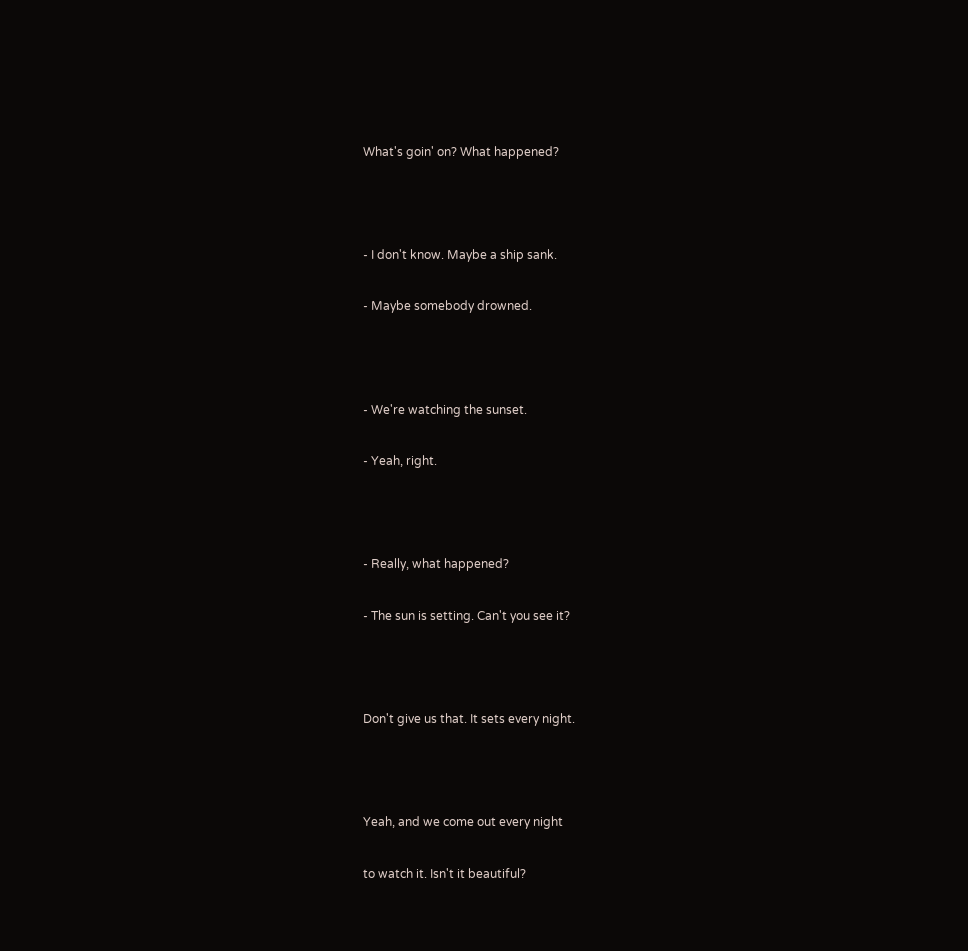What's goin' on? What happened?



- I don't know. Maybe a ship sank.

- Maybe somebody drowned.



- We're watching the sunset.

- Yeah, right.



- Really, what happened?

- The sun is setting. Can't you see it?



Don't give us that. It sets every night.



Yeah, and we come out every night

to watch it. Isn't it beautiful?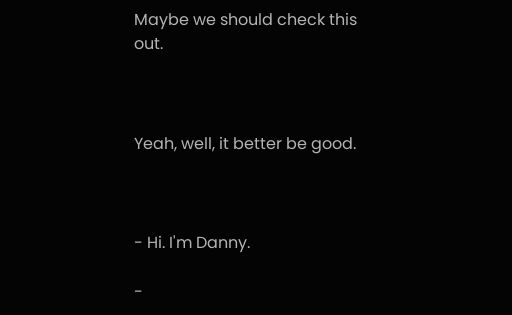Maybe we should check this out.



Yeah, well, it better be good.



- Hi. I'm Danny.

-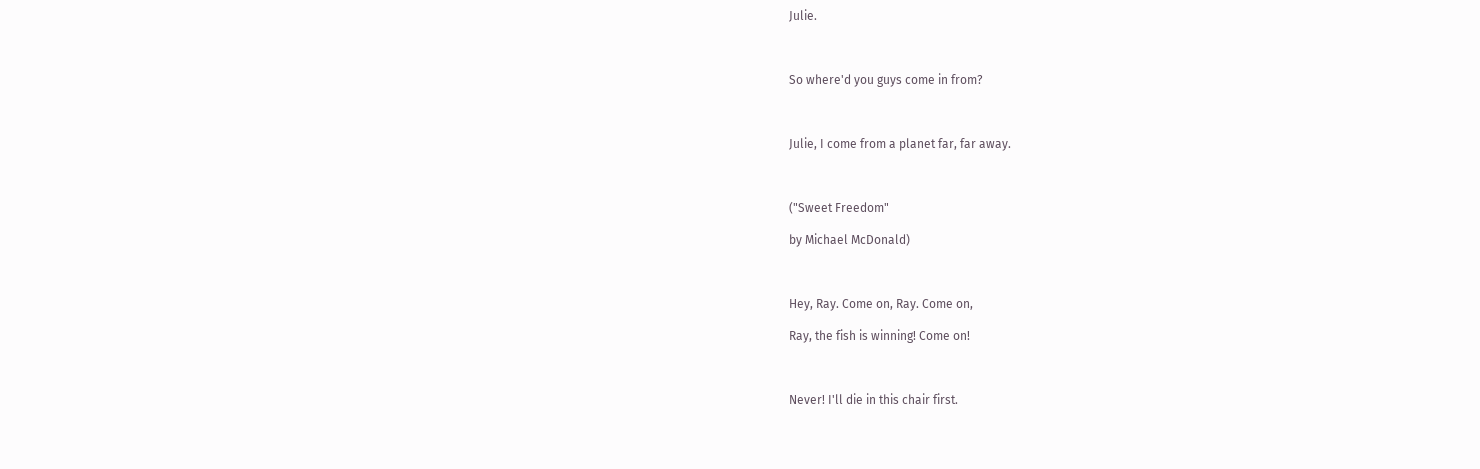Julie.



So where'd you guys come in from?



Julie, I come from a planet far, far away.



("Sweet Freedom"

by Michael McDonald)



Hey, Ray. Come on, Ray. Come on,

Ray, the fish is winning! Come on!



Never! I'll die in this chair first.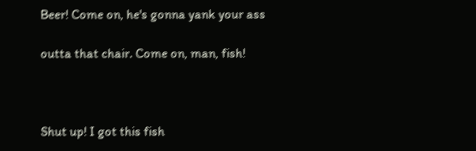Beer! Come on, he's gonna yank your ass

outta that chair. Come on, man, fish!



Shut up! I got this fish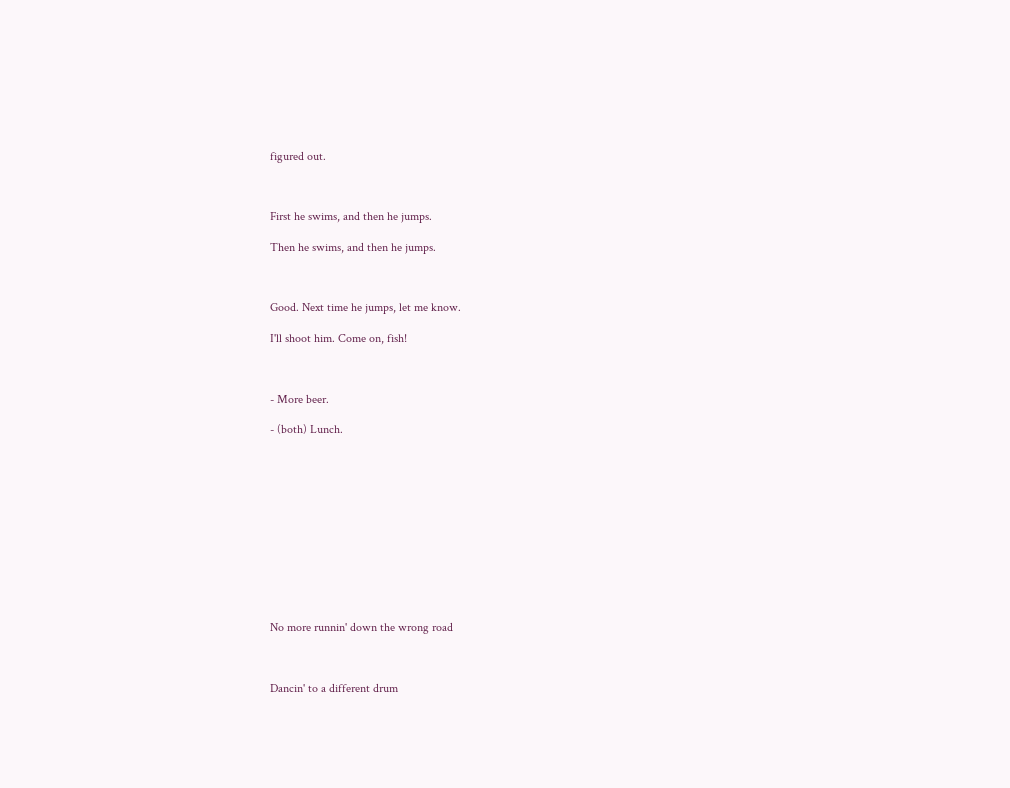figured out.



First he swims, and then he jumps.

Then he swims, and then he jumps.



Good. Next time he jumps, let me know.

I'll shoot him. Come on, fish!



- More beer.

- (both) Lunch.












No more runnin' down the wrong road



Dancin' to a different drum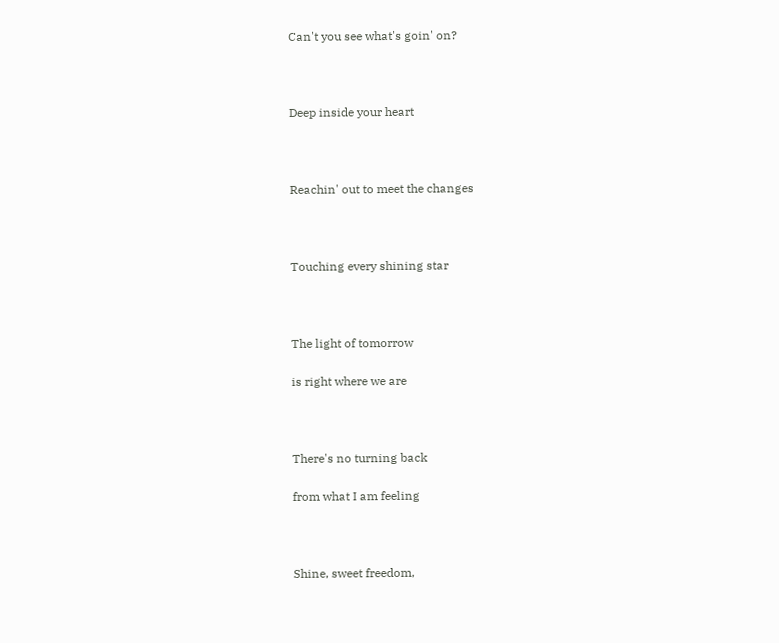Can't you see what's goin' on?



Deep inside your heart



Reachin' out to meet the changes



Touching every shining star



The light of tomorrow

is right where we are



There's no turning back

from what I am feeling



Shine, sweet freedom,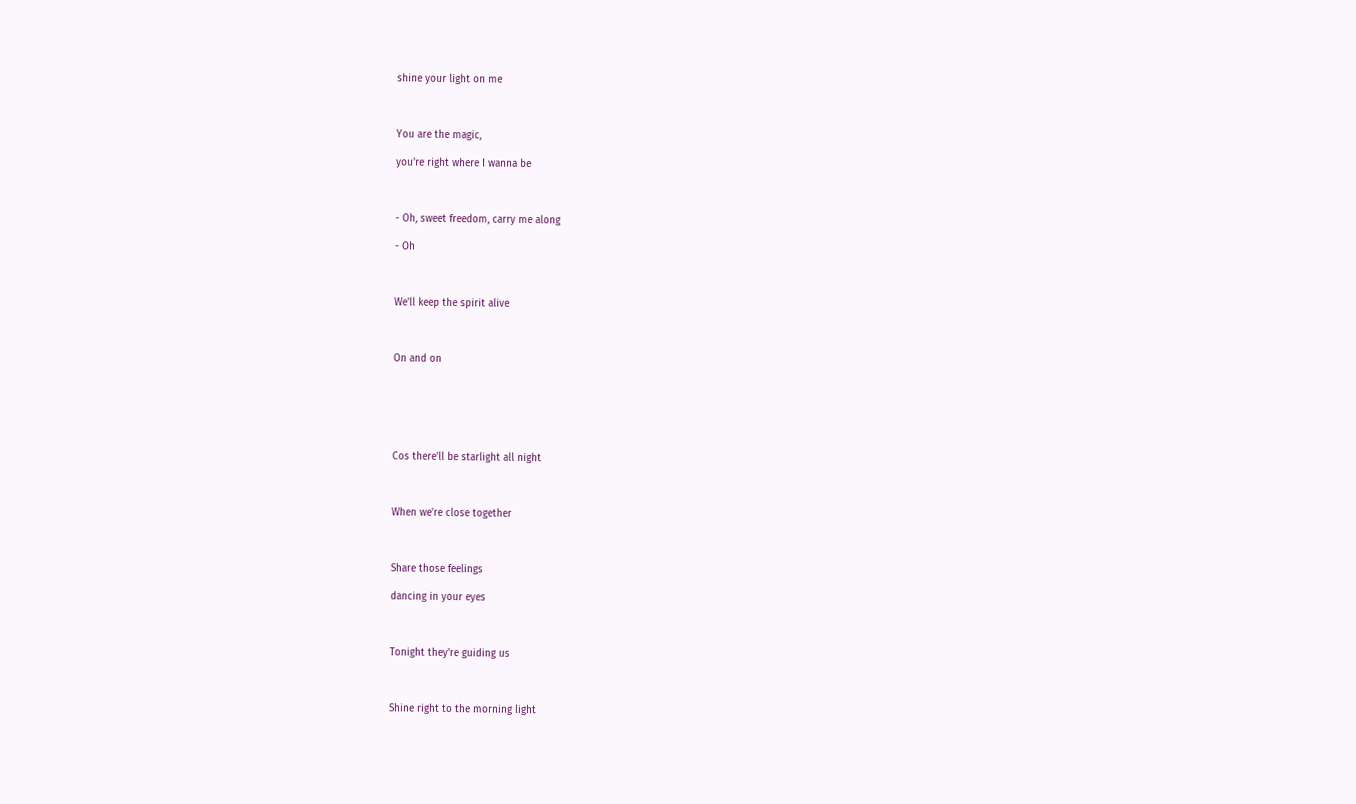shine your light on me



You are the magic,

you're right where I wanna be



- Oh, sweet freedom, carry me along

- Oh



We'll keep the spirit alive



On and on






Cos there'll be starlight all night



When we're close together



Share those feelings

dancing in your eyes



Tonight they're guiding us



Shine right to the morning light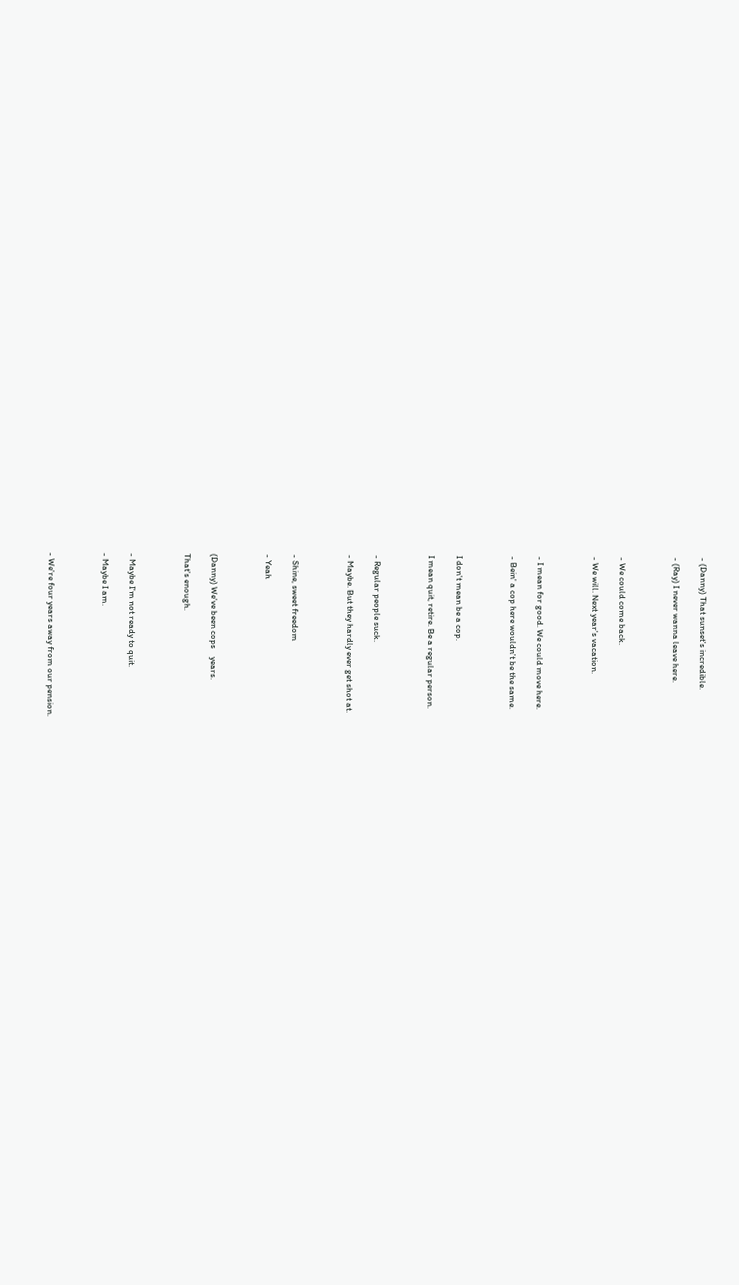- (Danny) That sunset's incredible.

- (Ray) I never wanna leave here.



- We could come back.

- We will. Next year's vacation.



- I mean for good. We could move here.

- Bein' a cop here wouldn't be the same.



I don't mean be a cop.

I mean quit, retire. Be a regular person.



- Regular people suck.

- Maybe. But they hardly ever get shot at.



- Shine, sweet freedom

- Yeah



(Danny) We've been cops    years.

That's enough.



- Maybe I'm not ready to quit.

- Maybe I am.



- We're four years away from our pension.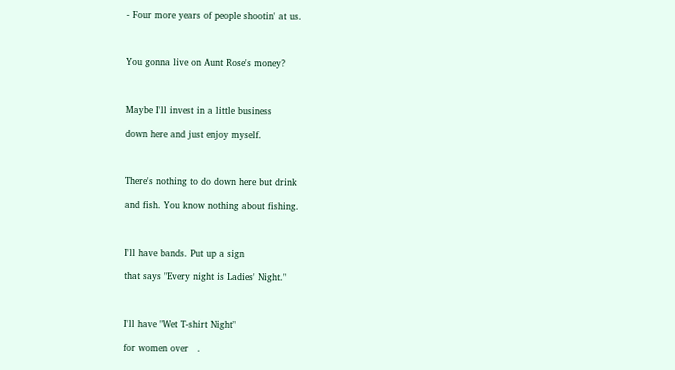- Four more years of people shootin' at us.



You gonna live on Aunt Rose's money?



Maybe I'll invest in a little business

down here and just enjoy myself.



There's nothing to do down here but drink

and fish. You know nothing about fishing.



I'll have bands. Put up a sign

that says "Every night is Ladies' Night."



I'll have "Wet T-shirt Night"

for women over   .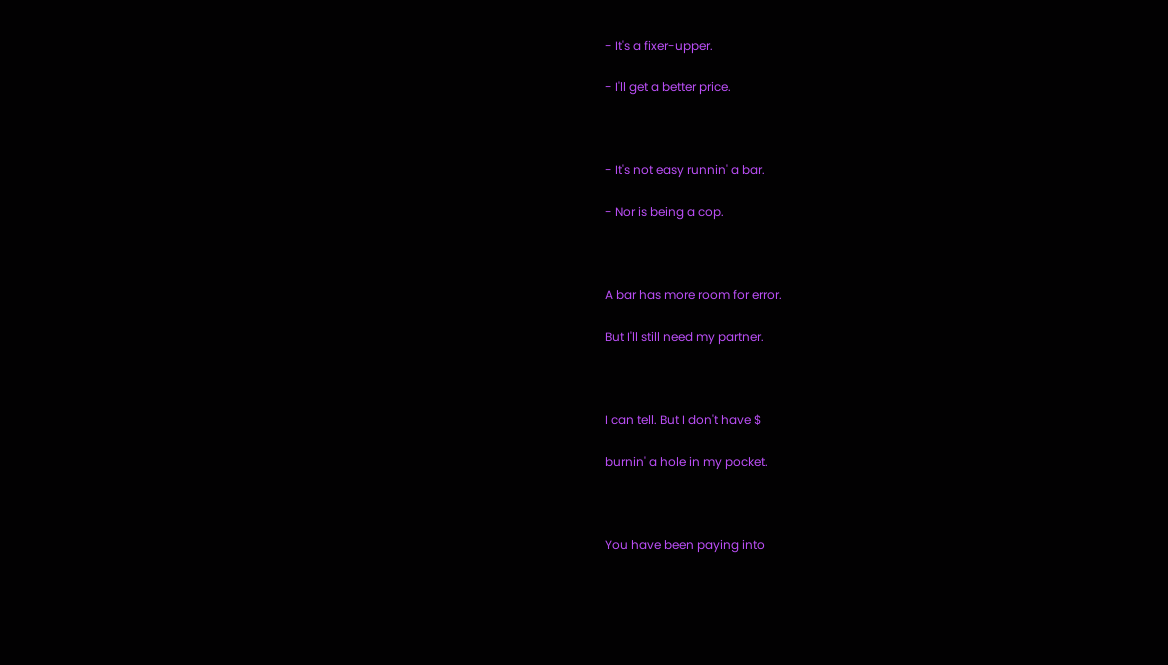- It's a fixer-upper.

- I'll get a better price.



- It's not easy runnin' a bar.

- Nor is being a cop.



A bar has more room for error.

But I'll still need my partner.



I can tell. But I don't have $

burnin' a hole in my pocket.



You have been paying into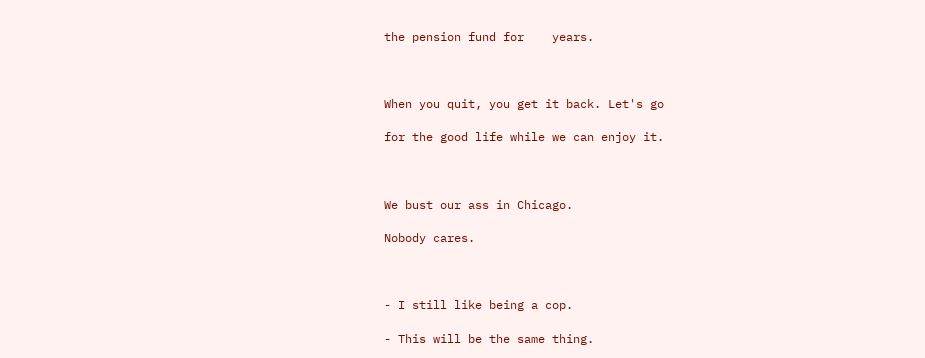the pension fund for    years.



When you quit, you get it back. Let's go

for the good life while we can enjoy it.



We bust our ass in Chicago.

Nobody cares.



- I still like being a cop.

- This will be the same thing.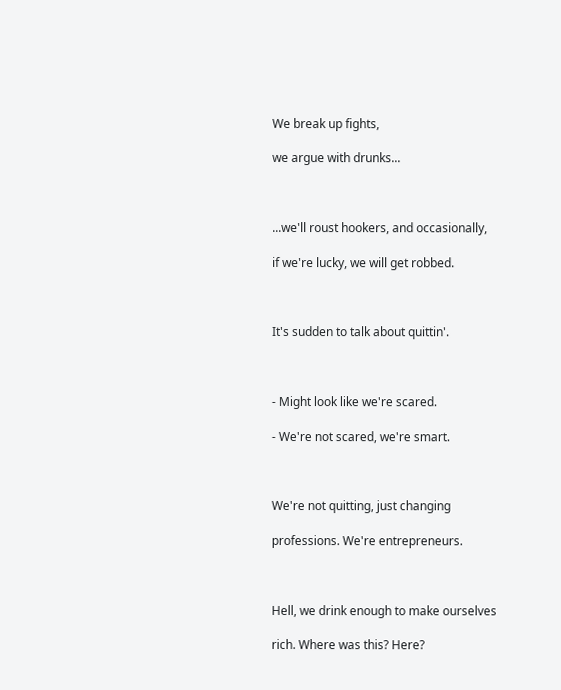We break up fights,

we argue with drunks...



...we'll roust hookers, and occasionally,

if we're lucky, we will get robbed.



It's sudden to talk about quittin'.



- Might look like we're scared.

- We're not scared, we're smart.



We're not quitting, just changing

professions. We're entrepreneurs.



Hell, we drink enough to make ourselves

rich. Where was this? Here?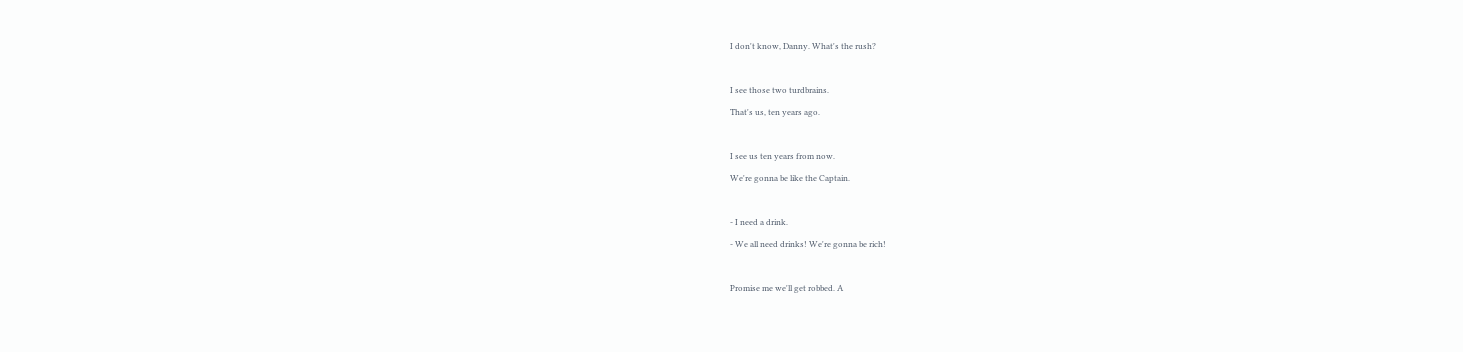I don't know, Danny. What's the rush?



I see those two turdbrains.

That's us, ten years ago.



I see us ten years from now.

We're gonna be like the Captain.



- I need a drink.

- We all need drinks! We're gonna be rich!



Promise me we'll get robbed. A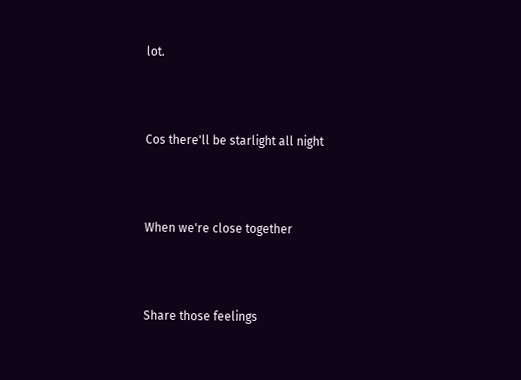lot.



Cos there'll be starlight all night



When we're close together



Share those feelings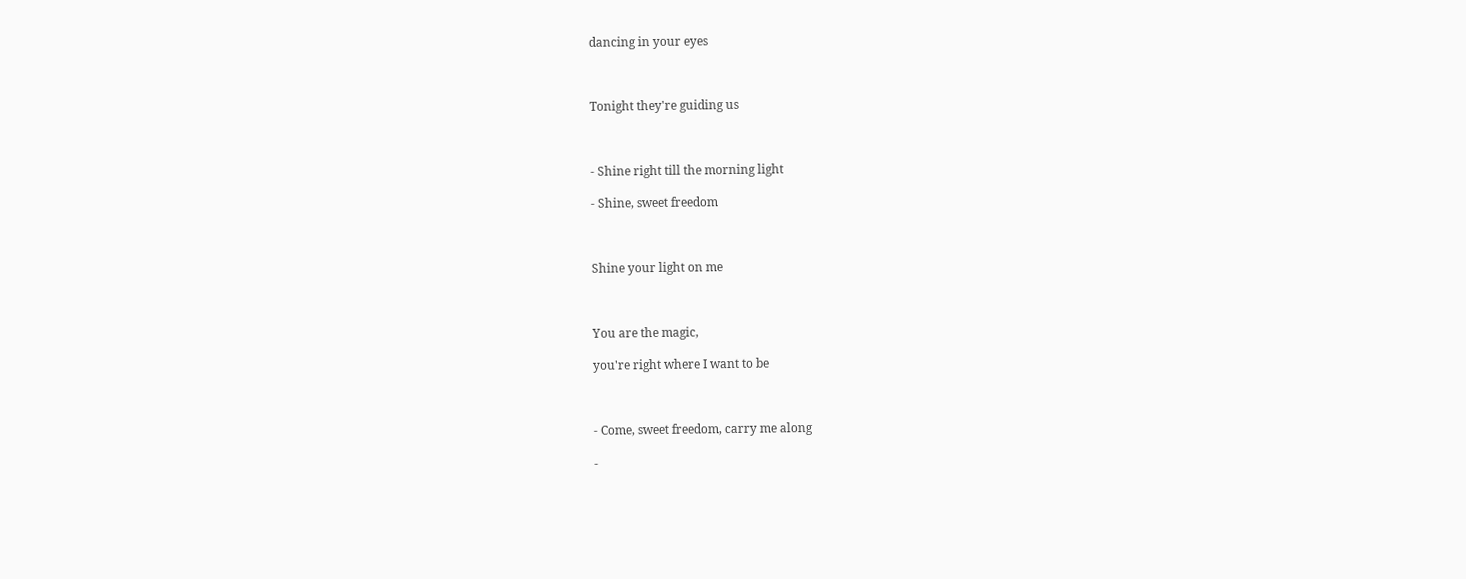dancing in your eyes



Tonight they're guiding us



- Shine right till the morning light

- Shine, sweet freedom



Shine your light on me



You are the magic,

you're right where I want to be



- Come, sweet freedom, carry me along

-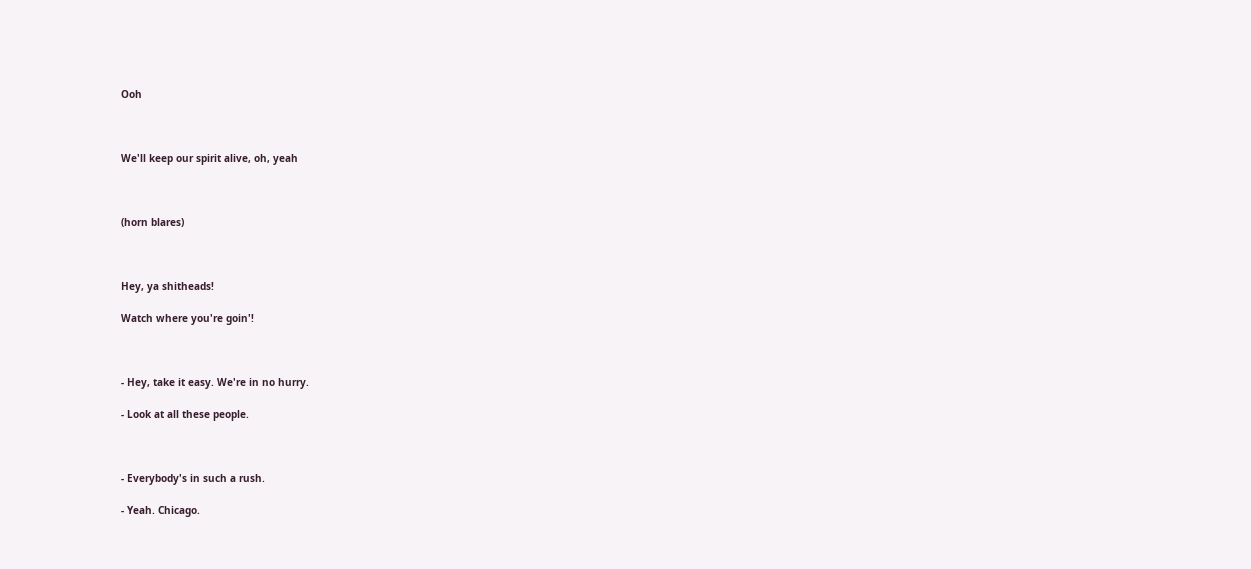Ooh



We'll keep our spirit alive, oh, yeah



(horn blares)



Hey, ya shitheads!

Watch where you're goin'!



- Hey, take it easy. We're in no hurry.

- Look at all these people.



- Everybody's in such a rush.

- Yeah. Chicago.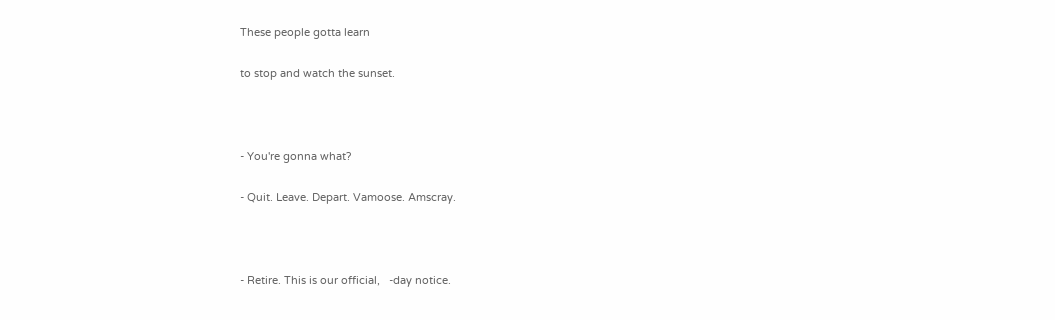These people gotta learn

to stop and watch the sunset.



- You're gonna what?

- Quit. Leave. Depart. Vamoose. Amscray.



- Retire. This is our official,   -day notice.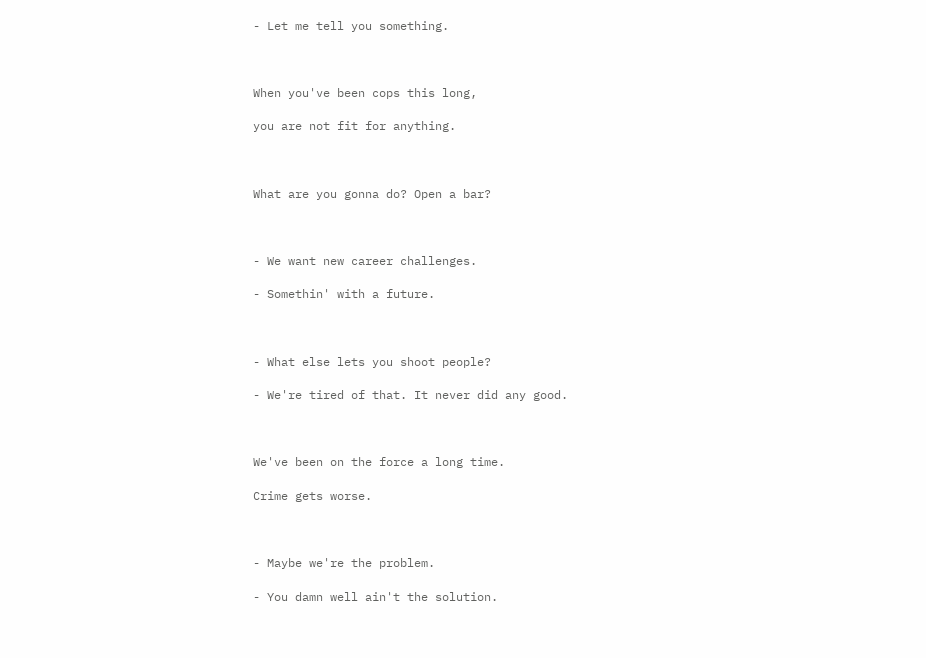- Let me tell you something.



When you've been cops this long,

you are not fit for anything.



What are you gonna do? Open a bar?



- We want new career challenges.

- Somethin' with a future.



- What else lets you shoot people?

- We're tired of that. It never did any good.



We've been on the force a long time.

Crime gets worse.



- Maybe we're the problem.

- You damn well ain't the solution.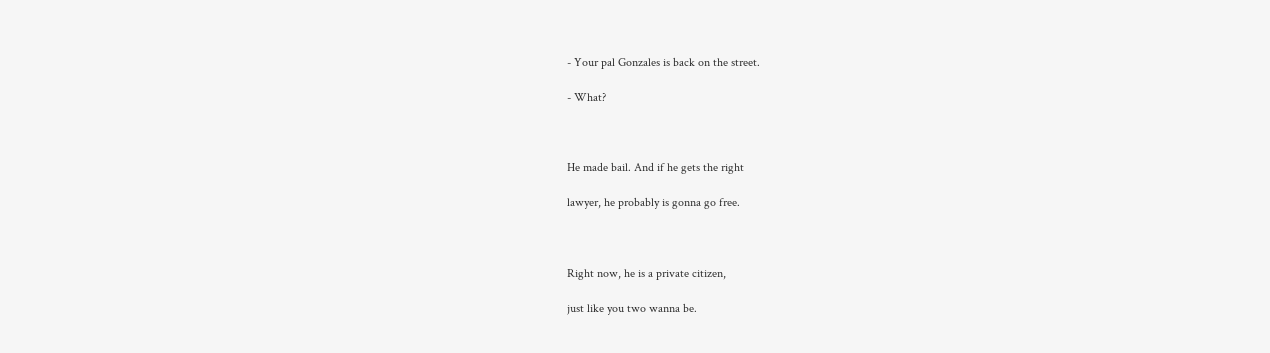- Your pal Gonzales is back on the street.

- What?



He made bail. And if he gets the right

lawyer, he probably is gonna go free.



Right now, he is a private citizen,

just like you two wanna be.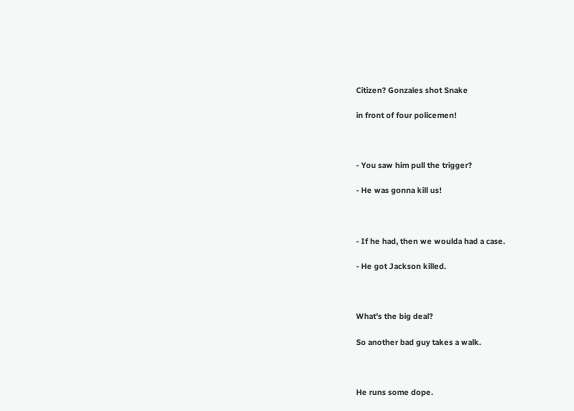Citizen? Gonzales shot Snake

in front of four policemen!



- You saw him pull the trigger?

- He was gonna kill us!



- If he had, then we woulda had a case.

- He got Jackson killed.



What's the big deal?

So another bad guy takes a walk.



He runs some dope.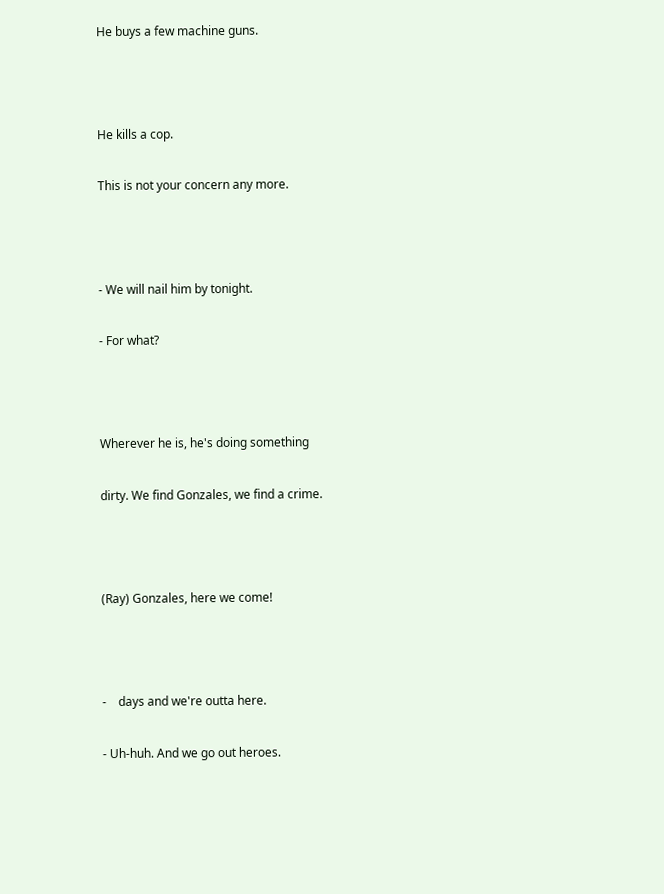He buys a few machine guns.



He kills a cop.

This is not your concern any more.



- We will nail him by tonight.

- For what?



Wherever he is, he's doing something

dirty. We find Gonzales, we find a crime.



(Ray) Gonzales, here we come!



-    days and we're outta here.

- Uh-huh. And we go out heroes.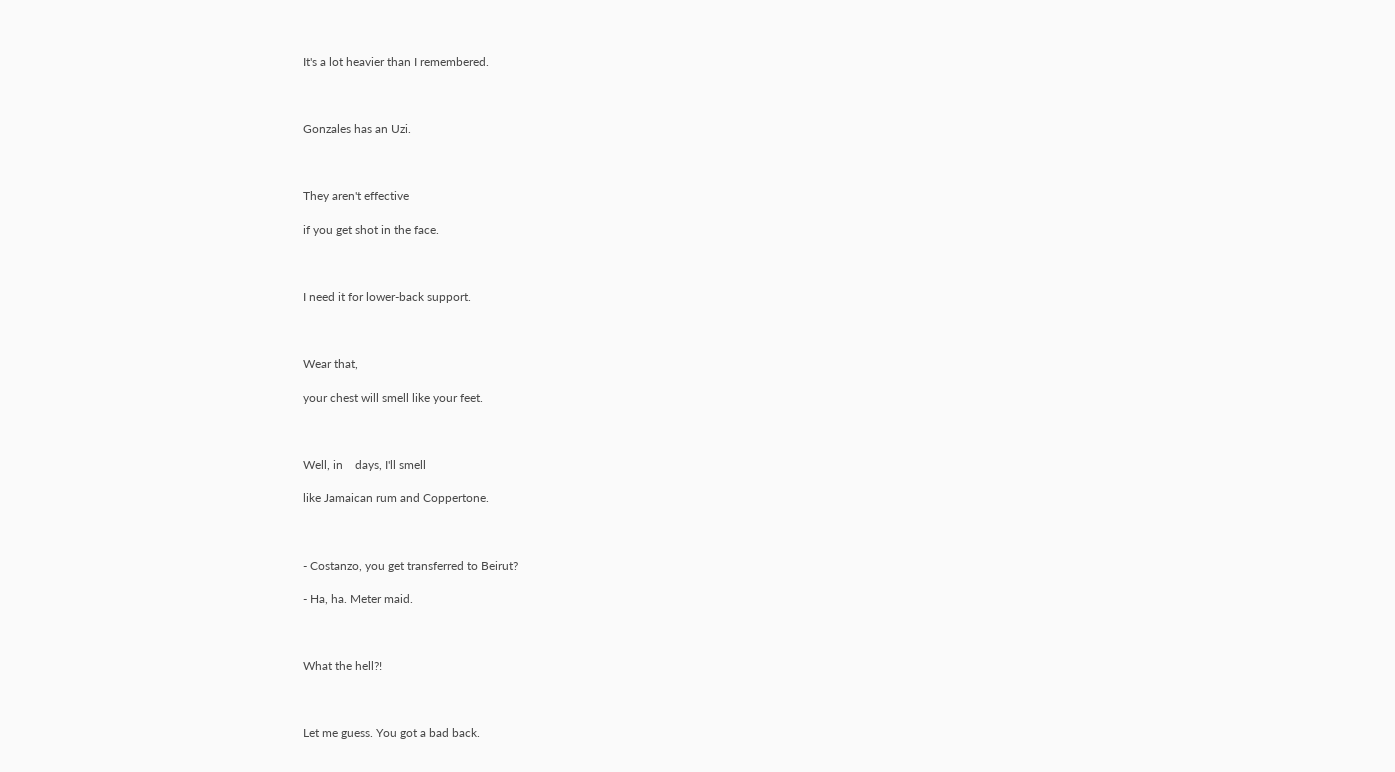It's a lot heavier than I remembered.



Gonzales has an Uzi.



They aren't effective

if you get shot in the face.



I need it for lower-back support.



Wear that,

your chest will smell like your feet.



Well, in    days, I'll smell

like Jamaican rum and Coppertone.



- Costanzo, you get transferred to Beirut?

- Ha, ha. Meter maid.



What the hell?!



Let me guess. You got a bad back.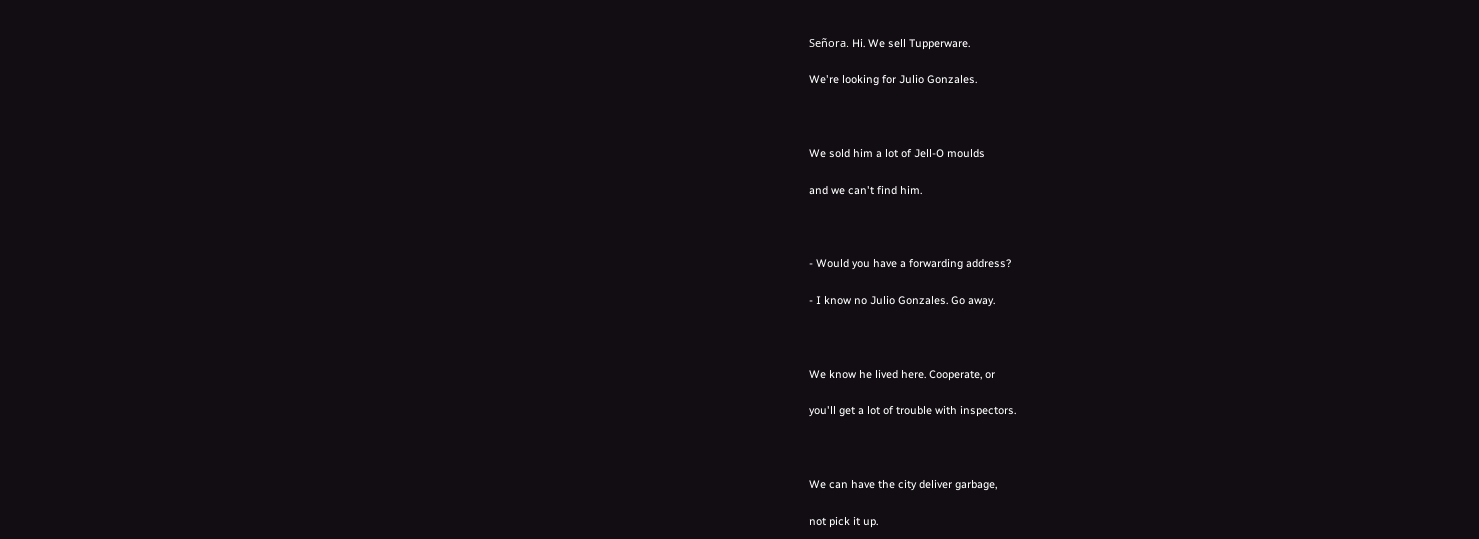Señora. Hi. We sell Tupperware.

We're looking for Julio Gonzales.



We sold him a lot of Jell-O moulds

and we can't find him.



- Would you have a forwarding address?

- I know no Julio Gonzales. Go away.



We know he lived here. Cooperate, or

you'll get a lot of trouble with inspectors.



We can have the city deliver garbage,

not pick it up.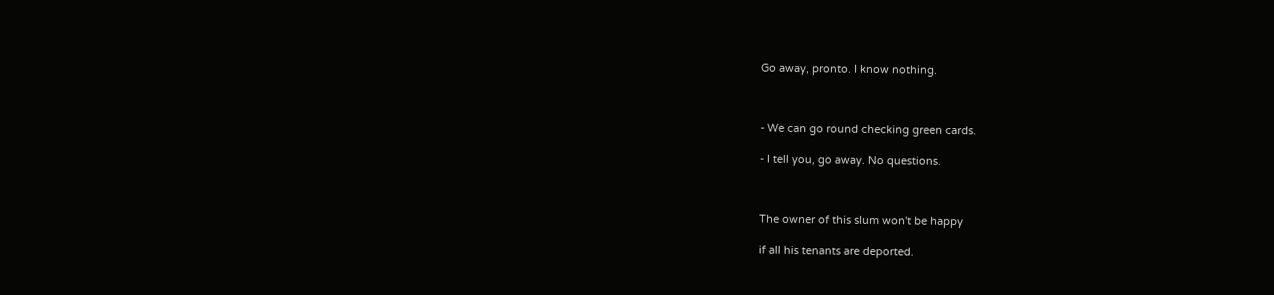Go away, pronto. I know nothing.



- We can go round checking green cards.

- I tell you, go away. No questions.



The owner of this slum won't be happy

if all his tenants are deported.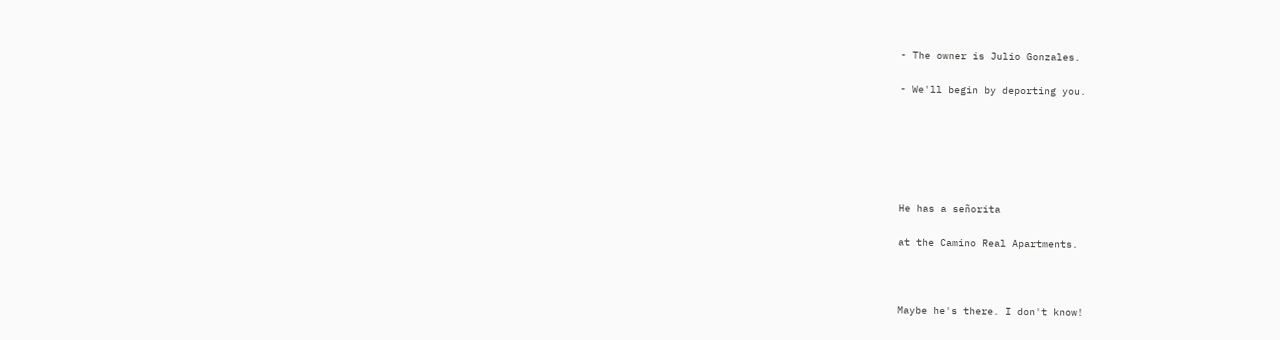- The owner is Julio Gonzales.

- We'll begin by deporting you.






He has a señorita

at the Camino Real Apartments.



Maybe he's there. I don't know!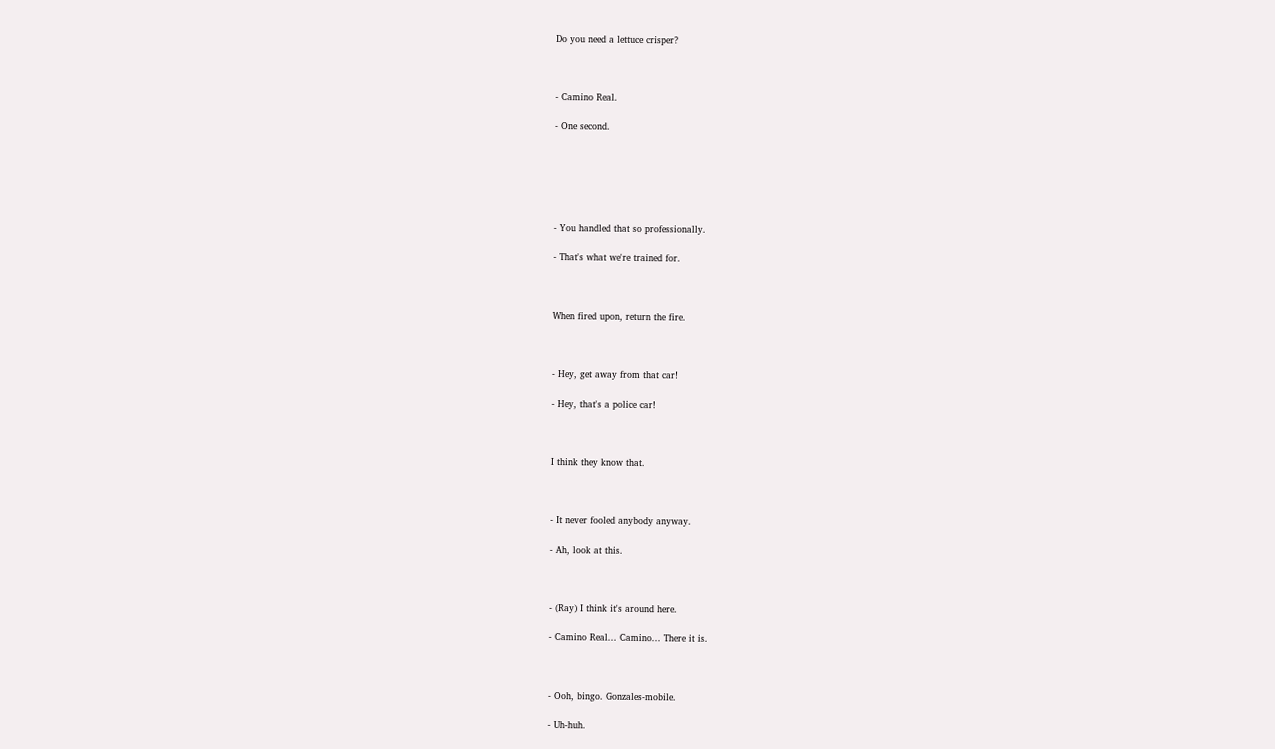Do you need a lettuce crisper?



- Camino Real.

- One second.






- You handled that so professionally.

- That's what we're trained for.



When fired upon, return the fire.



- Hey, get away from that car!

- Hey, that's a police car!



I think they know that.



- It never fooled anybody anyway.

- Ah, look at this.



- (Ray) I think it's around here.

- Camino Real... Camino... There it is.



- Ooh, bingo. Gonzales-mobile.

- Uh-huh.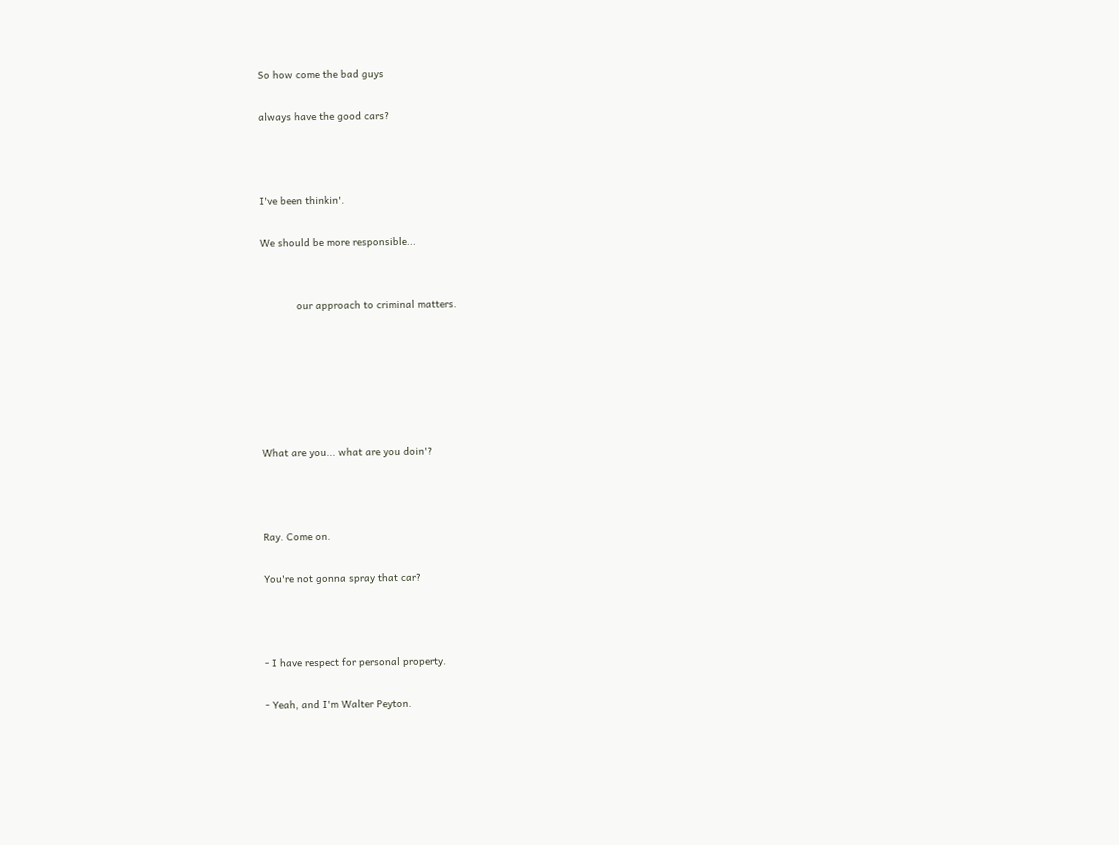So how come the bad guys

always have the good cars?



I've been thinkin'.

We should be more responsible...


            our approach to criminal matters.






What are you... what are you doin'?



Ray. Come on.

You're not gonna spray that car?



- I have respect for personal property.

- Yeah, and I'm Walter Peyton.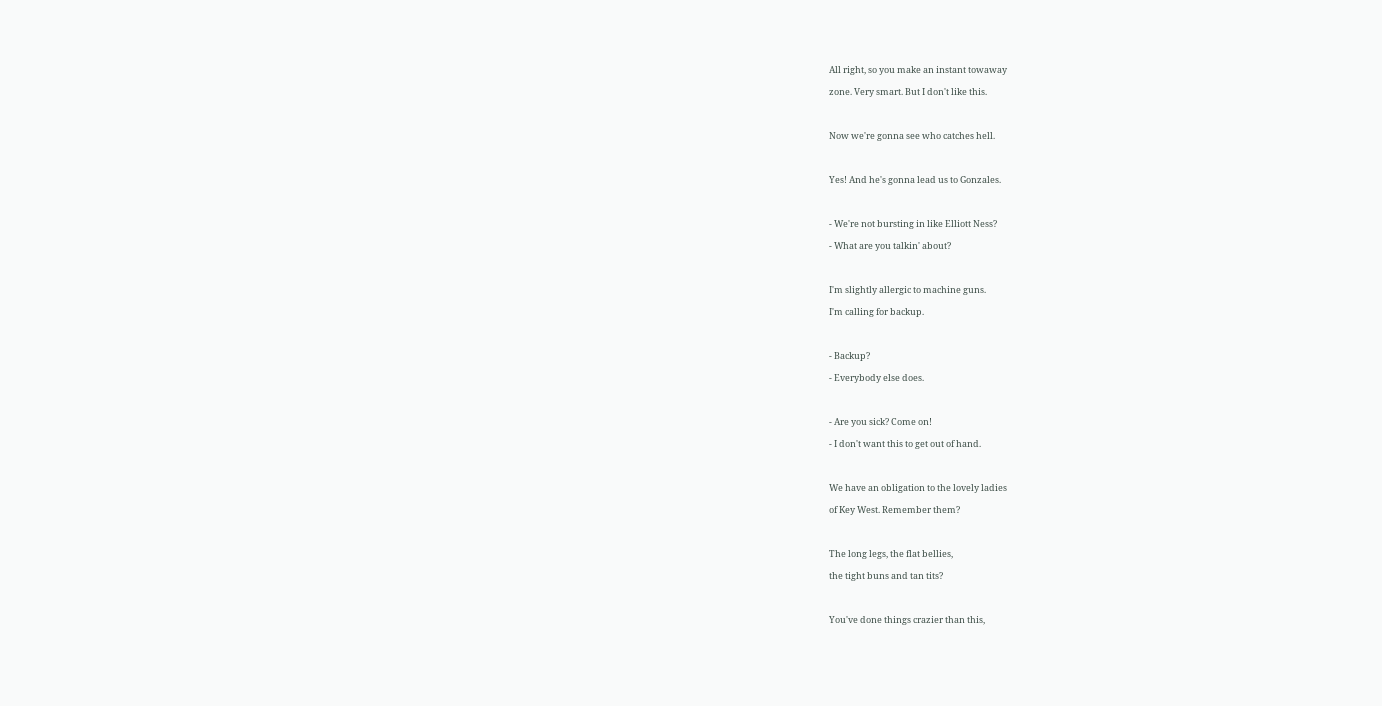All right, so you make an instant towaway

zone. Very smart. But I don't like this.



Now we're gonna see who catches hell.



Yes! And he's gonna lead us to Gonzales.



- We're not bursting in like Elliott Ness?

- What are you talkin' about?



I'm slightly allergic to machine guns.

I'm calling for backup.



- Backup?

- Everybody else does.



- Are you sick? Come on!

- I don't want this to get out of hand.



We have an obligation to the lovely ladies

of Key West. Remember them?



The long legs, the flat bellies,

the tight buns and tan tits?



You've done things crazier than this,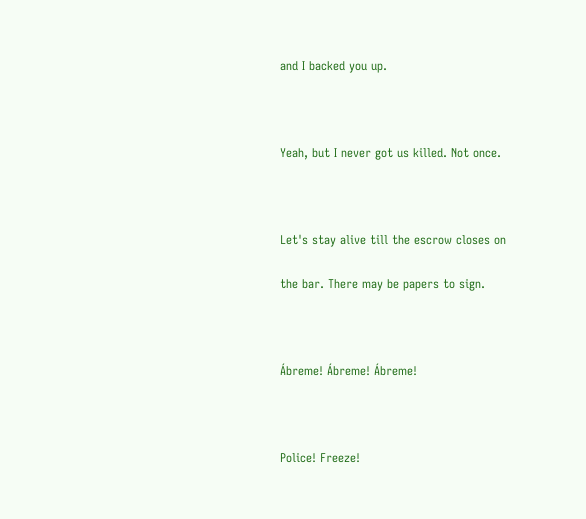and I backed you up.



Yeah, but I never got us killed. Not once.



Let's stay alive till the escrow closes on

the bar. There may be papers to sign.



Ábreme! Ábreme! Ábreme!



Police! Freeze!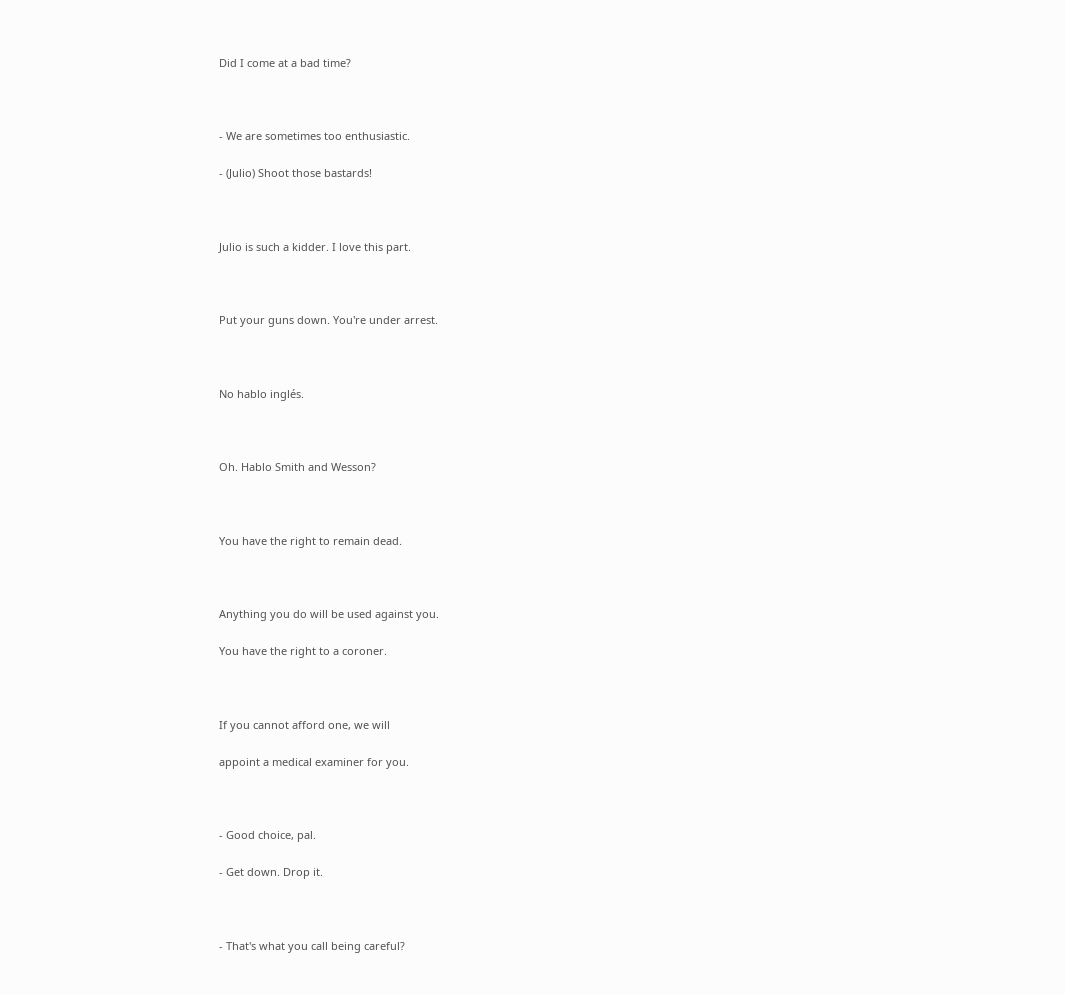Did I come at a bad time?



- We are sometimes too enthusiastic.

- (Julio) Shoot those bastards!



Julio is such a kidder. I love this part.



Put your guns down. You're under arrest.



No hablo inglés.



Oh. Hablo Smith and Wesson?



You have the right to remain dead.



Anything you do will be used against you.

You have the right to a coroner.



If you cannot afford one, we will

appoint a medical examiner for you.



- Good choice, pal.

- Get down. Drop it.



- That's what you call being careful?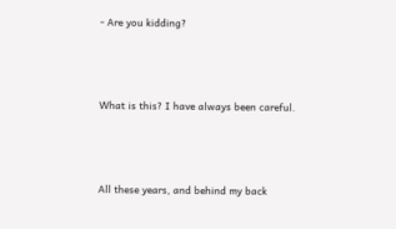- Are you kidding?



What is this? I have always been careful.



All these years, and behind my back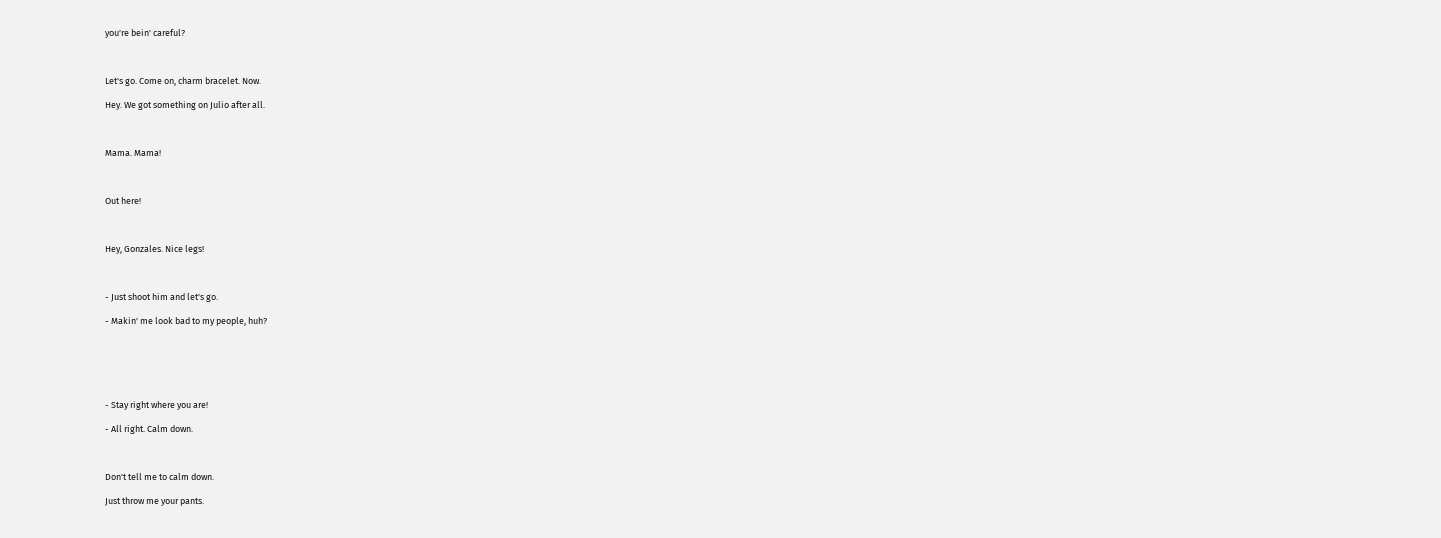you're bein' careful?



Let's go. Come on, charm bracelet. Now.

Hey. We got something on Julio after all.



Mama. Mama!



Out here!



Hey, Gonzales. Nice legs!



- Just shoot him and let's go.

- Makin' me look bad to my people, huh?






- Stay right where you are!

- All right. Calm down.



Don't tell me to calm down.

Just throw me your pants.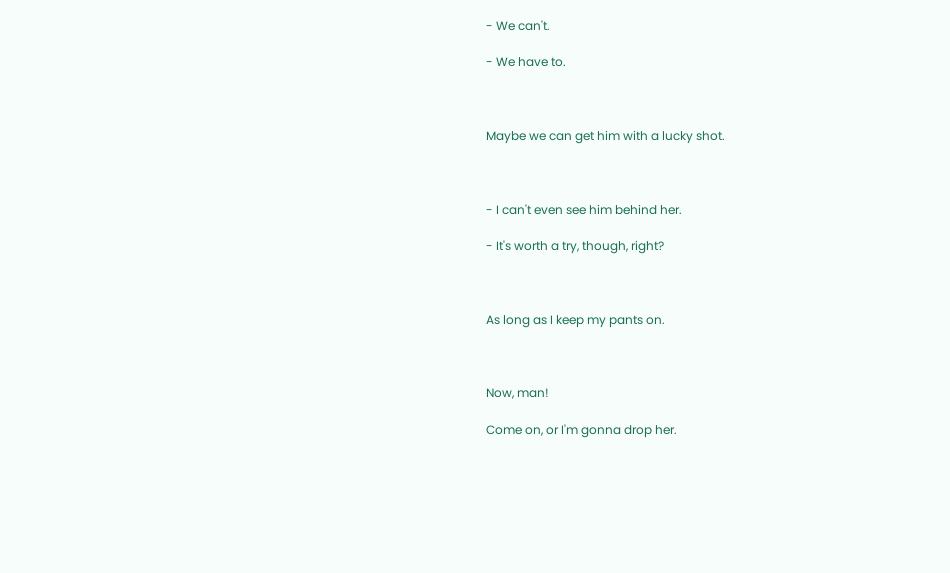- We can't.

- We have to.



Maybe we can get him with a lucky shot.



- I can't even see him behind her.

- It's worth a try, though, right?



As long as I keep my pants on.



Now, man!

Come on, or I'm gonna drop her.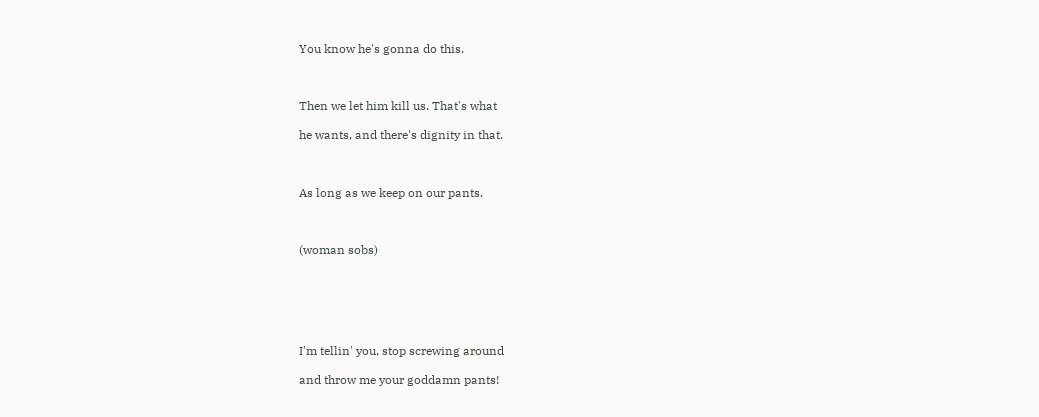You know he's gonna do this.



Then we let him kill us. That's what

he wants, and there's dignity in that.



As long as we keep on our pants.



(woman sobs)






I'm tellin' you, stop screwing around

and throw me your goddamn pants!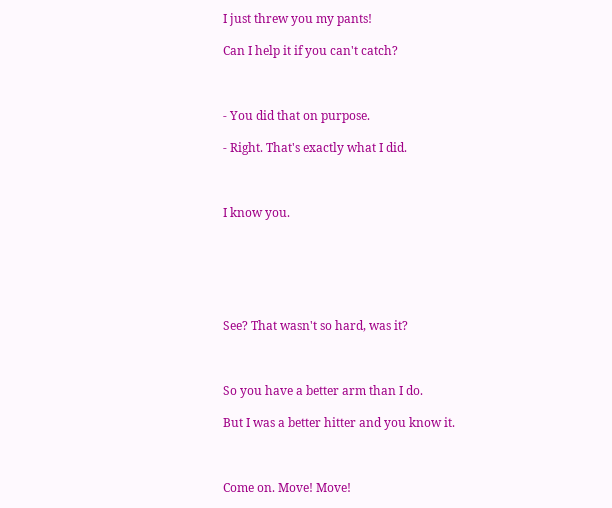I just threw you my pants!

Can I help it if you can't catch?



- You did that on purpose.

- Right. That's exactly what I did.



I know you.






See? That wasn't so hard, was it?



So you have a better arm than I do.

But I was a better hitter and you know it.



Come on. Move! Move!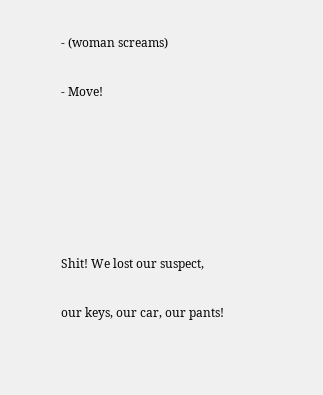- (woman screams)

- Move!






Shit! We lost our suspect,

our keys, our car, our pants!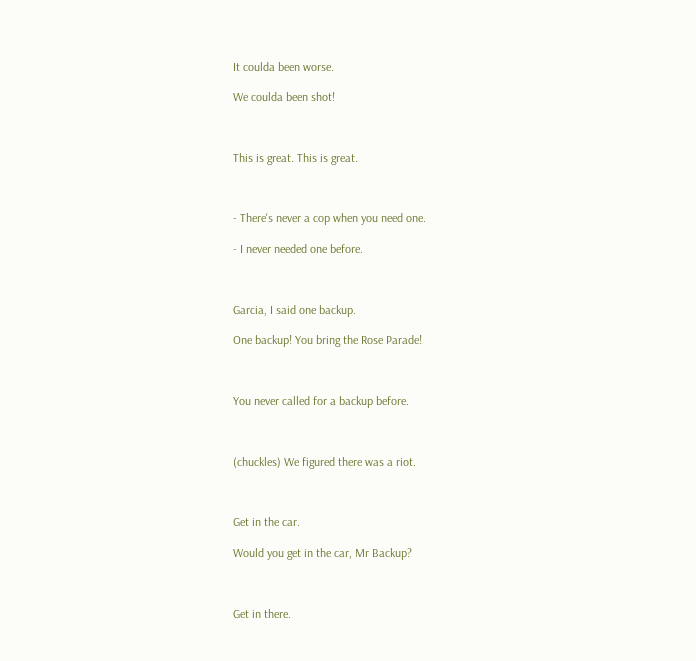It coulda been worse.

We coulda been shot!



This is great. This is great.



- There's never a cop when you need one.

- I never needed one before.



Garcia, I said one backup.

One backup! You bring the Rose Parade!



You never called for a backup before.



(chuckles) We figured there was a riot.



Get in the car.

Would you get in the car, Mr Backup?



Get in there.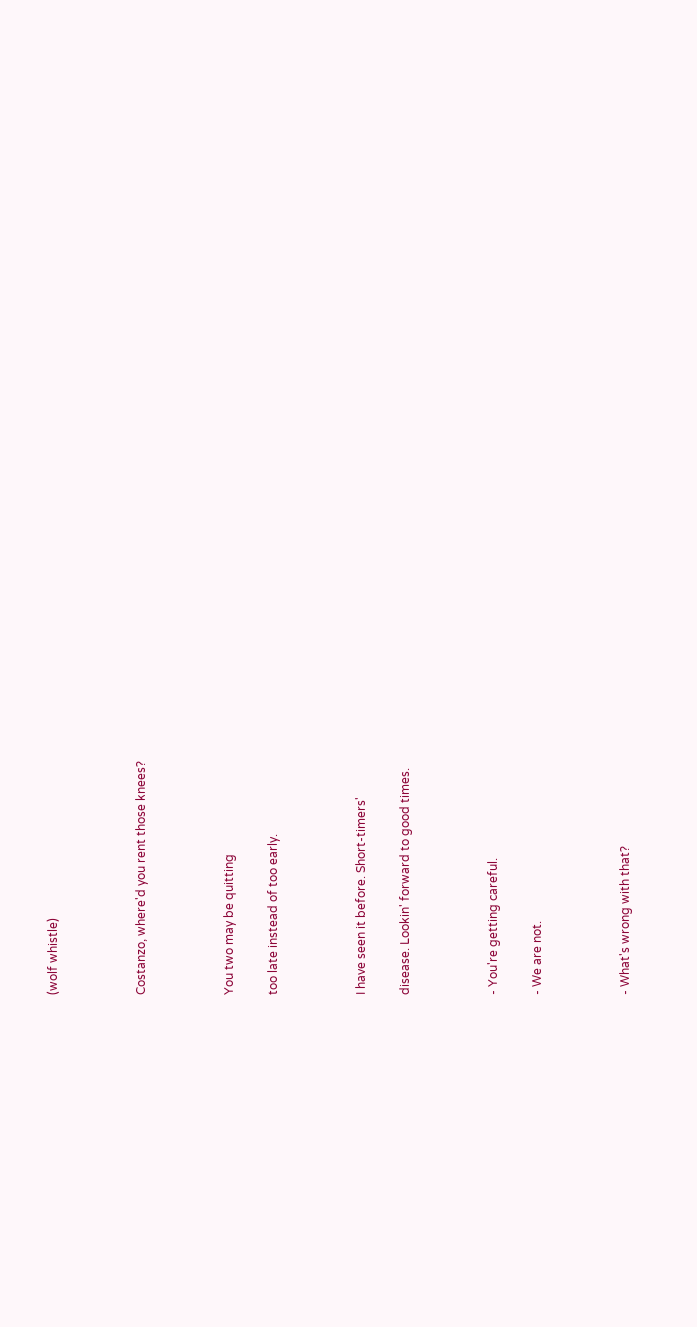(wolf whistle)



Costanzo, where'd you rent those knees?



You two may be quitting

too late instead of too early.



I have seen it before. Short-timers'

disease. Lookin' forward to good times.



- You're getting careful.

- We are not.



- What's wrong with that?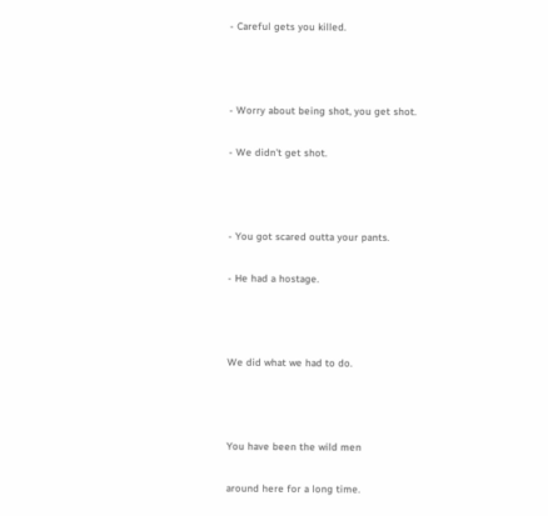- Careful gets you killed.



- Worry about being shot, you get shot.

- We didn't get shot.



- You got scared outta your pants.

- He had a hostage.



We did what we had to do.



You have been the wild men

around here for a long time.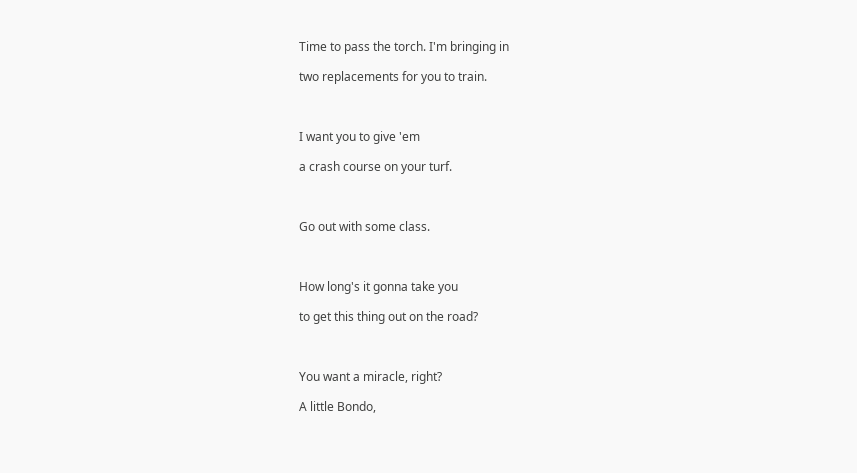Time to pass the torch. I'm bringing in

two replacements for you to train.



I want you to give 'em

a crash course on your turf.



Go out with some class.



How long's it gonna take you

to get this thing out on the road?



You want a miracle, right?

A little Bondo,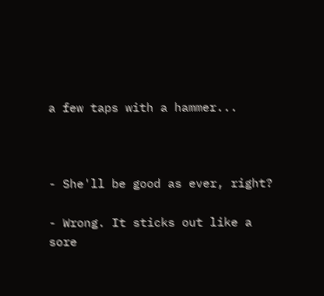a few taps with a hammer...



- She'll be good as ever, right?

- Wrong. It sticks out like a sore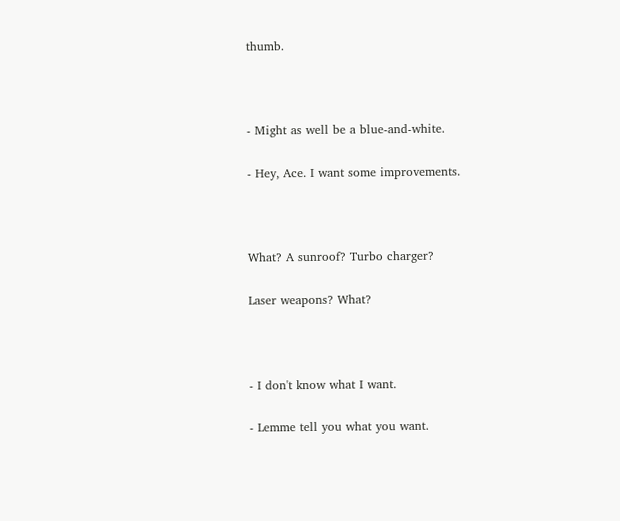thumb.



- Might as well be a blue-and-white.

- Hey, Ace. I want some improvements.



What? A sunroof? Turbo charger?

Laser weapons? What?



- I don't know what I want.

- Lemme tell you what you want.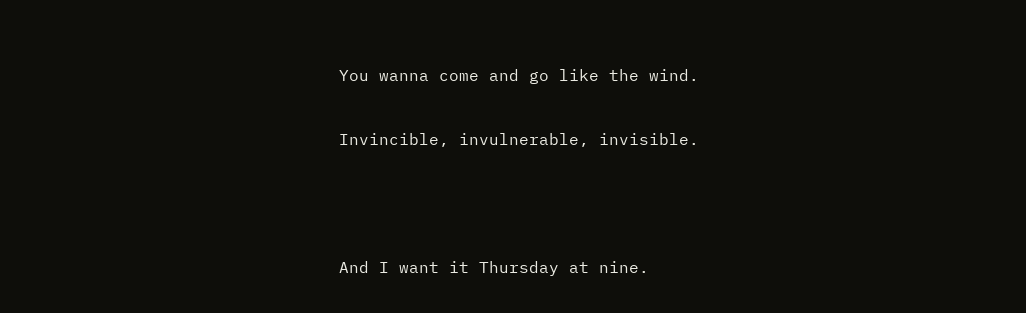You wanna come and go like the wind.

Invincible, invulnerable, invisible.



And I want it Thursday at nine.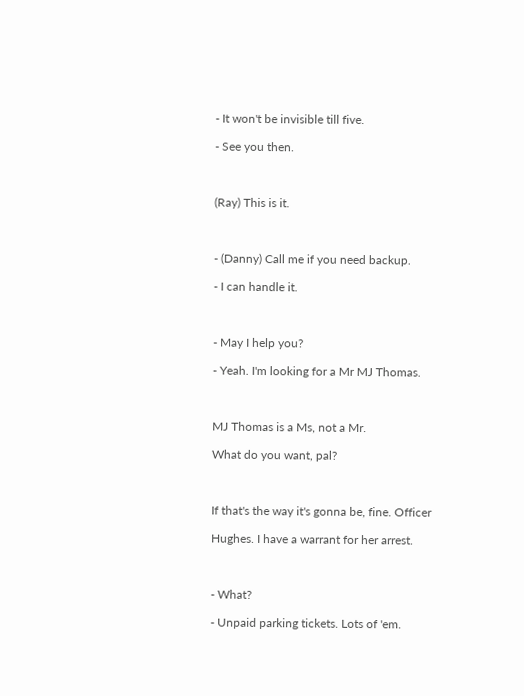- It won't be invisible till five.

- See you then.



(Ray) This is it.



- (Danny) Call me if you need backup.

- I can handle it.



- May I help you?

- Yeah. I'm looking for a Mr MJ Thomas.



MJ Thomas is a Ms, not a Mr.

What do you want, pal?



If that's the way it's gonna be, fine. Officer

Hughes. I have a warrant for her arrest.



- What?

- Unpaid parking tickets. Lots of 'em.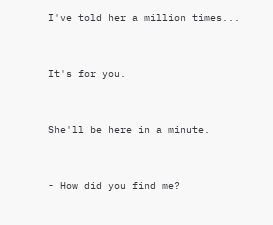I've told her a million times...



It's for you.



She'll be here in a minute.



- How did you find me?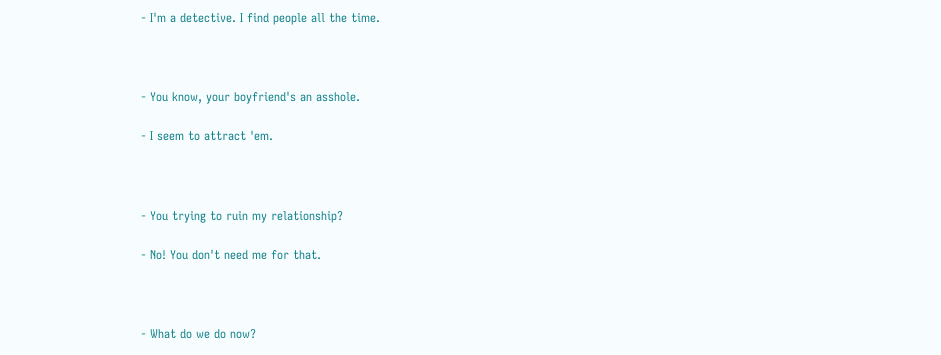- I'm a detective. I find people all the time.



- You know, your boyfriend's an asshole.

- I seem to attract 'em.



- You trying to ruin my relationship?

- No! You don't need me for that.



- What do we do now?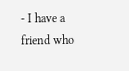- I have a friend who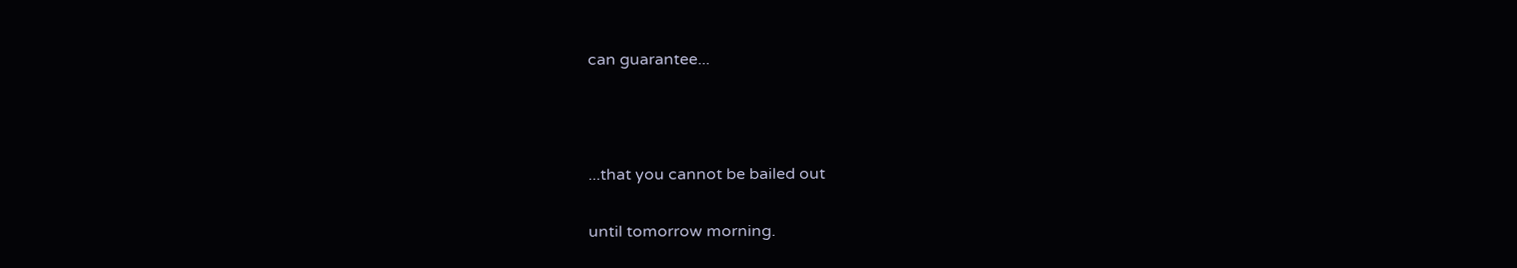can guarantee...



...that you cannot be bailed out

until tomorrow morning.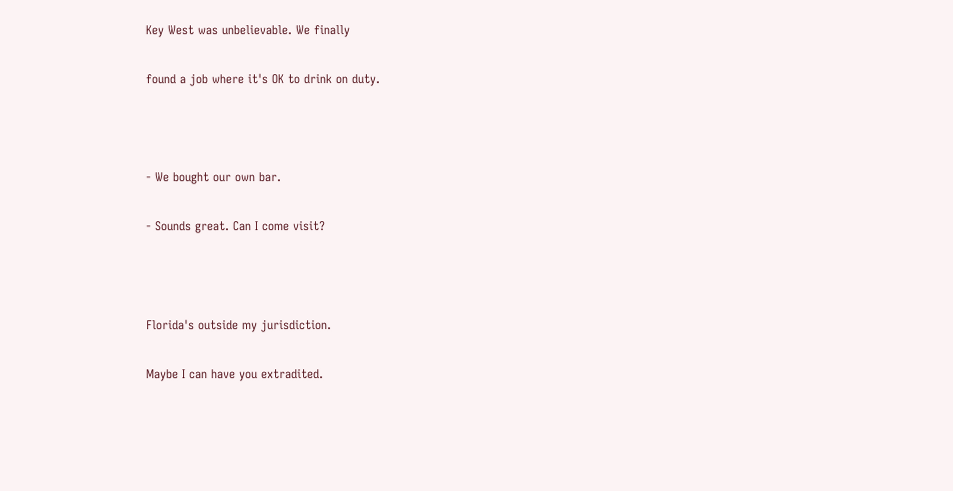Key West was unbelievable. We finally

found a job where it's OK to drink on duty.



- We bought our own bar.

- Sounds great. Can I come visit?



Florida's outside my jurisdiction.

Maybe I can have you extradited.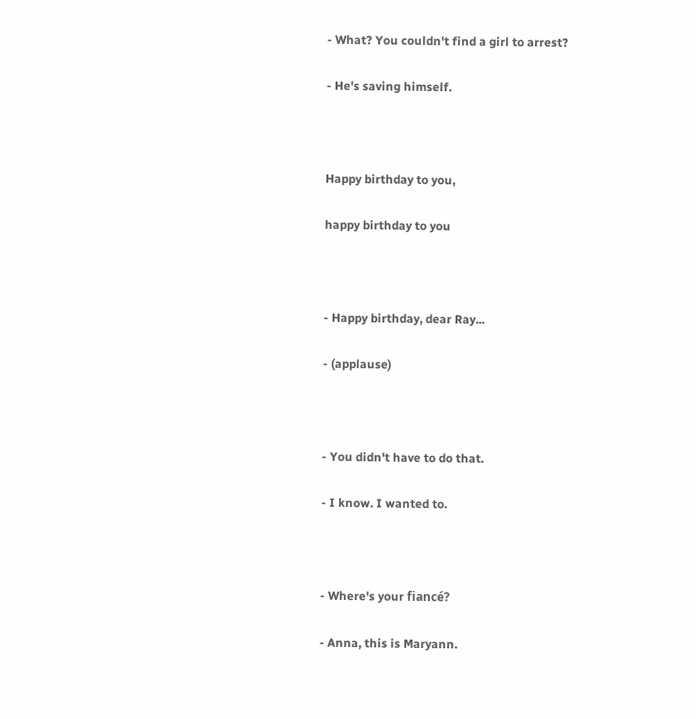- What? You couldn't find a girl to arrest?

- He's saving himself.



Happy birthday to you,

happy birthday to you



- Happy birthday, dear Ray...

- (applause)



- You didn't have to do that.

- I know. I wanted to.



- Where's your fiancé?

- Anna, this is Maryann.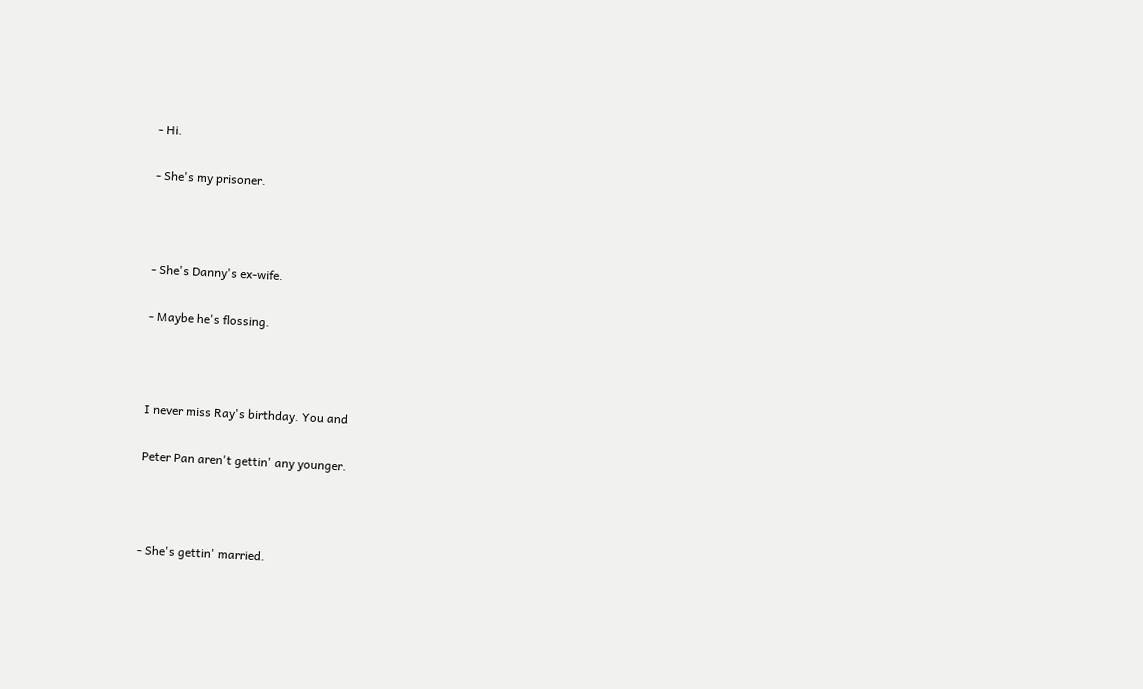- Hi.

- She's my prisoner.



- She's Danny's ex-wife.

- Maybe he's flossing.



I never miss Ray's birthday. You and

Peter Pan aren't gettin' any younger.



- She's gettin' married.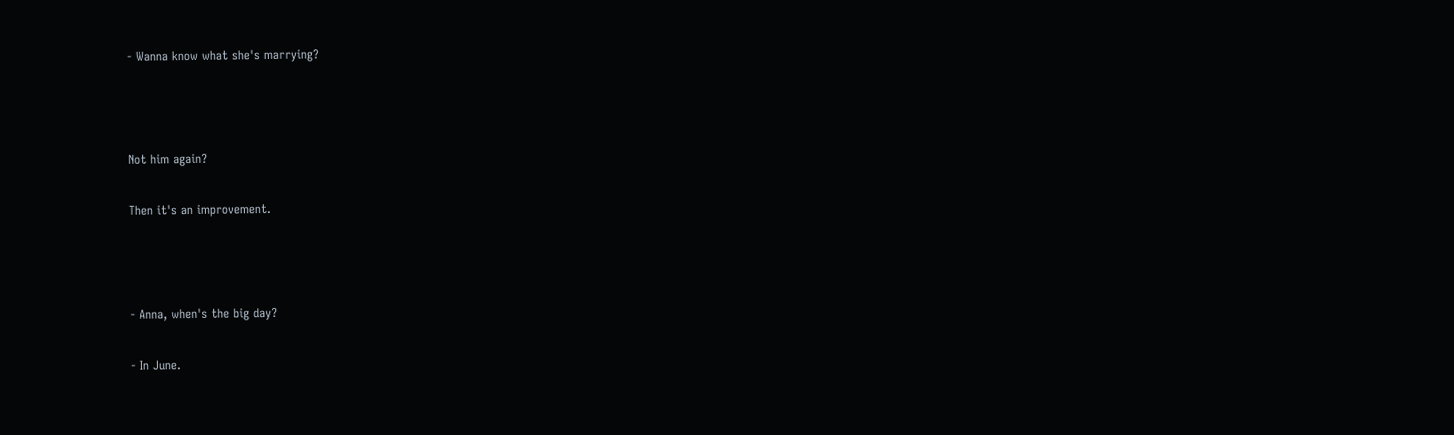- Wanna know what she's marrying?



Not him again?

Then it's an improvement.



- Anna, when's the big day?

- In June.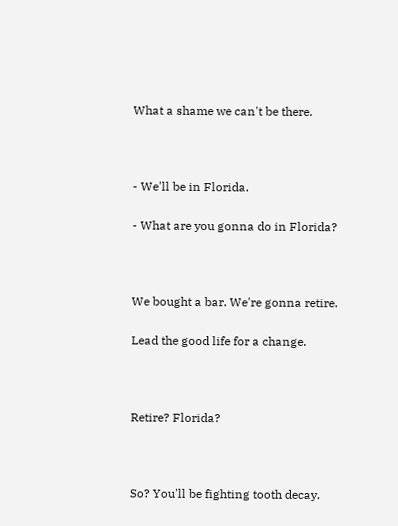What a shame we can't be there.



- We'll be in Florida.

- What are you gonna do in Florida?



We bought a bar. We're gonna retire.

Lead the good life for a change.



Retire? Florida?



So? You'll be fighting tooth decay.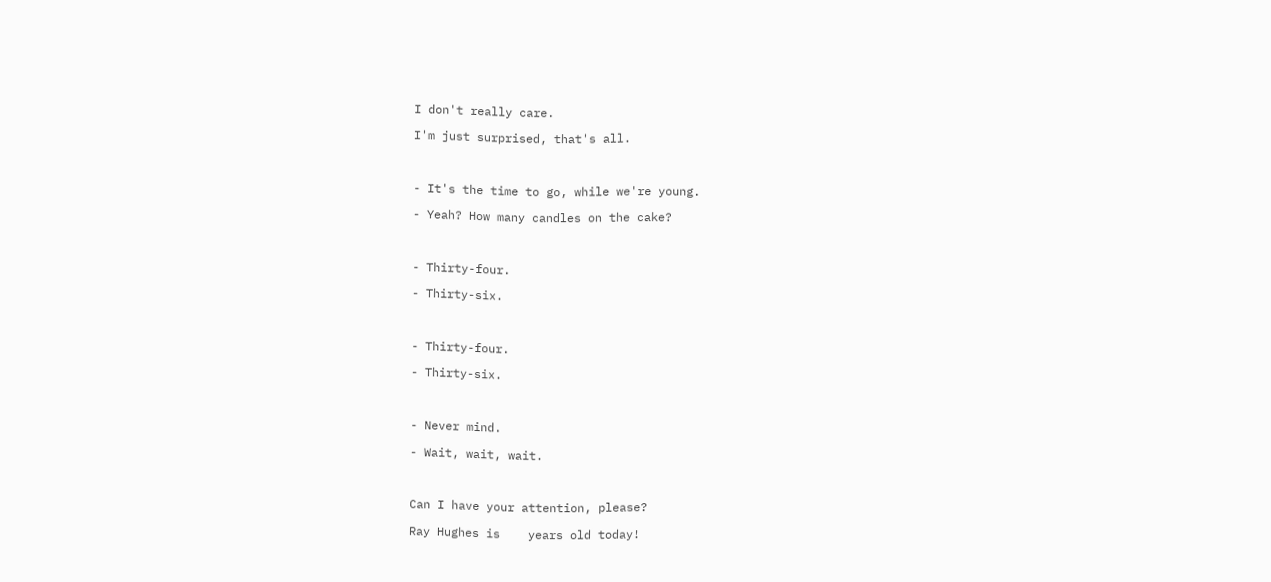I don't really care.

I'm just surprised, that's all.



- It's the time to go, while we're young.

- Yeah? How many candles on the cake?



- Thirty-four.

- Thirty-six.



- Thirty-four.

- Thirty-six.



- Never mind.

- Wait, wait, wait.



Can I have your attention, please?

Ray Hughes is    years old today!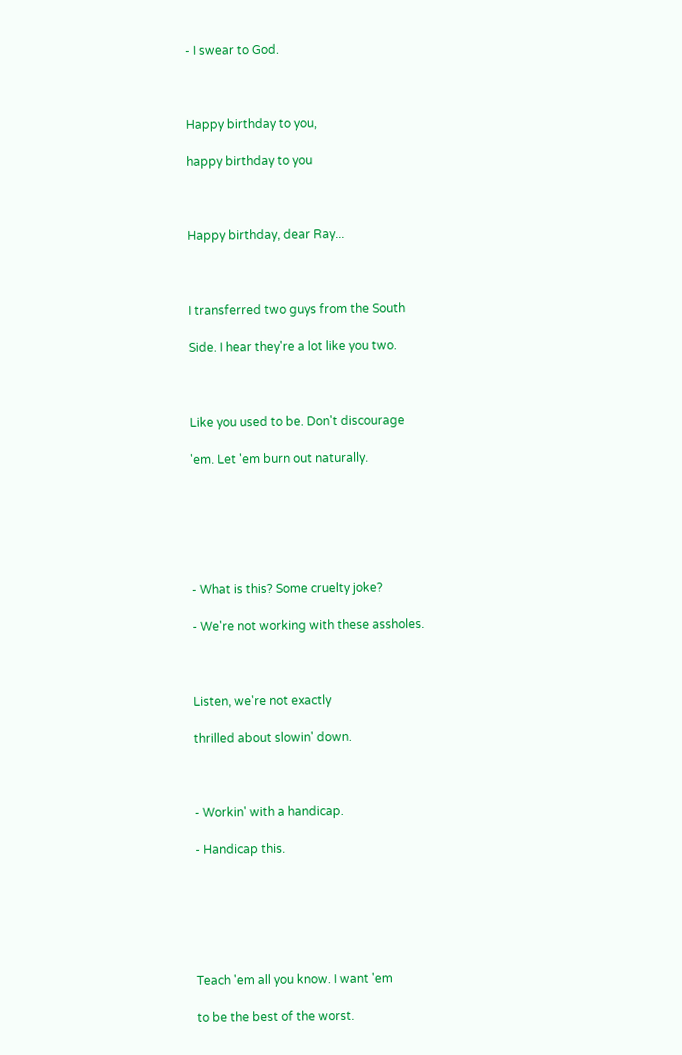- I swear to God.



Happy birthday to you,

happy birthday to you



Happy birthday, dear Ray...



I transferred two guys from the South

Side. I hear they're a lot like you two.



Like you used to be. Don't discourage

'em. Let 'em burn out naturally.






- What is this? Some cruelty joke?

- We're not working with these assholes.



Listen, we're not exactly

thrilled about slowin' down.



- Workin' with a handicap.

- Handicap this.






Teach 'em all you know. I want 'em

to be the best of the worst.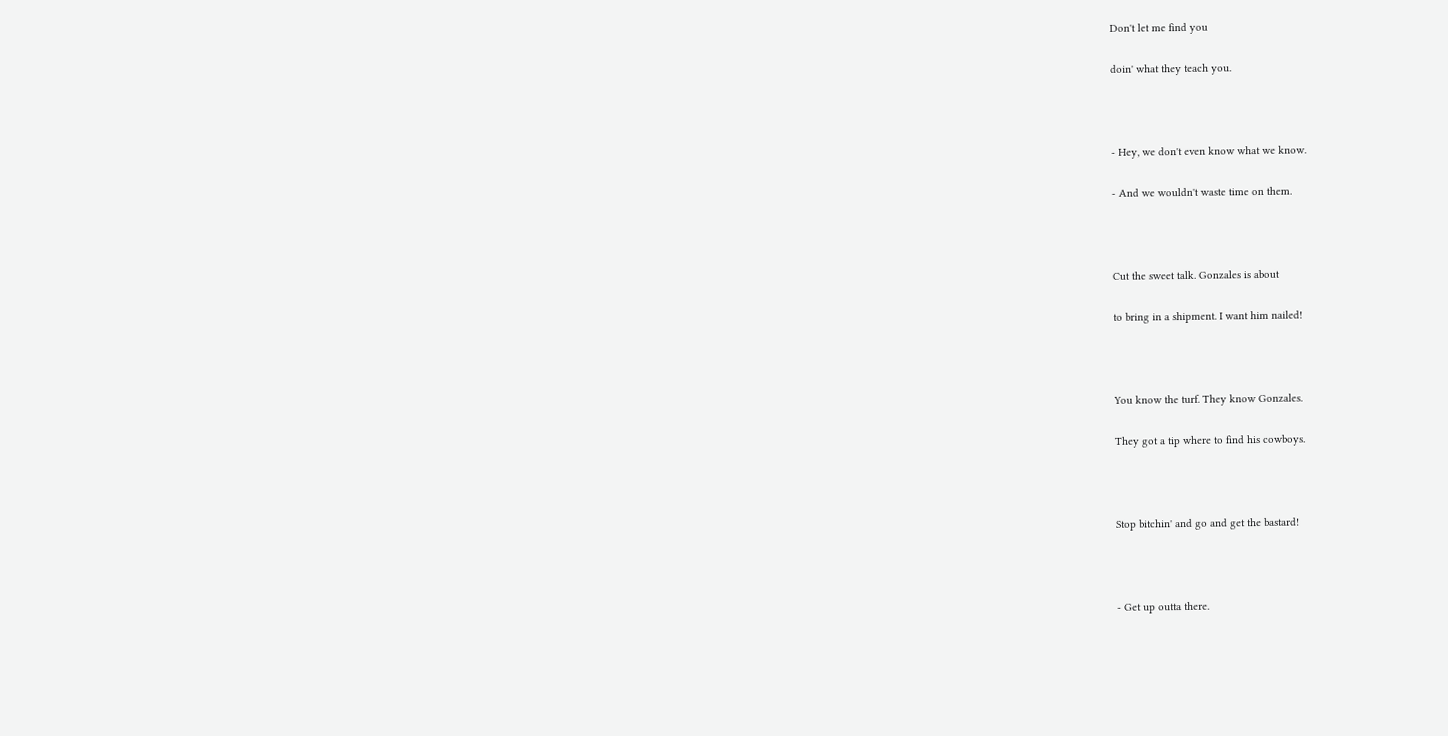Don't let me find you

doin' what they teach you.



- Hey, we don't even know what we know.

- And we wouldn't waste time on them.



Cut the sweet talk. Gonzales is about

to bring in a shipment. I want him nailed!



You know the turf. They know Gonzales.

They got a tip where to find his cowboys.



Stop bitchin' and go and get the bastard!



- Get up outta there.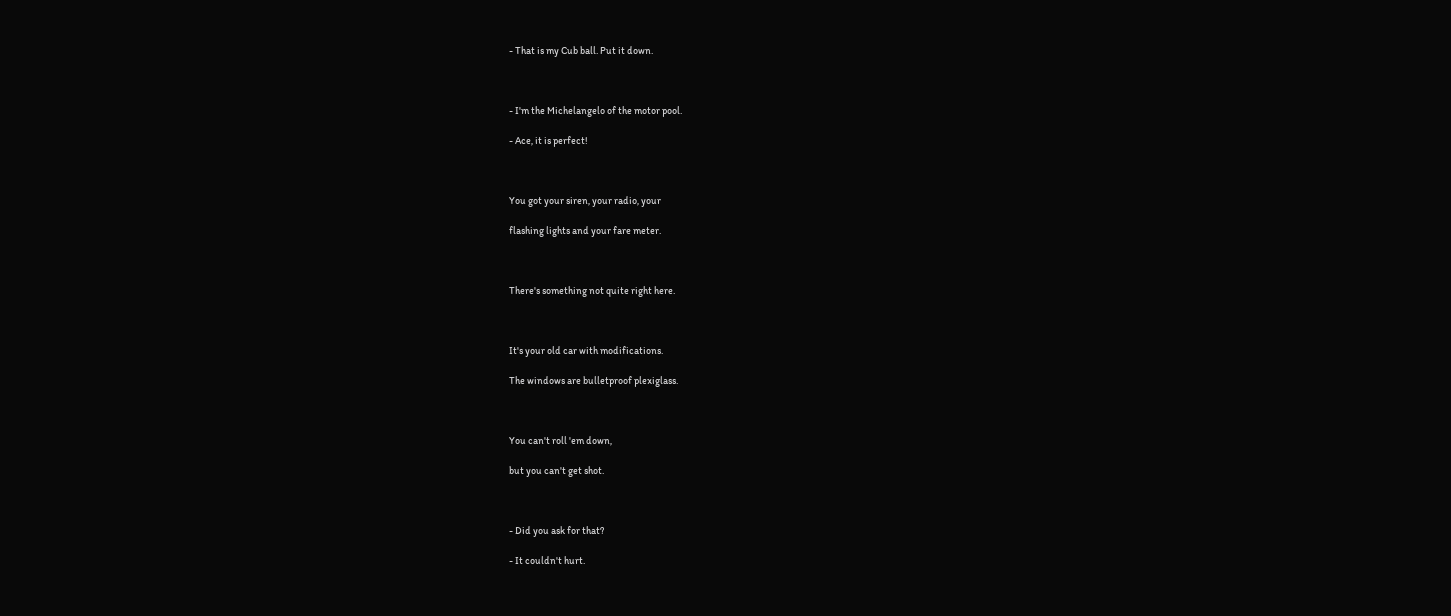- That is my Cub ball. Put it down.



- I'm the Michelangelo of the motor pool.

- Ace, it is perfect!



You got your siren, your radio, your

flashing lights and your fare meter.



There's something not quite right here.



It's your old car with modifications.

The windows are bulletproof plexiglass.



You can't roll 'em down,

but you can't get shot.



- Did you ask for that?

- It couldn't hurt.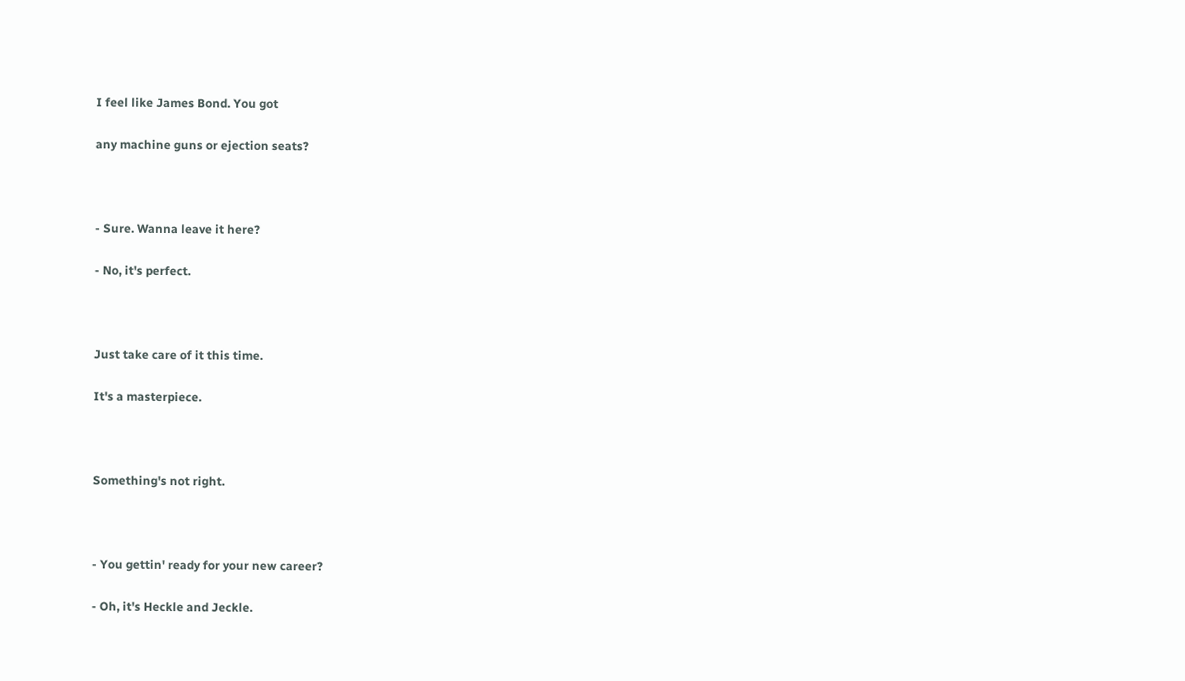I feel like James Bond. You got

any machine guns or ejection seats?



- Sure. Wanna leave it here?

- No, it's perfect.



Just take care of it this time.

It's a masterpiece.



Something's not right.



- You gettin' ready for your new career?

- Oh, it's Heckle and Jeckle.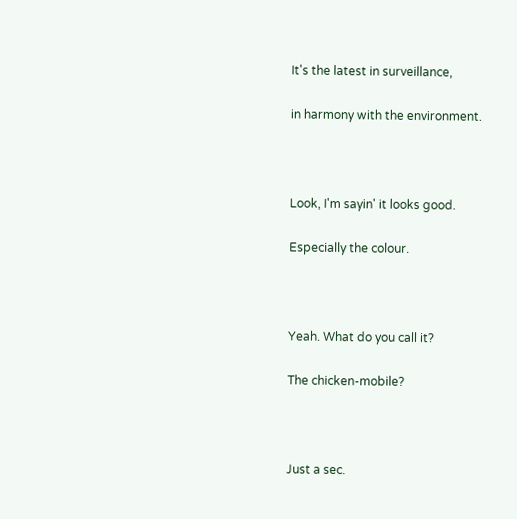It's the latest in surveillance,

in harmony with the environment.



Look, I'm sayin' it looks good.

Especially the colour.



Yeah. What do you call it?

The chicken-mobile?



Just a sec.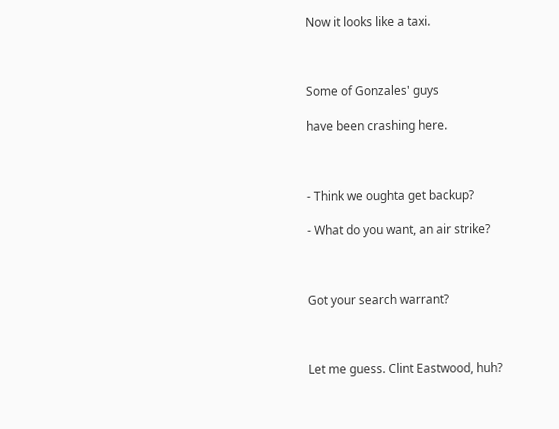Now it looks like a taxi.



Some of Gonzales' guys

have been crashing here.



- Think we oughta get backup?

- What do you want, an air strike?



Got your search warrant?



Let me guess. Clint Eastwood, huh?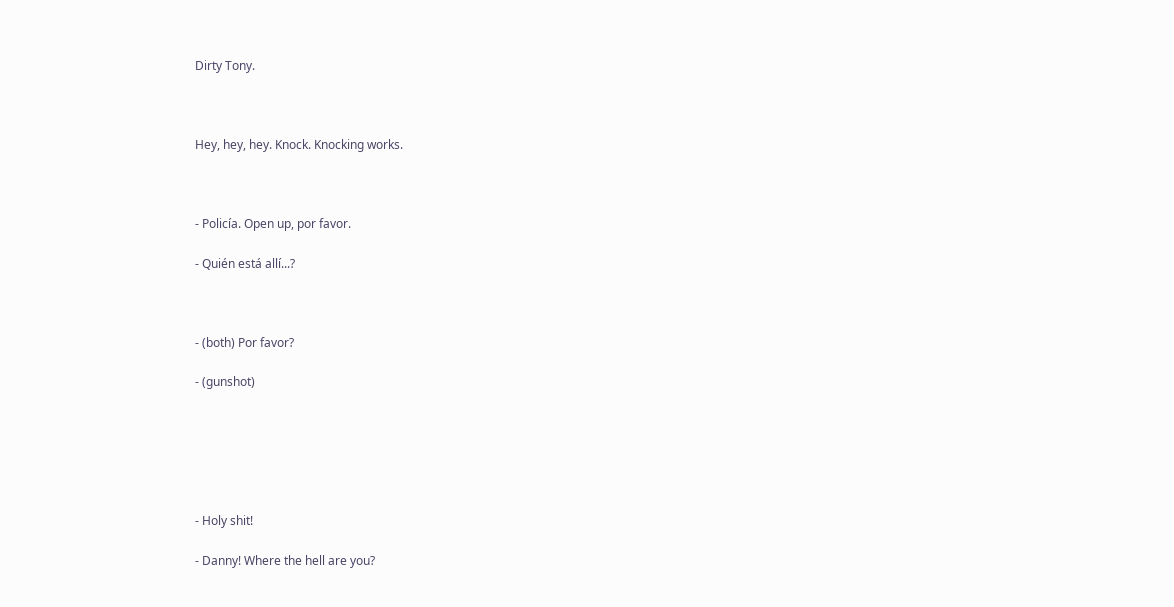Dirty Tony.



Hey, hey, hey. Knock. Knocking works.



- Policía. Open up, por favor.

- Quién está allí...?



- (both) Por favor?

- (gunshot)






- Holy shit!

- Danny! Where the hell are you?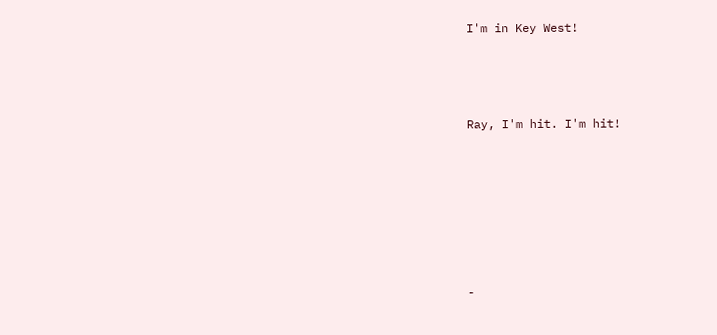I'm in Key West!



Ray, I'm hit. I'm hit!






-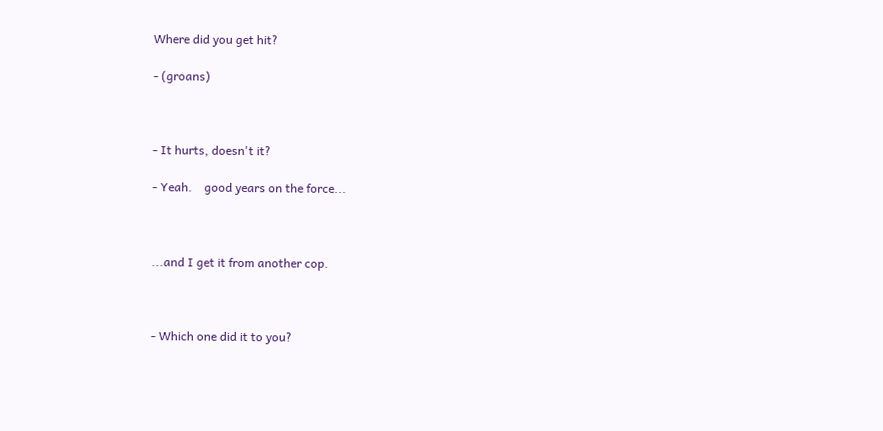Where did you get hit?

- (groans)



- It hurts, doesn't it?

- Yeah.    good years on the force...



...and I get it from another cop.



- Which one did it to you?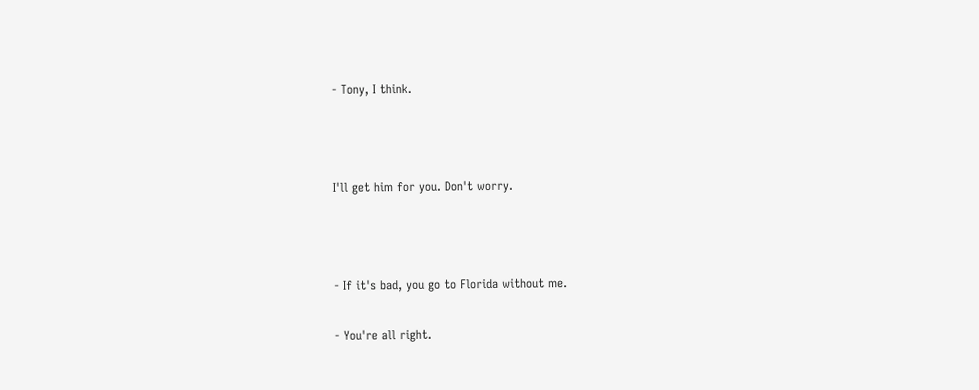- Tony, I think.



I'll get him for you. Don't worry.



- If it's bad, you go to Florida without me.

- You're all right.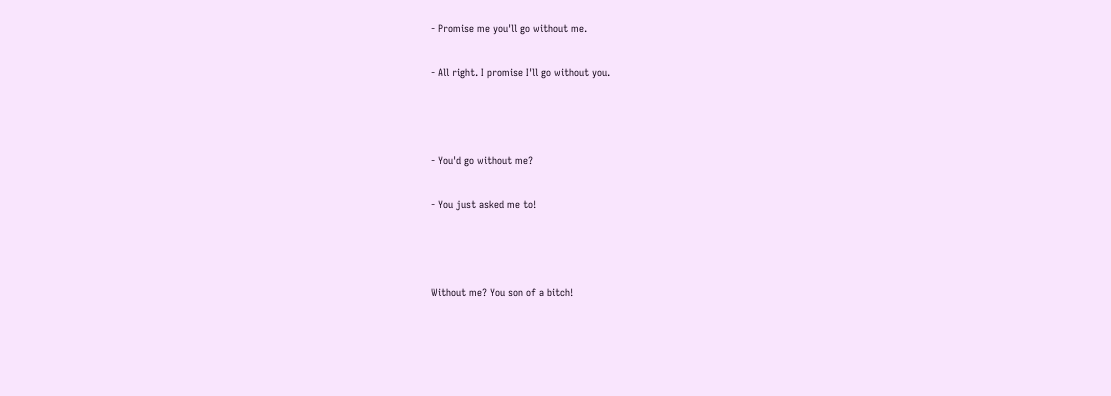- Promise me you'll go without me.

- All right. I promise I'll go without you.



- You'd go without me?

- You just asked me to!



Without me? You son of a bitch!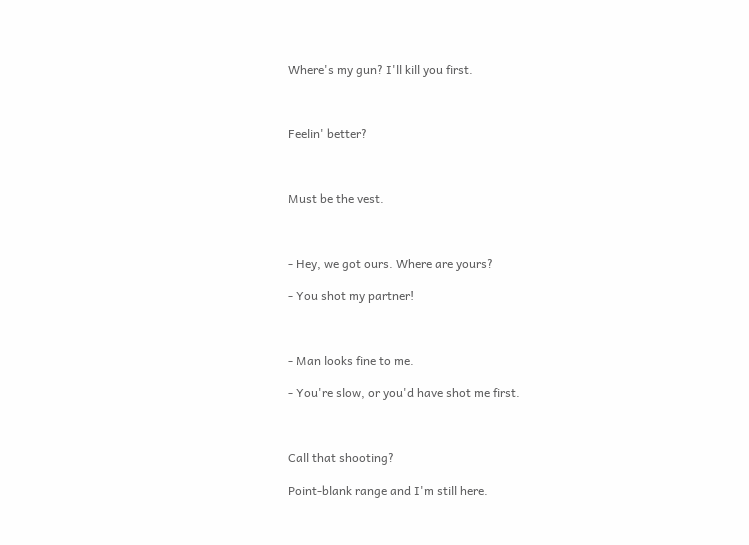Where's my gun? I'll kill you first.



Feelin' better?



Must be the vest.



- Hey, we got ours. Where are yours?

- You shot my partner!



- Man looks fine to me.

- You're slow, or you'd have shot me first.



Call that shooting?

Point-blank range and I'm still here.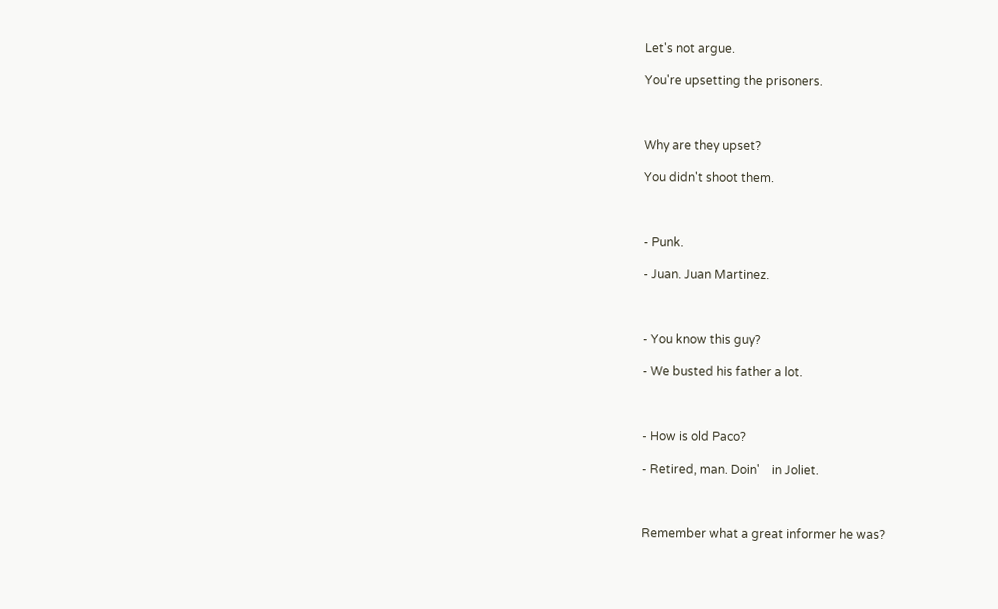Let's not argue.

You're upsetting the prisoners.



Why are they upset?

You didn't shoot them.



- Punk.

- Juan. Juan Martinez.



- You know this guy?

- We busted his father a lot.



- How is old Paco?

- Retired, man. Doin'    in Joliet.



Remember what a great informer he was?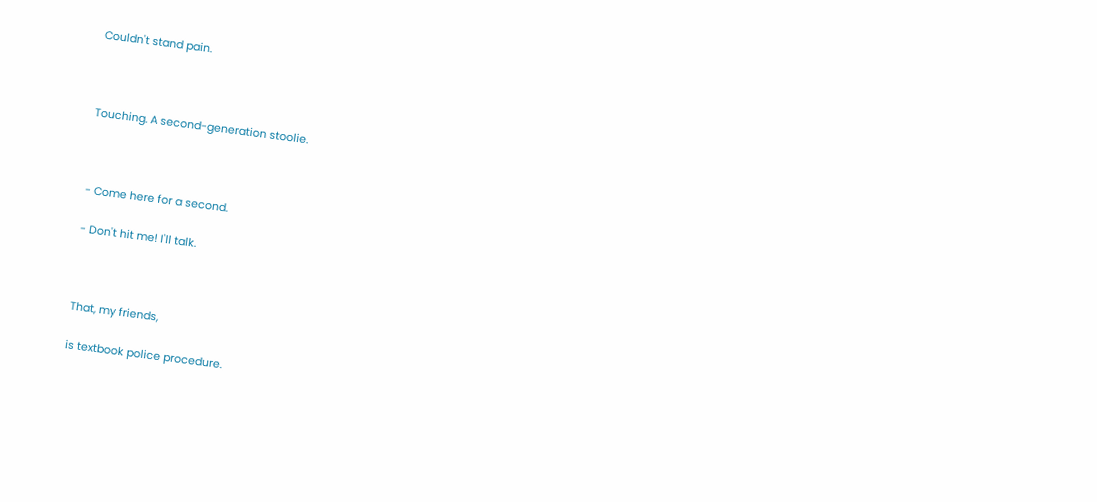Couldn't stand pain.



Touching. A second-generation stoolie.



- Come here for a second.

- Don't hit me! I'll talk.



That, my friends,

is textbook police procedure.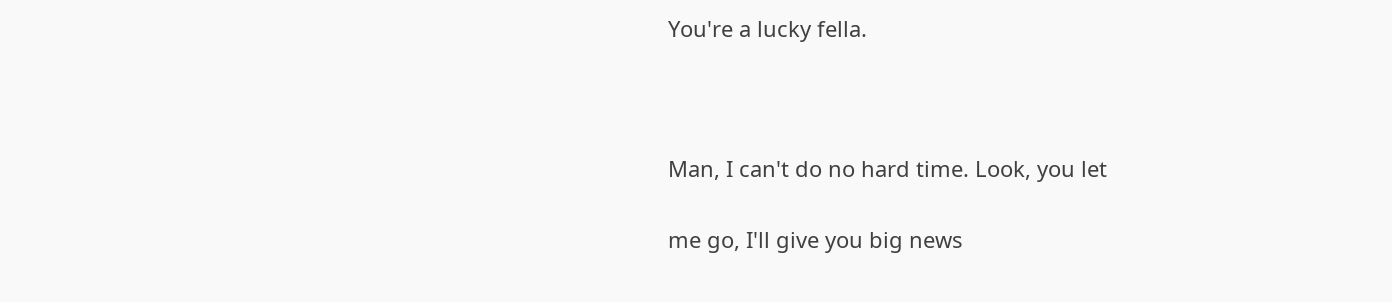You're a lucky fella.



Man, I can't do no hard time. Look, you let

me go, I'll give you big news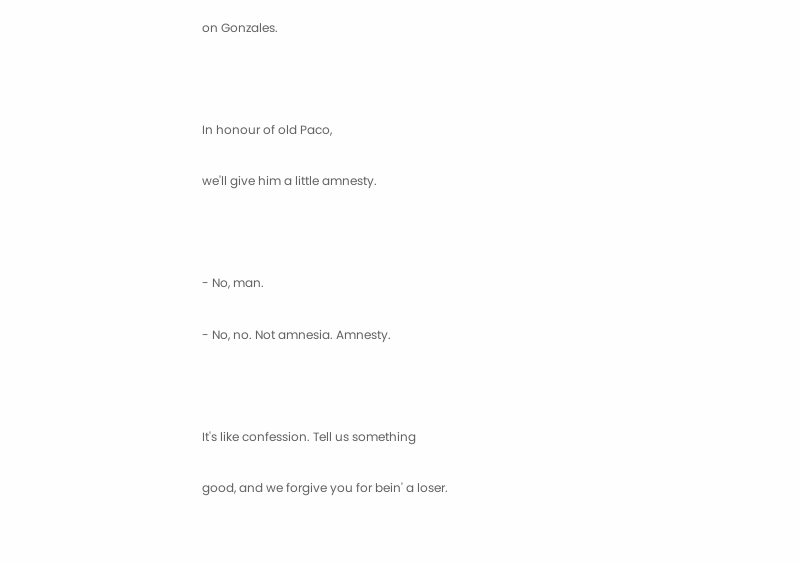on Gonzales.



In honour of old Paco,

we'll give him a little amnesty.



- No, man.

- No, no. Not amnesia. Amnesty.



It's like confession. Tell us something

good, and we forgive you for bein' a loser.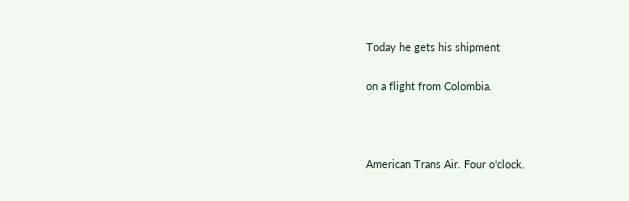Today he gets his shipment

on a flight from Colombia.



American Trans Air. Four o'clock.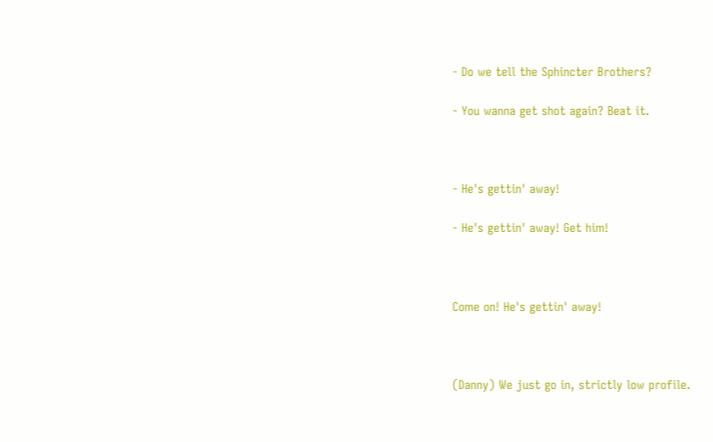- Do we tell the Sphincter Brothers?

- You wanna get shot again? Beat it.



- He's gettin' away!

- He's gettin' away! Get him!



Come on! He's gettin' away!



(Danny) We just go in, strictly low profile.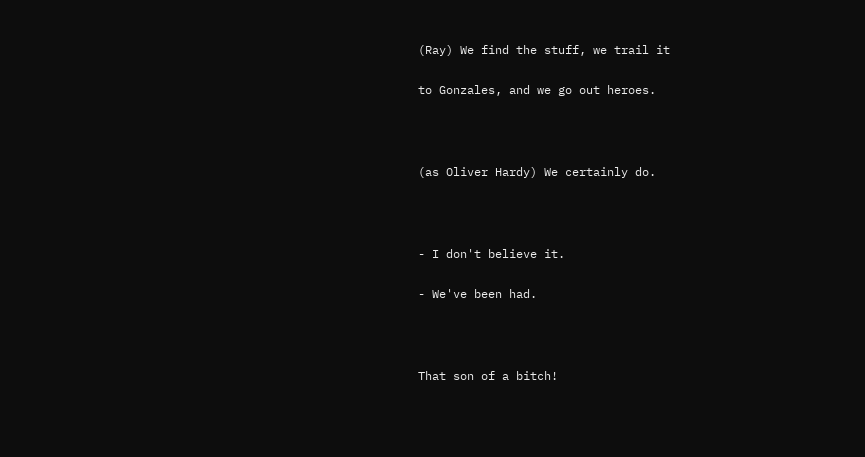(Ray) We find the stuff, we trail it

to Gonzales, and we go out heroes.



(as Oliver Hardy) We certainly do.



- I don't believe it.

- We've been had.



That son of a bitch!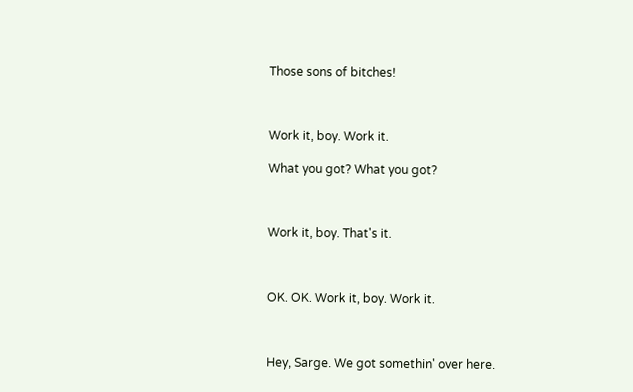Those sons of bitches!



Work it, boy. Work it.

What you got? What you got?



Work it, boy. That's it.



OK. OK. Work it, boy. Work it.



Hey, Sarge. We got somethin' over here.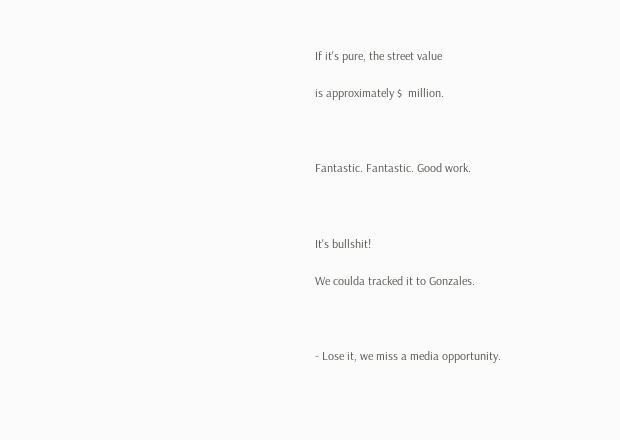If it's pure, the street value

is approximately $  million.



Fantastic. Fantastic. Good work.



It's bullshit!

We coulda tracked it to Gonzales.



- Lose it, we miss a media opportunity.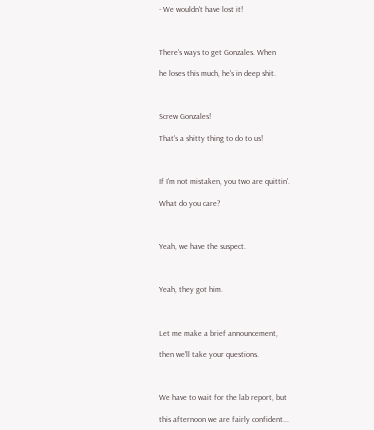- We wouldn't have lost it!



There's ways to get Gonzales. When

he loses this much, he's in deep shit.



Screw Gonzales!

That's a shitty thing to do to us!



If I'm not mistaken, you two are quittin'.

What do you care?



Yeah, we have the suspect.



Yeah, they got him.



Let me make a brief announcement,

then we'll take your questions.



We have to wait for the lab report, but

this afternoon we are fairly confident...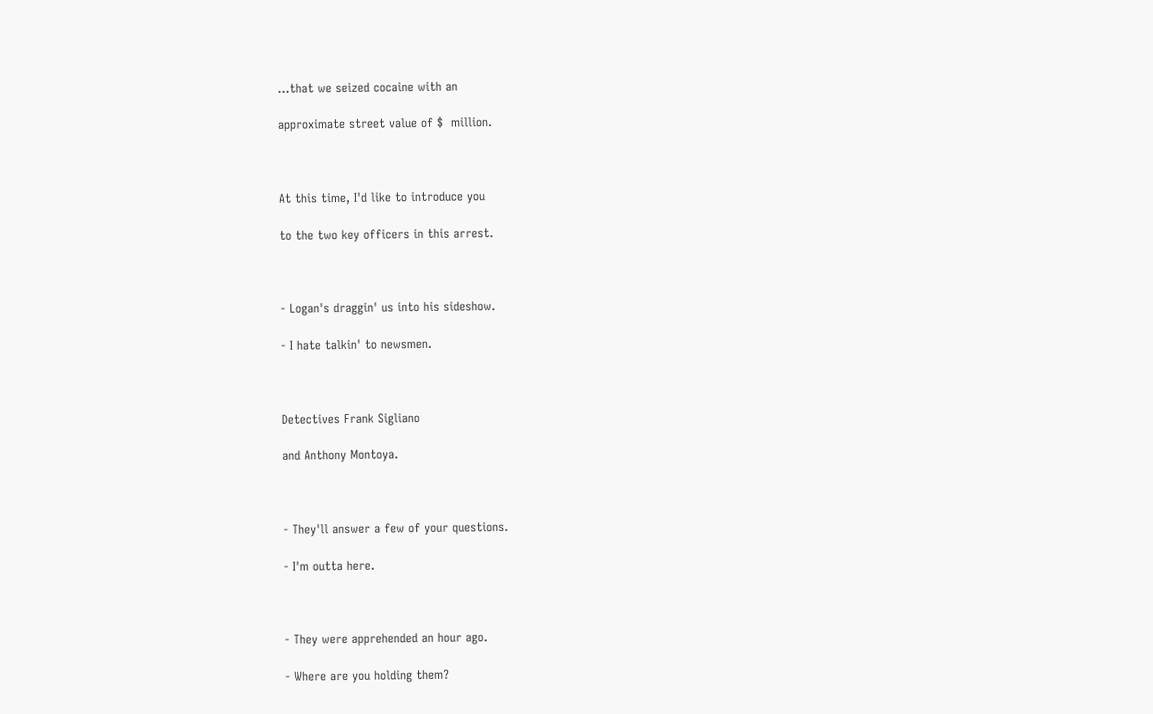...that we seized cocaine with an

approximate street value of $  million.



At this time, I'd like to introduce you

to the two key officers in this arrest.



- Logan's draggin' us into his sideshow.

- I hate talkin' to newsmen.



Detectives Frank Sigliano

and Anthony Montoya.



- They'll answer a few of your questions.

- I'm outta here.



- They were apprehended an hour ago.

- Where are you holding them?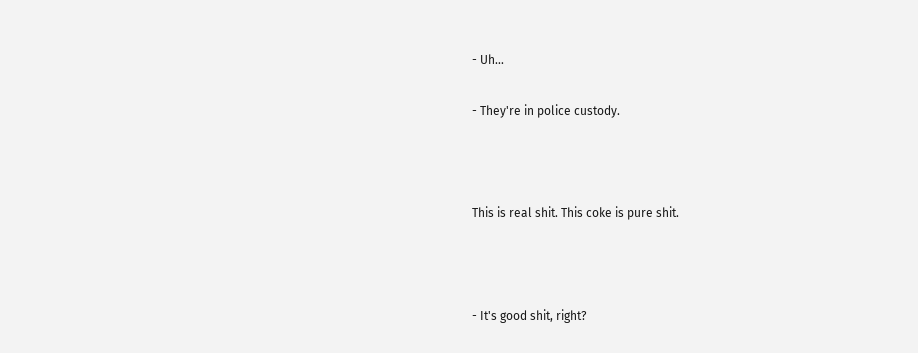- Uh...

- They're in police custody.



This is real shit. This coke is pure shit.



- It's good shit, right?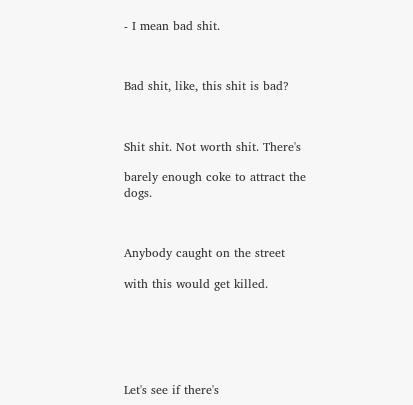- I mean bad shit.



Bad shit, like, this shit is bad?



Shit shit. Not worth shit. There's

barely enough coke to attract the dogs.



Anybody caught on the street

with this would get killed.






Let's see if there's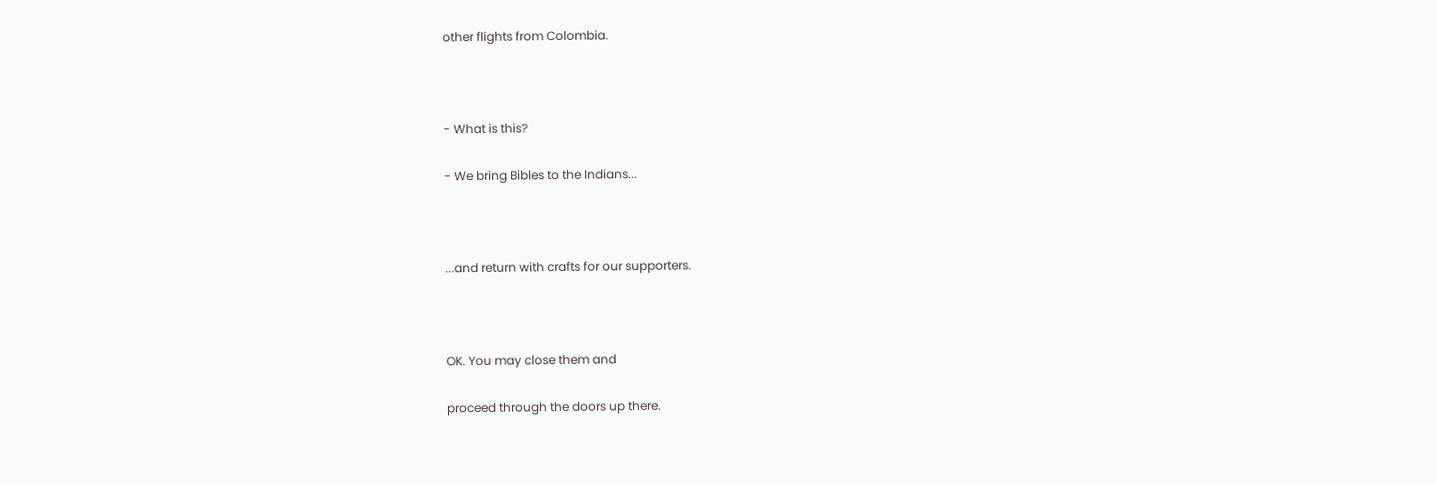other flights from Colombia.



- What is this?

- We bring Bibles to the Indians...



...and return with crafts for our supporters.



OK. You may close them and

proceed through the doors up there.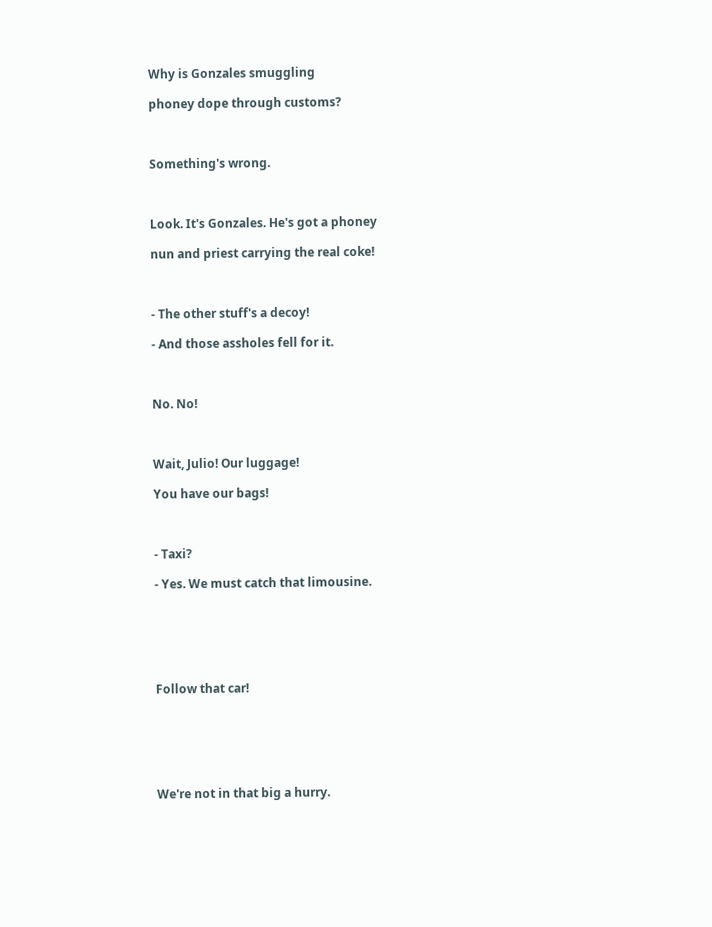Why is Gonzales smuggling

phoney dope through customs?



Something's wrong.



Look. It's Gonzales. He's got a phoney

nun and priest carrying the real coke!



- The other stuff's a decoy!

- And those assholes fell for it.



No. No!



Wait, Julio! Our luggage!

You have our bags!



- Taxi?

- Yes. We must catch that limousine.






Follow that car!






We're not in that big a hurry.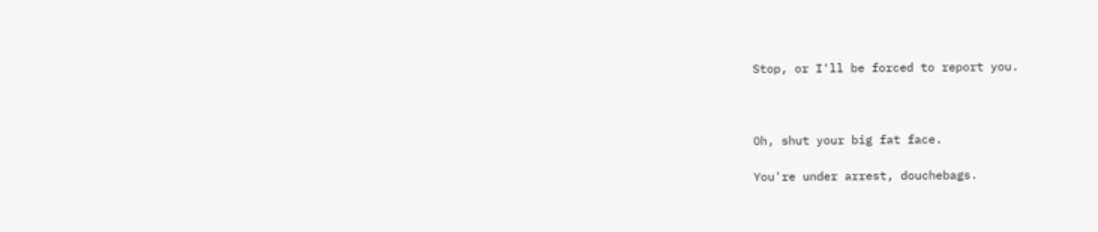Stop, or I'll be forced to report you.



Oh, shut your big fat face.

You're under arrest, douchebags.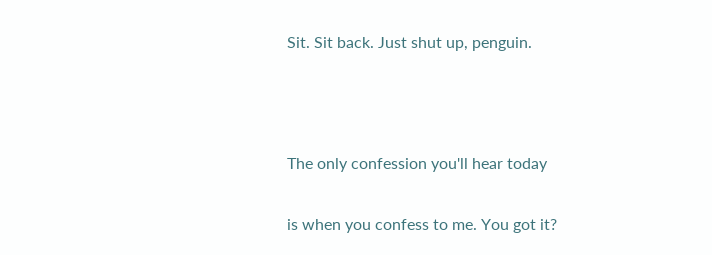Sit. Sit back. Just shut up, penguin.



The only confession you'll hear today

is when you confess to me. You got it?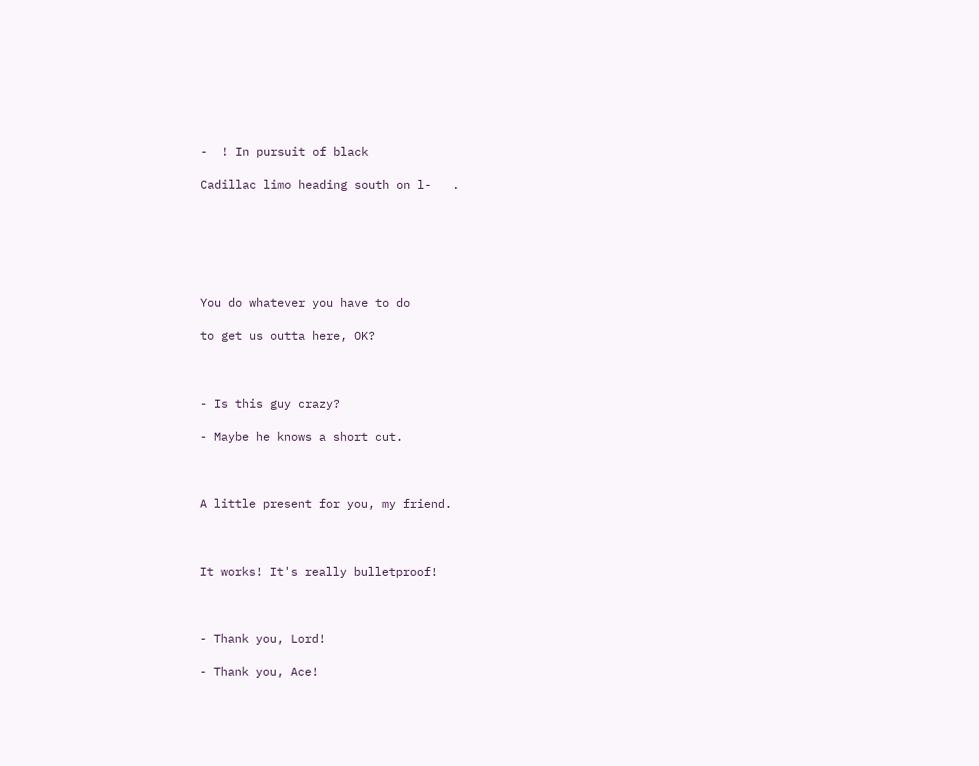-  ! In pursuit of black

Cadillac limo heading south on l-   .






You do whatever you have to do

to get us outta here, OK?



- Is this guy crazy?

- Maybe he knows a short cut.



A little present for you, my friend.



It works! It's really bulletproof!



- Thank you, Lord!

- Thank you, Ace!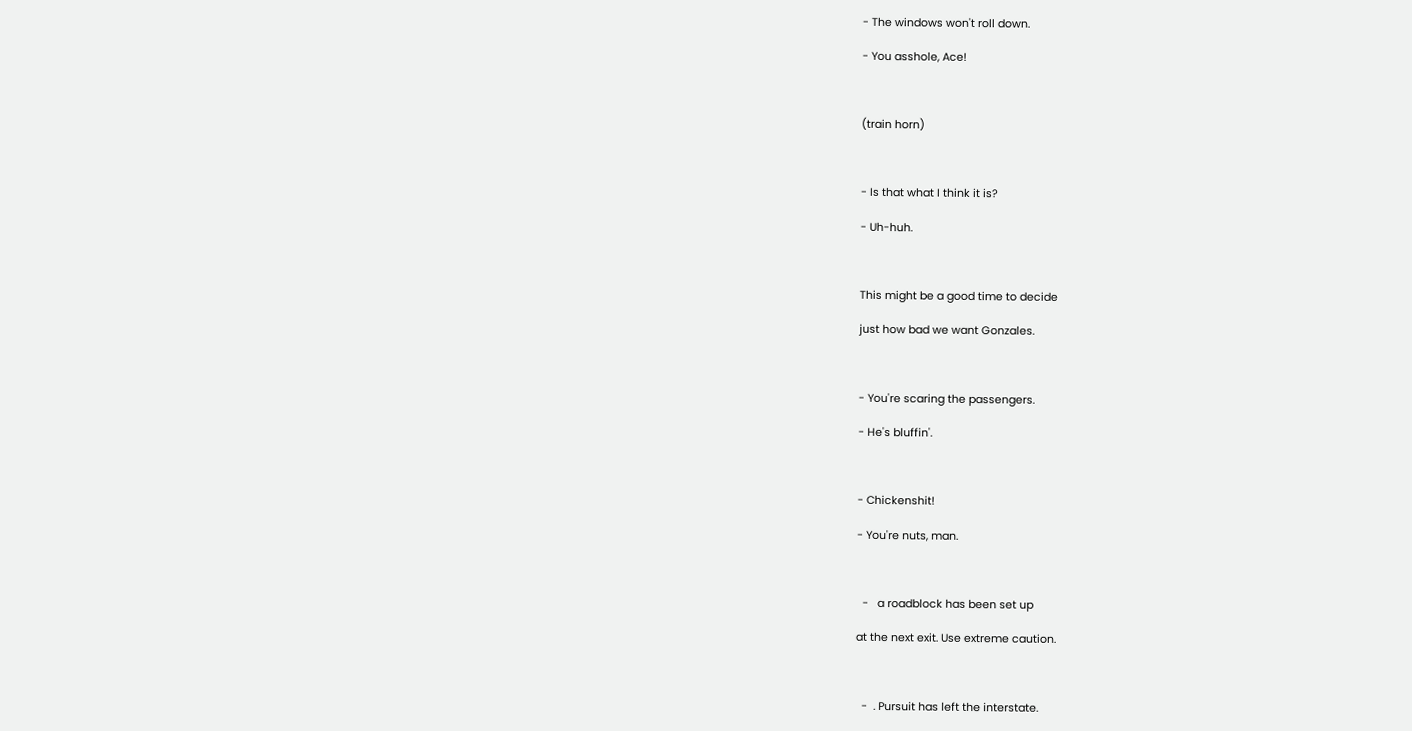- The windows won't roll down.

- You asshole, Ace!



(train horn)



- Is that what I think it is?

- Uh-huh.



This might be a good time to decide

just how bad we want Gonzales.



- You're scaring the passengers.

- He's bluffin'.



- Chickenshit!

- You're nuts, man.



  -   a roadblock has been set up

at the next exit. Use extreme caution.



  -  . Pursuit has left the interstate.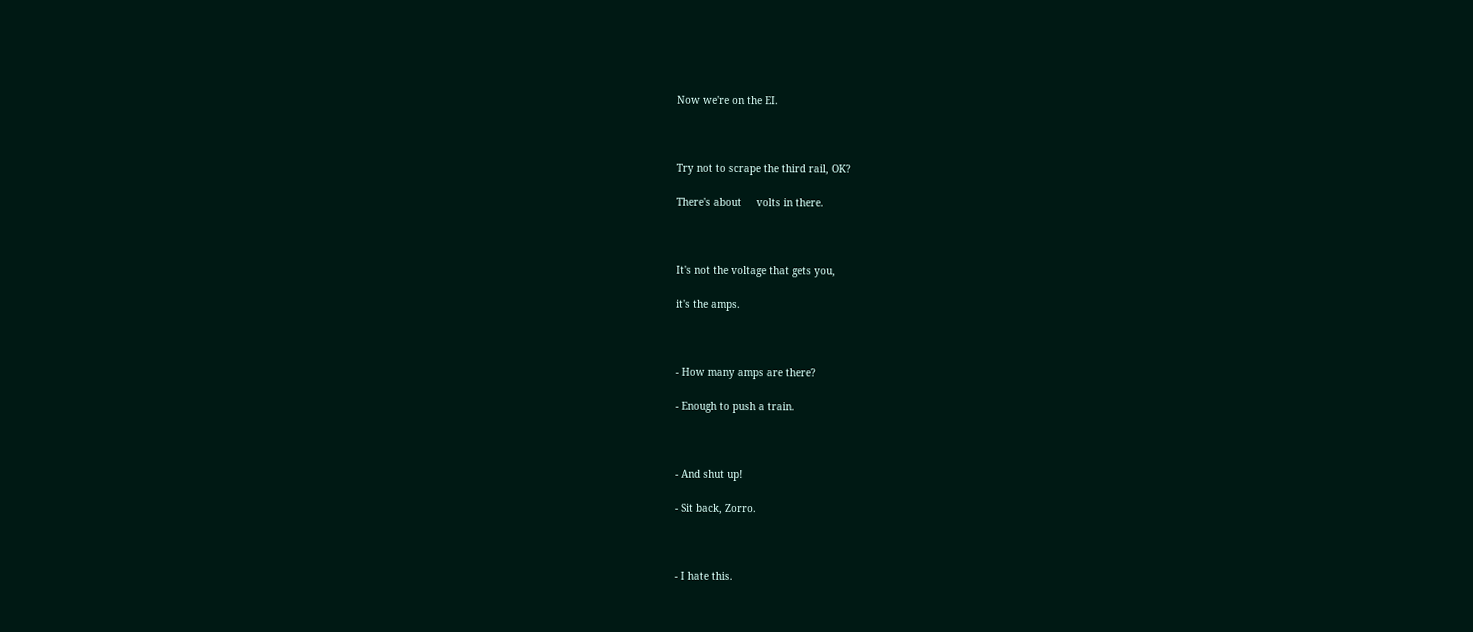Now we're on the EI.



Try not to scrape the third rail, OK?

There's about     volts in there.



It's not the voltage that gets you,

it's the amps.



- How many amps are there?

- Enough to push a train.



- And shut up!

- Sit back, Zorro.



- I hate this.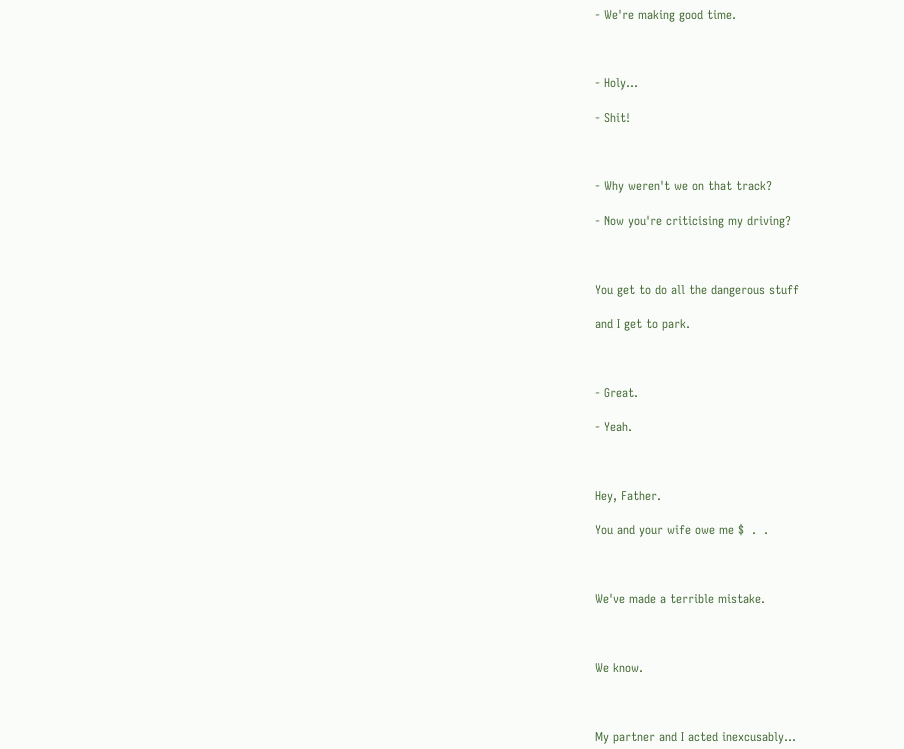- We're making good time.



- Holy...

- Shit!



- Why weren't we on that track?

- Now you're criticising my driving?



You get to do all the dangerous stuff

and I get to park.



- Great.

- Yeah.



Hey, Father.

You and your wife owe me $  .  .



We've made a terrible mistake.



We know.



My partner and I acted inexcusably...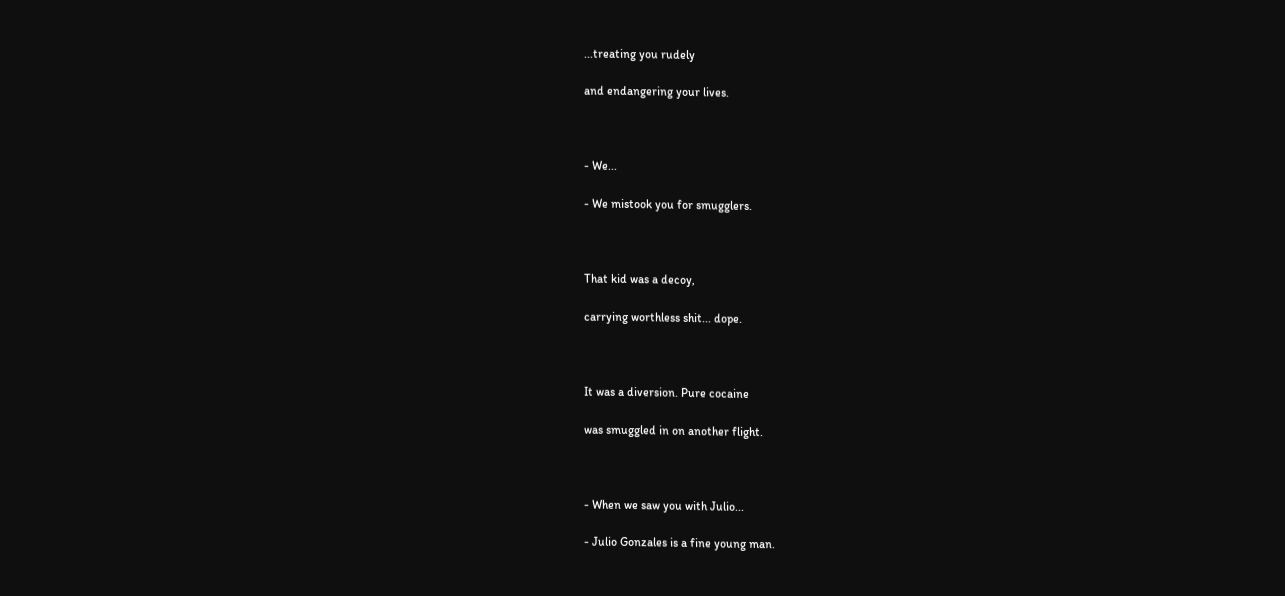...treating you rudely

and endangering your lives.



- We...

- We mistook you for smugglers.



That kid was a decoy,

carrying worthless shit... dope.



It was a diversion. Pure cocaine

was smuggled in on another flight.



- When we saw you with Julio...

- Julio Gonzales is a fine young man.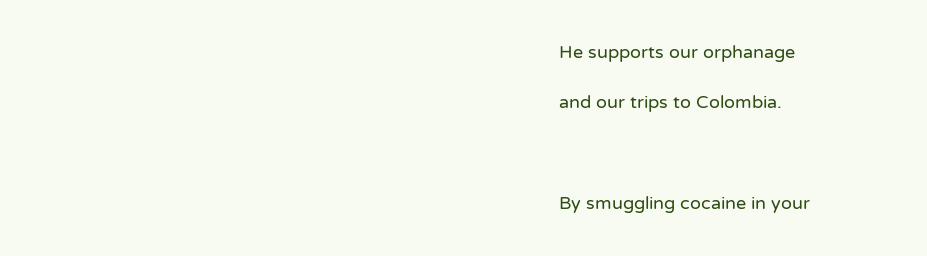He supports our orphanage

and our trips to Colombia.



By smuggling cocaine in your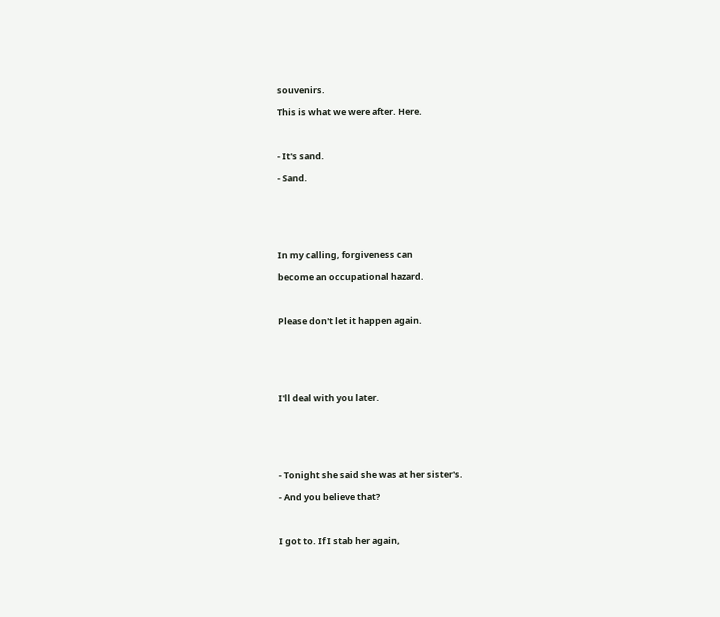souvenirs.

This is what we were after. Here.



- It's sand.

- Sand.






In my calling, forgiveness can

become an occupational hazard.



Please don't let it happen again.






I'll deal with you later.






- Tonight she said she was at her sister's.

- And you believe that?



I got to. If I stab her again,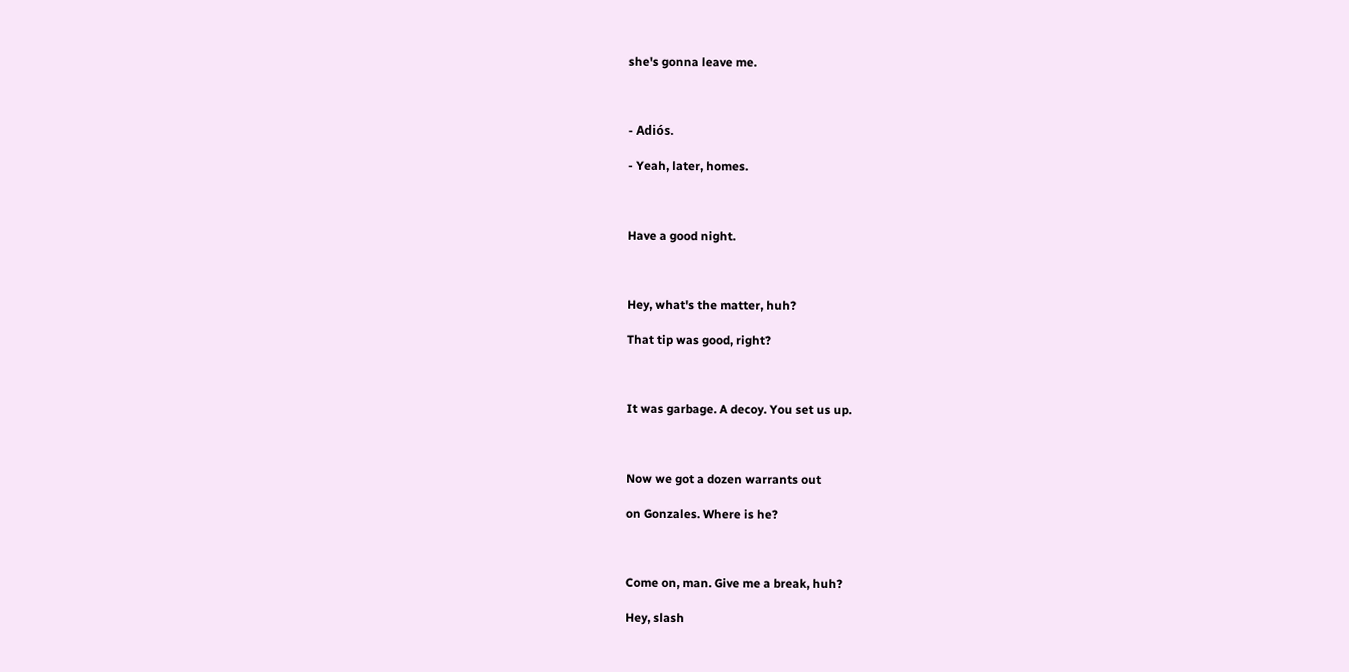she's gonna leave me.



- Adiós.

- Yeah, later, homes.



Have a good night.



Hey, what's the matter, huh?

That tip was good, right?



It was garbage. A decoy. You set us up.



Now we got a dozen warrants out

on Gonzales. Where is he?



Come on, man. Give me a break, huh?

Hey, slash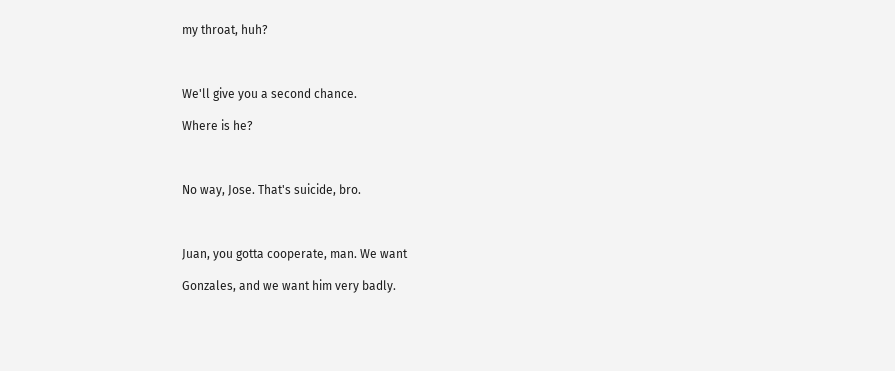my throat, huh?



We'll give you a second chance.

Where is he?



No way, Jose. That's suicide, bro.



Juan, you gotta cooperate, man. We want

Gonzales, and we want him very badly.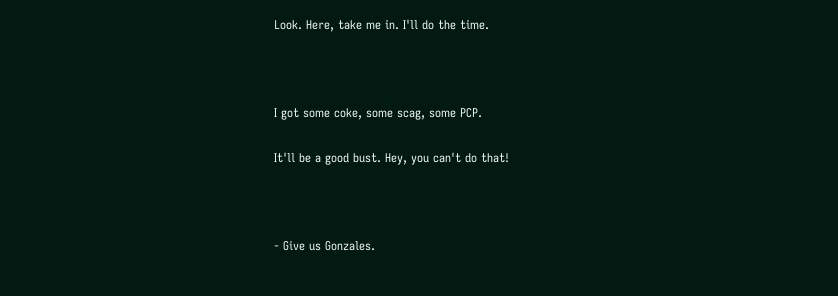Look. Here, take me in. I'll do the time.



I got some coke, some scag, some PCP.

It'll be a good bust. Hey, you can't do that!



- Give us Gonzales.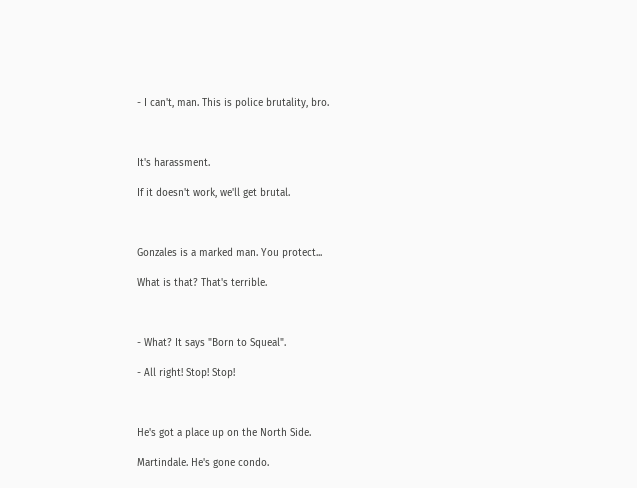- I can't, man. This is police brutality, bro.



It's harassment.

If it doesn't work, we'll get brutal.



Gonzales is a marked man. You protect...

What is that? That's terrible.



- What? It says "Born to Squeal".

- All right! Stop! Stop!



He's got a place up on the North Side.

Martindale. He's gone condo.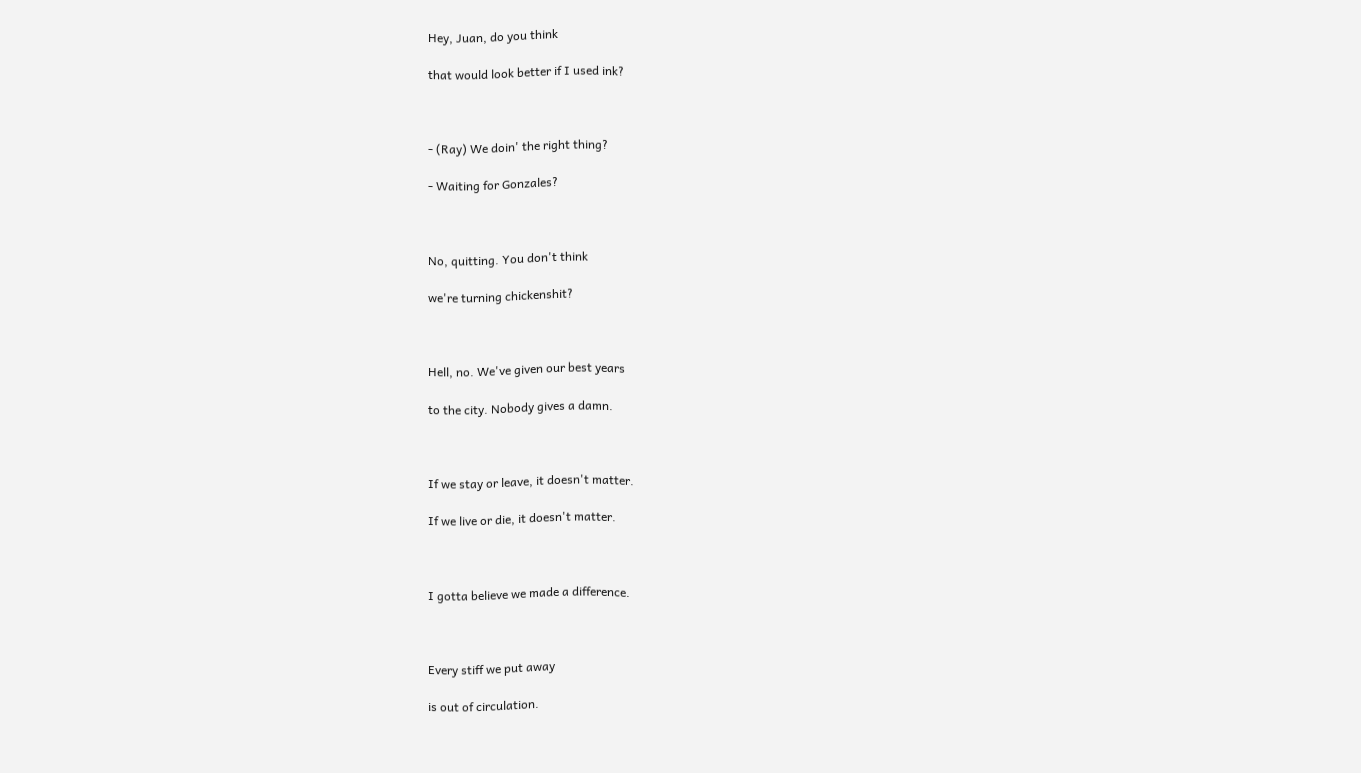Hey, Juan, do you think

that would look better if I used ink?



- (Ray) We doin' the right thing?

- Waiting for Gonzales?



No, quitting. You don't think

we're turning chickenshit?



Hell, no. We've given our best years

to the city. Nobody gives a damn.



If we stay or leave, it doesn't matter.

If we live or die, it doesn't matter.



I gotta believe we made a difference.



Every stiff we put away

is out of circulation.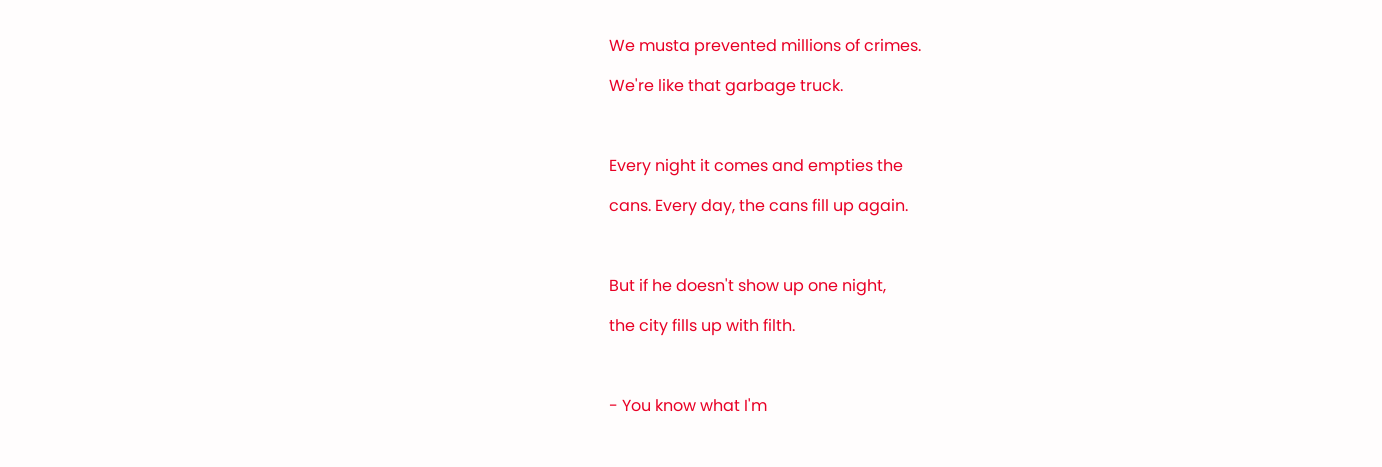We musta prevented millions of crimes.

We're like that garbage truck.



Every night it comes and empties the

cans. Every day, the cans fill up again.



But if he doesn't show up one night,

the city fills up with filth.



- You know what I'm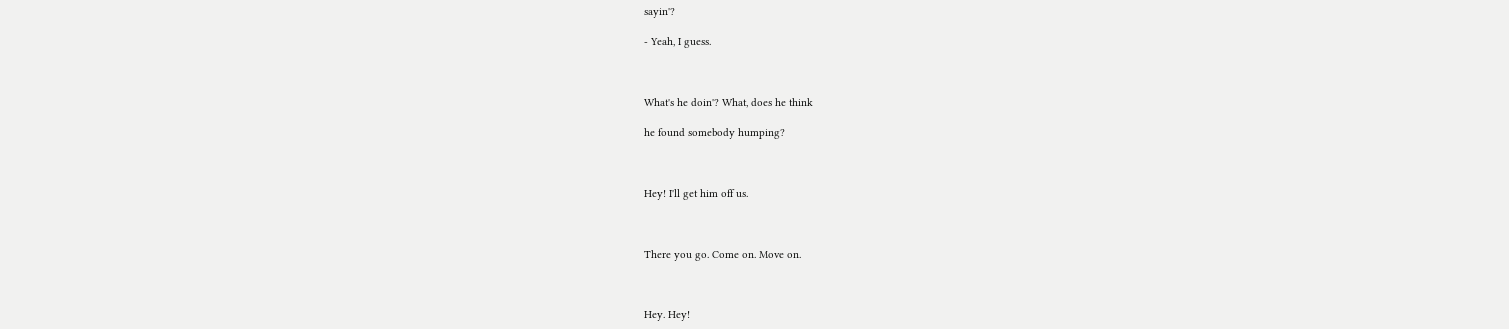sayin'?

- Yeah, I guess.



What's he doin'? What, does he think

he found somebody humping?



Hey! I'll get him off us.



There you go. Come on. Move on.



Hey. Hey!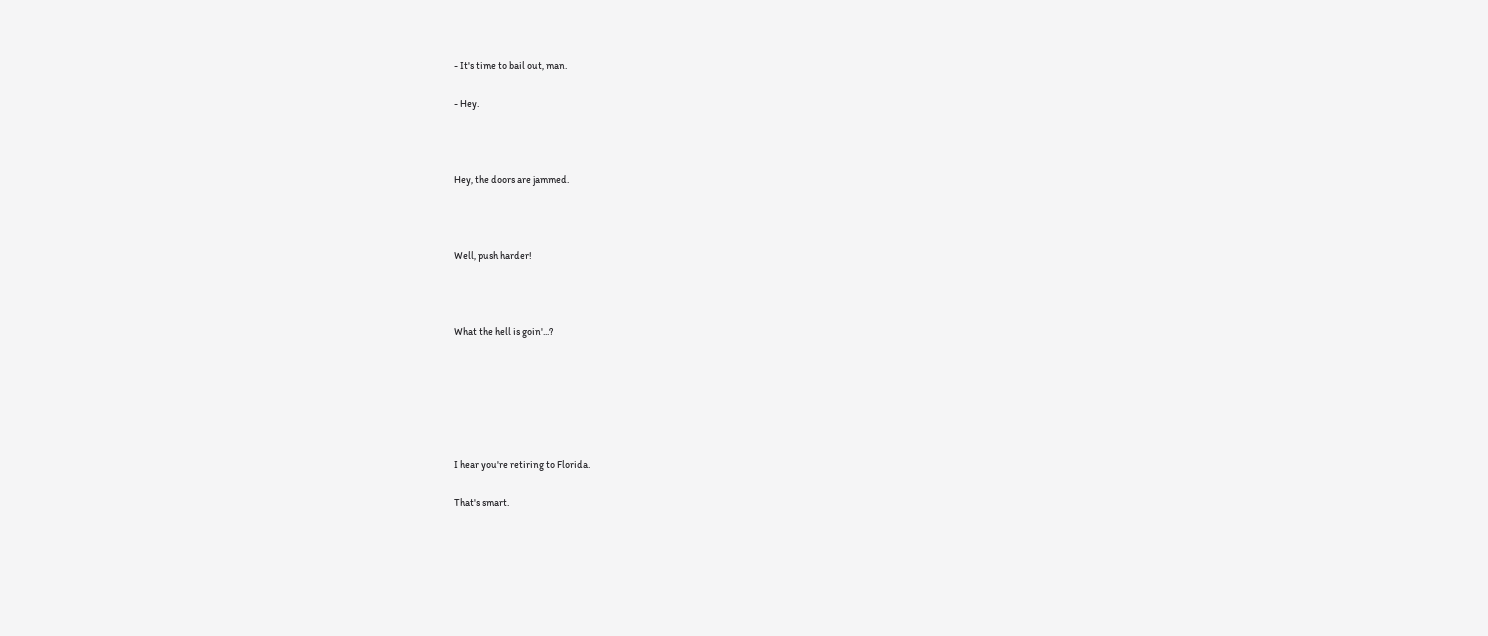- It's time to bail out, man.

- Hey.



Hey, the doors are jammed.



Well, push harder!



What the hell is goin'...?






I hear you're retiring to Florida.

That's smart.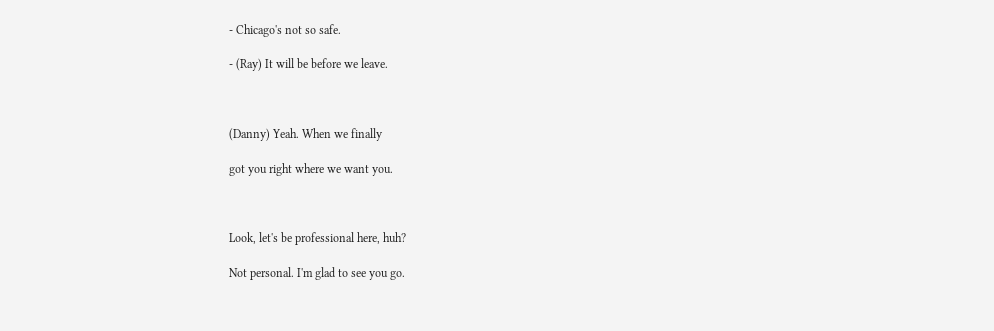- Chicago's not so safe.

- (Ray) It will be before we leave.



(Danny) Yeah. When we finally

got you right where we want you.



Look, let's be professional here, huh?

Not personal. I'm glad to see you go.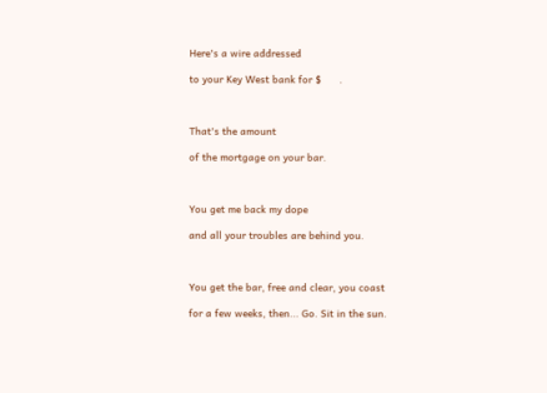Here's a wire addressed

to your Key West bank for $      .



That's the amount

of the mortgage on your bar.



You get me back my dope

and all your troubles are behind you.



You get the bar, free and clear, you coast

for a few weeks, then... Go. Sit in the sun.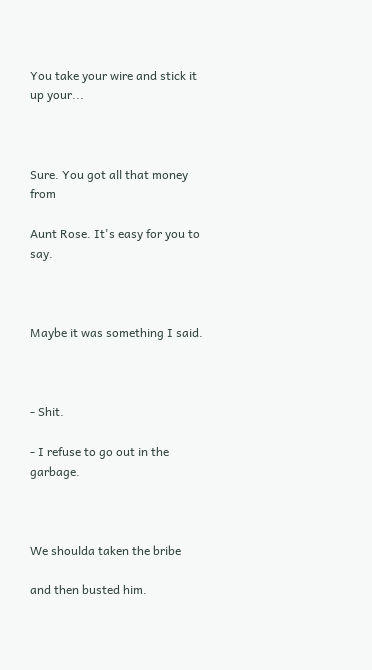You take your wire and stick it up your...



Sure. You got all that money from

Aunt Rose. It's easy for you to say.



Maybe it was something I said.



- Shit.

- I refuse to go out in the garbage.



We shoulda taken the bribe

and then busted him.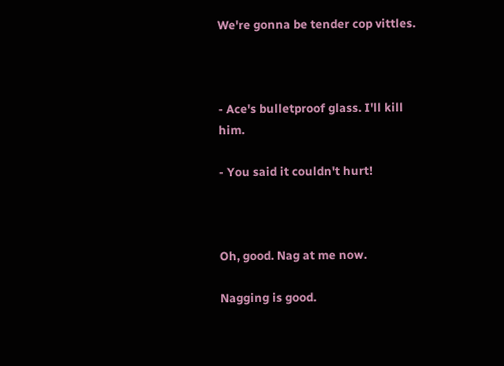We're gonna be tender cop vittles.



- Ace's bulletproof glass. I'll kill him.

- You said it couldn't hurt!



Oh, good. Nag at me now.

Nagging is good.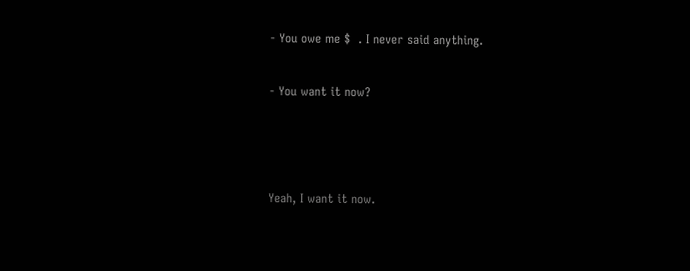- You owe me $  . I never said anything.

- You want it now?



Yeah, I want it now.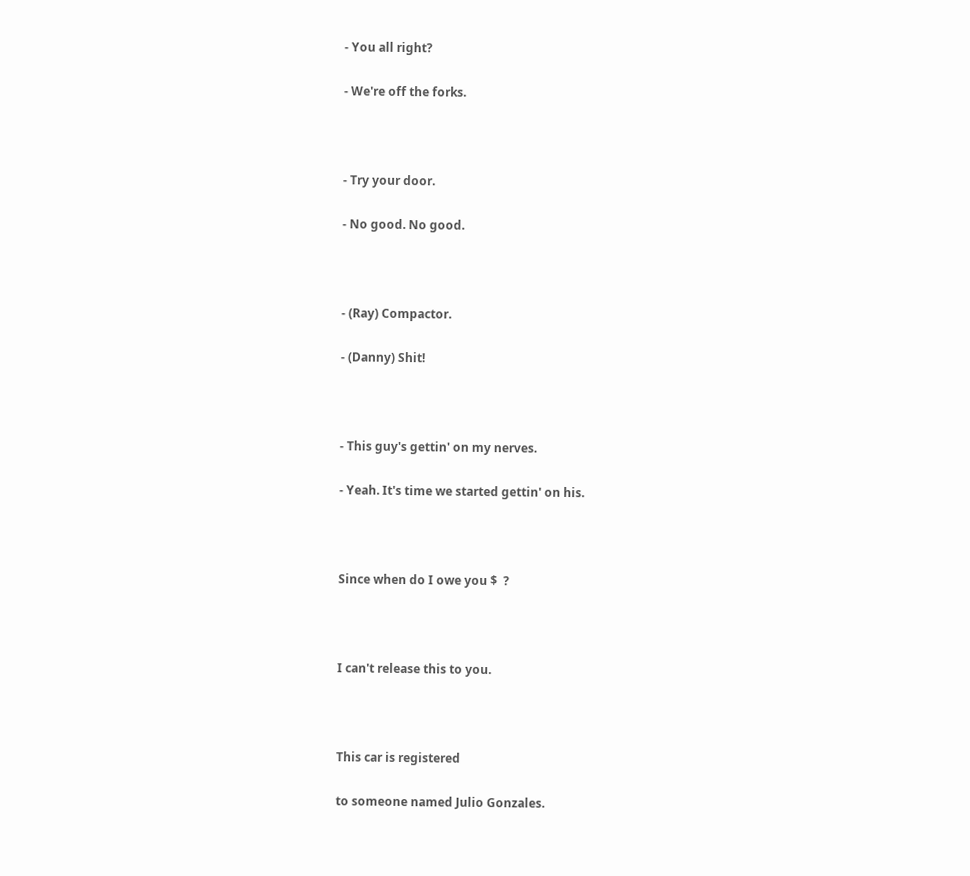- You all right?

- We're off the forks.



- Try your door.

- No good. No good.



- (Ray) Compactor.

- (Danny) Shit!



- This guy's gettin' on my nerves.

- Yeah. It's time we started gettin' on his.



Since when do I owe you $  ?



I can't release this to you.



This car is registered

to someone named Julio Gonzales.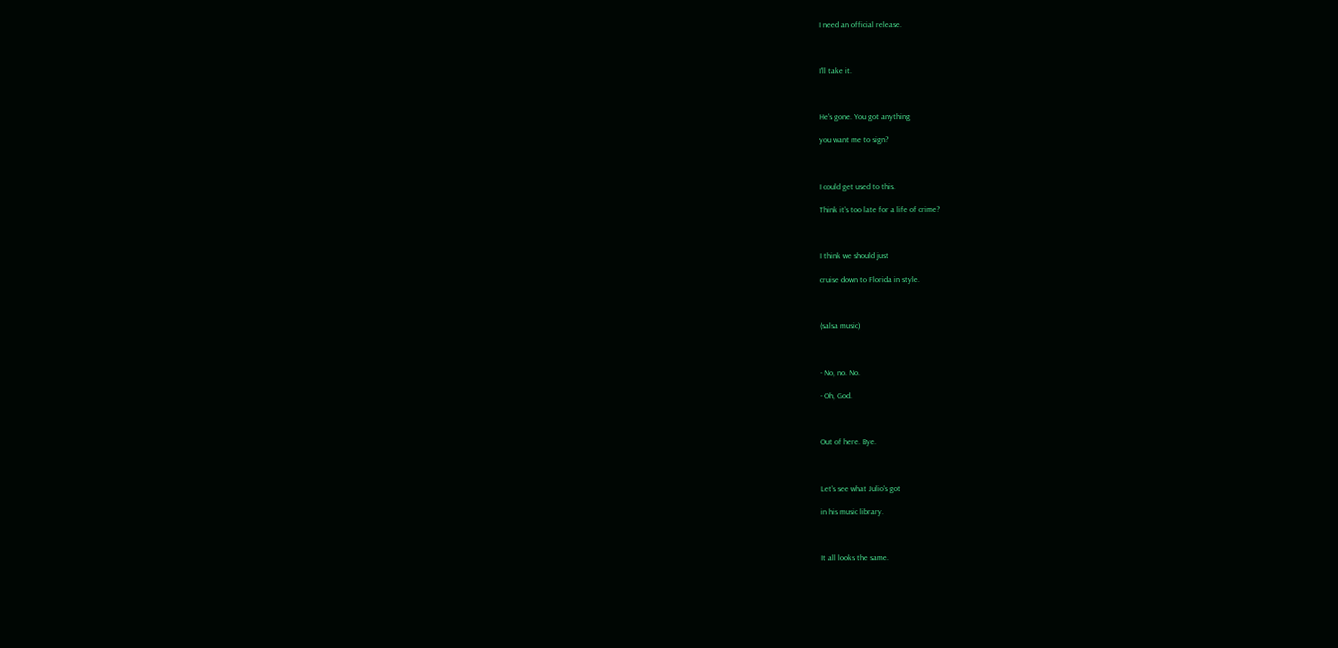I need an official release.



I'll take it.



He's gone. You got anything

you want me to sign?



I could get used to this.

Think it's too late for a life of crime?



I think we should just

cruise down to Florida in style.



(salsa music)



- No, no. No.

- Oh, God.



Out of here. Bye.



Let's see what Julio's got

in his music library.



It all looks the same.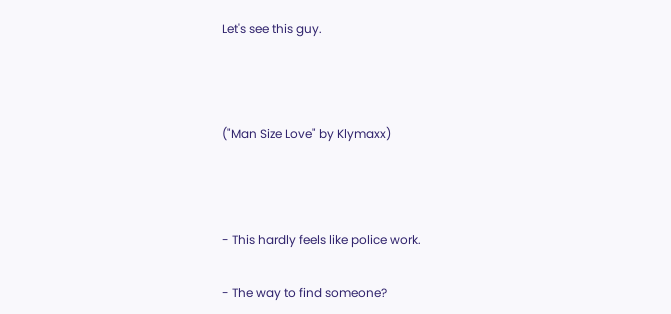Let's see this guy.



("Man Size Love" by Klymaxx)



- This hardly feels like police work.

- The way to find someone?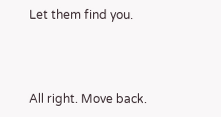Let them find you.



All right. Move back.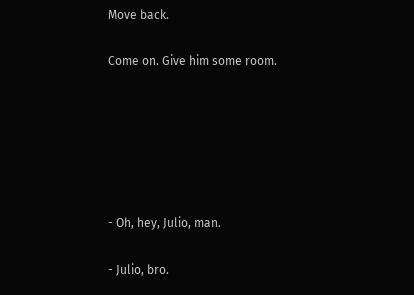Move back.

Come on. Give him some room.






- Oh, hey, Julio, man.

- Julio, bro.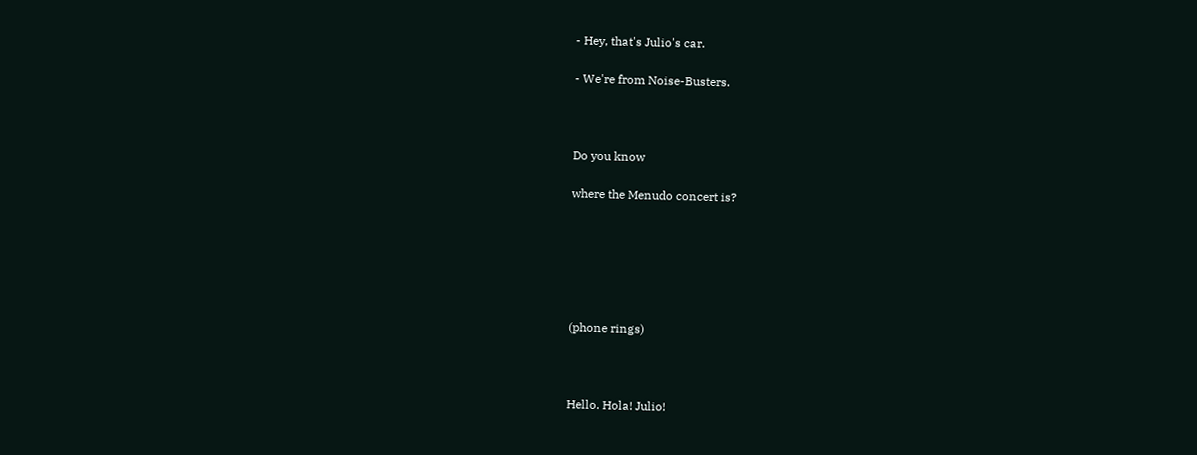- Hey, that's Julio's car.

- We're from Noise-Busters.



Do you know

where the Menudo concert is?






(phone rings)



Hello. Hola! Julio!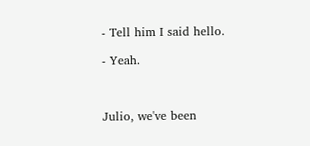- Tell him I said hello.

- Yeah.



Julio, we've been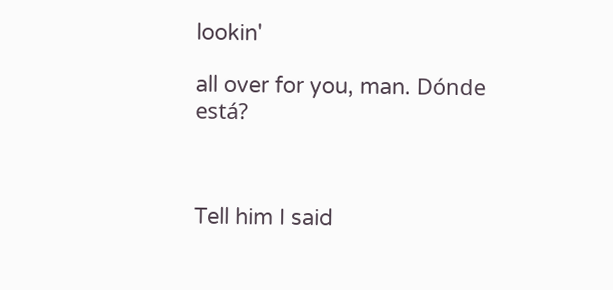lookin'

all over for you, man. Dónde está?



Tell him I said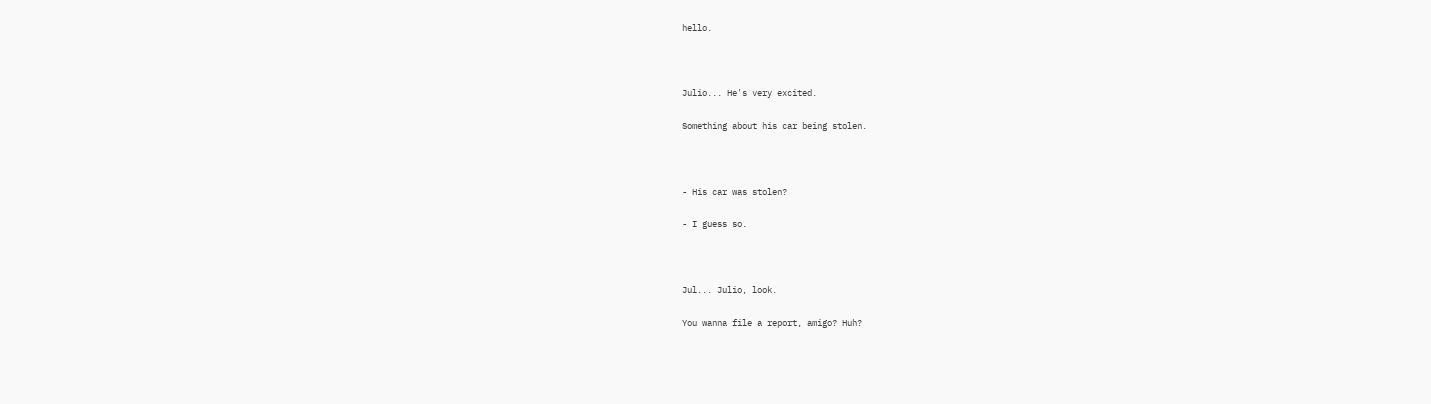hello.



Julio... He's very excited.

Something about his car being stolen.



- His car was stolen?

- I guess so.



Jul... Julio, look.

You wanna file a report, amigo? Huh?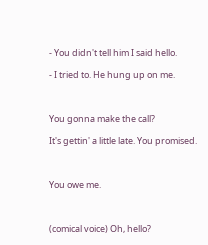- You didn't tell him I said hello.

- I tried to. He hung up on me.



You gonna make the call?

It's gettin' a little late. You promised.



You owe me.



(comical voice) Oh, hello?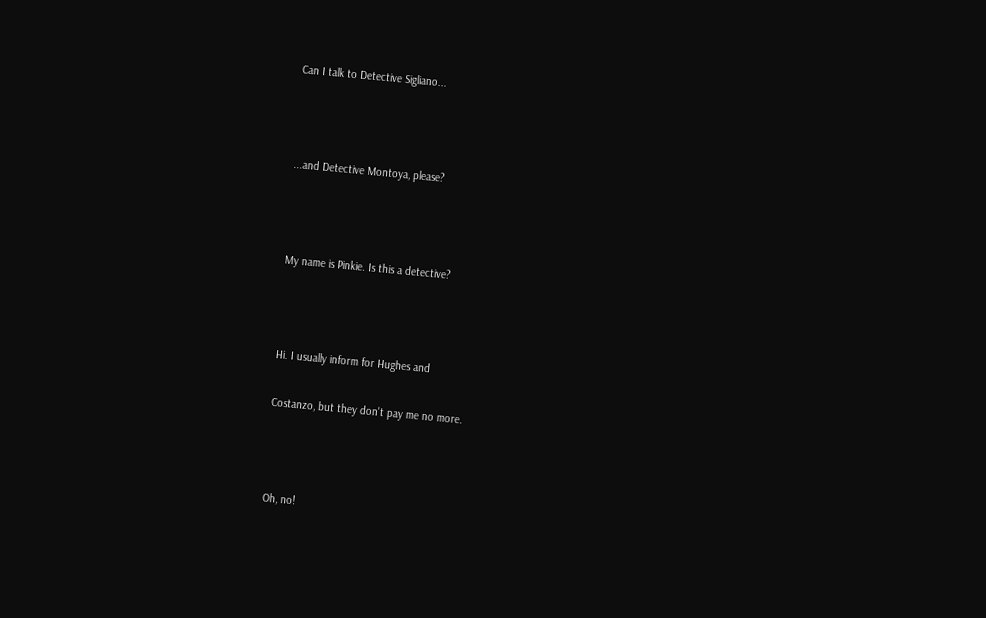Can I talk to Detective Sigliano...



...and Detective Montoya, please?



My name is Pinkie. Is this a detective?



Hi. I usually inform for Hughes and

Costanzo, but they don't pay me no more.



Oh, no!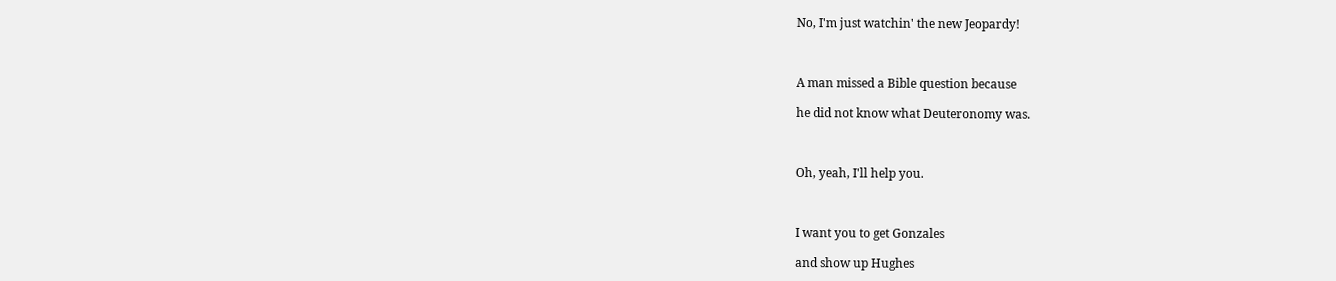No, I'm just watchin' the new Jeopardy!



A man missed a Bible question because

he did not know what Deuteronomy was.



Oh, yeah, I'll help you.



I want you to get Gonzales

and show up Hughes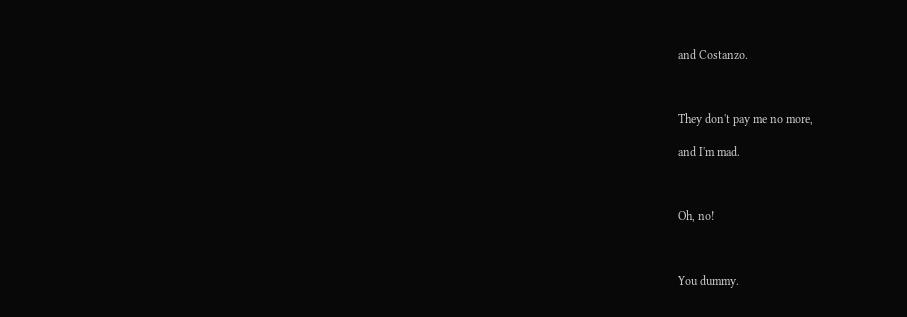and Costanzo.



They don't pay me no more,

and I'm mad.



Oh, no!



You dummy.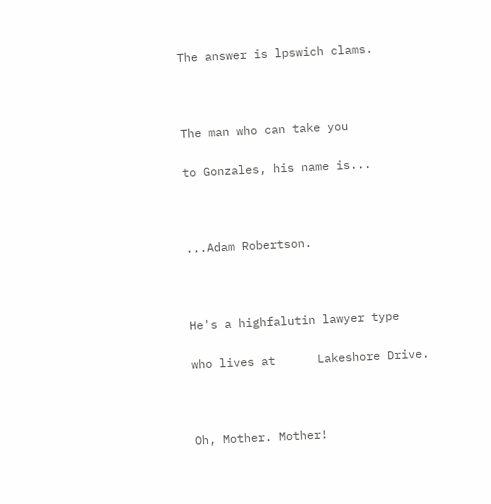The answer is lpswich clams.



The man who can take you

to Gonzales, his name is...



...Adam Robertson.



He's a highfalutin lawyer type

who lives at      Lakeshore Drive.



Oh, Mother. Mother!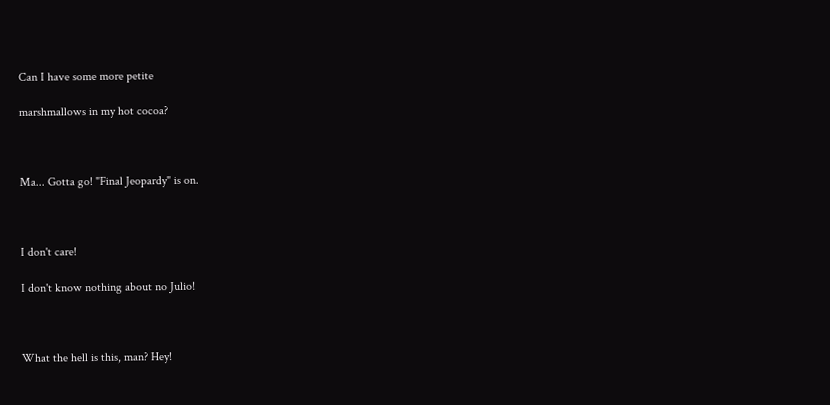Can I have some more petite

marshmallows in my hot cocoa?



Ma... Gotta go! "Final Jeopardy" is on.



I don't care!

I don't know nothing about no Julio!



What the hell is this, man? Hey!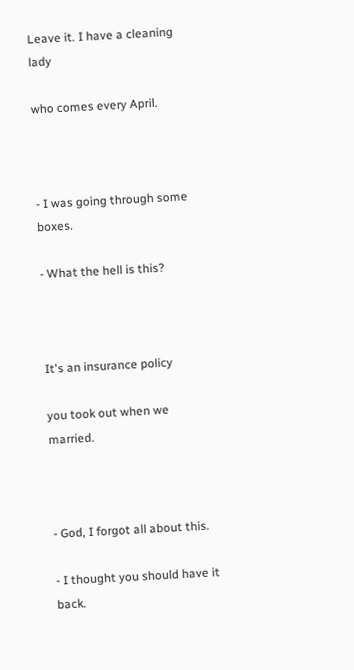Leave it. I have a cleaning lady

who comes every April.



- I was going through some boxes.

- What the hell is this?



It's an insurance policy

you took out when we married.



- God, I forgot all about this.

- I thought you should have it back.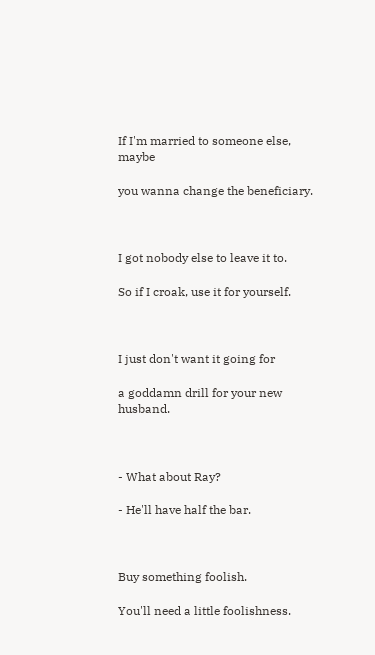If I'm married to someone else, maybe

you wanna change the beneficiary.



I got nobody else to leave it to.

So if I croak, use it for yourself.



I just don't want it going for

a goddamn drill for your new husband.



- What about Ray?

- He'll have half the bar.



Buy something foolish.

You'll need a little foolishness.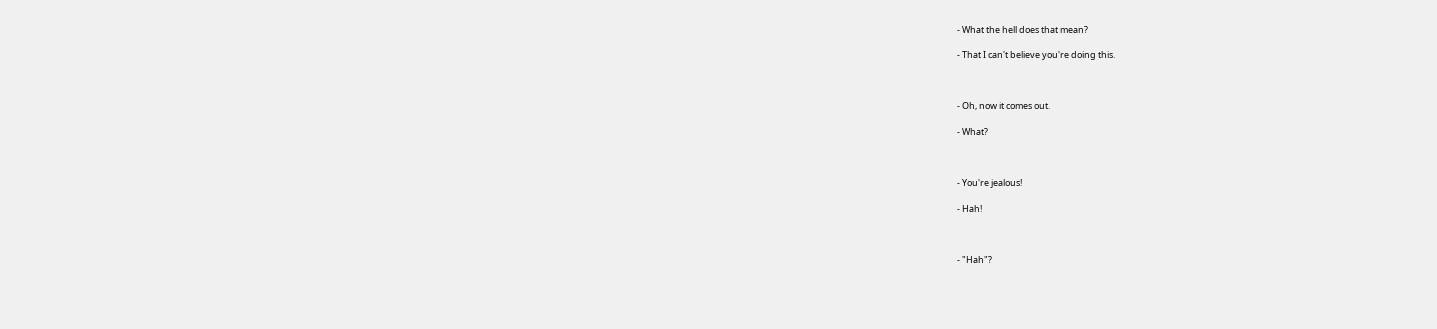- What the hell does that mean?

- That I can't believe you're doing this.



- Oh, now it comes out.

- What?



- You're jealous!

- Hah!



- "Hah"?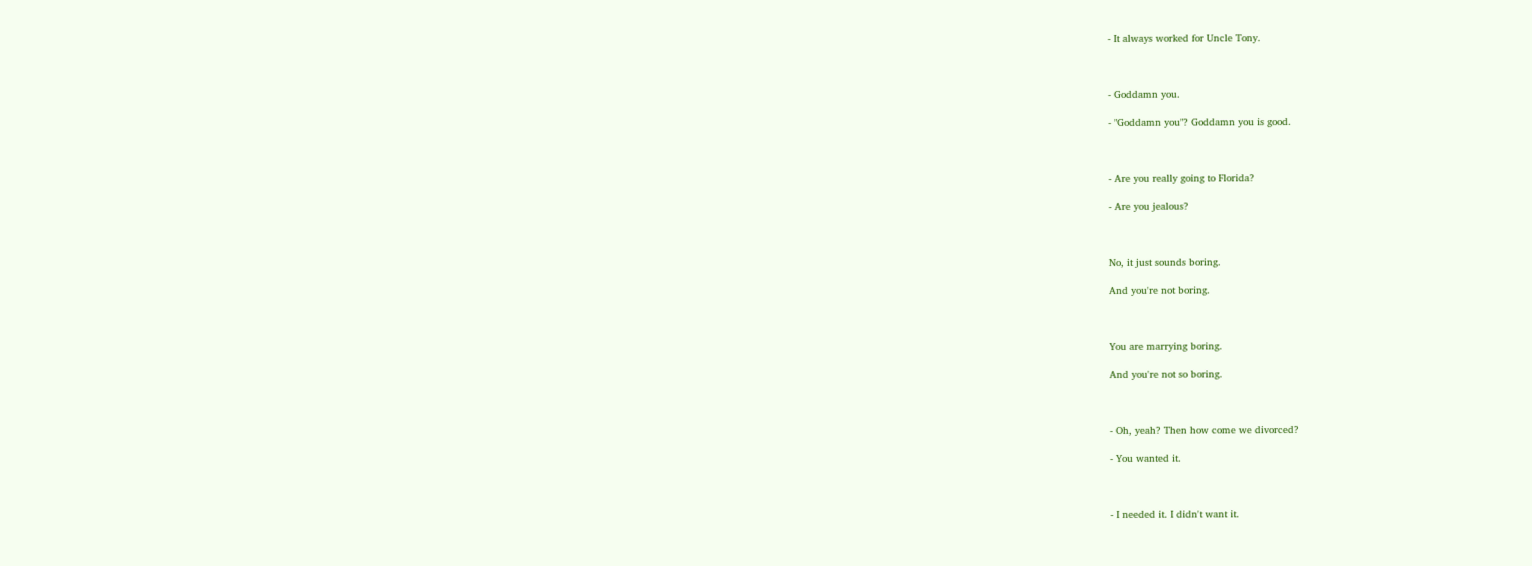- It always worked for Uncle Tony.



- Goddamn you.

- "Goddamn you"? Goddamn you is good.



- Are you really going to Florida?

- Are you jealous?



No, it just sounds boring.

And you're not boring.



You are marrying boring.

And you're not so boring.



- Oh, yeah? Then how come we divorced?

- You wanted it.



- I needed it. I didn't want it.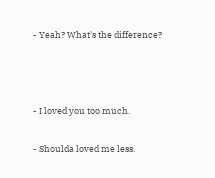- Yeah? What's the difference?



- I loved you too much.

- Shoulda loved me less.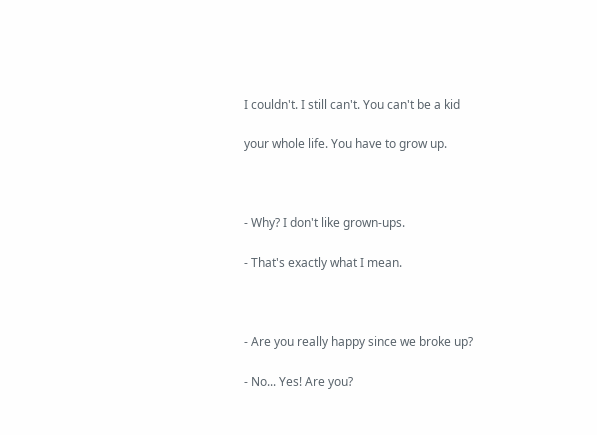I couldn't. I still can't. You can't be a kid

your whole life. You have to grow up.



- Why? I don't like grown-ups.

- That's exactly what I mean.



- Are you really happy since we broke up?

- No... Yes! Are you?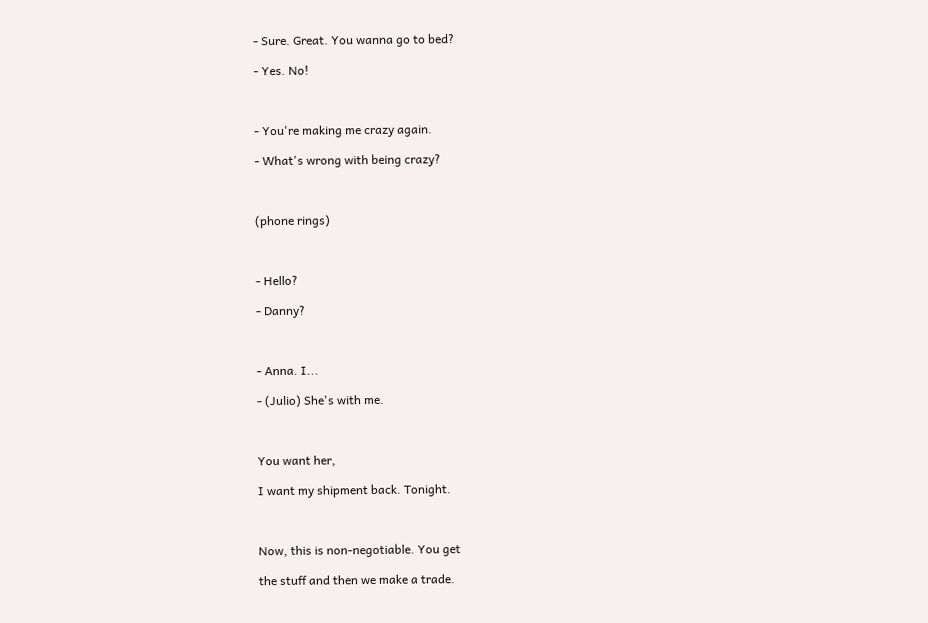- Sure. Great. You wanna go to bed?

- Yes. No!



- You're making me crazy again.

- What's wrong with being crazy?



(phone rings)



- Hello?

- Danny?



- Anna. I...

- (Julio) She's with me.



You want her,

I want my shipment back. Tonight.



Now, this is non-negotiable. You get

the stuff and then we make a trade.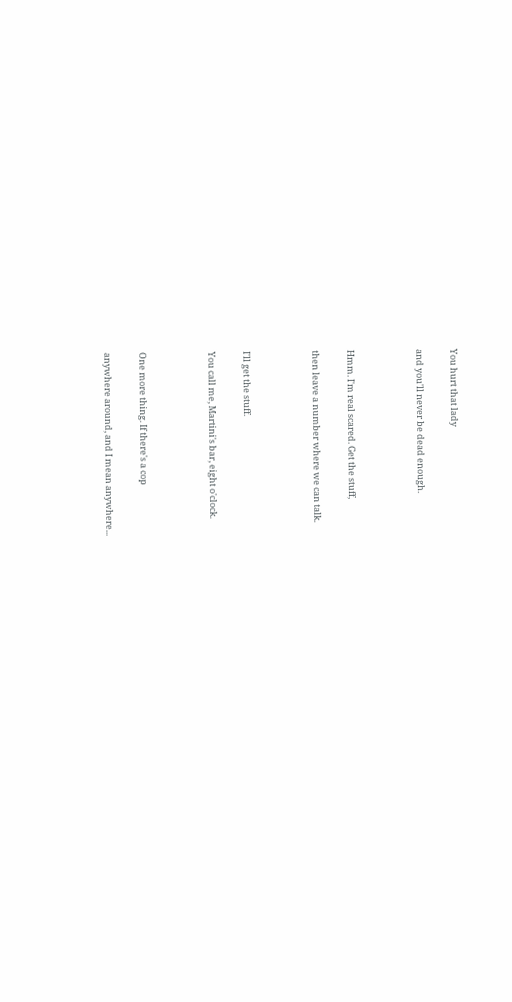You hurt that lady

and you'll never be dead enough.



Hmm. I'm real scared. Get the stuff,

then leave a number where we can talk.



I'll get the stuff.

You call me, Martini's bar, eight o'clock.



One more thing. If there's a cop

anywhere around, and I mean anywhere...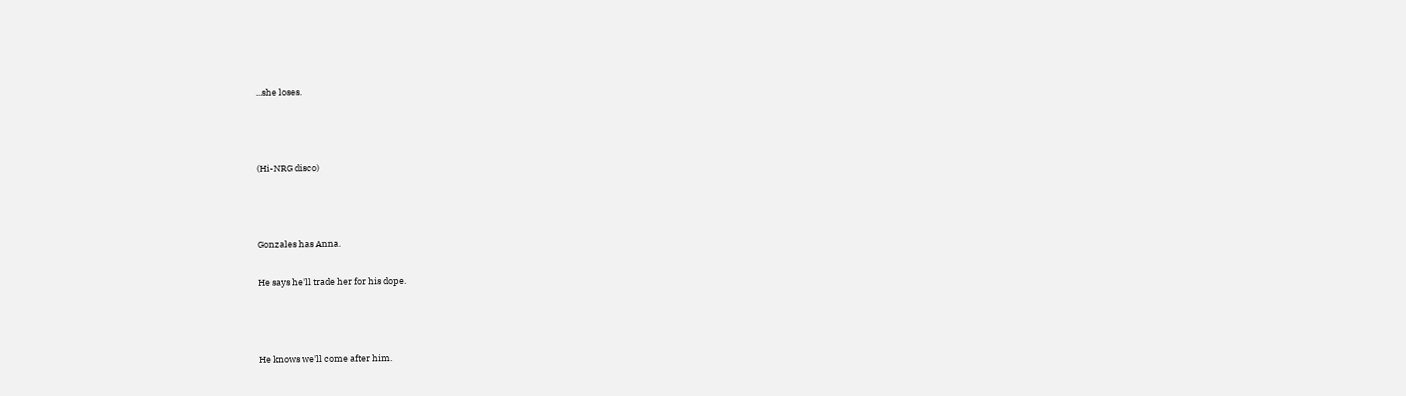...she loses.



(Hi-NRG disco)



Gonzales has Anna.

He says he'll trade her for his dope.



He knows we'll come after him.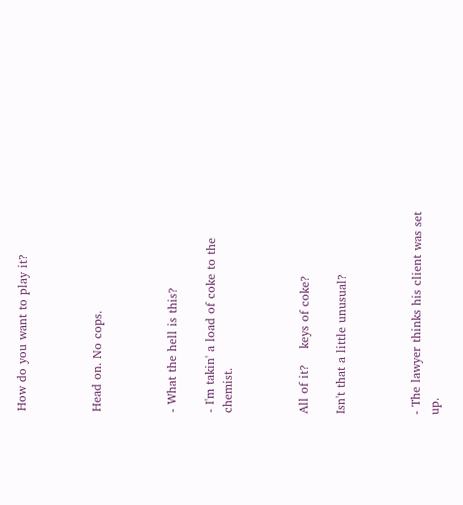How do you want to play it?



Head on. No cops.



- What the hell is this?

- I'm takin' a load of coke to the chemist.



All of it?    keys of coke?

Isn't that a little unusual?



- The lawyer thinks his client was set up.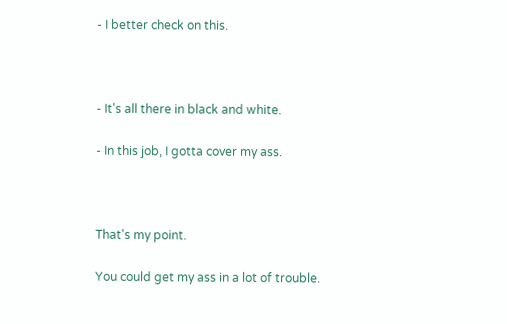- I better check on this.



- It's all there in black and white.

- In this job, I gotta cover my ass.



That's my point.

You could get my ass in a lot of trouble.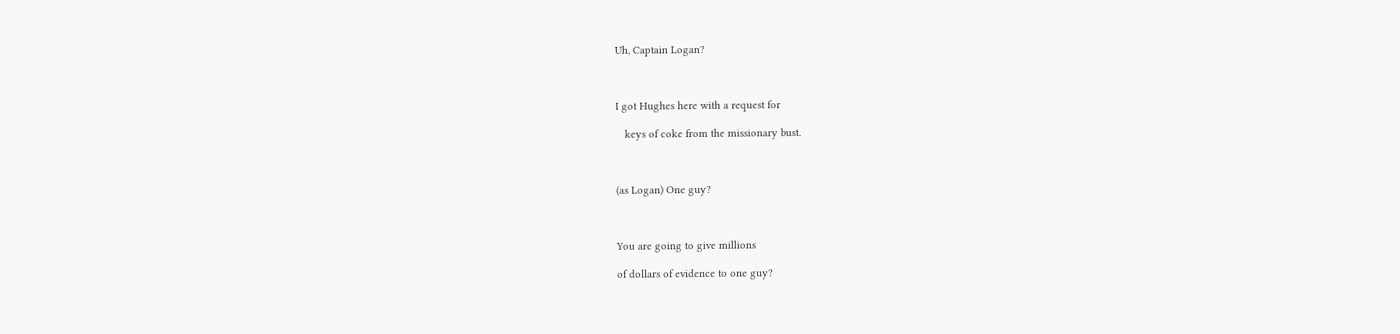Uh, Captain Logan?



I got Hughes here with a request for

   keys of coke from the missionary bust.



(as Logan) One guy?



You are going to give millions

of dollars of evidence to one guy?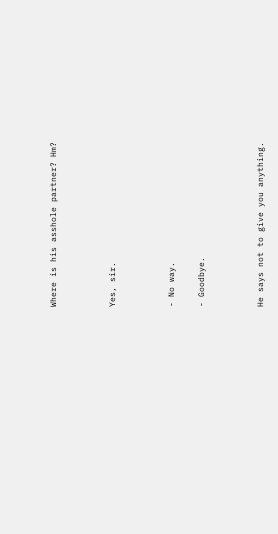Where is his asshole partner? Hm?



Yes, sir.



- No way.

- Goodbye.



He says not to give you anything.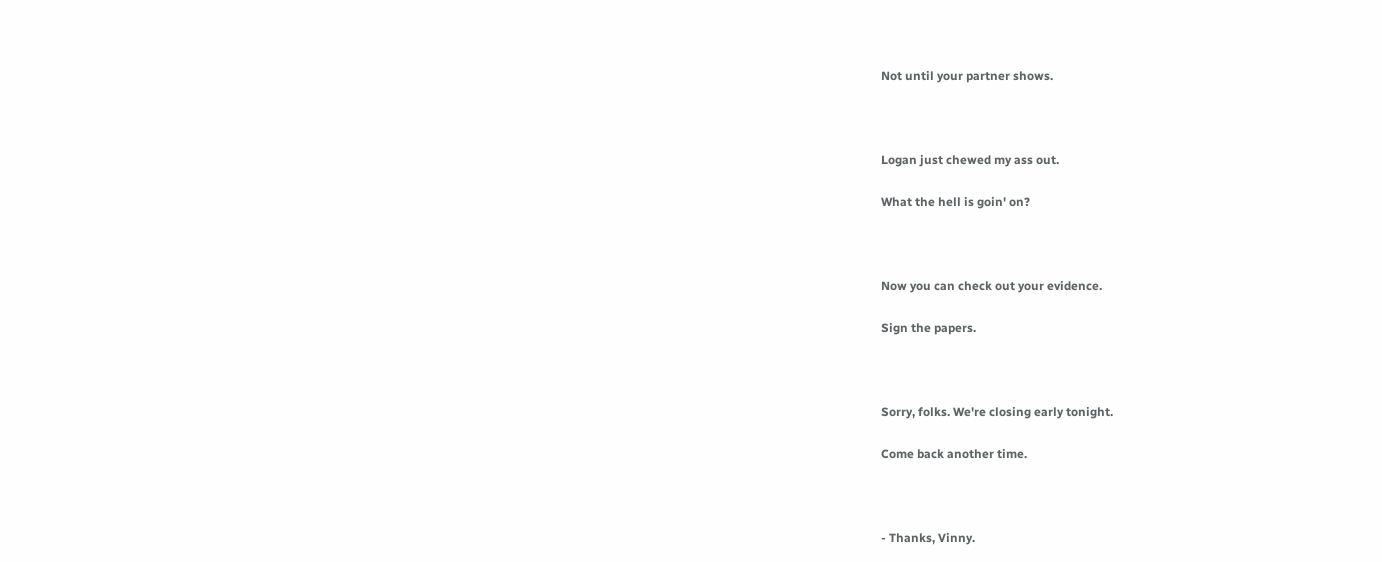Not until your partner shows.



Logan just chewed my ass out.

What the hell is goin' on?



Now you can check out your evidence.

Sign the papers.



Sorry, folks. We're closing early tonight.

Come back another time.



- Thanks, Vinny.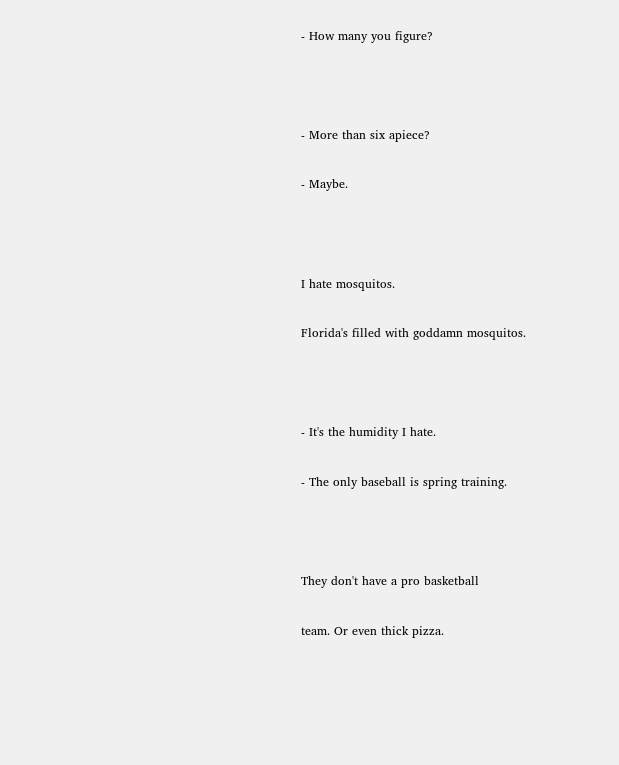- How many you figure?



- More than six apiece?

- Maybe.



I hate mosquitos.

Florida's filled with goddamn mosquitos.



- It's the humidity I hate.

- The only baseball is spring training.



They don't have a pro basketball

team. Or even thick pizza.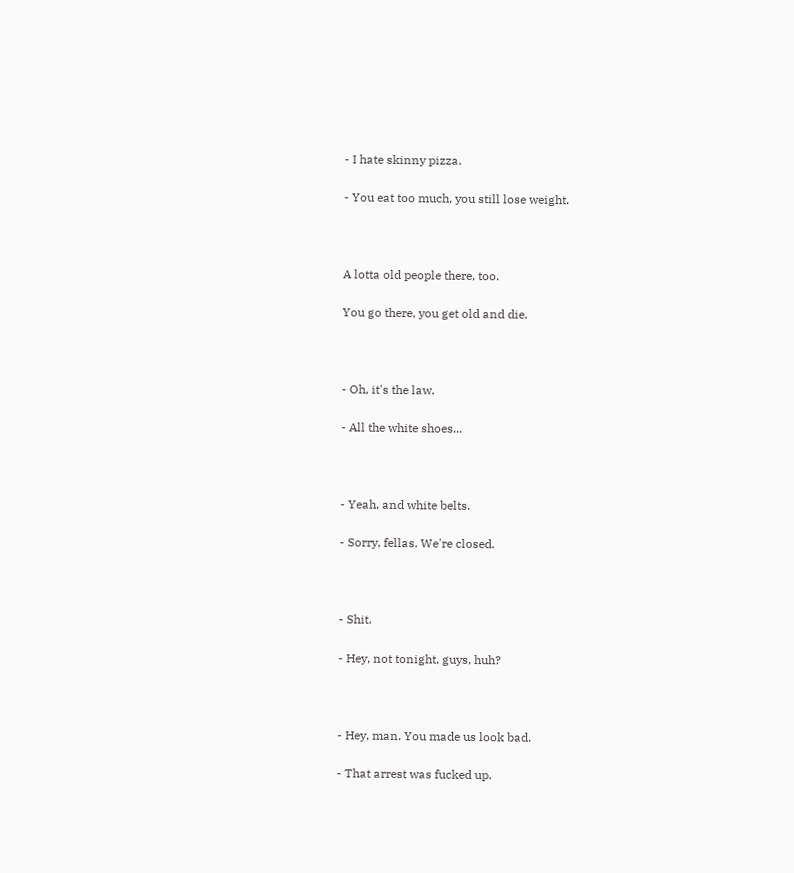- I hate skinny pizza.

- You eat too much, you still lose weight.



A lotta old people there, too.

You go there, you get old and die.



- Oh, it's the law.

- All the white shoes...



- Yeah, and white belts.

- Sorry, fellas. We're closed.



- Shit.

- Hey, not tonight, guys, huh?



- Hey, man. You made us look bad.

- That arrest was fucked up.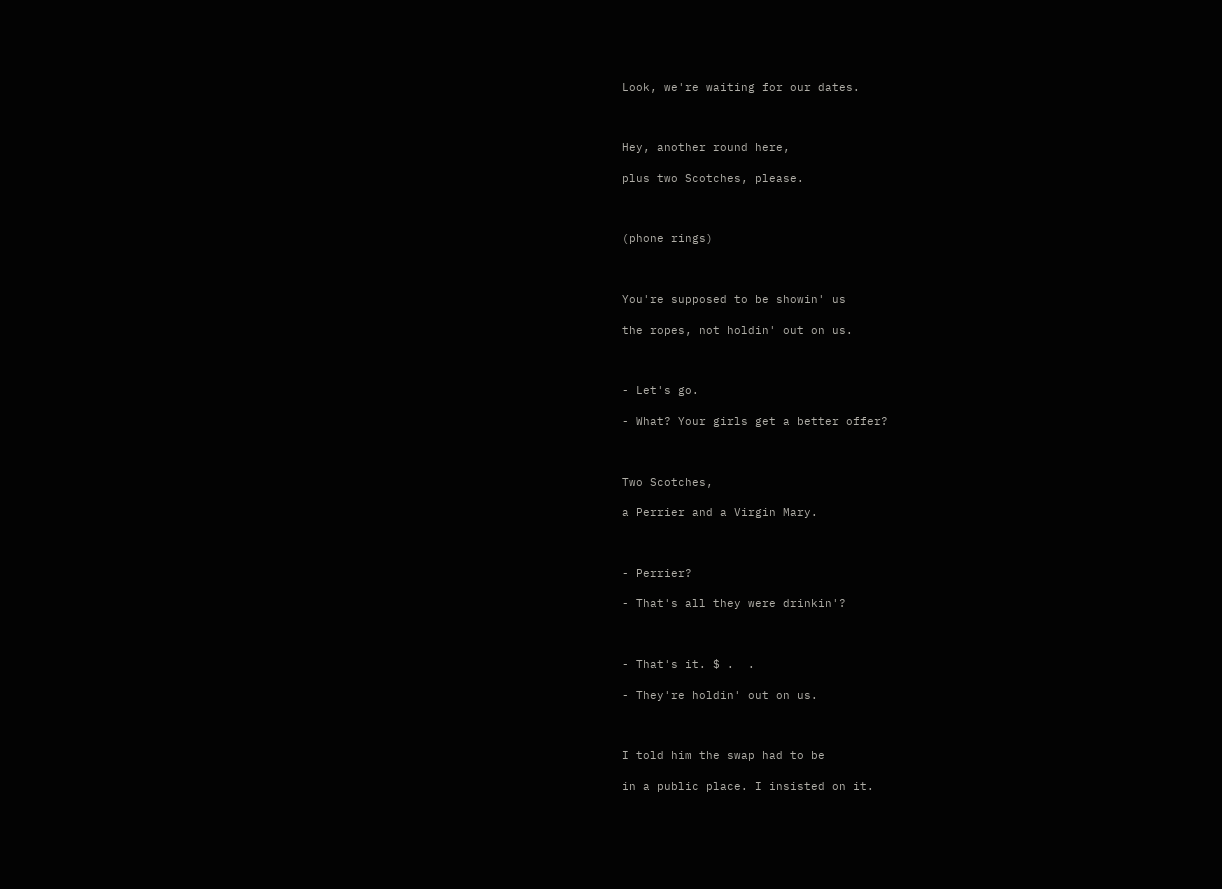Look, we're waiting for our dates.



Hey, another round here,

plus two Scotches, please.



(phone rings)



You're supposed to be showin' us

the ropes, not holdin' out on us.



- Let's go.

- What? Your girls get a better offer?



Two Scotches,

a Perrier and a Virgin Mary.



- Perrier?

- That's all they were drinkin'?



- That's it. $ .  .

- They're holdin' out on us.



I told him the swap had to be

in a public place. I insisted on it.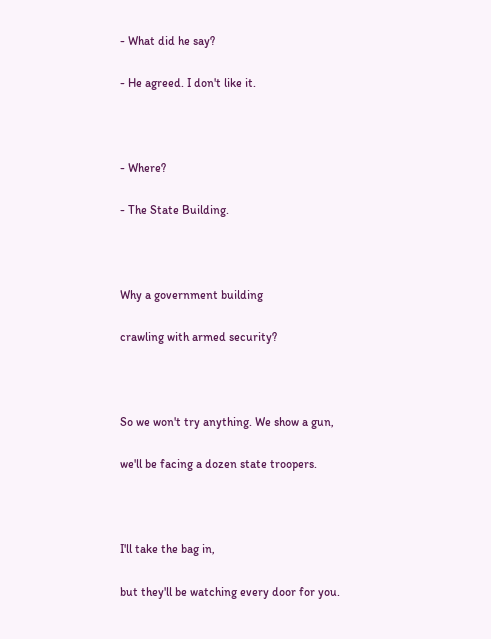- What did he say?

- He agreed. I don't like it.



- Where?

- The State Building.



Why a government building

crawling with armed security?



So we won't try anything. We show a gun,

we'll be facing a dozen state troopers.



I'll take the bag in,

but they'll be watching every door for you.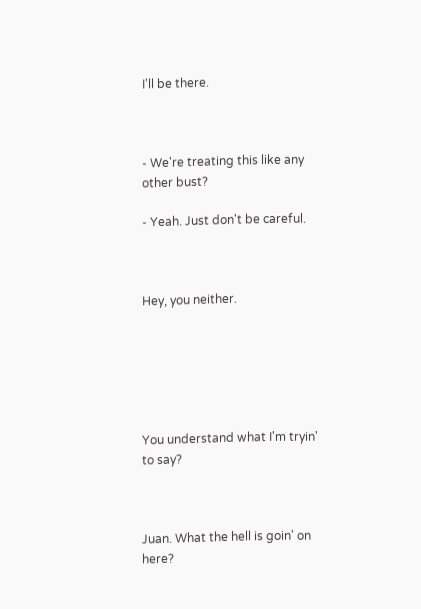I'll be there.



- We're treating this like any other bust?

- Yeah. Just don't be careful.



Hey, you neither.






You understand what I'm tryin' to say?



Juan. What the hell is goin' on here?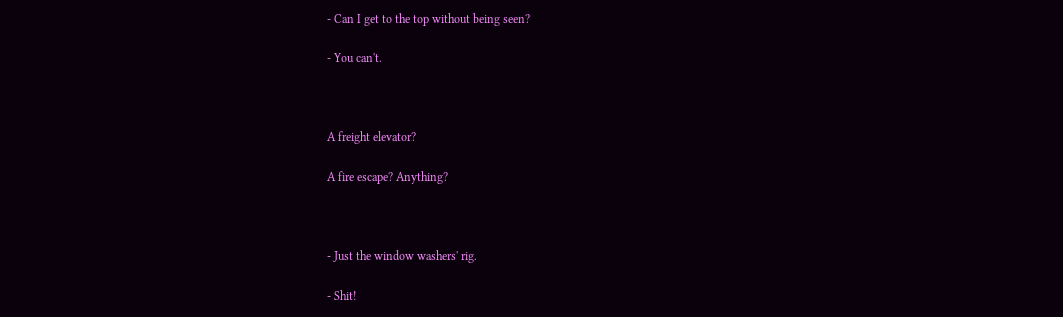- Can I get to the top without being seen?

- You can't.



A freight elevator?

A fire escape? Anything?



- Just the window washers' rig.

- Shit!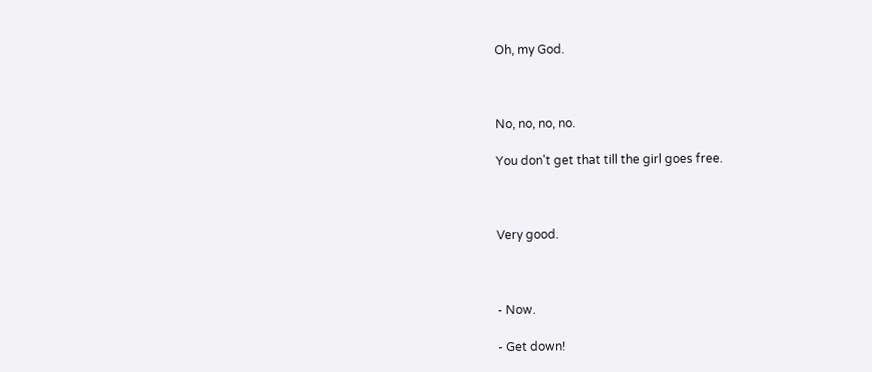Oh, my God.



No, no, no, no.

You don't get that till the girl goes free.



Very good.



- Now.

- Get down!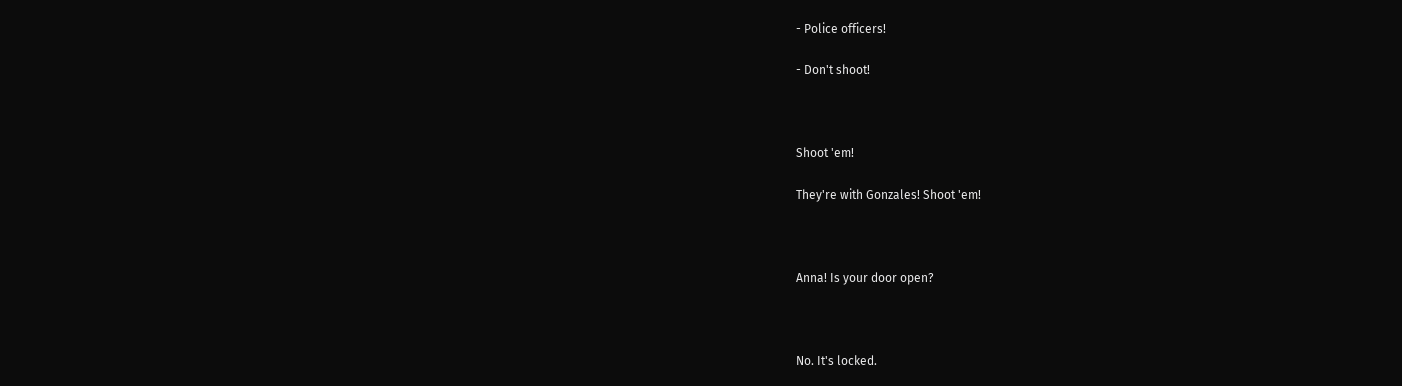- Police officers!

- Don't shoot!



Shoot 'em!

They're with Gonzales! Shoot 'em!



Anna! Is your door open?



No. It's locked.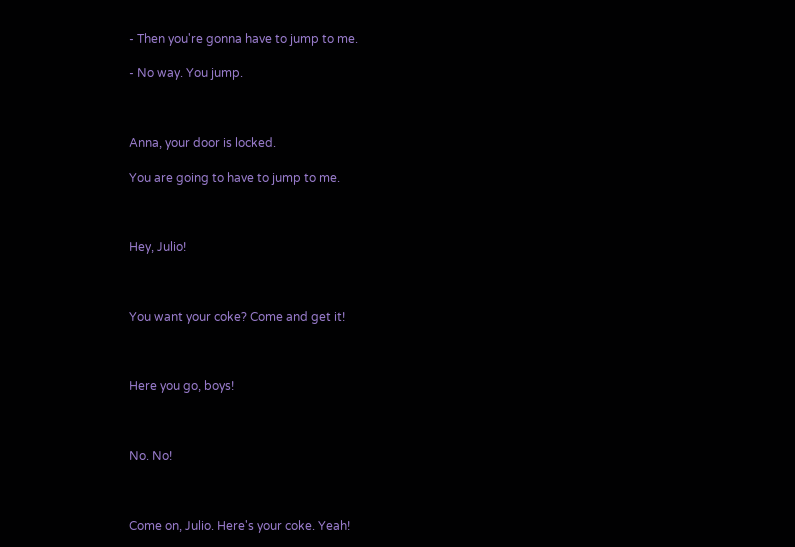- Then you're gonna have to jump to me.

- No way. You jump.



Anna, your door is locked.

You are going to have to jump to me.



Hey, Julio!



You want your coke? Come and get it!



Here you go, boys!



No. No!



Come on, Julio. Here's your coke. Yeah!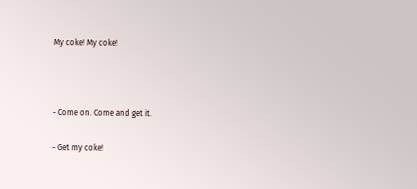My coke! My coke!



- Come on. Come and get it.

- Get my coke!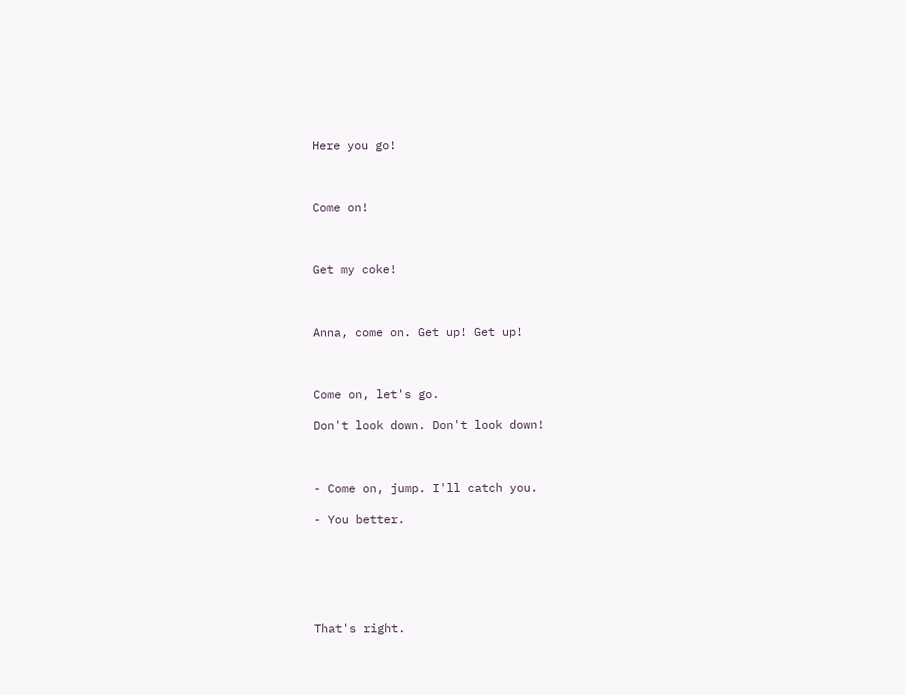Here you go!



Come on!



Get my coke!



Anna, come on. Get up! Get up!



Come on, let's go.

Don't look down. Don't look down!



- Come on, jump. I'll catch you.

- You better.






That's right.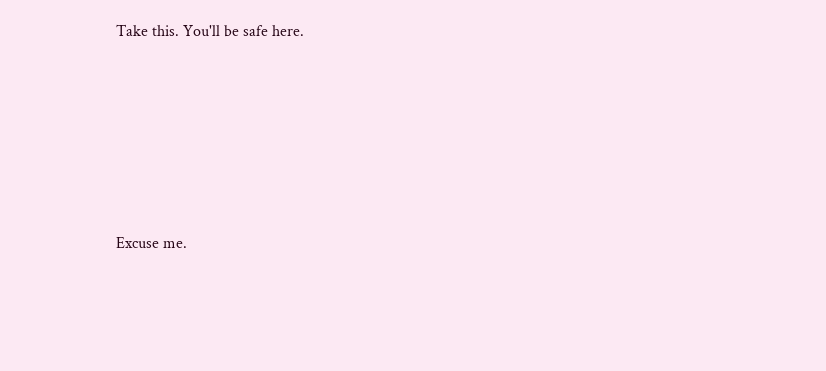Take this. You'll be safe here.






Excuse me.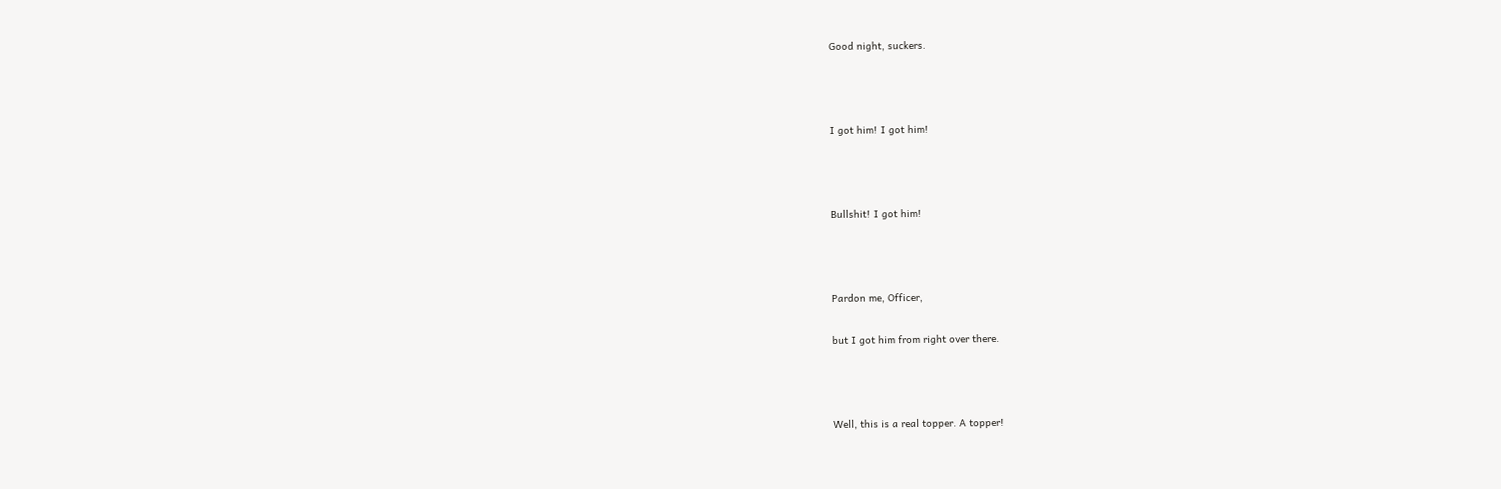Good night, suckers.



I got him! I got him!



Bullshit! I got him!



Pardon me, Officer,

but I got him from right over there.



Well, this is a real topper. A topper!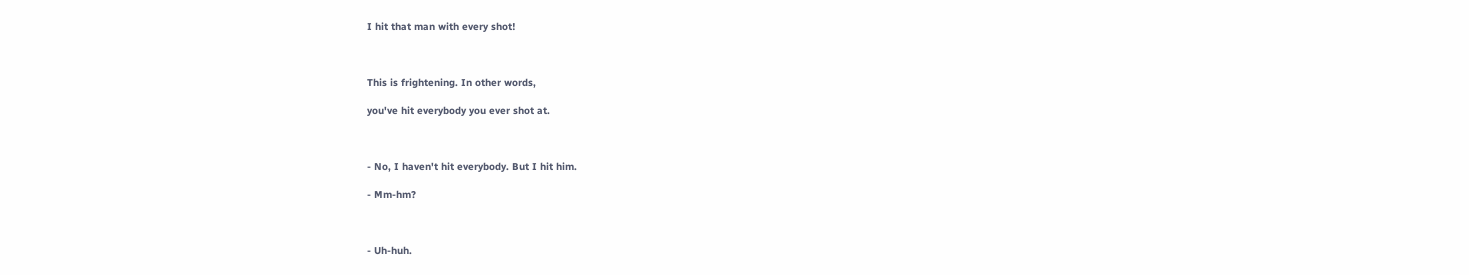I hit that man with every shot!



This is frightening. In other words,

you've hit everybody you ever shot at.



- No, I haven't hit everybody. But I hit him.

- Mm-hm?



- Uh-huh.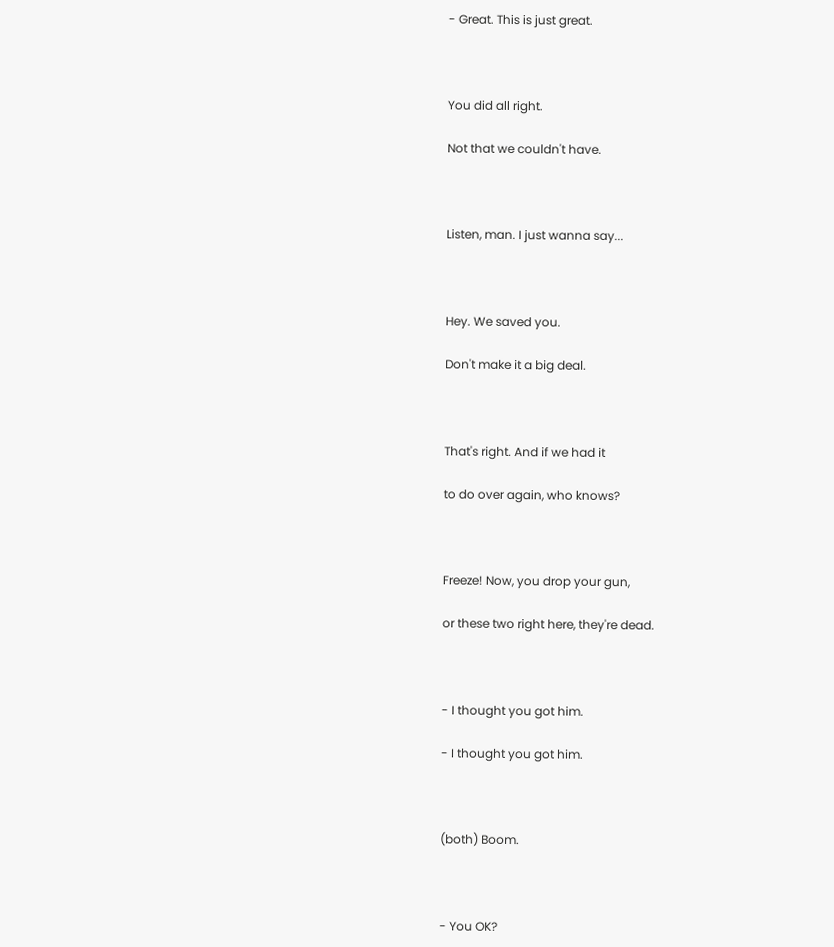- Great. This is just great.



You did all right.

Not that we couldn't have.



Listen, man. I just wanna say...



Hey. We saved you.

Don't make it a big deal.



That's right. And if we had it

to do over again, who knows?



Freeze! Now, you drop your gun,

or these two right here, they're dead.



- I thought you got him.

- I thought you got him.



(both) Boom.



- You OK?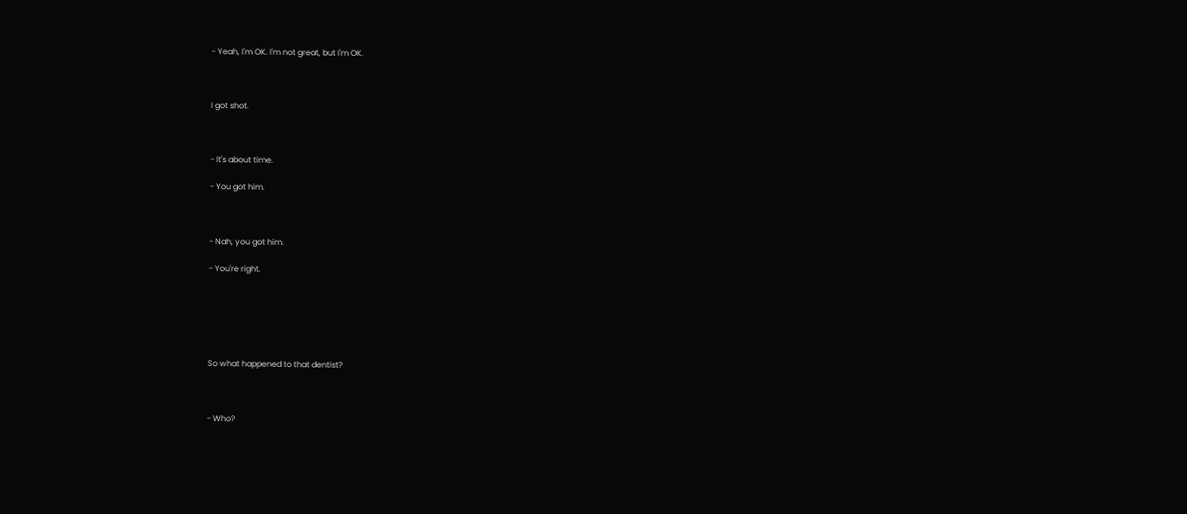- Yeah, I'm OK. I'm not great, but I'm OK.



I got shot.



- It's about time.

- You got him.



- Nah, you got him.

- You're right.






So what happened to that dentist?



- Who?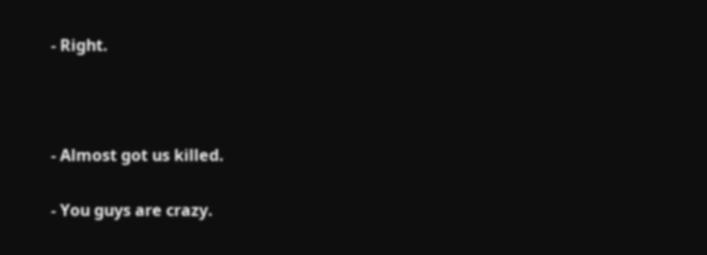- Right.



- Almost got us killed.

- You guys are crazy.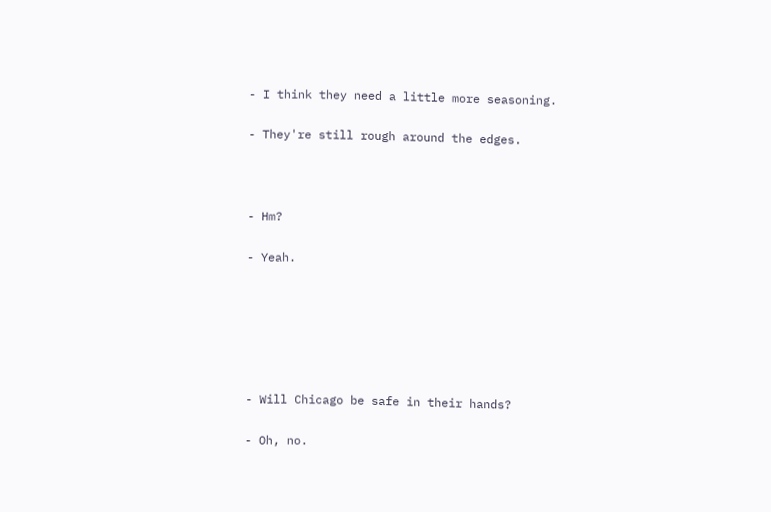- I think they need a little more seasoning.

- They're still rough around the edges.



- Hm?

- Yeah.






- Will Chicago be safe in their hands?

- Oh, no.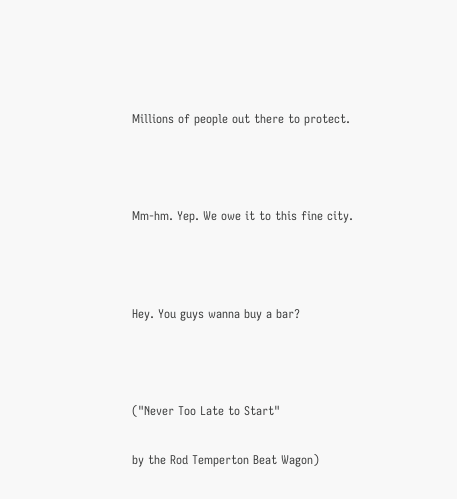Millions of people out there to protect.



Mm-hm. Yep. We owe it to this fine city.



Hey. You guys wanna buy a bar?



("Never Too Late to Start"

by the Rod Temperton Beat Wagon)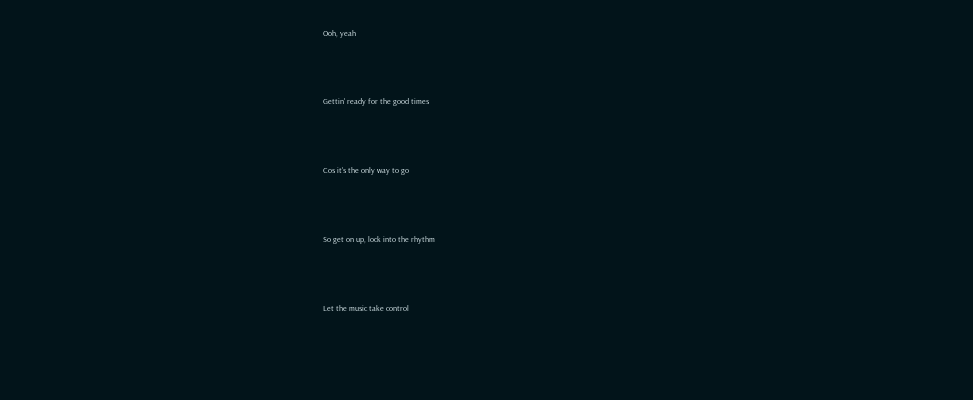Ooh, yeah



Gettin' ready for the good times



Cos it's the only way to go



So get on up, lock into the rhythm



Let the music take control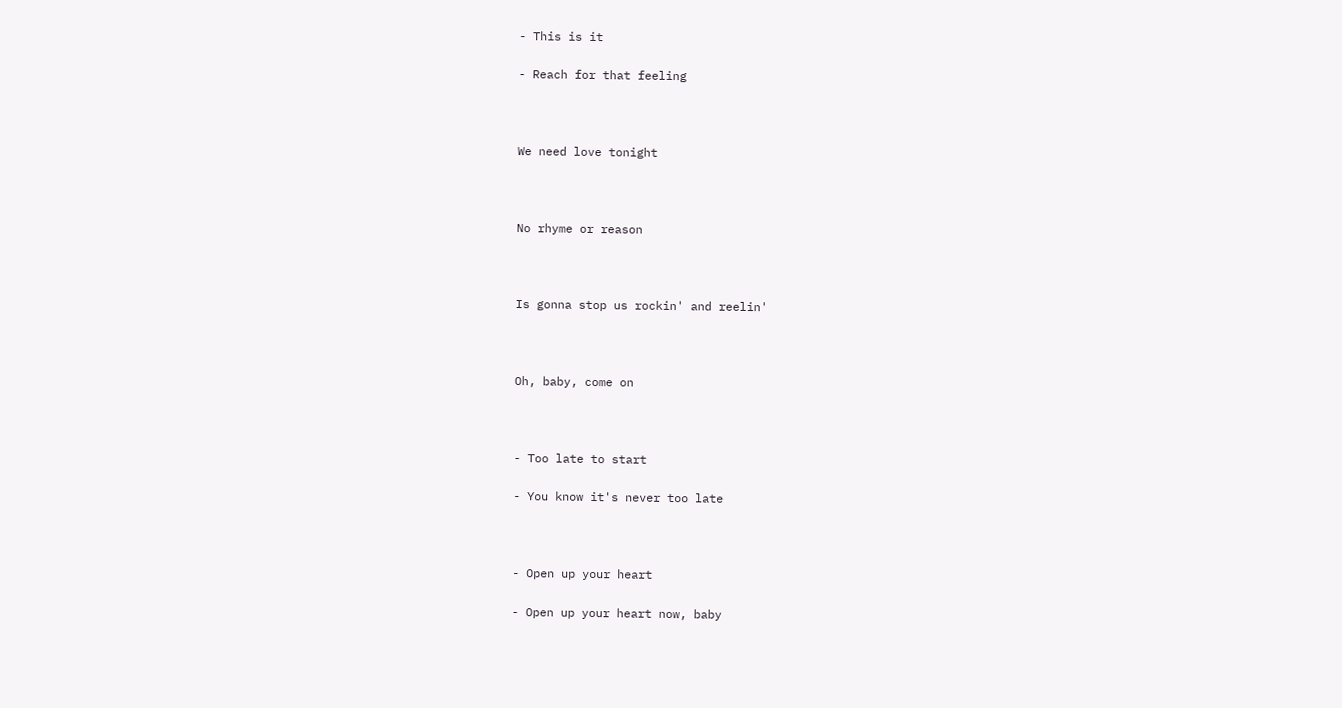- This is it

- Reach for that feeling



We need love tonight



No rhyme or reason



Is gonna stop us rockin' and reelin'



Oh, baby, come on



- Too late to start

- You know it's never too late



- Open up your heart

- Open up your heart now, baby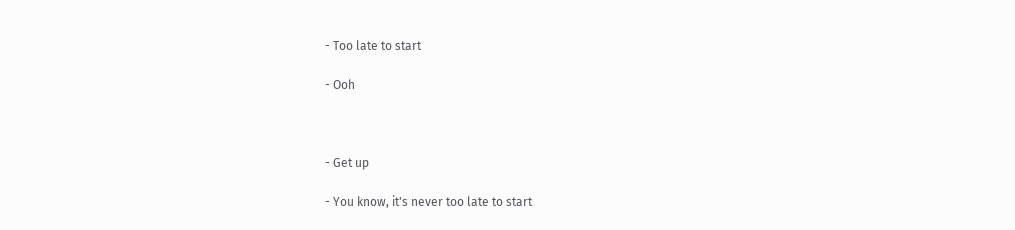- Too late to start

- Ooh



- Get up

- You know, it's never too late to start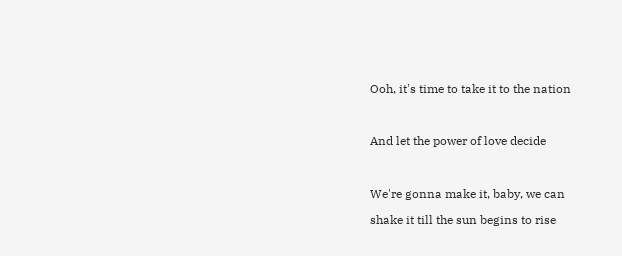Ooh, it's time to take it to the nation



And let the power of love decide



We're gonna make it, baby, we can

shake it till the sun begins to rise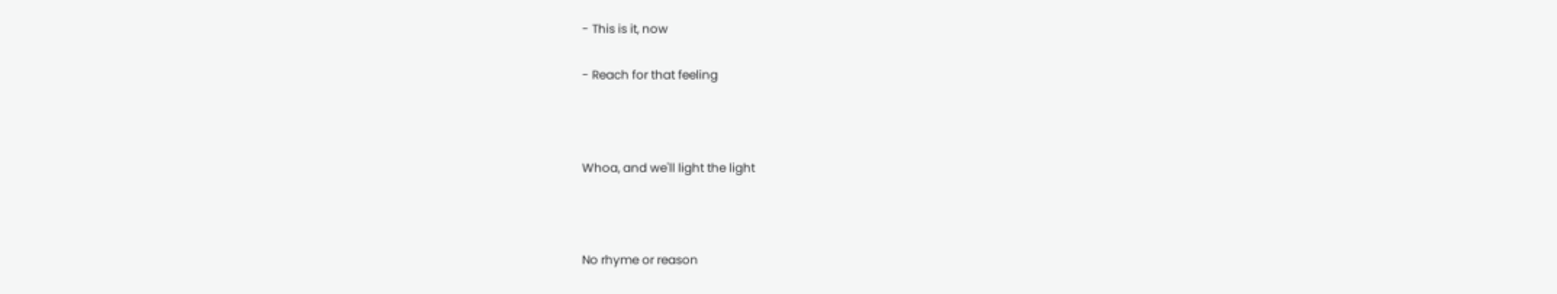- This is it, now

- Reach for that feeling



Whoa, and we'll light the light



No rhyme or reason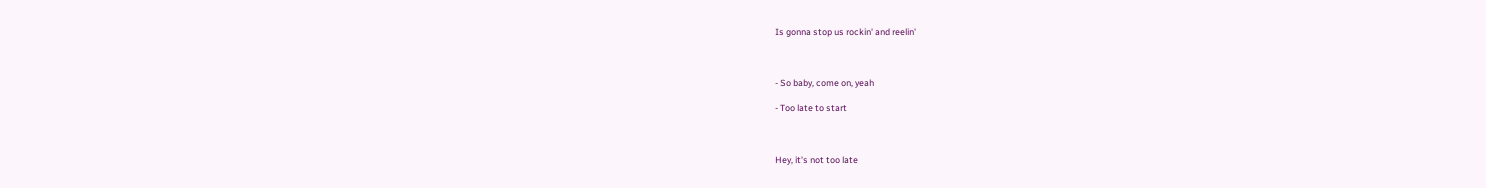Is gonna stop us rockin' and reelin'



- So baby, come on, yeah

- Too late to start



Hey, it's not too late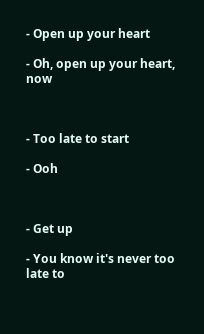- Open up your heart

- Oh, open up your heart, now



- Too late to start

- Ooh



- Get up

- You know it's never too late to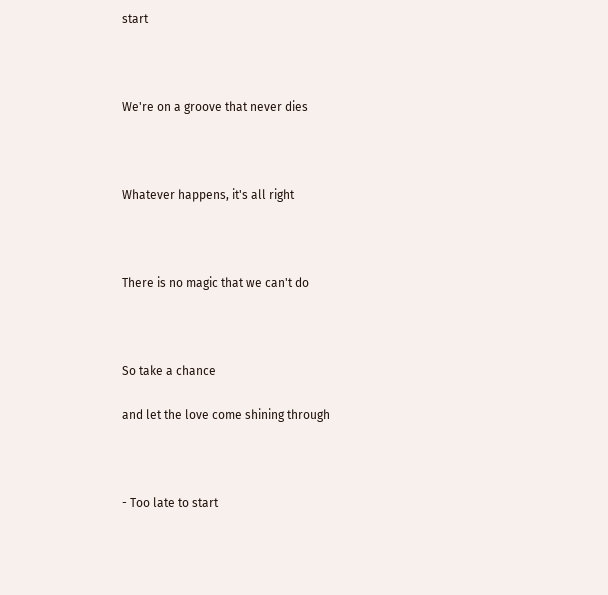start



We're on a groove that never dies



Whatever happens, it's all right



There is no magic that we can't do



So take a chance

and let the love come shining through



- Too late to start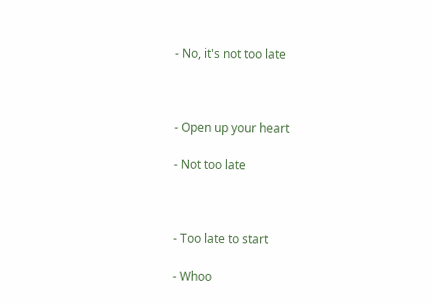- No, it's not too late



- Open up your heart

- Not too late



- Too late to start

- Whoo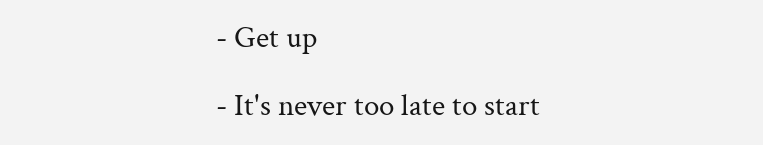- Get up

- It's never too late to start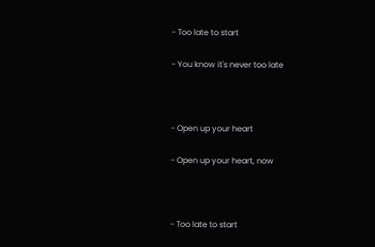- Too late to start

- You know it's never too late



- Open up your heart

- Open up your heart, now



- Too late to start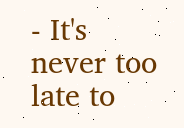- It's never too late to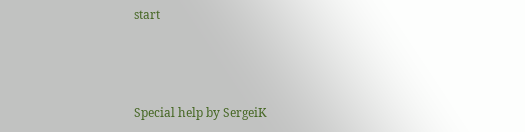start



Special help by SergeiK